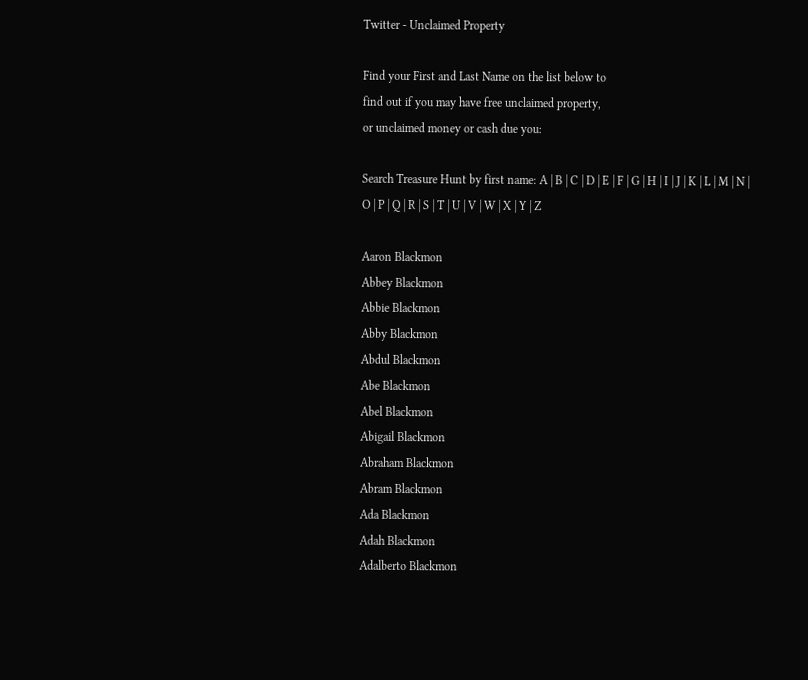Twitter - Unclaimed Property

Find your First and Last Name on the list below to
find out if you may have free unclaimed property,
or unclaimed money or cash due you:

Search Treasure Hunt by first name: A | B | C | D | E | F | G | H | I | J | K | L | M | N | O | P | Q | R | S | T | U | V | W | X | Y | Z

Aaron Blackmon
Abbey Blackmon
Abbie Blackmon
Abby Blackmon
Abdul Blackmon
Abe Blackmon
Abel Blackmon
Abigail Blackmon
Abraham Blackmon
Abram Blackmon
Ada Blackmon
Adah Blackmon
Adalberto Blackmon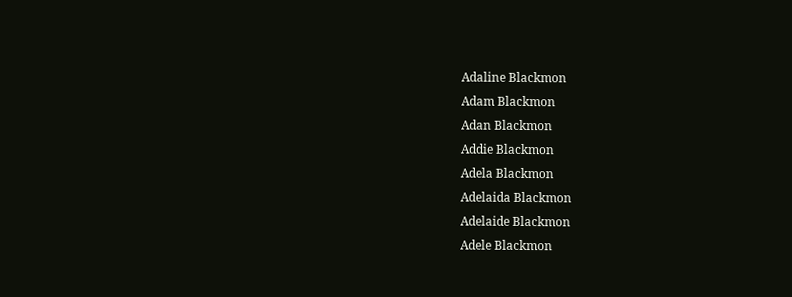Adaline Blackmon
Adam Blackmon
Adan Blackmon
Addie Blackmon
Adela Blackmon
Adelaida Blackmon
Adelaide Blackmon
Adele Blackmon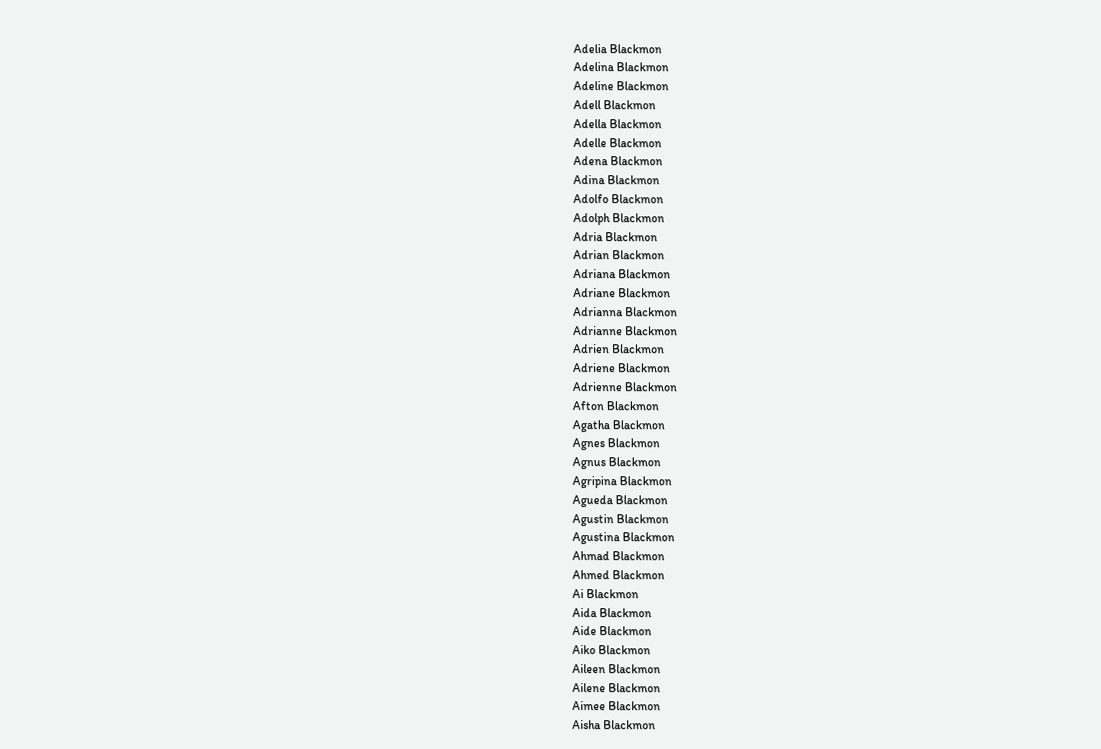Adelia Blackmon
Adelina Blackmon
Adeline Blackmon
Adell Blackmon
Adella Blackmon
Adelle Blackmon
Adena Blackmon
Adina Blackmon
Adolfo Blackmon
Adolph Blackmon
Adria Blackmon
Adrian Blackmon
Adriana Blackmon
Adriane Blackmon
Adrianna Blackmon
Adrianne Blackmon
Adrien Blackmon
Adriene Blackmon
Adrienne Blackmon
Afton Blackmon
Agatha Blackmon
Agnes Blackmon
Agnus Blackmon
Agripina Blackmon
Agueda Blackmon
Agustin Blackmon
Agustina Blackmon
Ahmad Blackmon
Ahmed Blackmon
Ai Blackmon
Aida Blackmon
Aide Blackmon
Aiko Blackmon
Aileen Blackmon
Ailene Blackmon
Aimee Blackmon
Aisha Blackmon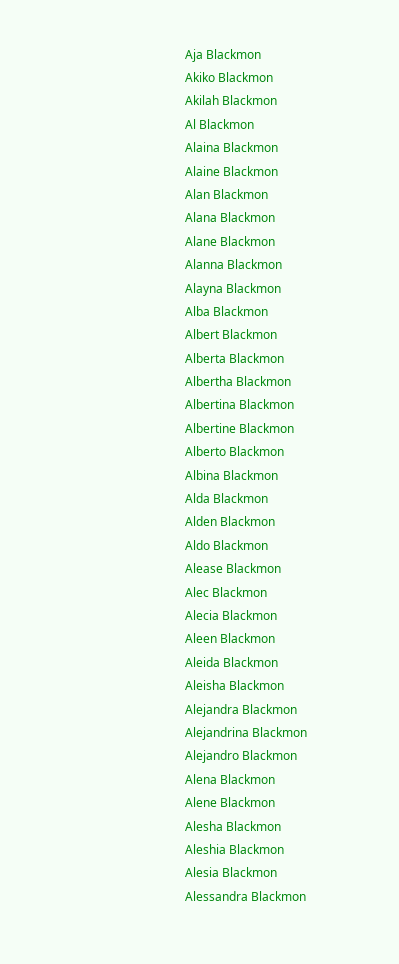Aja Blackmon
Akiko Blackmon
Akilah Blackmon
Al Blackmon
Alaina Blackmon
Alaine Blackmon
Alan Blackmon
Alana Blackmon
Alane Blackmon
Alanna Blackmon
Alayna Blackmon
Alba Blackmon
Albert Blackmon
Alberta Blackmon
Albertha Blackmon
Albertina Blackmon
Albertine Blackmon
Alberto Blackmon
Albina Blackmon
Alda Blackmon
Alden Blackmon
Aldo Blackmon
Alease Blackmon
Alec Blackmon
Alecia Blackmon
Aleen Blackmon
Aleida Blackmon
Aleisha Blackmon
Alejandra Blackmon
Alejandrina Blackmon
Alejandro Blackmon
Alena Blackmon
Alene Blackmon
Alesha Blackmon
Aleshia Blackmon
Alesia Blackmon
Alessandra Blackmon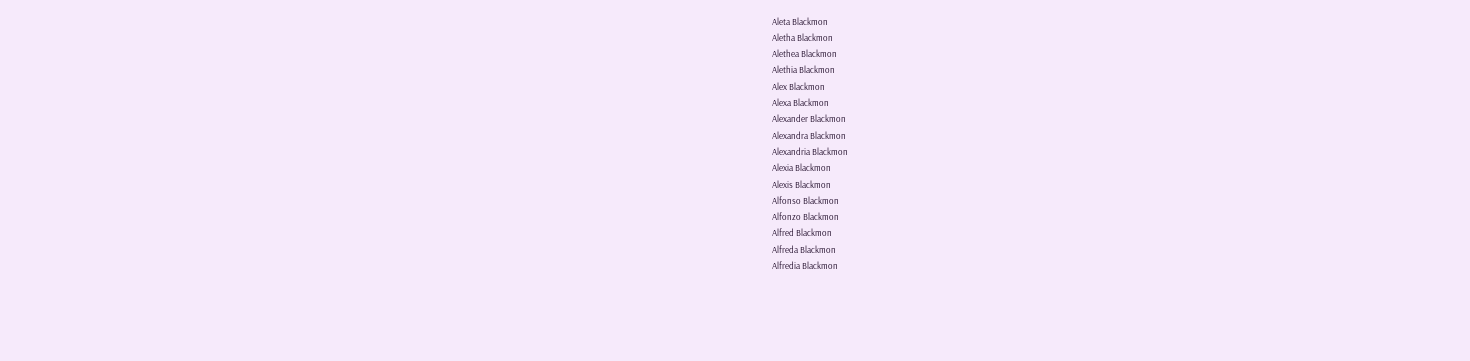Aleta Blackmon
Aletha Blackmon
Alethea Blackmon
Alethia Blackmon
Alex Blackmon
Alexa Blackmon
Alexander Blackmon
Alexandra Blackmon
Alexandria Blackmon
Alexia Blackmon
Alexis Blackmon
Alfonso Blackmon
Alfonzo Blackmon
Alfred Blackmon
Alfreda Blackmon
Alfredia Blackmon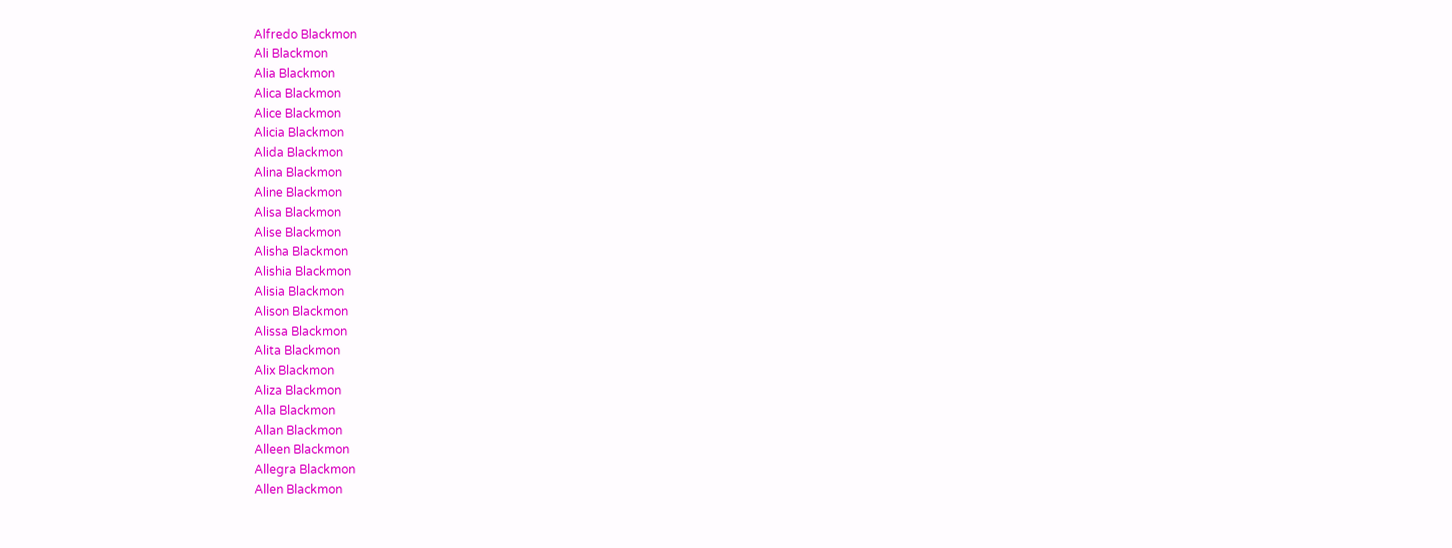Alfredo Blackmon
Ali Blackmon
Alia Blackmon
Alica Blackmon
Alice Blackmon
Alicia Blackmon
Alida Blackmon
Alina Blackmon
Aline Blackmon
Alisa Blackmon
Alise Blackmon
Alisha Blackmon
Alishia Blackmon
Alisia Blackmon
Alison Blackmon
Alissa Blackmon
Alita Blackmon
Alix Blackmon
Aliza Blackmon
Alla Blackmon
Allan Blackmon
Alleen Blackmon
Allegra Blackmon
Allen Blackmon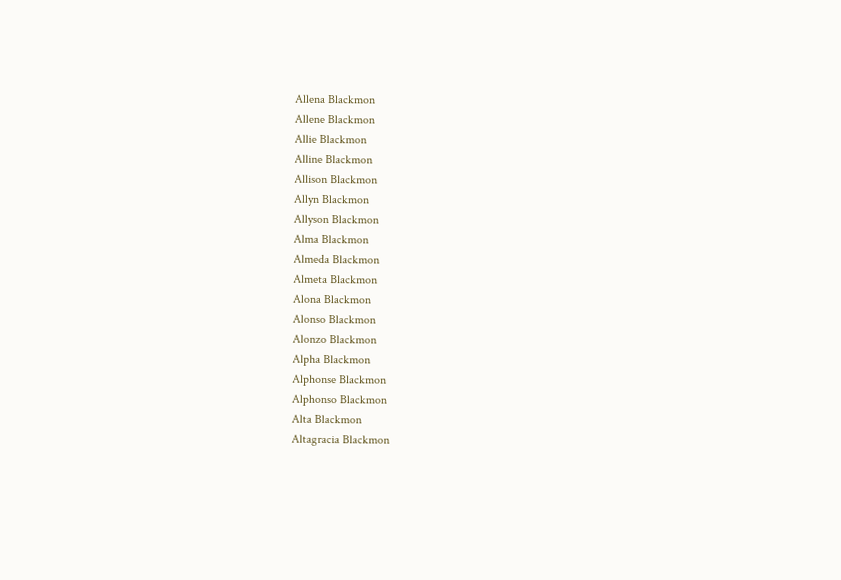Allena Blackmon
Allene Blackmon
Allie Blackmon
Alline Blackmon
Allison Blackmon
Allyn Blackmon
Allyson Blackmon
Alma Blackmon
Almeda Blackmon
Almeta Blackmon
Alona Blackmon
Alonso Blackmon
Alonzo Blackmon
Alpha Blackmon
Alphonse Blackmon
Alphonso Blackmon
Alta Blackmon
Altagracia Blackmon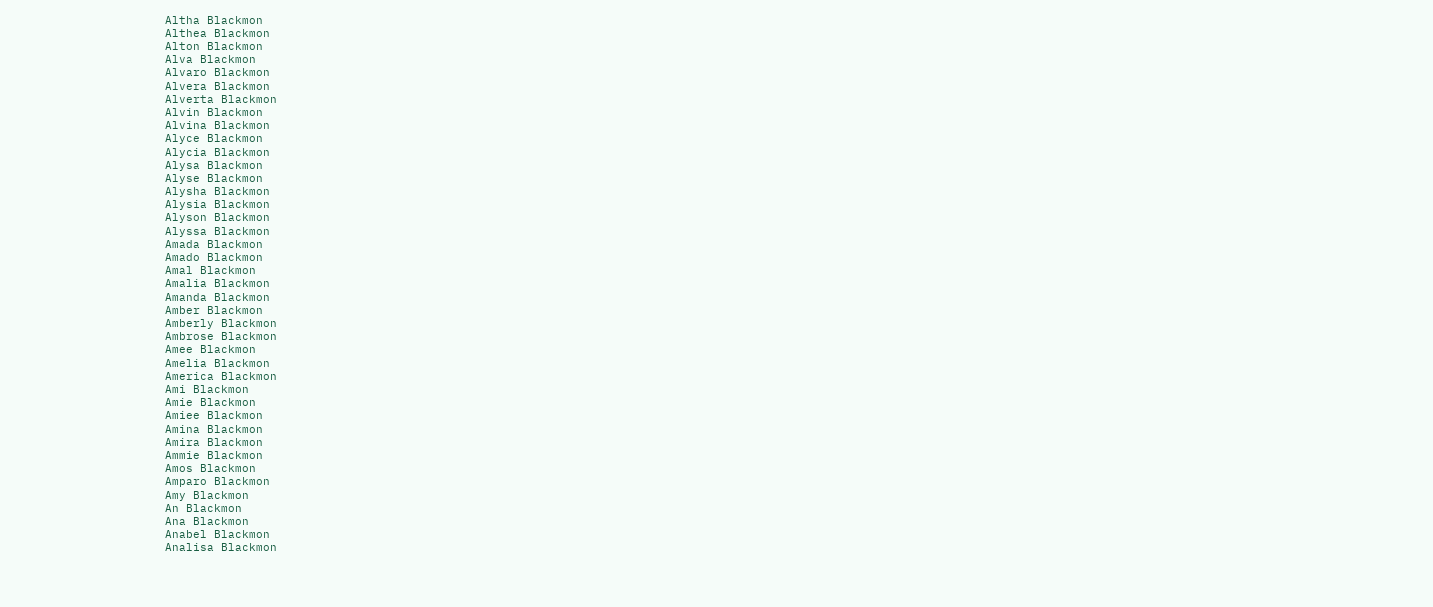Altha Blackmon
Althea Blackmon
Alton Blackmon
Alva Blackmon
Alvaro Blackmon
Alvera Blackmon
Alverta Blackmon
Alvin Blackmon
Alvina Blackmon
Alyce Blackmon
Alycia Blackmon
Alysa Blackmon
Alyse Blackmon
Alysha Blackmon
Alysia Blackmon
Alyson Blackmon
Alyssa Blackmon
Amada Blackmon
Amado Blackmon
Amal Blackmon
Amalia Blackmon
Amanda Blackmon
Amber Blackmon
Amberly Blackmon
Ambrose Blackmon
Amee Blackmon
Amelia Blackmon
America Blackmon
Ami Blackmon
Amie Blackmon
Amiee Blackmon
Amina Blackmon
Amira Blackmon
Ammie Blackmon
Amos Blackmon
Amparo Blackmon
Amy Blackmon
An Blackmon
Ana Blackmon
Anabel Blackmon
Analisa Blackmon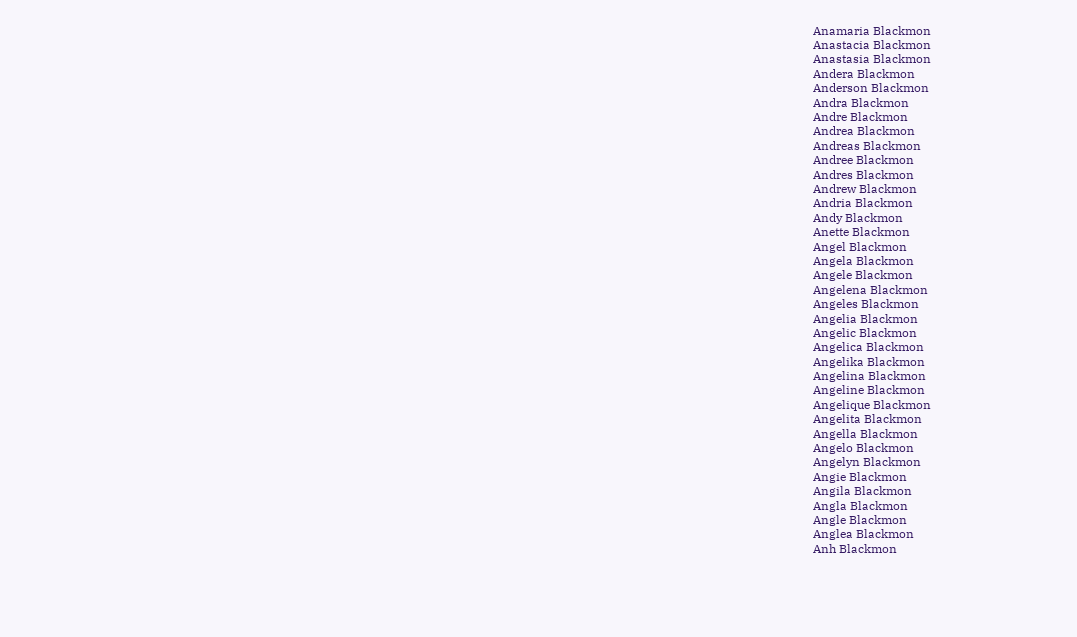Anamaria Blackmon
Anastacia Blackmon
Anastasia Blackmon
Andera Blackmon
Anderson Blackmon
Andra Blackmon
Andre Blackmon
Andrea Blackmon
Andreas Blackmon
Andree Blackmon
Andres Blackmon
Andrew Blackmon
Andria Blackmon
Andy Blackmon
Anette Blackmon
Angel Blackmon
Angela Blackmon
Angele Blackmon
Angelena Blackmon
Angeles Blackmon
Angelia Blackmon
Angelic Blackmon
Angelica Blackmon
Angelika Blackmon
Angelina Blackmon
Angeline Blackmon
Angelique Blackmon
Angelita Blackmon
Angella Blackmon
Angelo Blackmon
Angelyn Blackmon
Angie Blackmon
Angila Blackmon
Angla Blackmon
Angle Blackmon
Anglea Blackmon
Anh Blackmon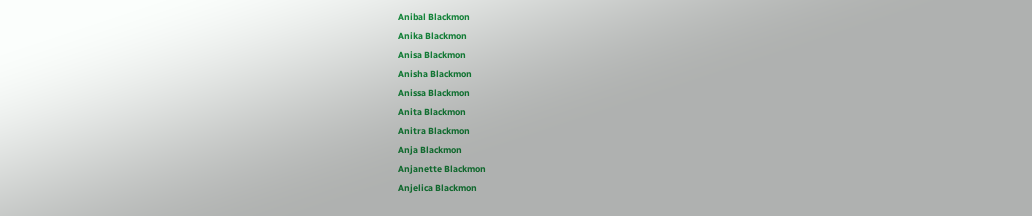Anibal Blackmon
Anika Blackmon
Anisa Blackmon
Anisha Blackmon
Anissa Blackmon
Anita Blackmon
Anitra Blackmon
Anja Blackmon
Anjanette Blackmon
Anjelica Blackmon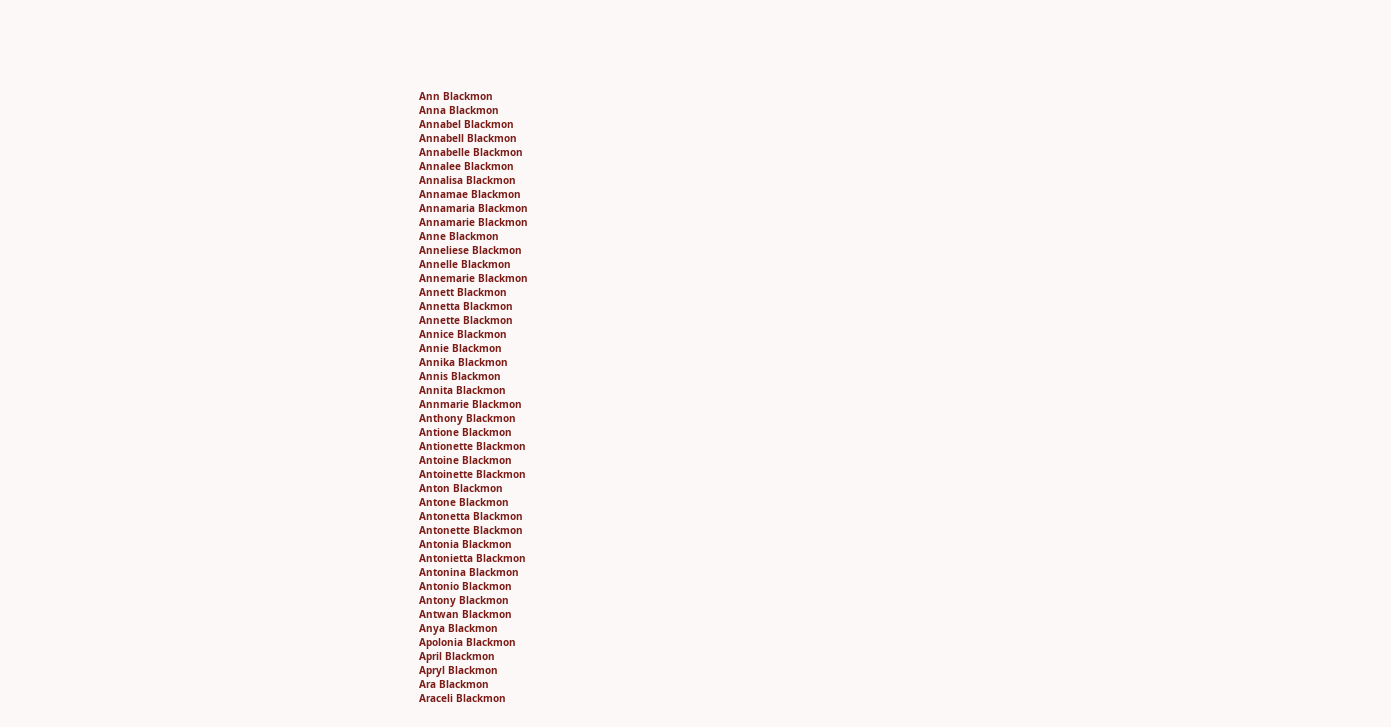Ann Blackmon
Anna Blackmon
Annabel Blackmon
Annabell Blackmon
Annabelle Blackmon
Annalee Blackmon
Annalisa Blackmon
Annamae Blackmon
Annamaria Blackmon
Annamarie Blackmon
Anne Blackmon
Anneliese Blackmon
Annelle Blackmon
Annemarie Blackmon
Annett Blackmon
Annetta Blackmon
Annette Blackmon
Annice Blackmon
Annie Blackmon
Annika Blackmon
Annis Blackmon
Annita Blackmon
Annmarie Blackmon
Anthony Blackmon
Antione Blackmon
Antionette Blackmon
Antoine Blackmon
Antoinette Blackmon
Anton Blackmon
Antone Blackmon
Antonetta Blackmon
Antonette Blackmon
Antonia Blackmon
Antonietta Blackmon
Antonina Blackmon
Antonio Blackmon
Antony Blackmon
Antwan Blackmon
Anya Blackmon
Apolonia Blackmon
April Blackmon
Apryl Blackmon
Ara Blackmon
Araceli Blackmon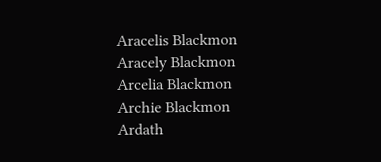Aracelis Blackmon
Aracely Blackmon
Arcelia Blackmon
Archie Blackmon
Ardath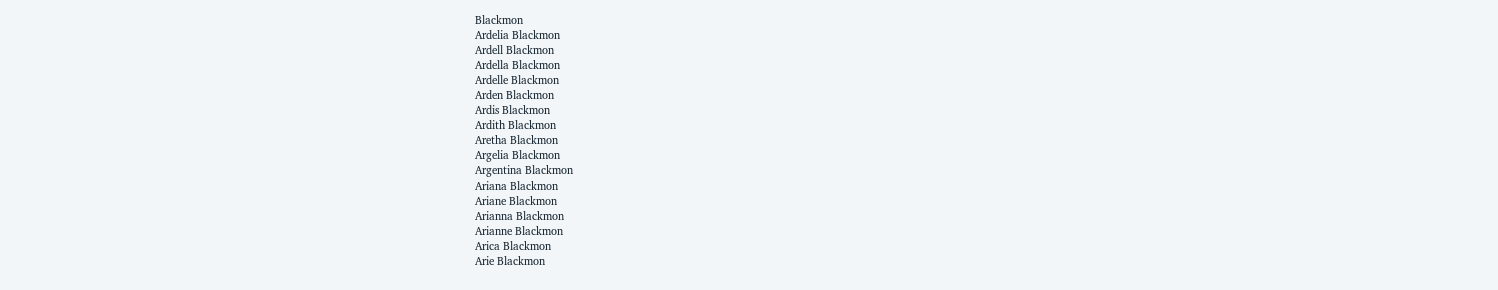Blackmon
Ardelia Blackmon
Ardell Blackmon
Ardella Blackmon
Ardelle Blackmon
Arden Blackmon
Ardis Blackmon
Ardith Blackmon
Aretha Blackmon
Argelia Blackmon
Argentina Blackmon
Ariana Blackmon
Ariane Blackmon
Arianna Blackmon
Arianne Blackmon
Arica Blackmon
Arie Blackmon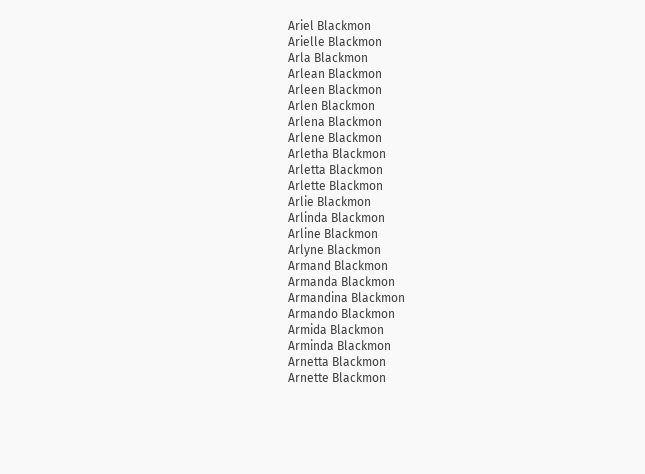Ariel Blackmon
Arielle Blackmon
Arla Blackmon
Arlean Blackmon
Arleen Blackmon
Arlen Blackmon
Arlena Blackmon
Arlene Blackmon
Arletha Blackmon
Arletta Blackmon
Arlette Blackmon
Arlie Blackmon
Arlinda Blackmon
Arline Blackmon
Arlyne Blackmon
Armand Blackmon
Armanda Blackmon
Armandina Blackmon
Armando Blackmon
Armida Blackmon
Arminda Blackmon
Arnetta Blackmon
Arnette Blackmon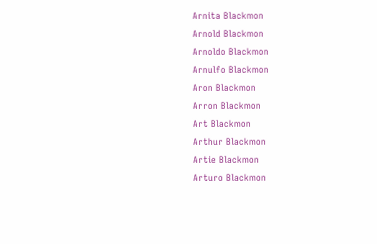Arnita Blackmon
Arnold Blackmon
Arnoldo Blackmon
Arnulfo Blackmon
Aron Blackmon
Arron Blackmon
Art Blackmon
Arthur Blackmon
Artie Blackmon
Arturo Blackmon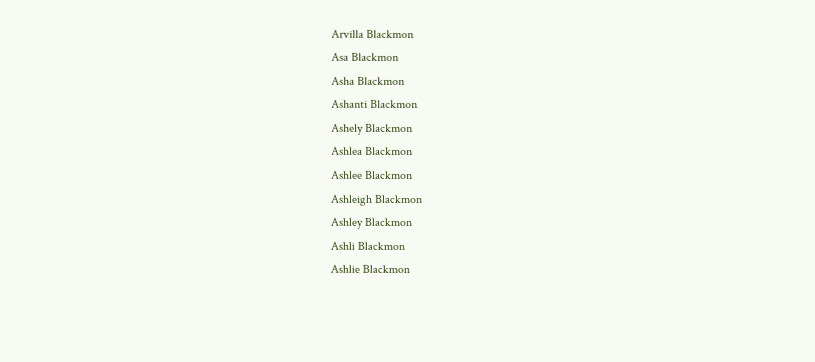Arvilla Blackmon
Asa Blackmon
Asha Blackmon
Ashanti Blackmon
Ashely Blackmon
Ashlea Blackmon
Ashlee Blackmon
Ashleigh Blackmon
Ashley Blackmon
Ashli Blackmon
Ashlie Blackmon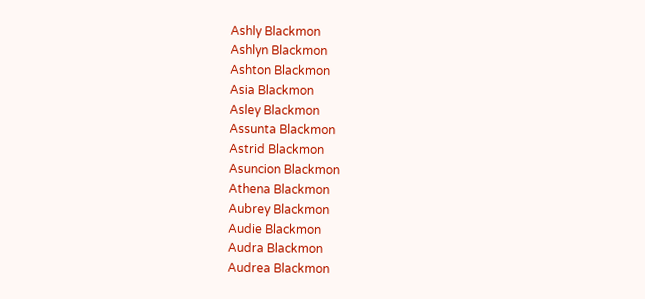Ashly Blackmon
Ashlyn Blackmon
Ashton Blackmon
Asia Blackmon
Asley Blackmon
Assunta Blackmon
Astrid Blackmon
Asuncion Blackmon
Athena Blackmon
Aubrey Blackmon
Audie Blackmon
Audra Blackmon
Audrea Blackmon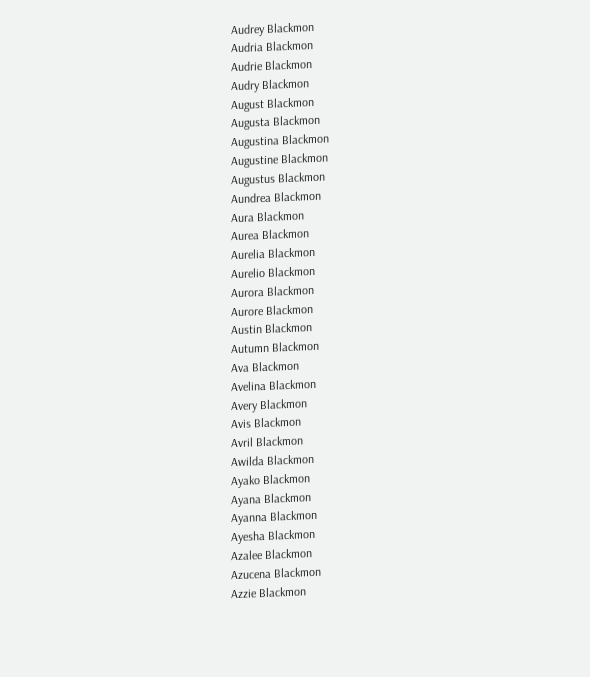Audrey Blackmon
Audria Blackmon
Audrie Blackmon
Audry Blackmon
August Blackmon
Augusta Blackmon
Augustina Blackmon
Augustine Blackmon
Augustus Blackmon
Aundrea Blackmon
Aura Blackmon
Aurea Blackmon
Aurelia Blackmon
Aurelio Blackmon
Aurora Blackmon
Aurore Blackmon
Austin Blackmon
Autumn Blackmon
Ava Blackmon
Avelina Blackmon
Avery Blackmon
Avis Blackmon
Avril Blackmon
Awilda Blackmon
Ayako Blackmon
Ayana Blackmon
Ayanna Blackmon
Ayesha Blackmon
Azalee Blackmon
Azucena Blackmon
Azzie Blackmon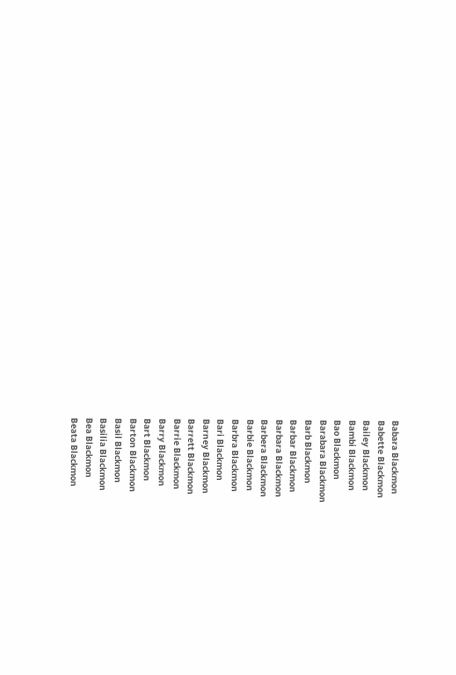Babara Blackmon
Babette Blackmon
Bailey Blackmon
Bambi Blackmon
Bao Blackmon
Barabara Blackmon
Barb Blackmon
Barbar Blackmon
Barbara Blackmon
Barbera Blackmon
Barbie Blackmon
Barbra Blackmon
Bari Blackmon
Barney Blackmon
Barrett Blackmon
Barrie Blackmon
Barry Blackmon
Bart Blackmon
Barton Blackmon
Basil Blackmon
Basilia Blackmon
Bea Blackmon
Beata Blackmon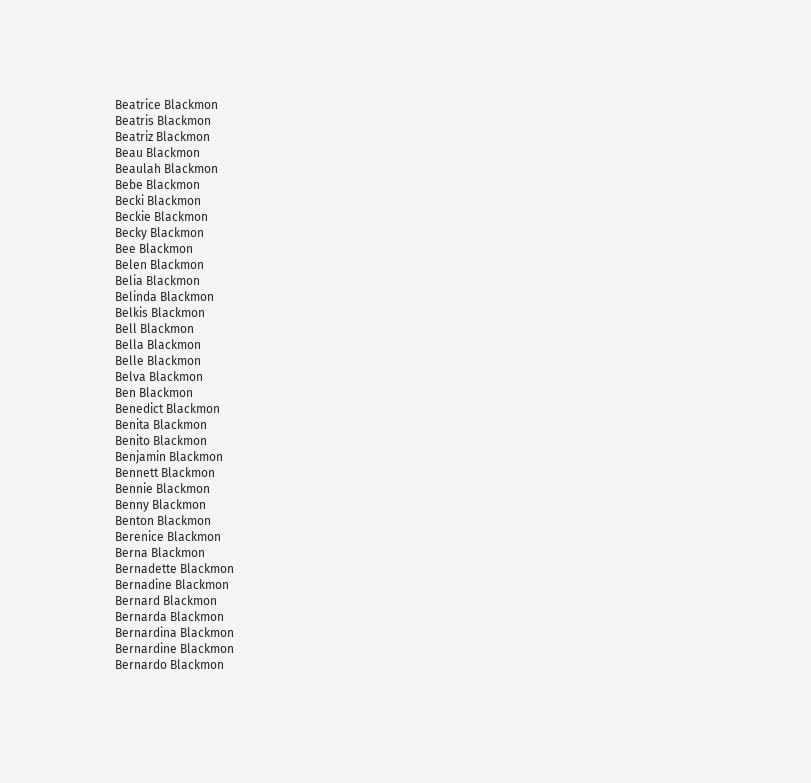Beatrice Blackmon
Beatris Blackmon
Beatriz Blackmon
Beau Blackmon
Beaulah Blackmon
Bebe Blackmon
Becki Blackmon
Beckie Blackmon
Becky Blackmon
Bee Blackmon
Belen Blackmon
Belia Blackmon
Belinda Blackmon
Belkis Blackmon
Bell Blackmon
Bella Blackmon
Belle Blackmon
Belva Blackmon
Ben Blackmon
Benedict Blackmon
Benita Blackmon
Benito Blackmon
Benjamin Blackmon
Bennett Blackmon
Bennie Blackmon
Benny Blackmon
Benton Blackmon
Berenice Blackmon
Berna Blackmon
Bernadette Blackmon
Bernadine Blackmon
Bernard Blackmon
Bernarda Blackmon
Bernardina Blackmon
Bernardine Blackmon
Bernardo Blackmon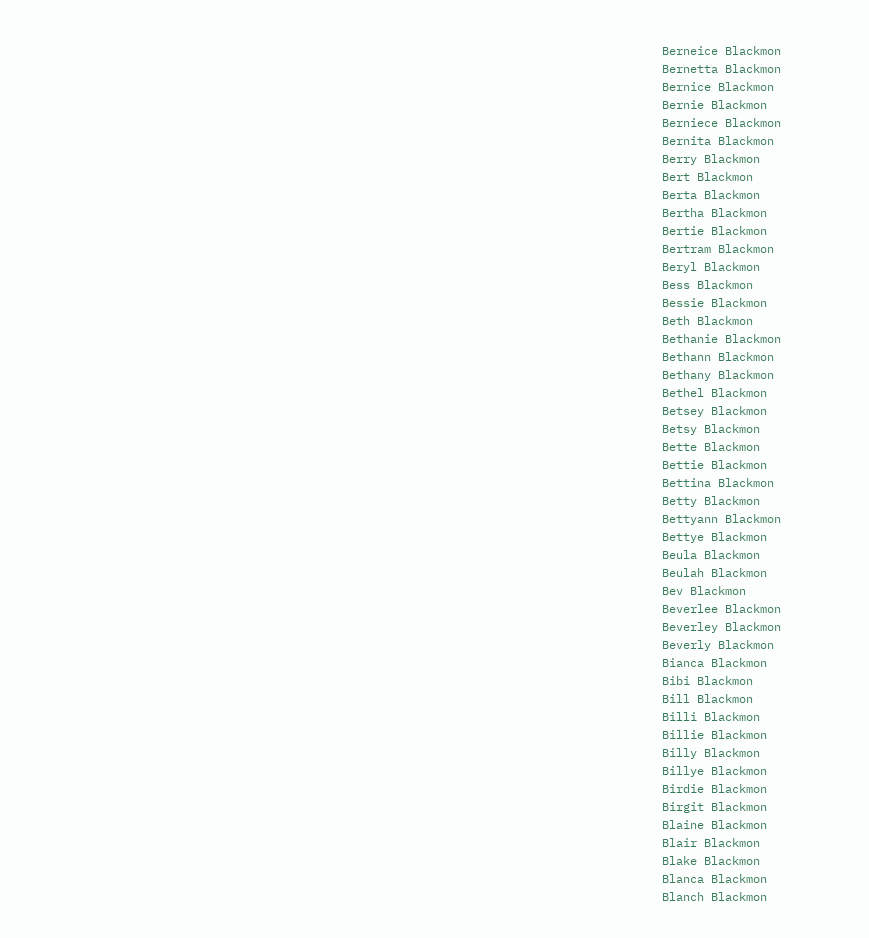Berneice Blackmon
Bernetta Blackmon
Bernice Blackmon
Bernie Blackmon
Berniece Blackmon
Bernita Blackmon
Berry Blackmon
Bert Blackmon
Berta Blackmon
Bertha Blackmon
Bertie Blackmon
Bertram Blackmon
Beryl Blackmon
Bess Blackmon
Bessie Blackmon
Beth Blackmon
Bethanie Blackmon
Bethann Blackmon
Bethany Blackmon
Bethel Blackmon
Betsey Blackmon
Betsy Blackmon
Bette Blackmon
Bettie Blackmon
Bettina Blackmon
Betty Blackmon
Bettyann Blackmon
Bettye Blackmon
Beula Blackmon
Beulah Blackmon
Bev Blackmon
Beverlee Blackmon
Beverley Blackmon
Beverly Blackmon
Bianca Blackmon
Bibi Blackmon
Bill Blackmon
Billi Blackmon
Billie Blackmon
Billy Blackmon
Billye Blackmon
Birdie Blackmon
Birgit Blackmon
Blaine Blackmon
Blair Blackmon
Blake Blackmon
Blanca Blackmon
Blanch Blackmon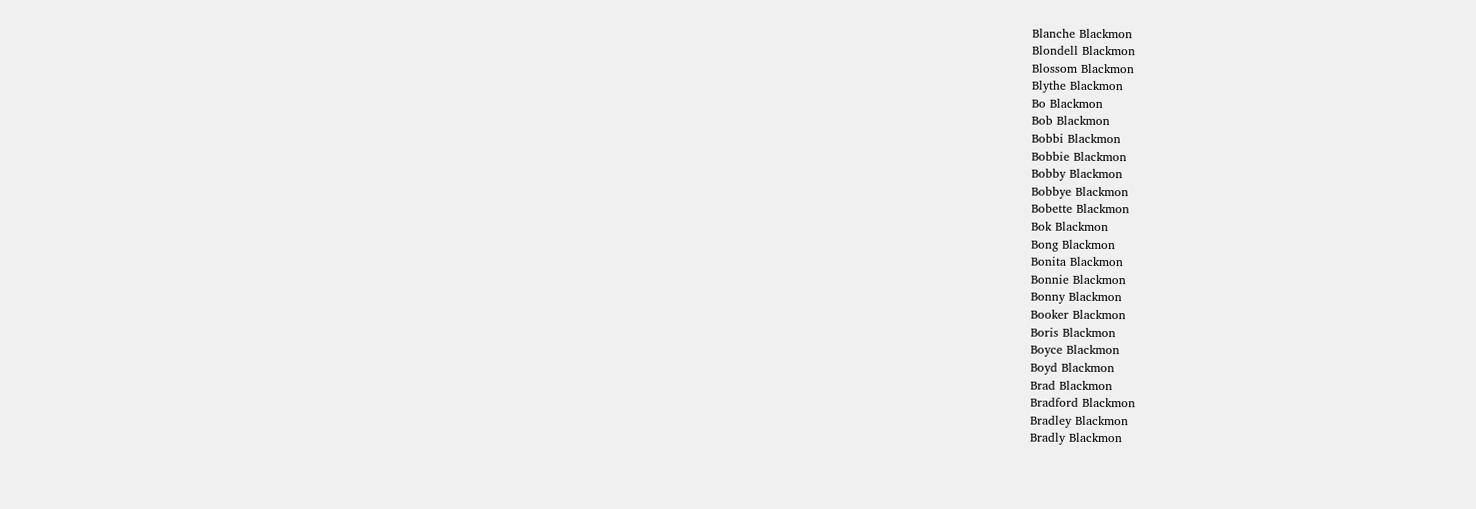Blanche Blackmon
Blondell Blackmon
Blossom Blackmon
Blythe Blackmon
Bo Blackmon
Bob Blackmon
Bobbi Blackmon
Bobbie Blackmon
Bobby Blackmon
Bobbye Blackmon
Bobette Blackmon
Bok Blackmon
Bong Blackmon
Bonita Blackmon
Bonnie Blackmon
Bonny Blackmon
Booker Blackmon
Boris Blackmon
Boyce Blackmon
Boyd Blackmon
Brad Blackmon
Bradford Blackmon
Bradley Blackmon
Bradly Blackmon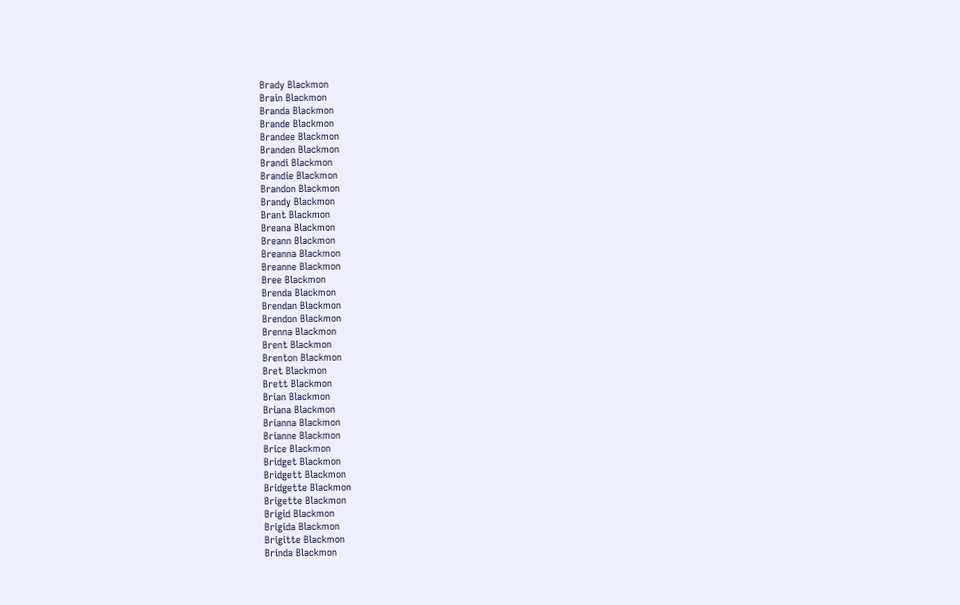Brady Blackmon
Brain Blackmon
Branda Blackmon
Brande Blackmon
Brandee Blackmon
Branden Blackmon
Brandi Blackmon
Brandie Blackmon
Brandon Blackmon
Brandy Blackmon
Brant Blackmon
Breana Blackmon
Breann Blackmon
Breanna Blackmon
Breanne Blackmon
Bree Blackmon
Brenda Blackmon
Brendan Blackmon
Brendon Blackmon
Brenna Blackmon
Brent Blackmon
Brenton Blackmon
Bret Blackmon
Brett Blackmon
Brian Blackmon
Briana Blackmon
Brianna Blackmon
Brianne Blackmon
Brice Blackmon
Bridget Blackmon
Bridgett Blackmon
Bridgette Blackmon
Brigette Blackmon
Brigid Blackmon
Brigida Blackmon
Brigitte Blackmon
Brinda Blackmon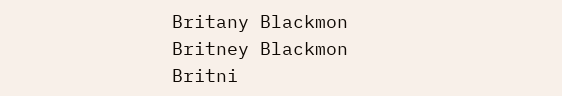Britany Blackmon
Britney Blackmon
Britni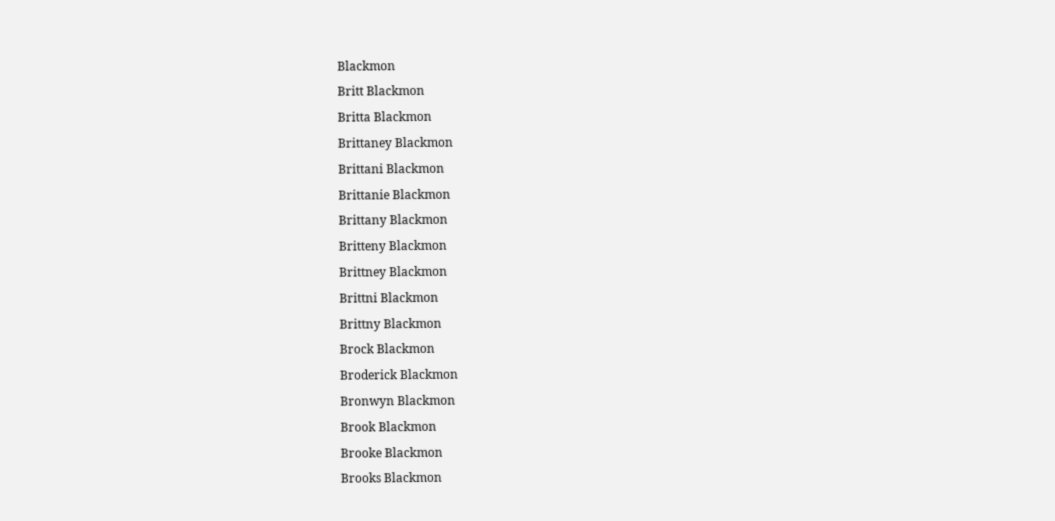Blackmon
Britt Blackmon
Britta Blackmon
Brittaney Blackmon
Brittani Blackmon
Brittanie Blackmon
Brittany Blackmon
Britteny Blackmon
Brittney Blackmon
Brittni Blackmon
Brittny Blackmon
Brock Blackmon
Broderick Blackmon
Bronwyn Blackmon
Brook Blackmon
Brooke Blackmon
Brooks Blackmon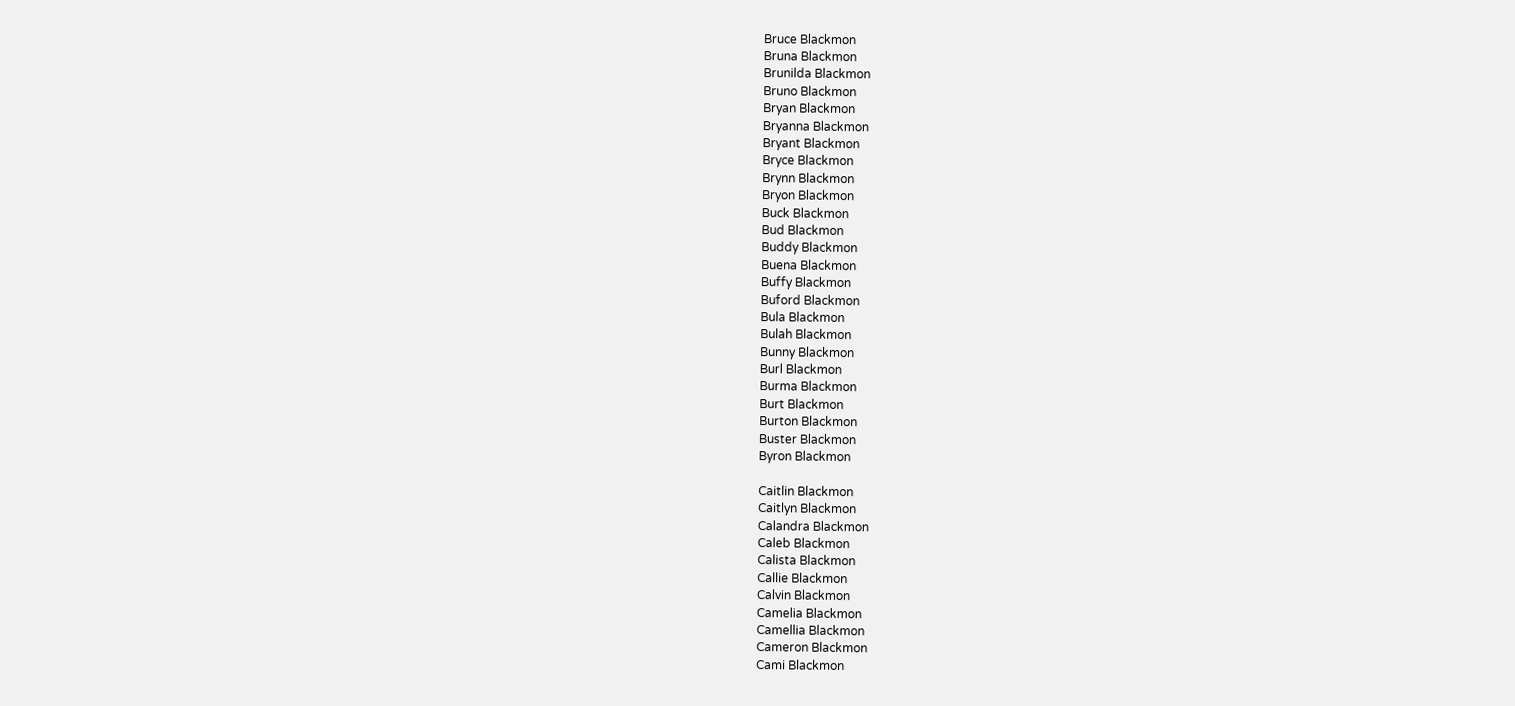Bruce Blackmon
Bruna Blackmon
Brunilda Blackmon
Bruno Blackmon
Bryan Blackmon
Bryanna Blackmon
Bryant Blackmon
Bryce Blackmon
Brynn Blackmon
Bryon Blackmon
Buck Blackmon
Bud Blackmon
Buddy Blackmon
Buena Blackmon
Buffy Blackmon
Buford Blackmon
Bula Blackmon
Bulah Blackmon
Bunny Blackmon
Burl Blackmon
Burma Blackmon
Burt Blackmon
Burton Blackmon
Buster Blackmon
Byron Blackmon

Caitlin Blackmon
Caitlyn Blackmon
Calandra Blackmon
Caleb Blackmon
Calista Blackmon
Callie Blackmon
Calvin Blackmon
Camelia Blackmon
Camellia Blackmon
Cameron Blackmon
Cami Blackmon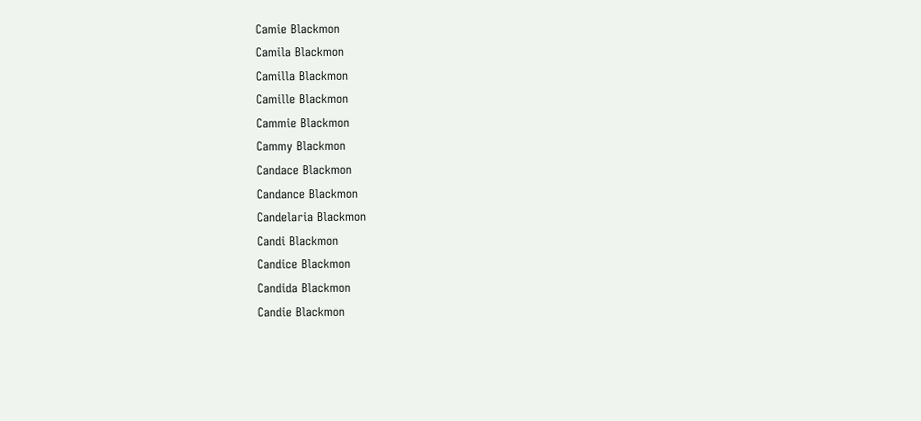Camie Blackmon
Camila Blackmon
Camilla Blackmon
Camille Blackmon
Cammie Blackmon
Cammy Blackmon
Candace Blackmon
Candance Blackmon
Candelaria Blackmon
Candi Blackmon
Candice Blackmon
Candida Blackmon
Candie Blackmon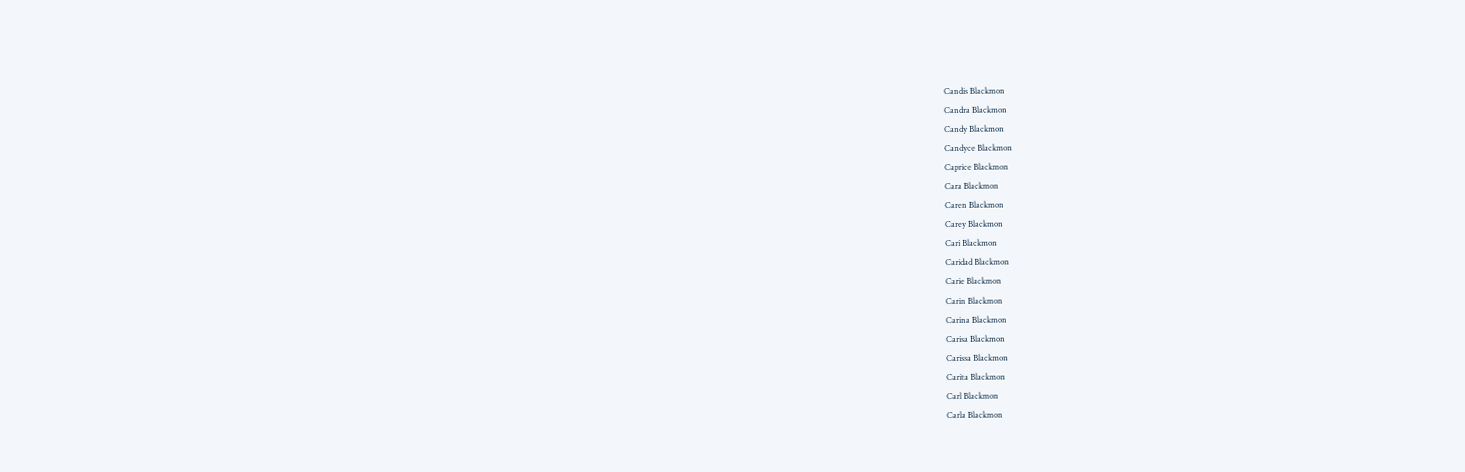Candis Blackmon
Candra Blackmon
Candy Blackmon
Candyce Blackmon
Caprice Blackmon
Cara Blackmon
Caren Blackmon
Carey Blackmon
Cari Blackmon
Caridad Blackmon
Carie Blackmon
Carin Blackmon
Carina Blackmon
Carisa Blackmon
Carissa Blackmon
Carita Blackmon
Carl Blackmon
Carla Blackmon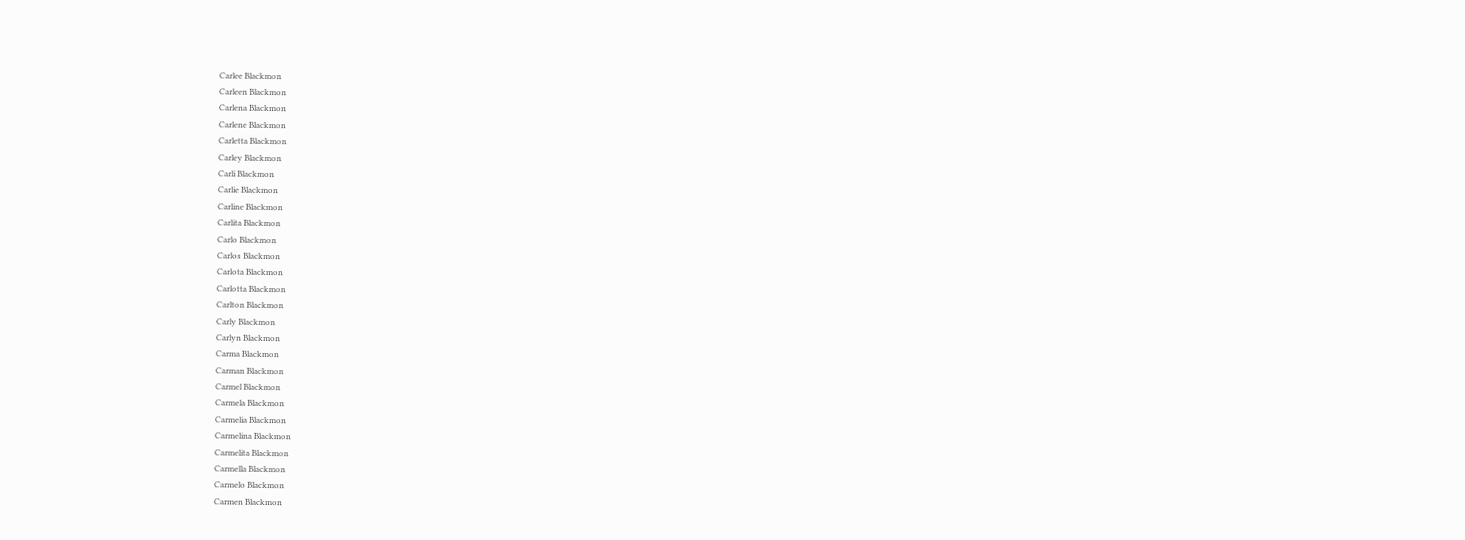Carlee Blackmon
Carleen Blackmon
Carlena Blackmon
Carlene Blackmon
Carletta Blackmon
Carley Blackmon
Carli Blackmon
Carlie Blackmon
Carline Blackmon
Carlita Blackmon
Carlo Blackmon
Carlos Blackmon
Carlota Blackmon
Carlotta Blackmon
Carlton Blackmon
Carly Blackmon
Carlyn Blackmon
Carma Blackmon
Carman Blackmon
Carmel Blackmon
Carmela Blackmon
Carmelia Blackmon
Carmelina Blackmon
Carmelita Blackmon
Carmella Blackmon
Carmelo Blackmon
Carmen Blackmon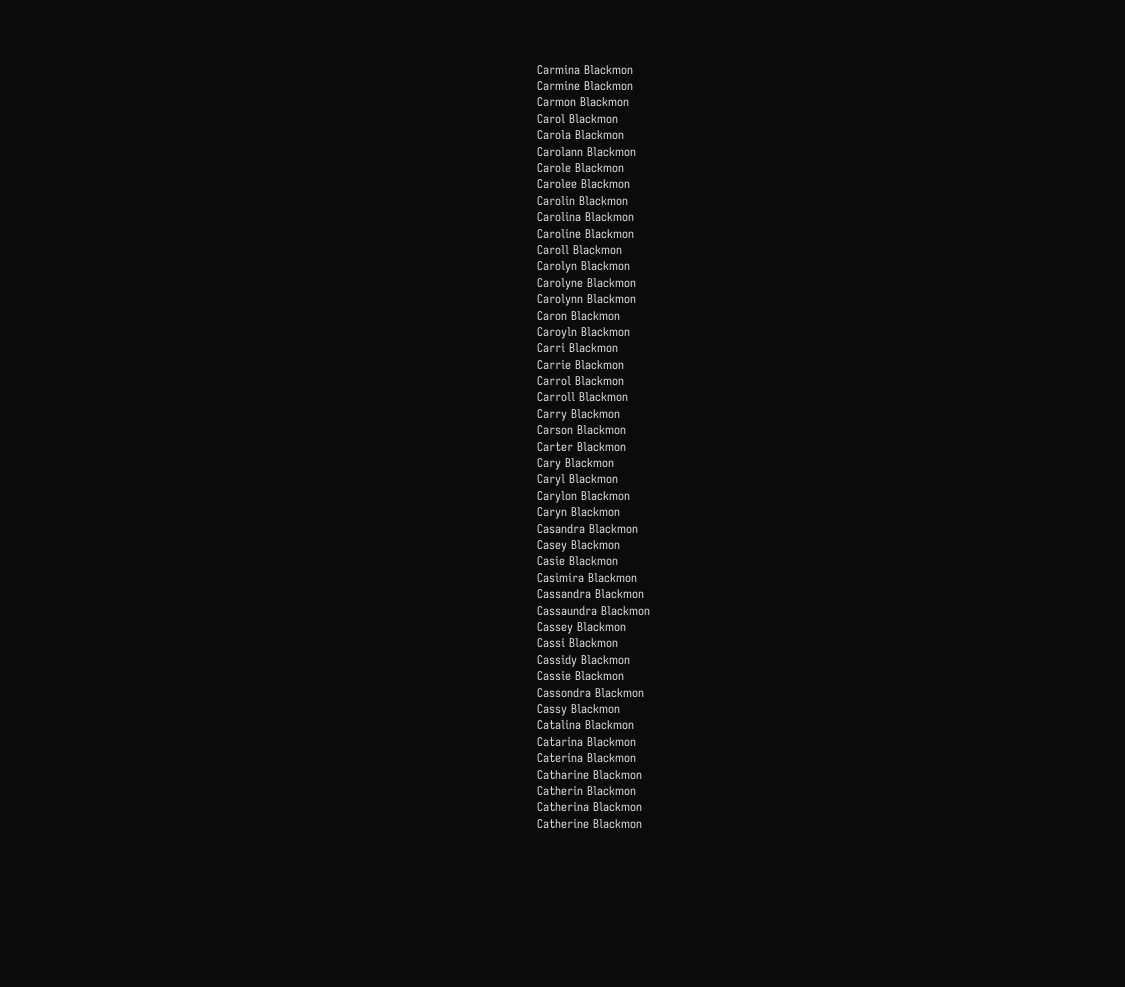Carmina Blackmon
Carmine Blackmon
Carmon Blackmon
Carol Blackmon
Carola Blackmon
Carolann Blackmon
Carole Blackmon
Carolee Blackmon
Carolin Blackmon
Carolina Blackmon
Caroline Blackmon
Caroll Blackmon
Carolyn Blackmon
Carolyne Blackmon
Carolynn Blackmon
Caron Blackmon
Caroyln Blackmon
Carri Blackmon
Carrie Blackmon
Carrol Blackmon
Carroll Blackmon
Carry Blackmon
Carson Blackmon
Carter Blackmon
Cary Blackmon
Caryl Blackmon
Carylon Blackmon
Caryn Blackmon
Casandra Blackmon
Casey Blackmon
Casie Blackmon
Casimira Blackmon
Cassandra Blackmon
Cassaundra Blackmon
Cassey Blackmon
Cassi Blackmon
Cassidy Blackmon
Cassie Blackmon
Cassondra Blackmon
Cassy Blackmon
Catalina Blackmon
Catarina Blackmon
Caterina Blackmon
Catharine Blackmon
Catherin Blackmon
Catherina Blackmon
Catherine Blackmon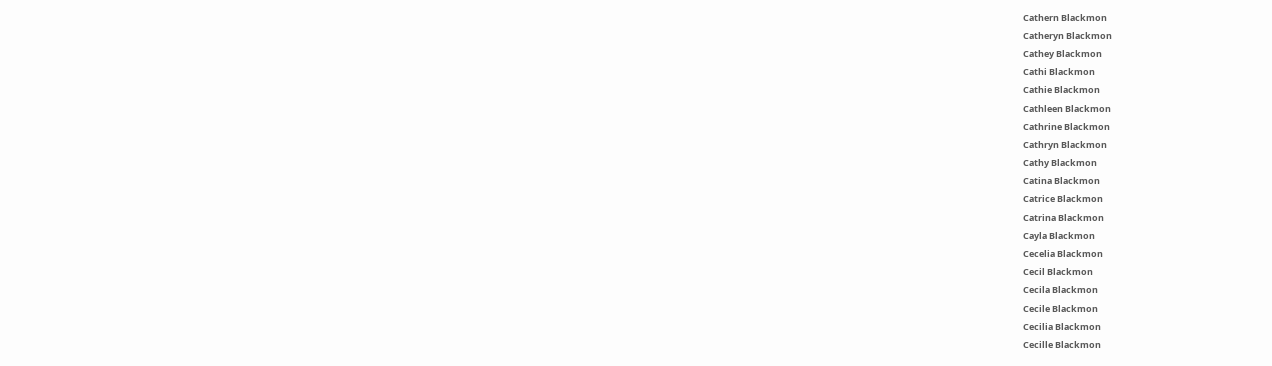Cathern Blackmon
Catheryn Blackmon
Cathey Blackmon
Cathi Blackmon
Cathie Blackmon
Cathleen Blackmon
Cathrine Blackmon
Cathryn Blackmon
Cathy Blackmon
Catina Blackmon
Catrice Blackmon
Catrina Blackmon
Cayla Blackmon
Cecelia Blackmon
Cecil Blackmon
Cecila Blackmon
Cecile Blackmon
Cecilia Blackmon
Cecille Blackmon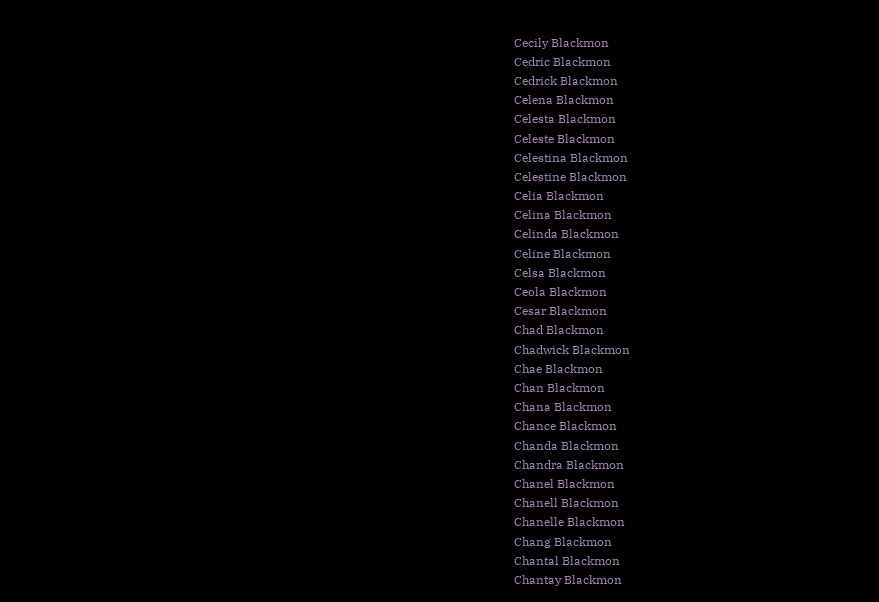Cecily Blackmon
Cedric Blackmon
Cedrick Blackmon
Celena Blackmon
Celesta Blackmon
Celeste Blackmon
Celestina Blackmon
Celestine Blackmon
Celia Blackmon
Celina Blackmon
Celinda Blackmon
Celine Blackmon
Celsa Blackmon
Ceola Blackmon
Cesar Blackmon
Chad Blackmon
Chadwick Blackmon
Chae Blackmon
Chan Blackmon
Chana Blackmon
Chance Blackmon
Chanda Blackmon
Chandra Blackmon
Chanel Blackmon
Chanell Blackmon
Chanelle Blackmon
Chang Blackmon
Chantal Blackmon
Chantay Blackmon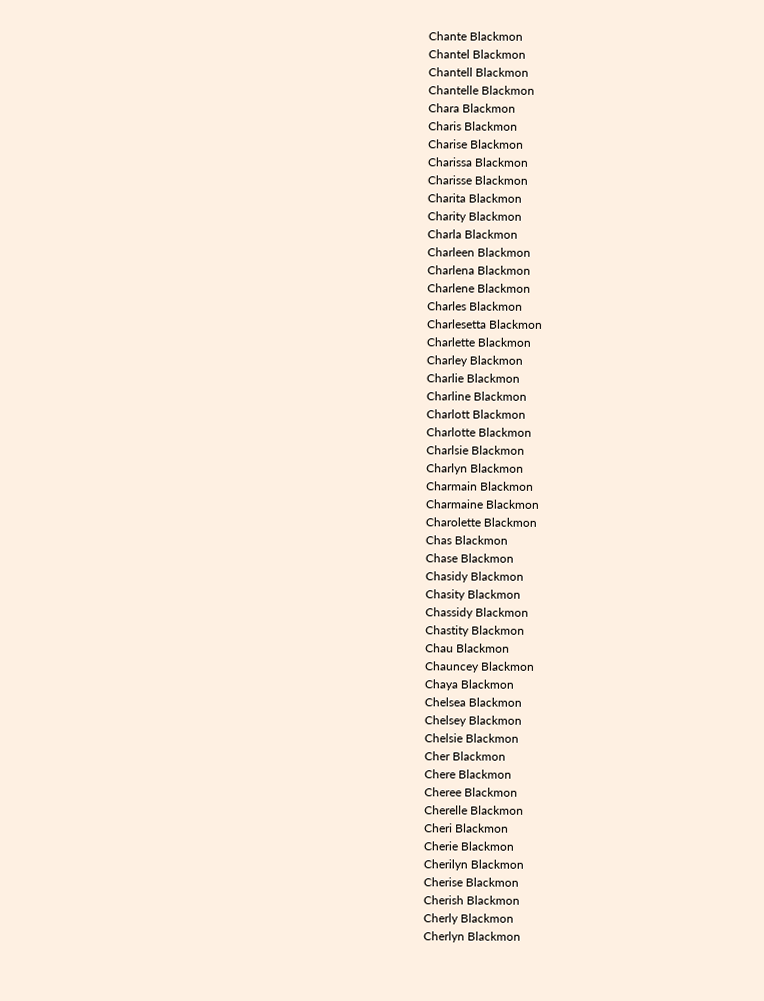Chante Blackmon
Chantel Blackmon
Chantell Blackmon
Chantelle Blackmon
Chara Blackmon
Charis Blackmon
Charise Blackmon
Charissa Blackmon
Charisse Blackmon
Charita Blackmon
Charity Blackmon
Charla Blackmon
Charleen Blackmon
Charlena Blackmon
Charlene Blackmon
Charles Blackmon
Charlesetta Blackmon
Charlette Blackmon
Charley Blackmon
Charlie Blackmon
Charline Blackmon
Charlott Blackmon
Charlotte Blackmon
Charlsie Blackmon
Charlyn Blackmon
Charmain Blackmon
Charmaine Blackmon
Charolette Blackmon
Chas Blackmon
Chase Blackmon
Chasidy Blackmon
Chasity Blackmon
Chassidy Blackmon
Chastity Blackmon
Chau Blackmon
Chauncey Blackmon
Chaya Blackmon
Chelsea Blackmon
Chelsey Blackmon
Chelsie Blackmon
Cher Blackmon
Chere Blackmon
Cheree Blackmon
Cherelle Blackmon
Cheri Blackmon
Cherie Blackmon
Cherilyn Blackmon
Cherise Blackmon
Cherish Blackmon
Cherly Blackmon
Cherlyn Blackmon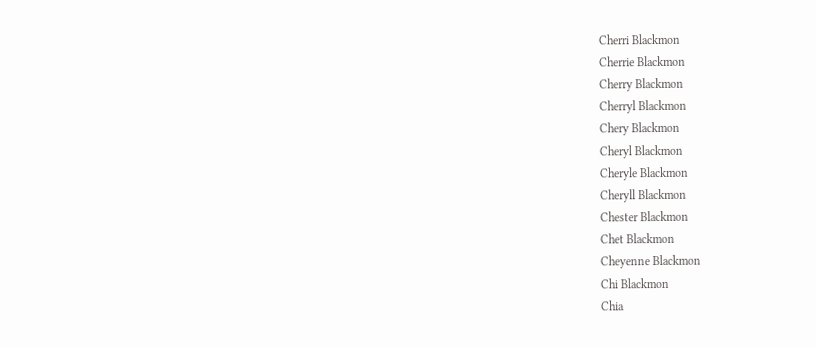Cherri Blackmon
Cherrie Blackmon
Cherry Blackmon
Cherryl Blackmon
Chery Blackmon
Cheryl Blackmon
Cheryle Blackmon
Cheryll Blackmon
Chester Blackmon
Chet Blackmon
Cheyenne Blackmon
Chi Blackmon
Chia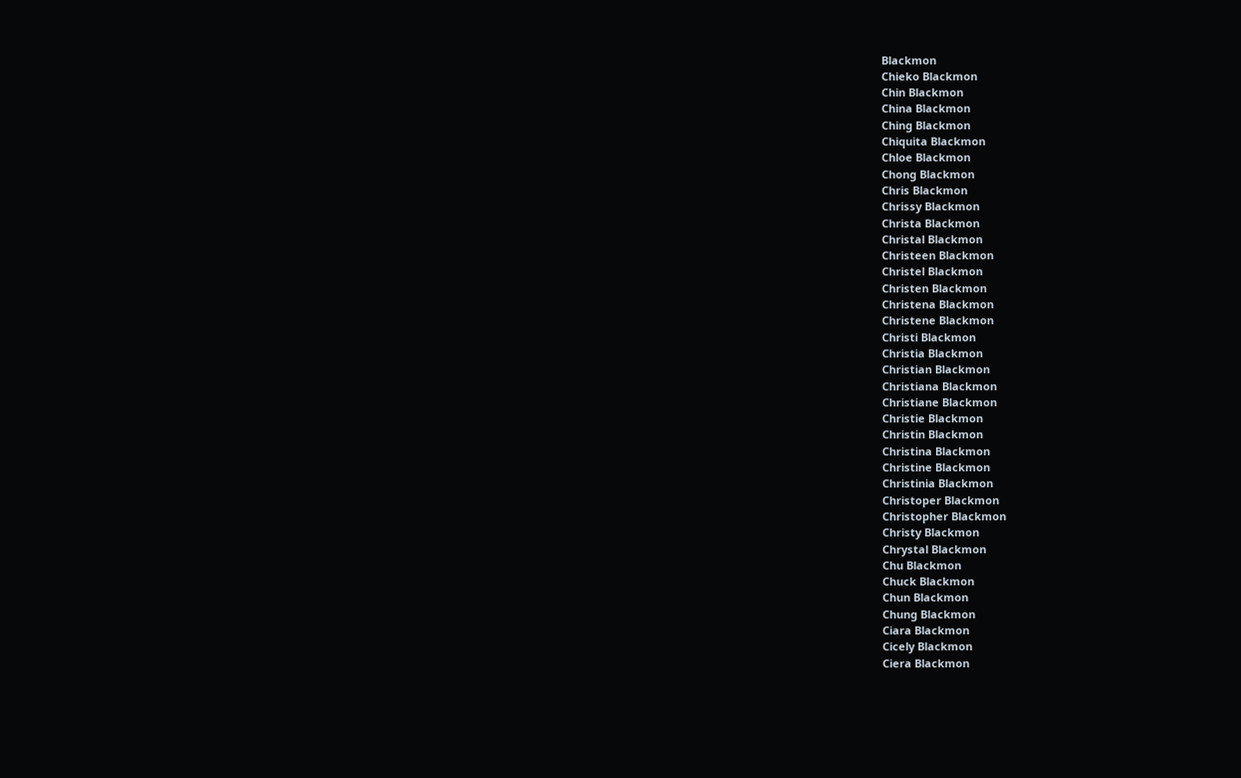Blackmon
Chieko Blackmon
Chin Blackmon
China Blackmon
Ching Blackmon
Chiquita Blackmon
Chloe Blackmon
Chong Blackmon
Chris Blackmon
Chrissy Blackmon
Christa Blackmon
Christal Blackmon
Christeen Blackmon
Christel Blackmon
Christen Blackmon
Christena Blackmon
Christene Blackmon
Christi Blackmon
Christia Blackmon
Christian Blackmon
Christiana Blackmon
Christiane Blackmon
Christie Blackmon
Christin Blackmon
Christina Blackmon
Christine Blackmon
Christinia Blackmon
Christoper Blackmon
Christopher Blackmon
Christy Blackmon
Chrystal Blackmon
Chu Blackmon
Chuck Blackmon
Chun Blackmon
Chung Blackmon
Ciara Blackmon
Cicely Blackmon
Ciera Blackmon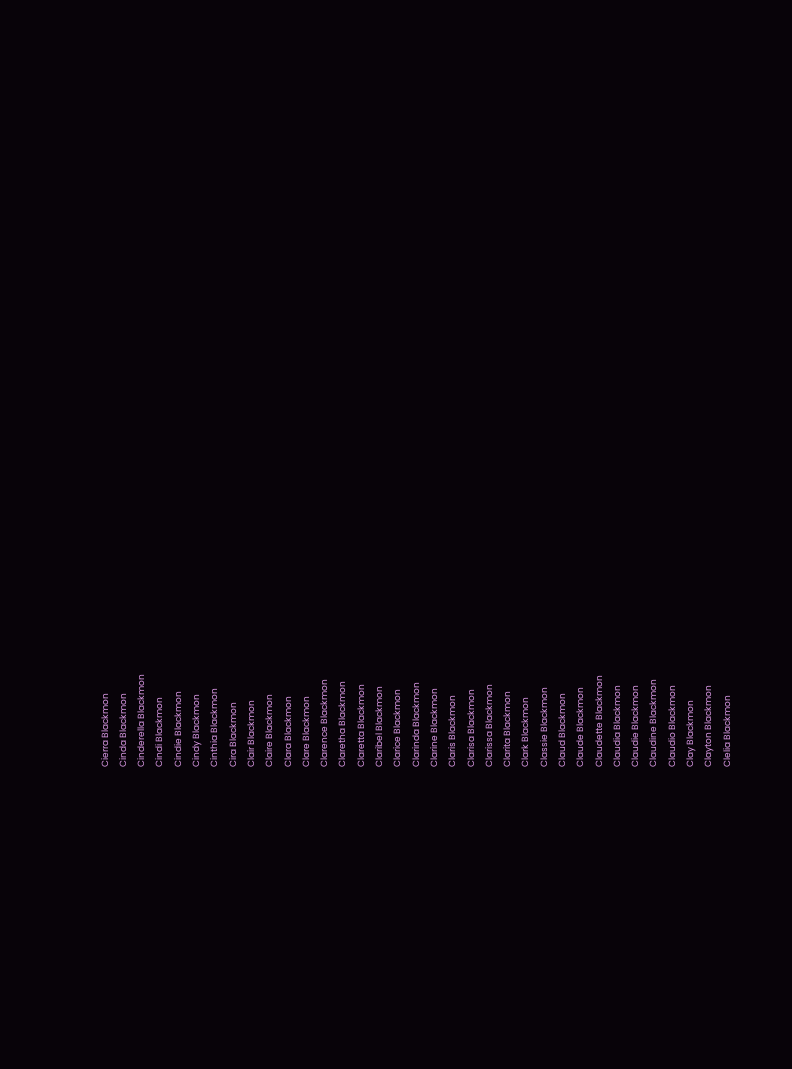Cierra Blackmon
Cinda Blackmon
Cinderella Blackmon
Cindi Blackmon
Cindie Blackmon
Cindy Blackmon
Cinthia Blackmon
Cira Blackmon
Clair Blackmon
Claire Blackmon
Clara Blackmon
Clare Blackmon
Clarence Blackmon
Claretha Blackmon
Claretta Blackmon
Claribel Blackmon
Clarice Blackmon
Clarinda Blackmon
Clarine Blackmon
Claris Blackmon
Clarisa Blackmon
Clarissa Blackmon
Clarita Blackmon
Clark Blackmon
Classie Blackmon
Claud Blackmon
Claude Blackmon
Claudette Blackmon
Claudia Blackmon
Claudie Blackmon
Claudine Blackmon
Claudio Blackmon
Clay Blackmon
Clayton Blackmon
Clelia Blackmon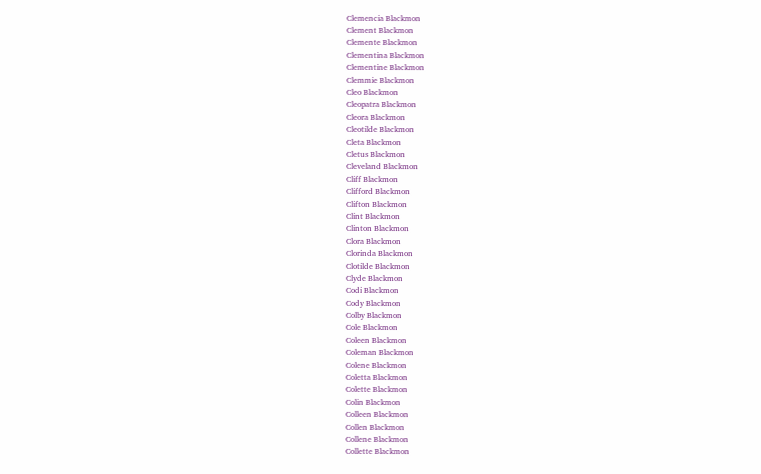Clemencia Blackmon
Clement Blackmon
Clemente Blackmon
Clementina Blackmon
Clementine Blackmon
Clemmie Blackmon
Cleo Blackmon
Cleopatra Blackmon
Cleora Blackmon
Cleotilde Blackmon
Cleta Blackmon
Cletus Blackmon
Cleveland Blackmon
Cliff Blackmon
Clifford Blackmon
Clifton Blackmon
Clint Blackmon
Clinton Blackmon
Clora Blackmon
Clorinda Blackmon
Clotilde Blackmon
Clyde Blackmon
Codi Blackmon
Cody Blackmon
Colby Blackmon
Cole Blackmon
Coleen Blackmon
Coleman Blackmon
Colene Blackmon
Coletta Blackmon
Colette Blackmon
Colin Blackmon
Colleen Blackmon
Collen Blackmon
Collene Blackmon
Collette Blackmon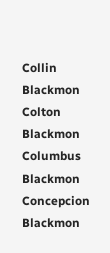Collin Blackmon
Colton Blackmon
Columbus Blackmon
Concepcion Blackmon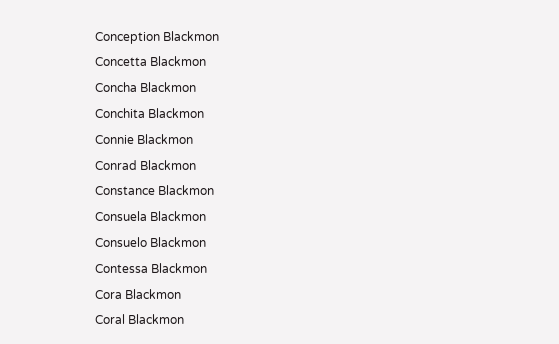Conception Blackmon
Concetta Blackmon
Concha Blackmon
Conchita Blackmon
Connie Blackmon
Conrad Blackmon
Constance Blackmon
Consuela Blackmon
Consuelo Blackmon
Contessa Blackmon
Cora Blackmon
Coral Blackmon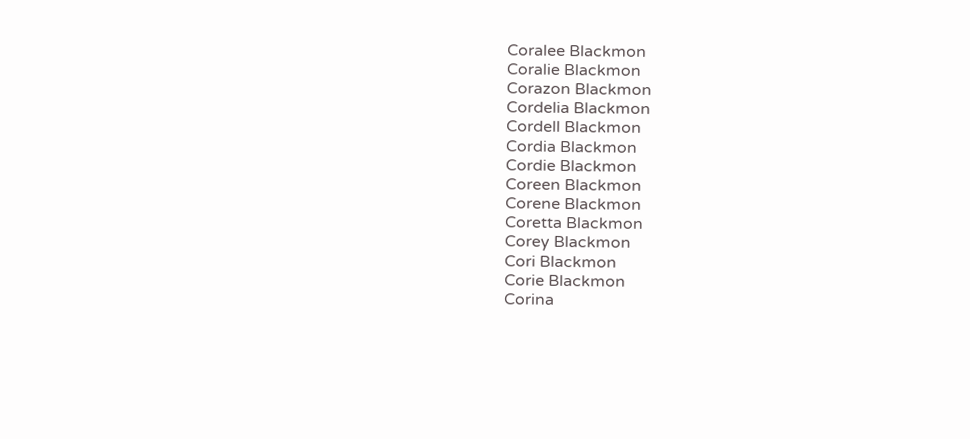Coralee Blackmon
Coralie Blackmon
Corazon Blackmon
Cordelia Blackmon
Cordell Blackmon
Cordia Blackmon
Cordie Blackmon
Coreen Blackmon
Corene Blackmon
Coretta Blackmon
Corey Blackmon
Cori Blackmon
Corie Blackmon
Corina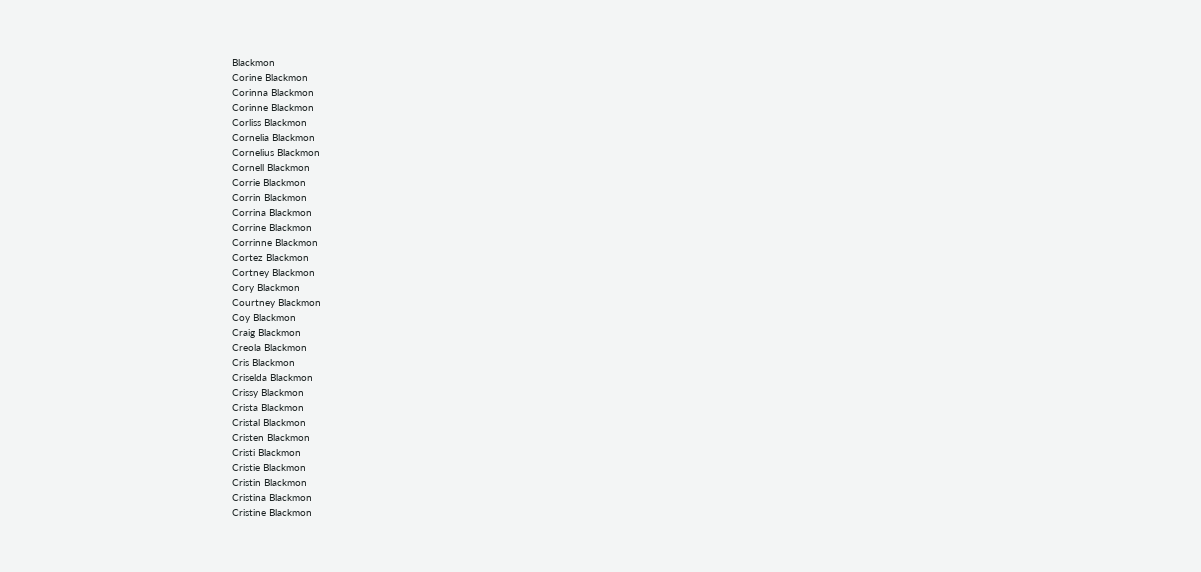Blackmon
Corine Blackmon
Corinna Blackmon
Corinne Blackmon
Corliss Blackmon
Cornelia Blackmon
Cornelius Blackmon
Cornell Blackmon
Corrie Blackmon
Corrin Blackmon
Corrina Blackmon
Corrine Blackmon
Corrinne Blackmon
Cortez Blackmon
Cortney Blackmon
Cory Blackmon
Courtney Blackmon
Coy Blackmon
Craig Blackmon
Creola Blackmon
Cris Blackmon
Criselda Blackmon
Crissy Blackmon
Crista Blackmon
Cristal Blackmon
Cristen Blackmon
Cristi Blackmon
Cristie Blackmon
Cristin Blackmon
Cristina Blackmon
Cristine Blackmon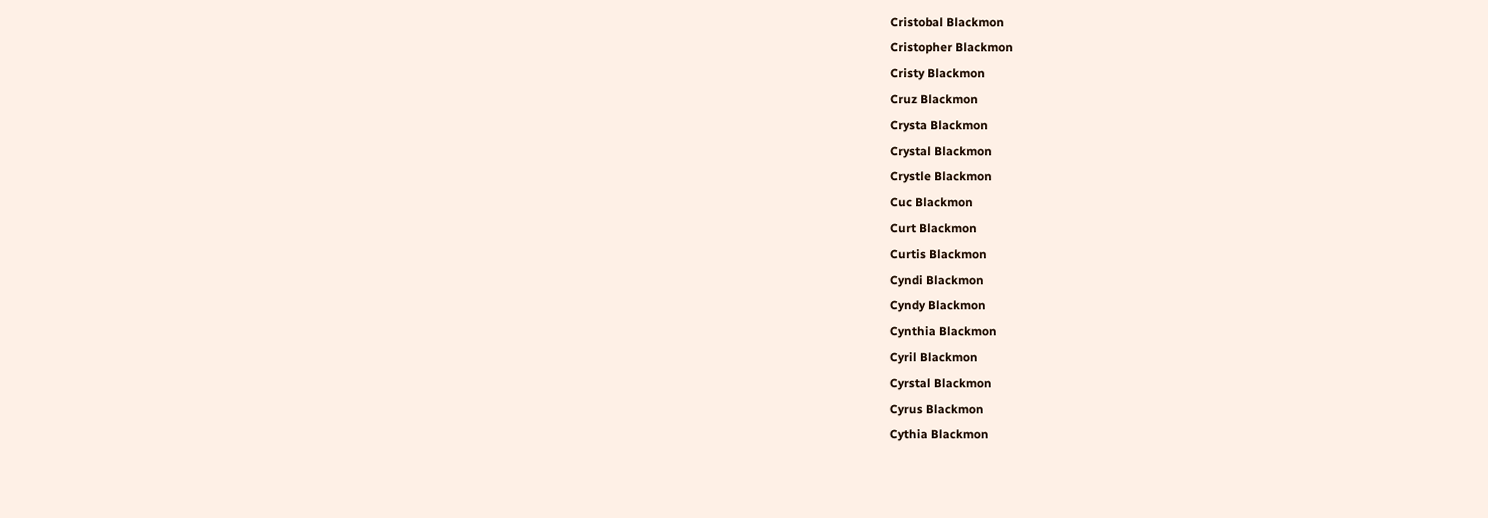Cristobal Blackmon
Cristopher Blackmon
Cristy Blackmon
Cruz Blackmon
Crysta Blackmon
Crystal Blackmon
Crystle Blackmon
Cuc Blackmon
Curt Blackmon
Curtis Blackmon
Cyndi Blackmon
Cyndy Blackmon
Cynthia Blackmon
Cyril Blackmon
Cyrstal Blackmon
Cyrus Blackmon
Cythia Blackmon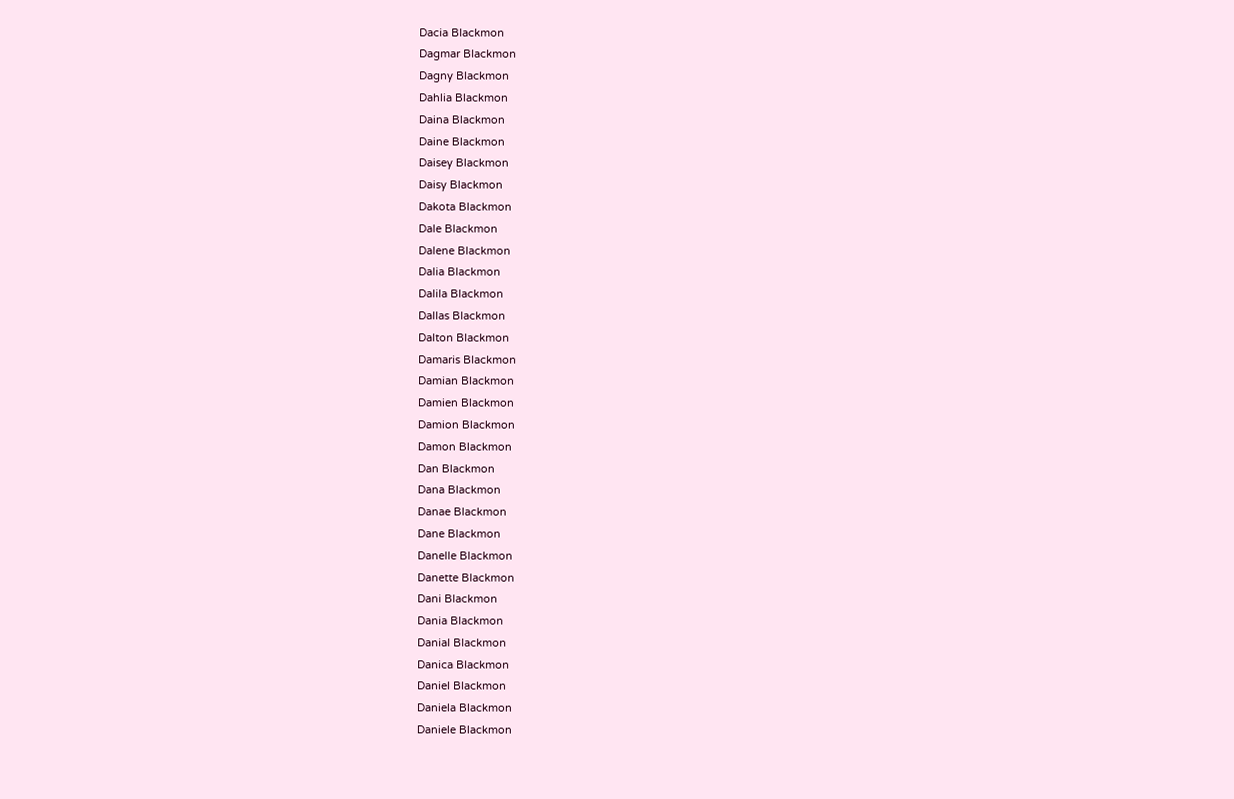Dacia Blackmon
Dagmar Blackmon
Dagny Blackmon
Dahlia Blackmon
Daina Blackmon
Daine Blackmon
Daisey Blackmon
Daisy Blackmon
Dakota Blackmon
Dale Blackmon
Dalene Blackmon
Dalia Blackmon
Dalila Blackmon
Dallas Blackmon
Dalton Blackmon
Damaris Blackmon
Damian Blackmon
Damien Blackmon
Damion Blackmon
Damon Blackmon
Dan Blackmon
Dana Blackmon
Danae Blackmon
Dane Blackmon
Danelle Blackmon
Danette Blackmon
Dani Blackmon
Dania Blackmon
Danial Blackmon
Danica Blackmon
Daniel Blackmon
Daniela Blackmon
Daniele Blackmon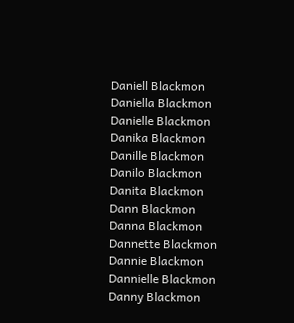Daniell Blackmon
Daniella Blackmon
Danielle Blackmon
Danika Blackmon
Danille Blackmon
Danilo Blackmon
Danita Blackmon
Dann Blackmon
Danna Blackmon
Dannette Blackmon
Dannie Blackmon
Dannielle Blackmon
Danny Blackmon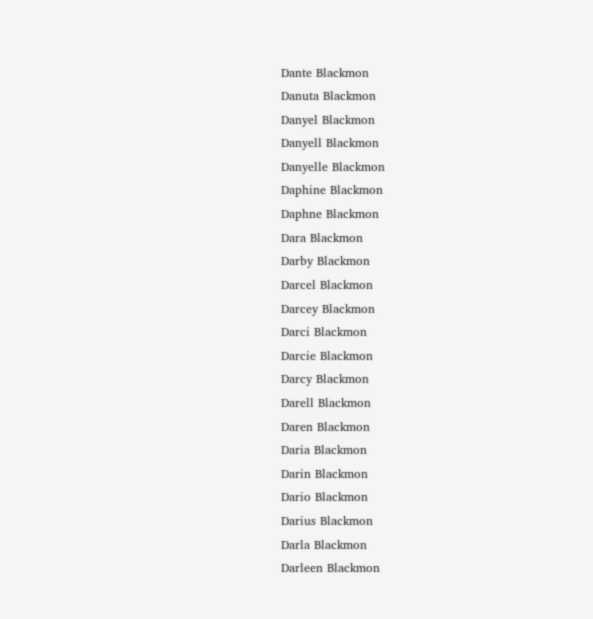Dante Blackmon
Danuta Blackmon
Danyel Blackmon
Danyell Blackmon
Danyelle Blackmon
Daphine Blackmon
Daphne Blackmon
Dara Blackmon
Darby Blackmon
Darcel Blackmon
Darcey Blackmon
Darci Blackmon
Darcie Blackmon
Darcy Blackmon
Darell Blackmon
Daren Blackmon
Daria Blackmon
Darin Blackmon
Dario Blackmon
Darius Blackmon
Darla Blackmon
Darleen Blackmon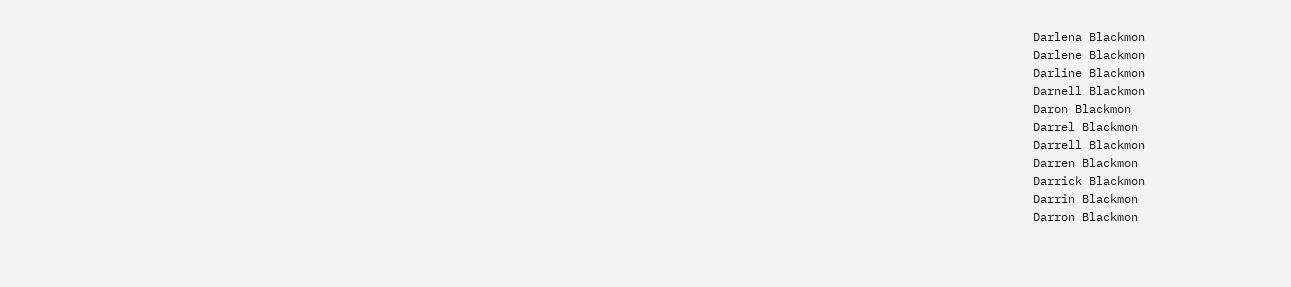Darlena Blackmon
Darlene Blackmon
Darline Blackmon
Darnell Blackmon
Daron Blackmon
Darrel Blackmon
Darrell Blackmon
Darren Blackmon
Darrick Blackmon
Darrin Blackmon
Darron Blackmon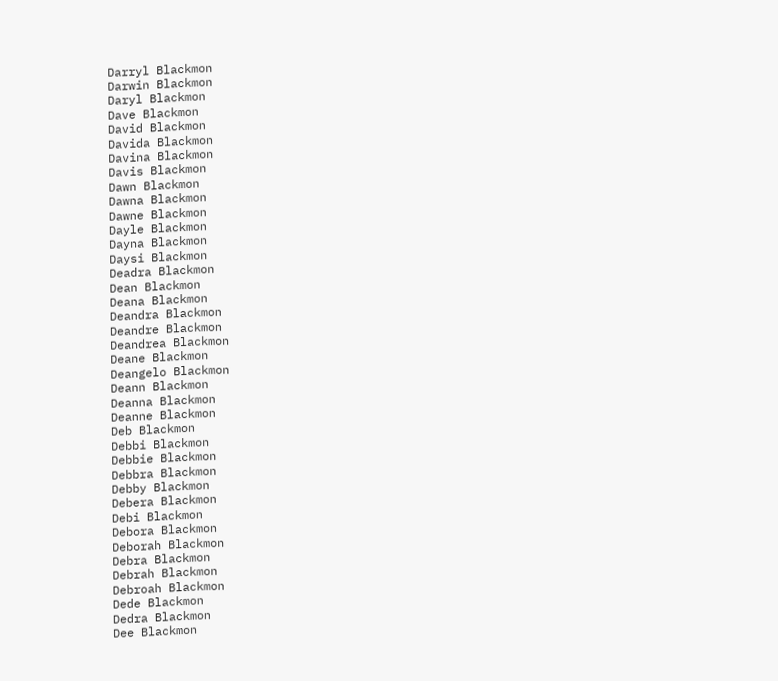Darryl Blackmon
Darwin Blackmon
Daryl Blackmon
Dave Blackmon
David Blackmon
Davida Blackmon
Davina Blackmon
Davis Blackmon
Dawn Blackmon
Dawna Blackmon
Dawne Blackmon
Dayle Blackmon
Dayna Blackmon
Daysi Blackmon
Deadra Blackmon
Dean Blackmon
Deana Blackmon
Deandra Blackmon
Deandre Blackmon
Deandrea Blackmon
Deane Blackmon
Deangelo Blackmon
Deann Blackmon
Deanna Blackmon
Deanne Blackmon
Deb Blackmon
Debbi Blackmon
Debbie Blackmon
Debbra Blackmon
Debby Blackmon
Debera Blackmon
Debi Blackmon
Debora Blackmon
Deborah Blackmon
Debra Blackmon
Debrah Blackmon
Debroah Blackmon
Dede Blackmon
Dedra Blackmon
Dee Blackmon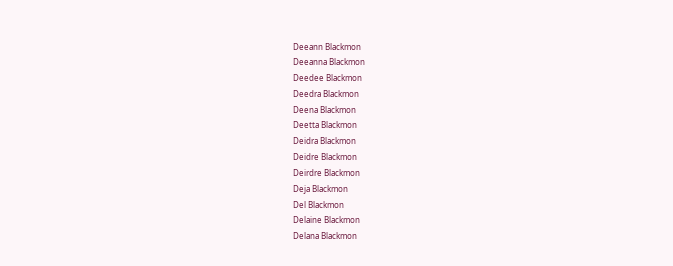Deeann Blackmon
Deeanna Blackmon
Deedee Blackmon
Deedra Blackmon
Deena Blackmon
Deetta Blackmon
Deidra Blackmon
Deidre Blackmon
Deirdre Blackmon
Deja Blackmon
Del Blackmon
Delaine Blackmon
Delana Blackmon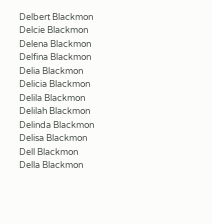Delbert Blackmon
Delcie Blackmon
Delena Blackmon
Delfina Blackmon
Delia Blackmon
Delicia Blackmon
Delila Blackmon
Delilah Blackmon
Delinda Blackmon
Delisa Blackmon
Dell Blackmon
Della Blackmon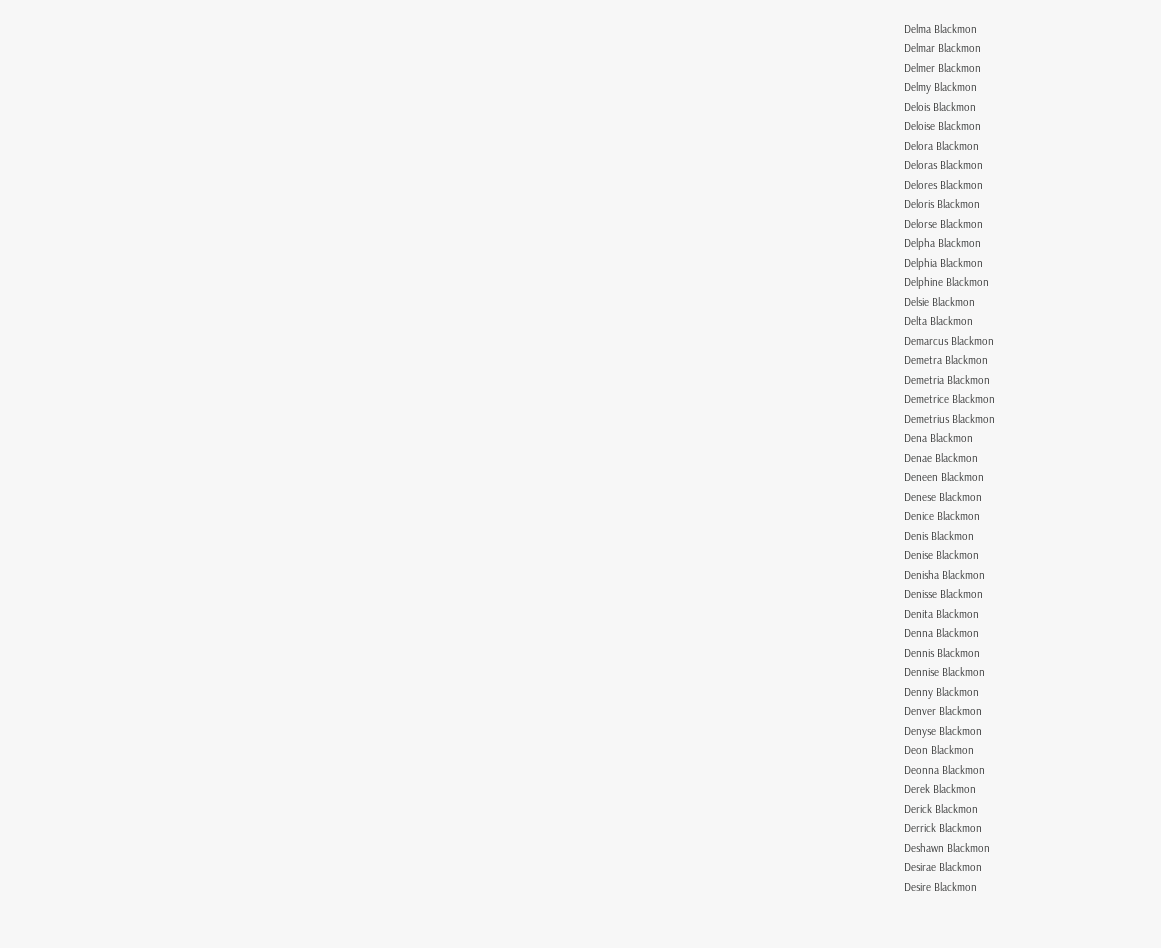Delma Blackmon
Delmar Blackmon
Delmer Blackmon
Delmy Blackmon
Delois Blackmon
Deloise Blackmon
Delora Blackmon
Deloras Blackmon
Delores Blackmon
Deloris Blackmon
Delorse Blackmon
Delpha Blackmon
Delphia Blackmon
Delphine Blackmon
Delsie Blackmon
Delta Blackmon
Demarcus Blackmon
Demetra Blackmon
Demetria Blackmon
Demetrice Blackmon
Demetrius Blackmon
Dena Blackmon
Denae Blackmon
Deneen Blackmon
Denese Blackmon
Denice Blackmon
Denis Blackmon
Denise Blackmon
Denisha Blackmon
Denisse Blackmon
Denita Blackmon
Denna Blackmon
Dennis Blackmon
Dennise Blackmon
Denny Blackmon
Denver Blackmon
Denyse Blackmon
Deon Blackmon
Deonna Blackmon
Derek Blackmon
Derick Blackmon
Derrick Blackmon
Deshawn Blackmon
Desirae Blackmon
Desire Blackmon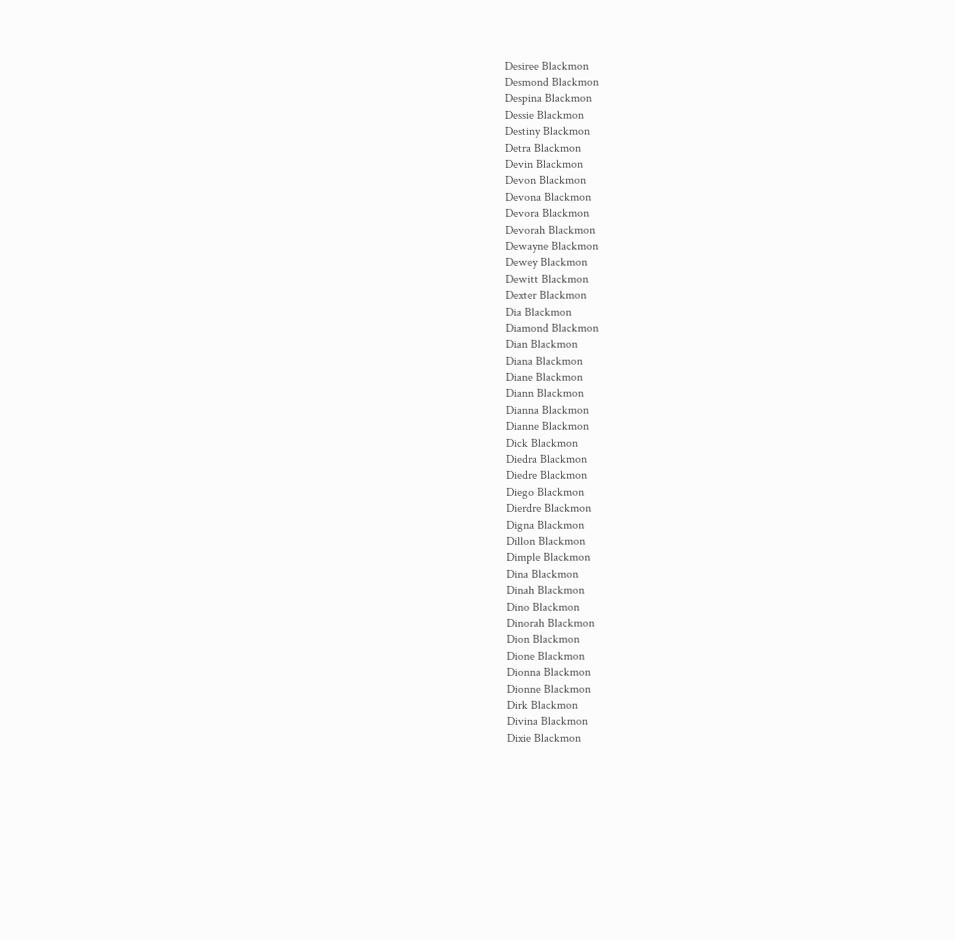Desiree Blackmon
Desmond Blackmon
Despina Blackmon
Dessie Blackmon
Destiny Blackmon
Detra Blackmon
Devin Blackmon
Devon Blackmon
Devona Blackmon
Devora Blackmon
Devorah Blackmon
Dewayne Blackmon
Dewey Blackmon
Dewitt Blackmon
Dexter Blackmon
Dia Blackmon
Diamond Blackmon
Dian Blackmon
Diana Blackmon
Diane Blackmon
Diann Blackmon
Dianna Blackmon
Dianne Blackmon
Dick Blackmon
Diedra Blackmon
Diedre Blackmon
Diego Blackmon
Dierdre Blackmon
Digna Blackmon
Dillon Blackmon
Dimple Blackmon
Dina Blackmon
Dinah Blackmon
Dino Blackmon
Dinorah Blackmon
Dion Blackmon
Dione Blackmon
Dionna Blackmon
Dionne Blackmon
Dirk Blackmon
Divina Blackmon
Dixie Blackmon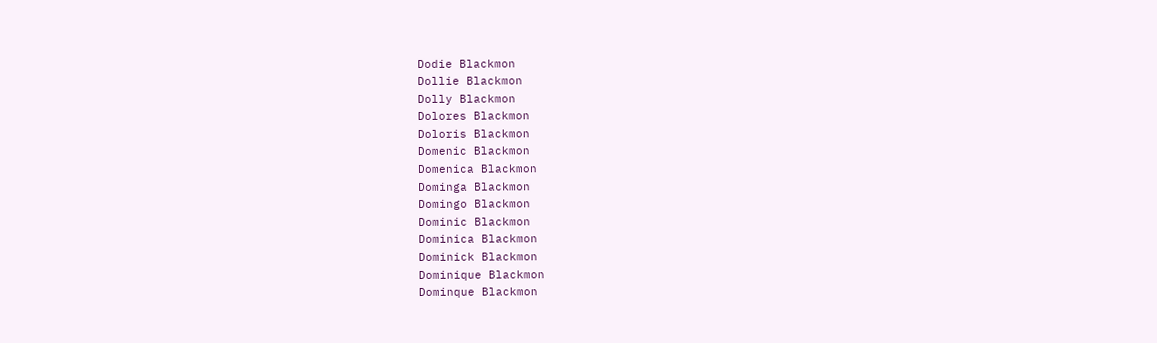Dodie Blackmon
Dollie Blackmon
Dolly Blackmon
Dolores Blackmon
Doloris Blackmon
Domenic Blackmon
Domenica Blackmon
Dominga Blackmon
Domingo Blackmon
Dominic Blackmon
Dominica Blackmon
Dominick Blackmon
Dominique Blackmon
Dominque Blackmon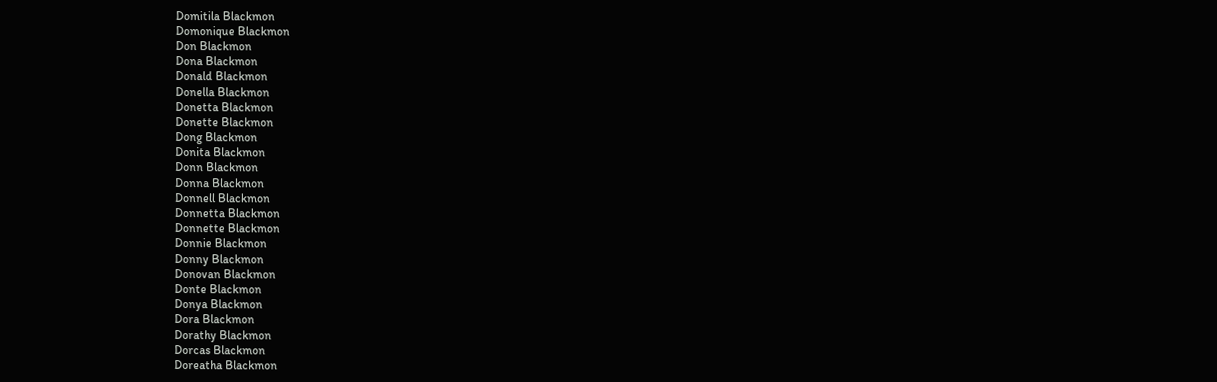Domitila Blackmon
Domonique Blackmon
Don Blackmon
Dona Blackmon
Donald Blackmon
Donella Blackmon
Donetta Blackmon
Donette Blackmon
Dong Blackmon
Donita Blackmon
Donn Blackmon
Donna Blackmon
Donnell Blackmon
Donnetta Blackmon
Donnette Blackmon
Donnie Blackmon
Donny Blackmon
Donovan Blackmon
Donte Blackmon
Donya Blackmon
Dora Blackmon
Dorathy Blackmon
Dorcas Blackmon
Doreatha Blackmon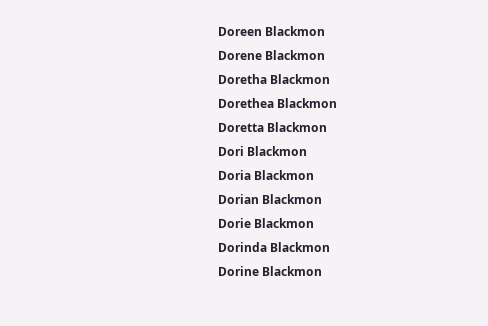Doreen Blackmon
Dorene Blackmon
Doretha Blackmon
Dorethea Blackmon
Doretta Blackmon
Dori Blackmon
Doria Blackmon
Dorian Blackmon
Dorie Blackmon
Dorinda Blackmon
Dorine Blackmon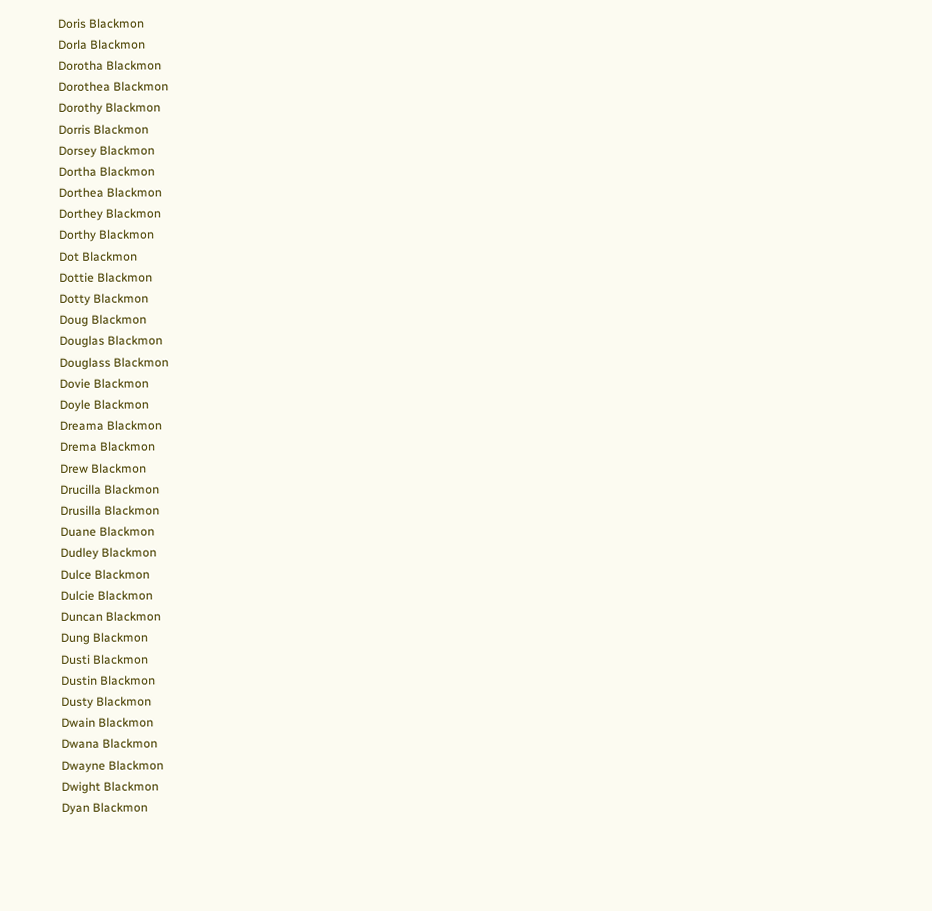Doris Blackmon
Dorla Blackmon
Dorotha Blackmon
Dorothea Blackmon
Dorothy Blackmon
Dorris Blackmon
Dorsey Blackmon
Dortha Blackmon
Dorthea Blackmon
Dorthey Blackmon
Dorthy Blackmon
Dot Blackmon
Dottie Blackmon
Dotty Blackmon
Doug Blackmon
Douglas Blackmon
Douglass Blackmon
Dovie Blackmon
Doyle Blackmon
Dreama Blackmon
Drema Blackmon
Drew Blackmon
Drucilla Blackmon
Drusilla Blackmon
Duane Blackmon
Dudley Blackmon
Dulce Blackmon
Dulcie Blackmon
Duncan Blackmon
Dung Blackmon
Dusti Blackmon
Dustin Blackmon
Dusty Blackmon
Dwain Blackmon
Dwana Blackmon
Dwayne Blackmon
Dwight Blackmon
Dyan Blackmon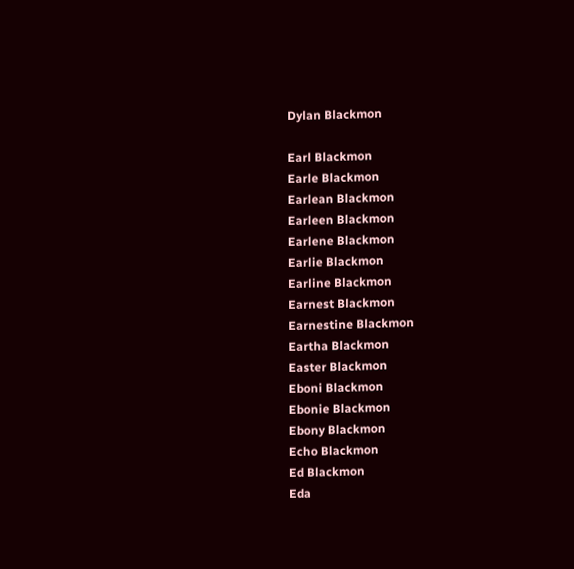Dylan Blackmon

Earl Blackmon
Earle Blackmon
Earlean Blackmon
Earleen Blackmon
Earlene Blackmon
Earlie Blackmon
Earline Blackmon
Earnest Blackmon
Earnestine Blackmon
Eartha Blackmon
Easter Blackmon
Eboni Blackmon
Ebonie Blackmon
Ebony Blackmon
Echo Blackmon
Ed Blackmon
Eda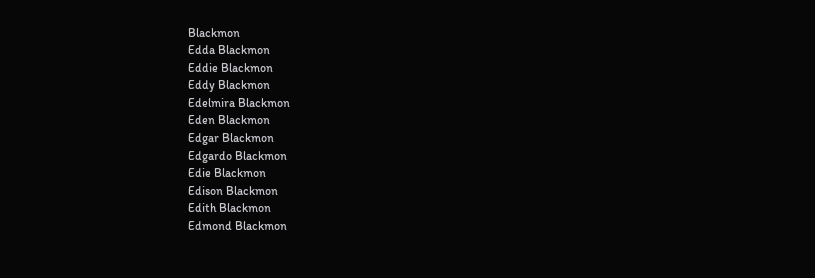Blackmon
Edda Blackmon
Eddie Blackmon
Eddy Blackmon
Edelmira Blackmon
Eden Blackmon
Edgar Blackmon
Edgardo Blackmon
Edie Blackmon
Edison Blackmon
Edith Blackmon
Edmond Blackmon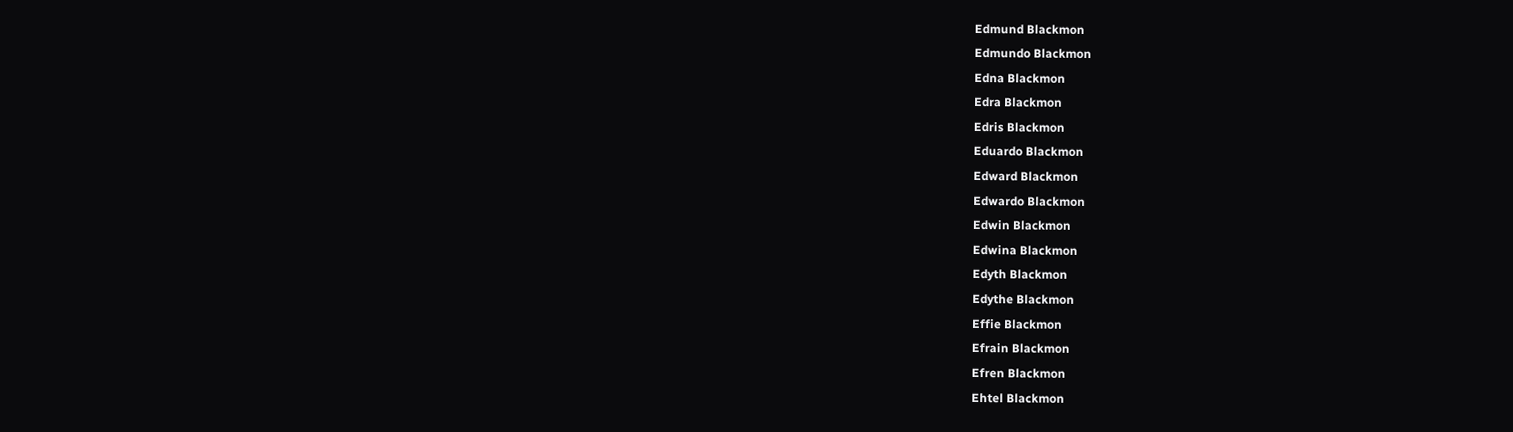Edmund Blackmon
Edmundo Blackmon
Edna Blackmon
Edra Blackmon
Edris Blackmon
Eduardo Blackmon
Edward Blackmon
Edwardo Blackmon
Edwin Blackmon
Edwina Blackmon
Edyth Blackmon
Edythe Blackmon
Effie Blackmon
Efrain Blackmon
Efren Blackmon
Ehtel Blackmon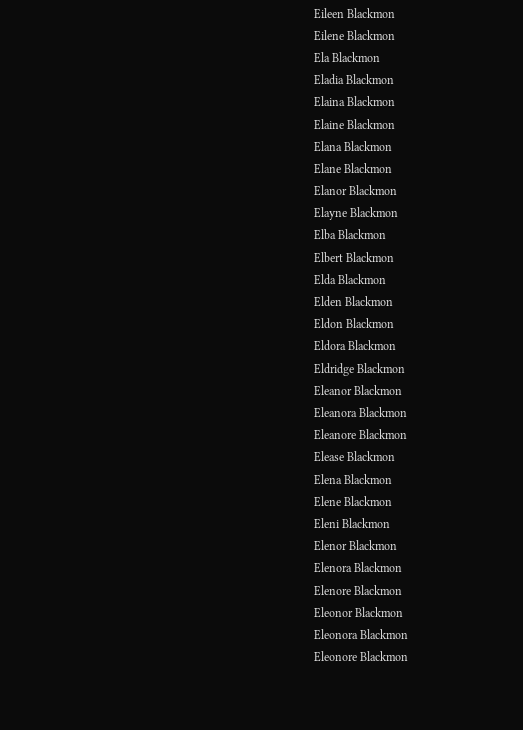Eileen Blackmon
Eilene Blackmon
Ela Blackmon
Eladia Blackmon
Elaina Blackmon
Elaine Blackmon
Elana Blackmon
Elane Blackmon
Elanor Blackmon
Elayne Blackmon
Elba Blackmon
Elbert Blackmon
Elda Blackmon
Elden Blackmon
Eldon Blackmon
Eldora Blackmon
Eldridge Blackmon
Eleanor Blackmon
Eleanora Blackmon
Eleanore Blackmon
Elease Blackmon
Elena Blackmon
Elene Blackmon
Eleni Blackmon
Elenor Blackmon
Elenora Blackmon
Elenore Blackmon
Eleonor Blackmon
Eleonora Blackmon
Eleonore Blackmon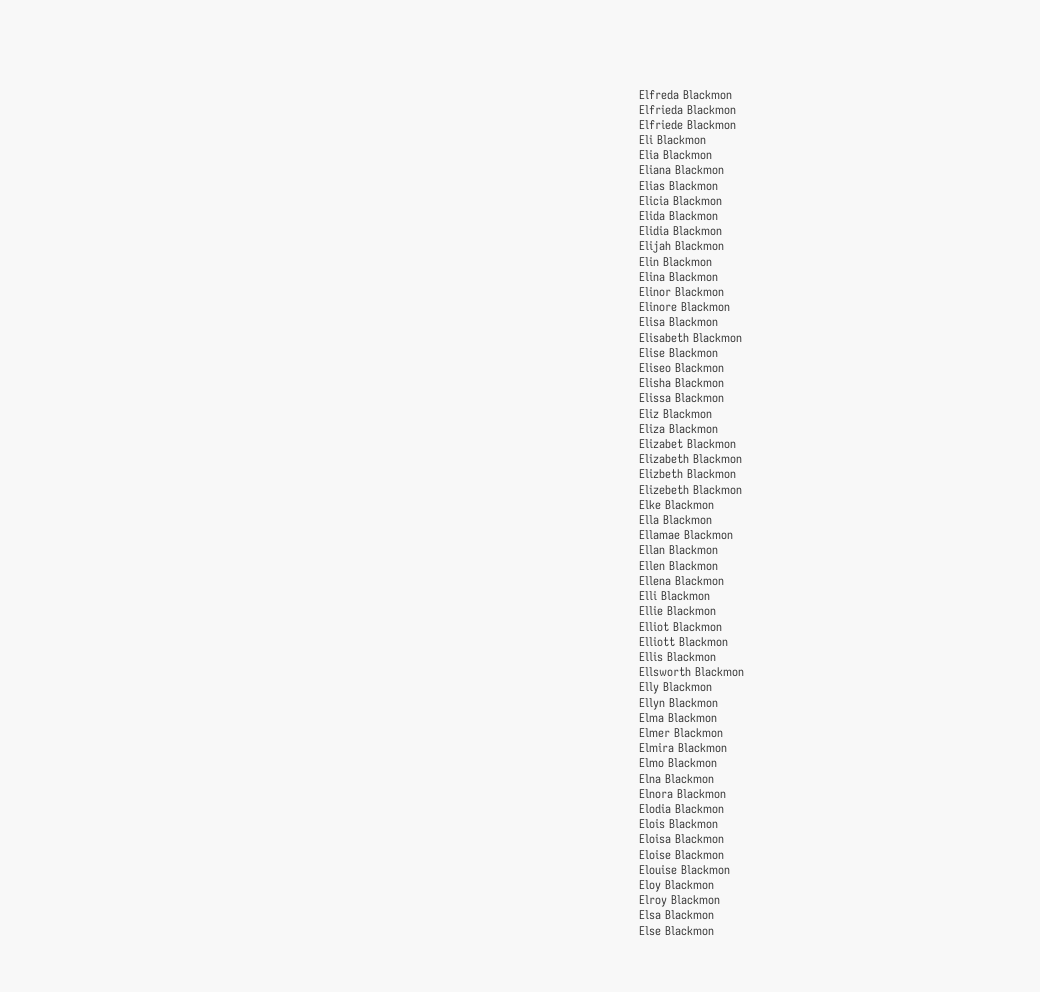Elfreda Blackmon
Elfrieda Blackmon
Elfriede Blackmon
Eli Blackmon
Elia Blackmon
Eliana Blackmon
Elias Blackmon
Elicia Blackmon
Elida Blackmon
Elidia Blackmon
Elijah Blackmon
Elin Blackmon
Elina Blackmon
Elinor Blackmon
Elinore Blackmon
Elisa Blackmon
Elisabeth Blackmon
Elise Blackmon
Eliseo Blackmon
Elisha Blackmon
Elissa Blackmon
Eliz Blackmon
Eliza Blackmon
Elizabet Blackmon
Elizabeth Blackmon
Elizbeth Blackmon
Elizebeth Blackmon
Elke Blackmon
Ella Blackmon
Ellamae Blackmon
Ellan Blackmon
Ellen Blackmon
Ellena Blackmon
Elli Blackmon
Ellie Blackmon
Elliot Blackmon
Elliott Blackmon
Ellis Blackmon
Ellsworth Blackmon
Elly Blackmon
Ellyn Blackmon
Elma Blackmon
Elmer Blackmon
Elmira Blackmon
Elmo Blackmon
Elna Blackmon
Elnora Blackmon
Elodia Blackmon
Elois Blackmon
Eloisa Blackmon
Eloise Blackmon
Elouise Blackmon
Eloy Blackmon
Elroy Blackmon
Elsa Blackmon
Else Blackmon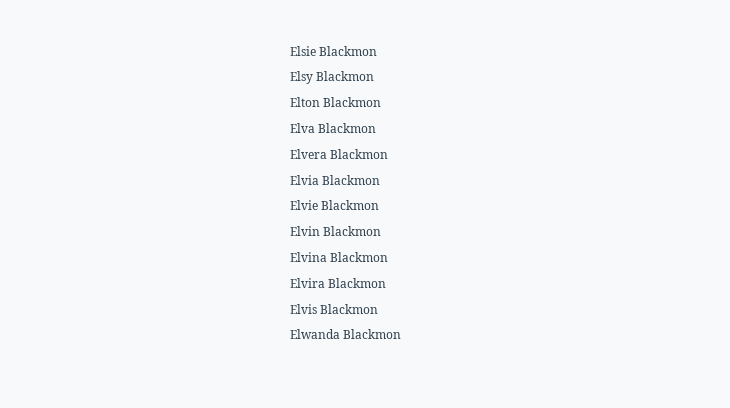Elsie Blackmon
Elsy Blackmon
Elton Blackmon
Elva Blackmon
Elvera Blackmon
Elvia Blackmon
Elvie Blackmon
Elvin Blackmon
Elvina Blackmon
Elvira Blackmon
Elvis Blackmon
Elwanda Blackmon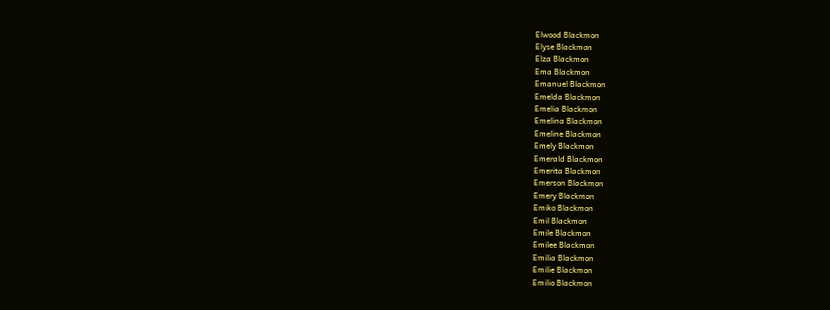Elwood Blackmon
Elyse Blackmon
Elza Blackmon
Ema Blackmon
Emanuel Blackmon
Emelda Blackmon
Emelia Blackmon
Emelina Blackmon
Emeline Blackmon
Emely Blackmon
Emerald Blackmon
Emerita Blackmon
Emerson Blackmon
Emery Blackmon
Emiko Blackmon
Emil Blackmon
Emile Blackmon
Emilee Blackmon
Emilia Blackmon
Emilie Blackmon
Emilio Blackmon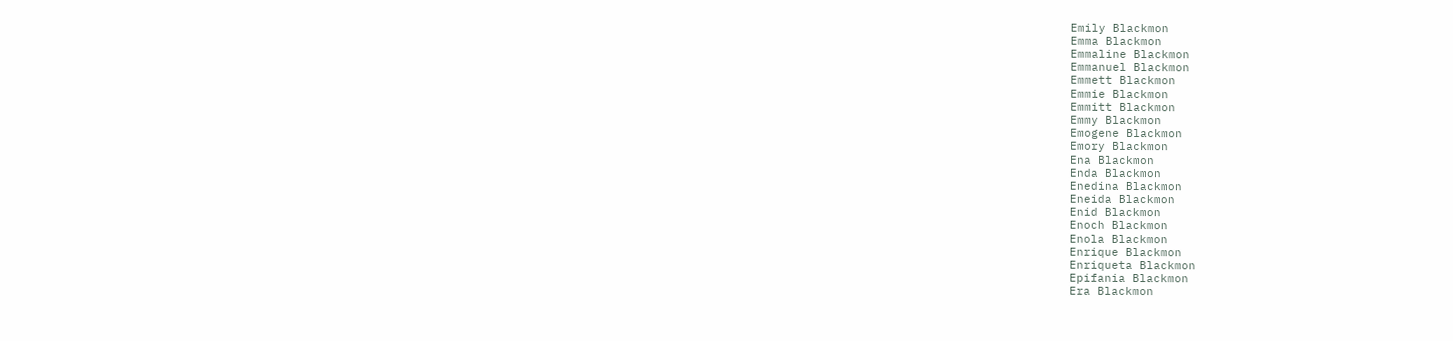Emily Blackmon
Emma Blackmon
Emmaline Blackmon
Emmanuel Blackmon
Emmett Blackmon
Emmie Blackmon
Emmitt Blackmon
Emmy Blackmon
Emogene Blackmon
Emory Blackmon
Ena Blackmon
Enda Blackmon
Enedina Blackmon
Eneida Blackmon
Enid Blackmon
Enoch Blackmon
Enola Blackmon
Enrique Blackmon
Enriqueta Blackmon
Epifania Blackmon
Era Blackmon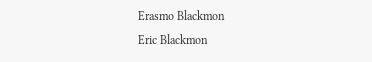Erasmo Blackmon
Eric Blackmon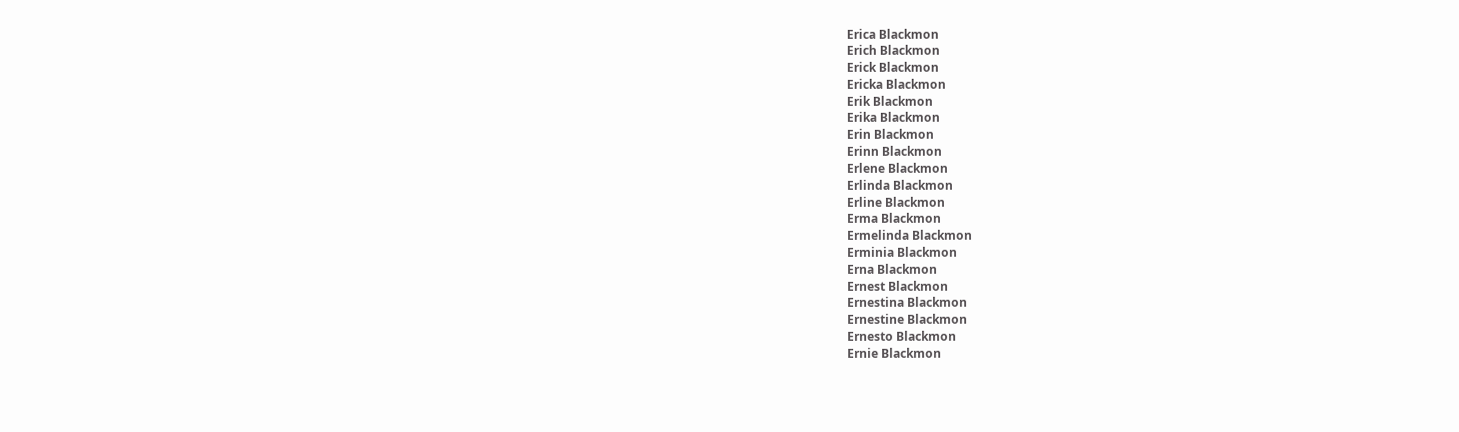Erica Blackmon
Erich Blackmon
Erick Blackmon
Ericka Blackmon
Erik Blackmon
Erika Blackmon
Erin Blackmon
Erinn Blackmon
Erlene Blackmon
Erlinda Blackmon
Erline Blackmon
Erma Blackmon
Ermelinda Blackmon
Erminia Blackmon
Erna Blackmon
Ernest Blackmon
Ernestina Blackmon
Ernestine Blackmon
Ernesto Blackmon
Ernie Blackmon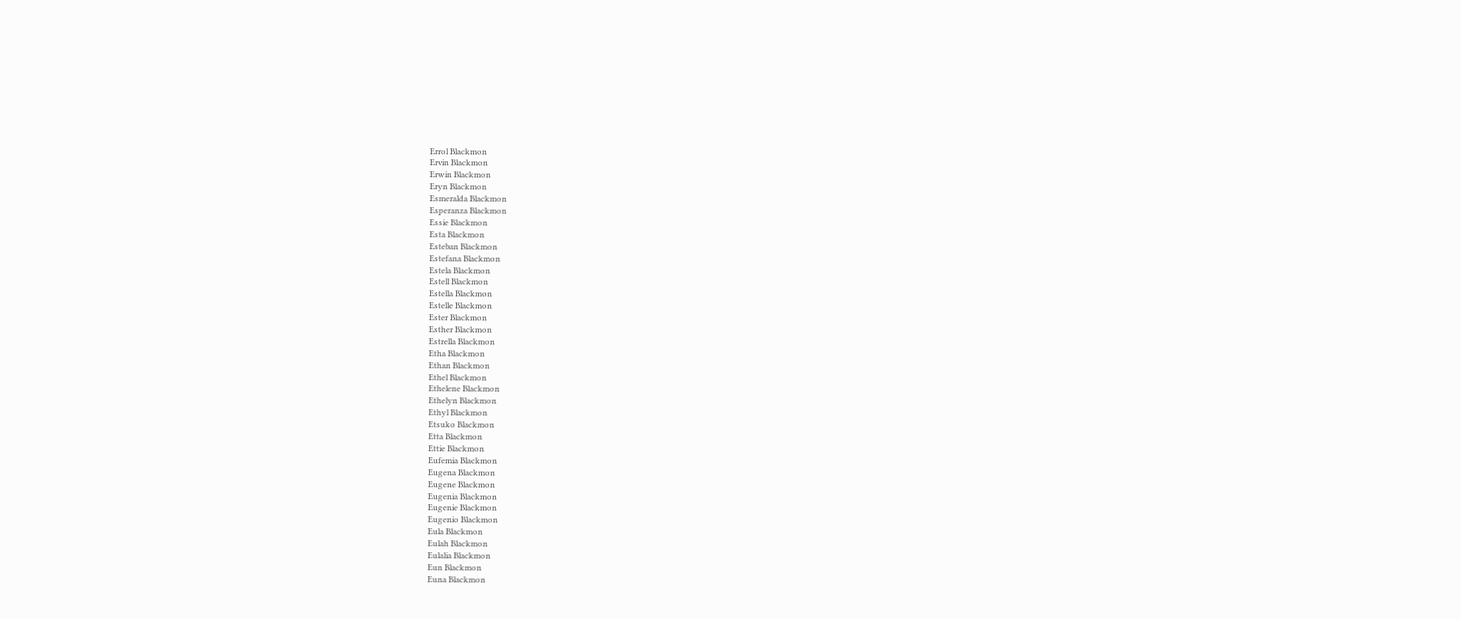Errol Blackmon
Ervin Blackmon
Erwin Blackmon
Eryn Blackmon
Esmeralda Blackmon
Esperanza Blackmon
Essie Blackmon
Esta Blackmon
Esteban Blackmon
Estefana Blackmon
Estela Blackmon
Estell Blackmon
Estella Blackmon
Estelle Blackmon
Ester Blackmon
Esther Blackmon
Estrella Blackmon
Etha Blackmon
Ethan Blackmon
Ethel Blackmon
Ethelene Blackmon
Ethelyn Blackmon
Ethyl Blackmon
Etsuko Blackmon
Etta Blackmon
Ettie Blackmon
Eufemia Blackmon
Eugena Blackmon
Eugene Blackmon
Eugenia Blackmon
Eugenie Blackmon
Eugenio Blackmon
Eula Blackmon
Eulah Blackmon
Eulalia Blackmon
Eun Blackmon
Euna Blackmon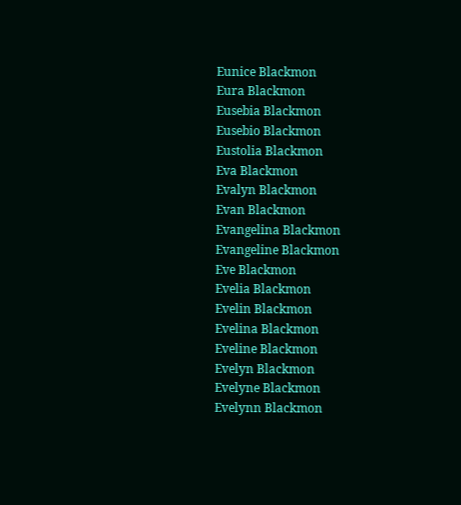Eunice Blackmon
Eura Blackmon
Eusebia Blackmon
Eusebio Blackmon
Eustolia Blackmon
Eva Blackmon
Evalyn Blackmon
Evan Blackmon
Evangelina Blackmon
Evangeline Blackmon
Eve Blackmon
Evelia Blackmon
Evelin Blackmon
Evelina Blackmon
Eveline Blackmon
Evelyn Blackmon
Evelyne Blackmon
Evelynn Blackmon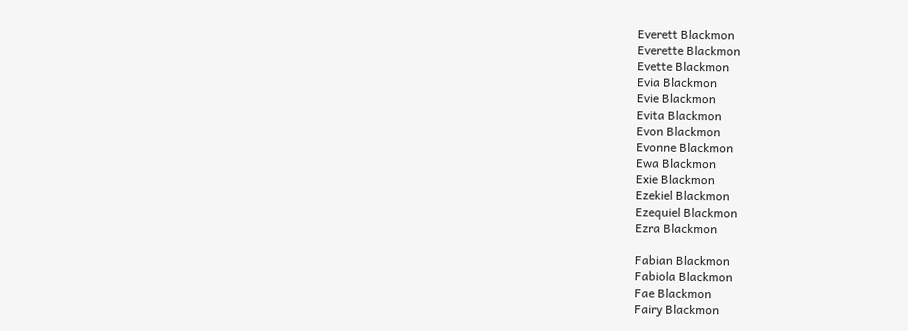Everett Blackmon
Everette Blackmon
Evette Blackmon
Evia Blackmon
Evie Blackmon
Evita Blackmon
Evon Blackmon
Evonne Blackmon
Ewa Blackmon
Exie Blackmon
Ezekiel Blackmon
Ezequiel Blackmon
Ezra Blackmon

Fabian Blackmon
Fabiola Blackmon
Fae Blackmon
Fairy Blackmon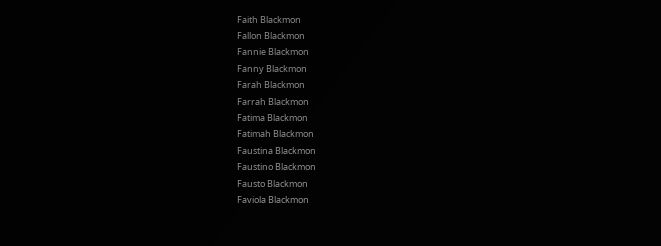Faith Blackmon
Fallon Blackmon
Fannie Blackmon
Fanny Blackmon
Farah Blackmon
Farrah Blackmon
Fatima Blackmon
Fatimah Blackmon
Faustina Blackmon
Faustino Blackmon
Fausto Blackmon
Faviola Blackmon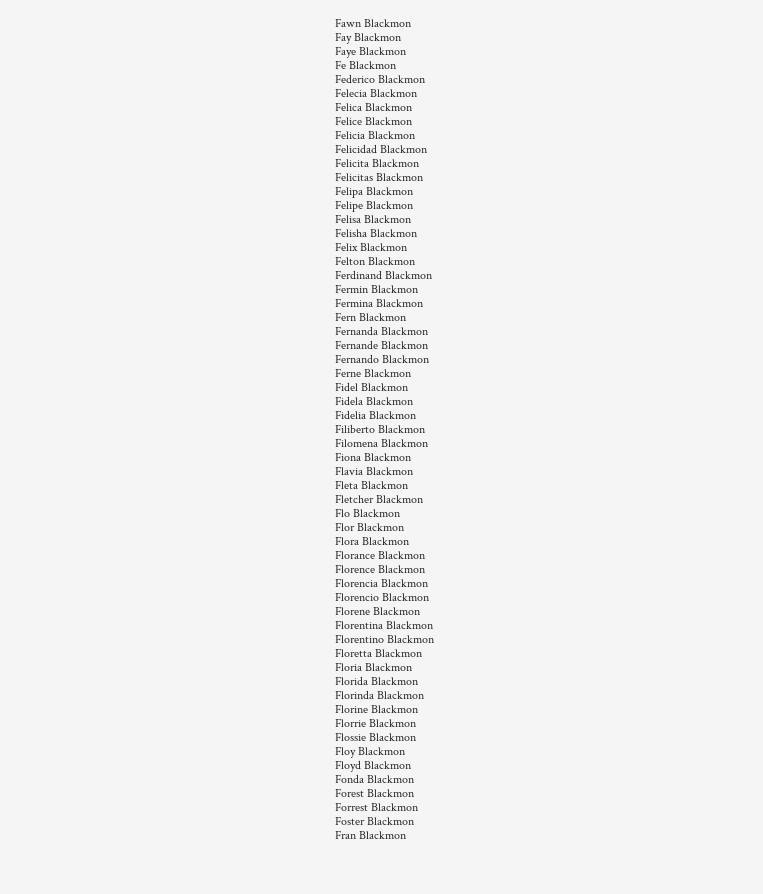Fawn Blackmon
Fay Blackmon
Faye Blackmon
Fe Blackmon
Federico Blackmon
Felecia Blackmon
Felica Blackmon
Felice Blackmon
Felicia Blackmon
Felicidad Blackmon
Felicita Blackmon
Felicitas Blackmon
Felipa Blackmon
Felipe Blackmon
Felisa Blackmon
Felisha Blackmon
Felix Blackmon
Felton Blackmon
Ferdinand Blackmon
Fermin Blackmon
Fermina Blackmon
Fern Blackmon
Fernanda Blackmon
Fernande Blackmon
Fernando Blackmon
Ferne Blackmon
Fidel Blackmon
Fidela Blackmon
Fidelia Blackmon
Filiberto Blackmon
Filomena Blackmon
Fiona Blackmon
Flavia Blackmon
Fleta Blackmon
Fletcher Blackmon
Flo Blackmon
Flor Blackmon
Flora Blackmon
Florance Blackmon
Florence Blackmon
Florencia Blackmon
Florencio Blackmon
Florene Blackmon
Florentina Blackmon
Florentino Blackmon
Floretta Blackmon
Floria Blackmon
Florida Blackmon
Florinda Blackmon
Florine Blackmon
Florrie Blackmon
Flossie Blackmon
Floy Blackmon
Floyd Blackmon
Fonda Blackmon
Forest Blackmon
Forrest Blackmon
Foster Blackmon
Fran Blackmon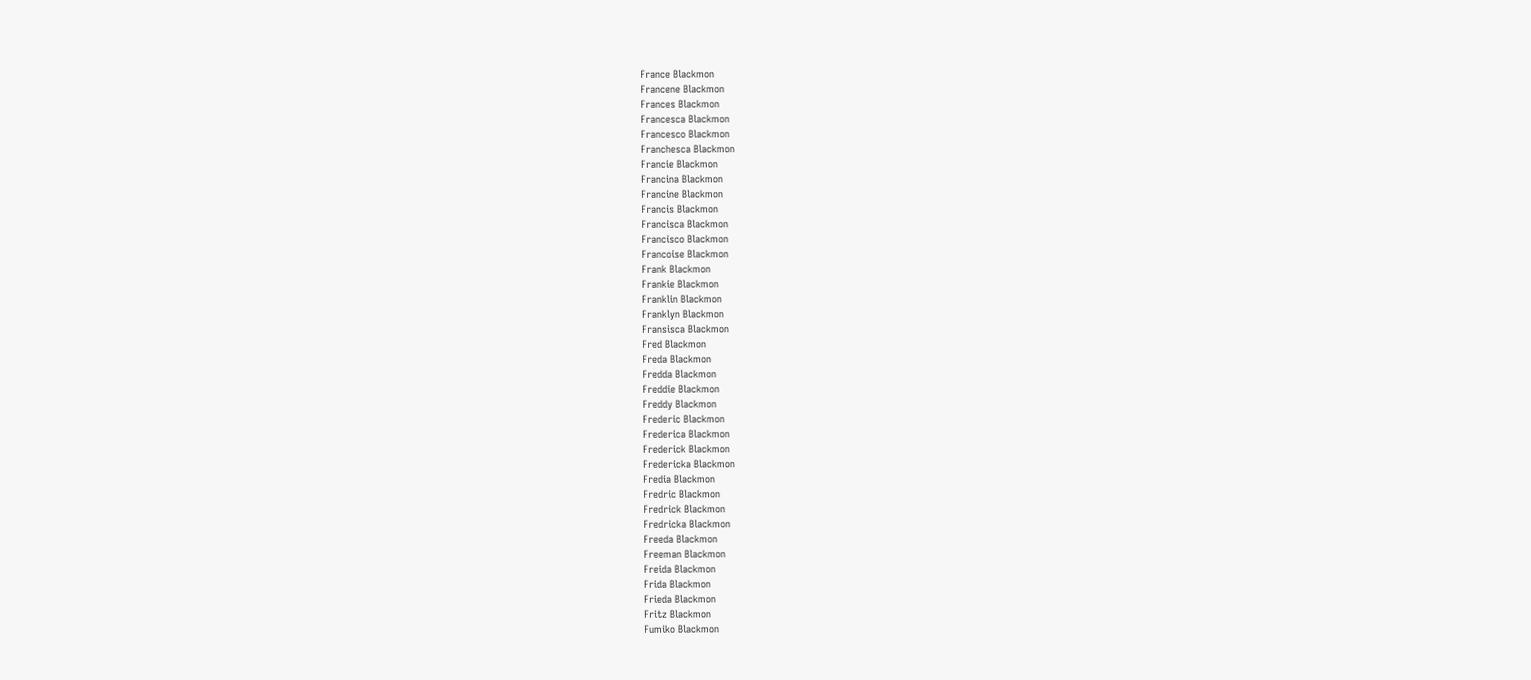France Blackmon
Francene Blackmon
Frances Blackmon
Francesca Blackmon
Francesco Blackmon
Franchesca Blackmon
Francie Blackmon
Francina Blackmon
Francine Blackmon
Francis Blackmon
Francisca Blackmon
Francisco Blackmon
Francoise Blackmon
Frank Blackmon
Frankie Blackmon
Franklin Blackmon
Franklyn Blackmon
Fransisca Blackmon
Fred Blackmon
Freda Blackmon
Fredda Blackmon
Freddie Blackmon
Freddy Blackmon
Frederic Blackmon
Frederica Blackmon
Frederick Blackmon
Fredericka Blackmon
Fredia Blackmon
Fredric Blackmon
Fredrick Blackmon
Fredricka Blackmon
Freeda Blackmon
Freeman Blackmon
Freida Blackmon
Frida Blackmon
Frieda Blackmon
Fritz Blackmon
Fumiko Blackmon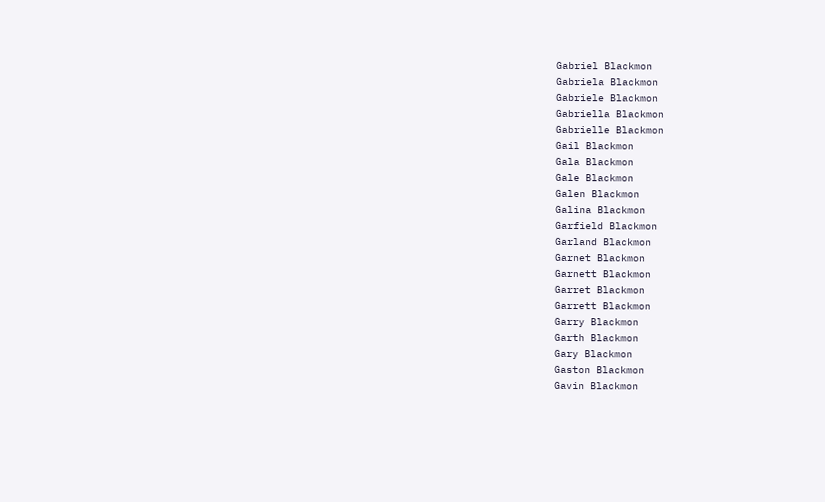Gabriel Blackmon
Gabriela Blackmon
Gabriele Blackmon
Gabriella Blackmon
Gabrielle Blackmon
Gail Blackmon
Gala Blackmon
Gale Blackmon
Galen Blackmon
Galina Blackmon
Garfield Blackmon
Garland Blackmon
Garnet Blackmon
Garnett Blackmon
Garret Blackmon
Garrett Blackmon
Garry Blackmon
Garth Blackmon
Gary Blackmon
Gaston Blackmon
Gavin Blackmon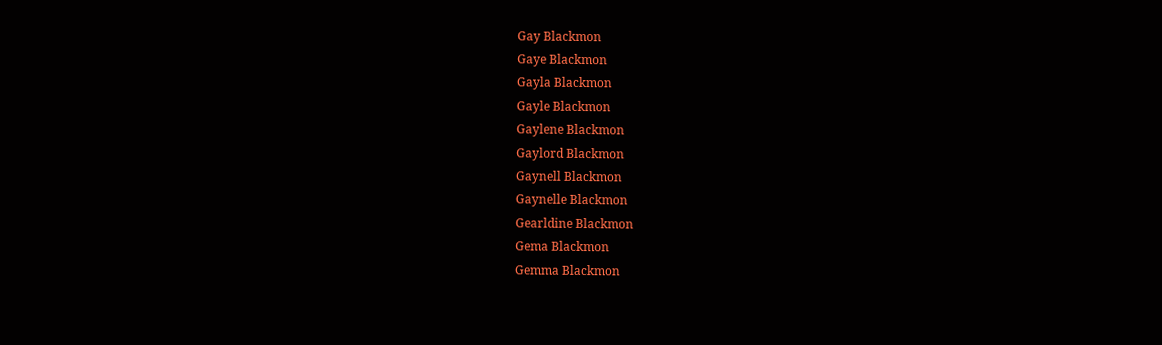Gay Blackmon
Gaye Blackmon
Gayla Blackmon
Gayle Blackmon
Gaylene Blackmon
Gaylord Blackmon
Gaynell Blackmon
Gaynelle Blackmon
Gearldine Blackmon
Gema Blackmon
Gemma Blackmon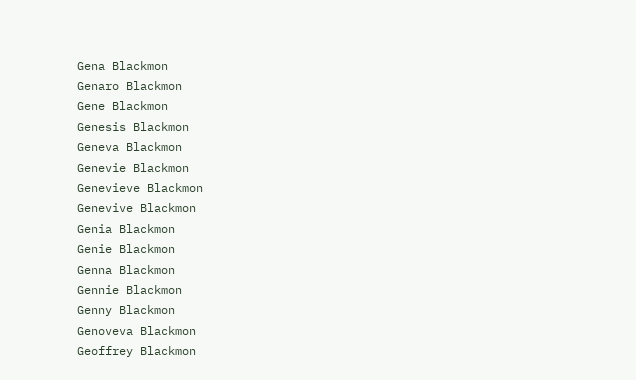Gena Blackmon
Genaro Blackmon
Gene Blackmon
Genesis Blackmon
Geneva Blackmon
Genevie Blackmon
Genevieve Blackmon
Genevive Blackmon
Genia Blackmon
Genie Blackmon
Genna Blackmon
Gennie Blackmon
Genny Blackmon
Genoveva Blackmon
Geoffrey Blackmon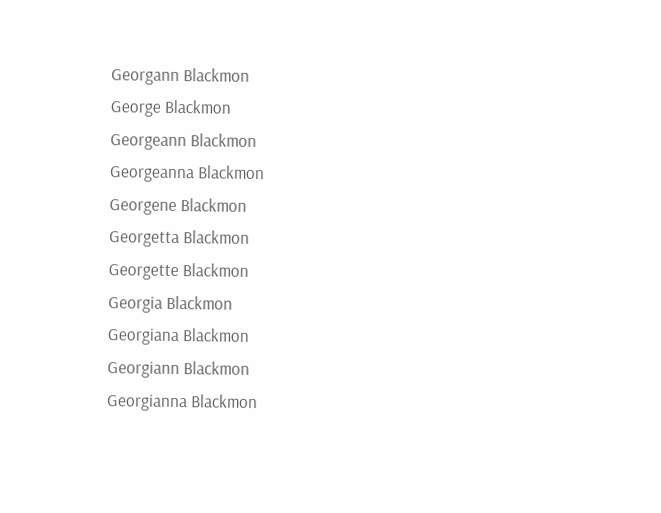Georgann Blackmon
George Blackmon
Georgeann Blackmon
Georgeanna Blackmon
Georgene Blackmon
Georgetta Blackmon
Georgette Blackmon
Georgia Blackmon
Georgiana Blackmon
Georgiann Blackmon
Georgianna Blackmon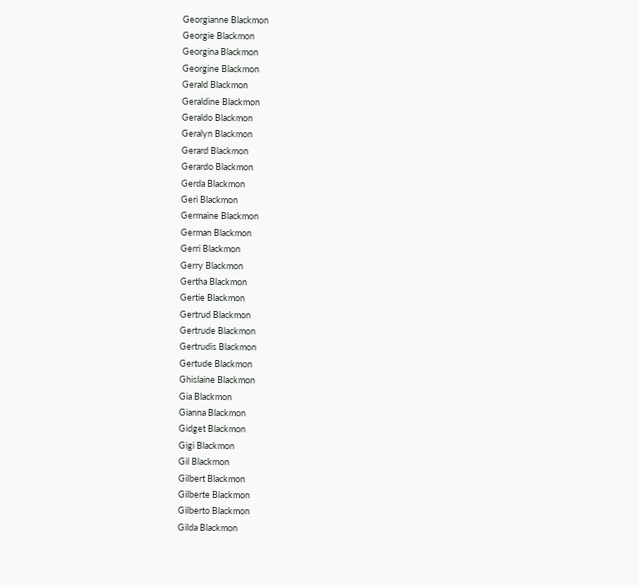Georgianne Blackmon
Georgie Blackmon
Georgina Blackmon
Georgine Blackmon
Gerald Blackmon
Geraldine Blackmon
Geraldo Blackmon
Geralyn Blackmon
Gerard Blackmon
Gerardo Blackmon
Gerda Blackmon
Geri Blackmon
Germaine Blackmon
German Blackmon
Gerri Blackmon
Gerry Blackmon
Gertha Blackmon
Gertie Blackmon
Gertrud Blackmon
Gertrude Blackmon
Gertrudis Blackmon
Gertude Blackmon
Ghislaine Blackmon
Gia Blackmon
Gianna Blackmon
Gidget Blackmon
Gigi Blackmon
Gil Blackmon
Gilbert Blackmon
Gilberte Blackmon
Gilberto Blackmon
Gilda Blackmon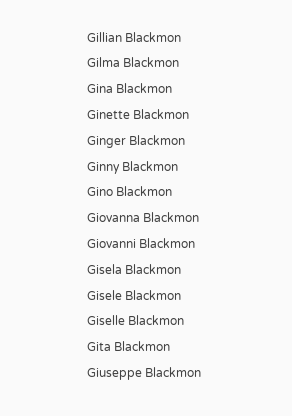Gillian Blackmon
Gilma Blackmon
Gina Blackmon
Ginette Blackmon
Ginger Blackmon
Ginny Blackmon
Gino Blackmon
Giovanna Blackmon
Giovanni Blackmon
Gisela Blackmon
Gisele Blackmon
Giselle Blackmon
Gita Blackmon
Giuseppe Blackmon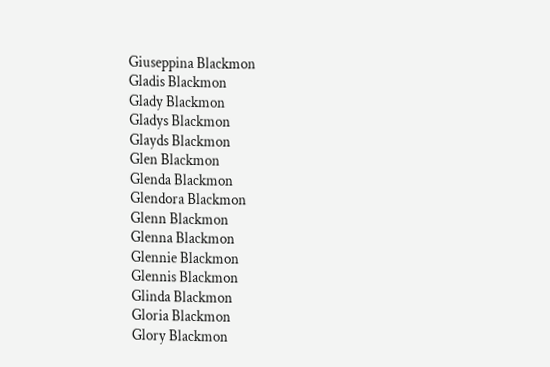Giuseppina Blackmon
Gladis Blackmon
Glady Blackmon
Gladys Blackmon
Glayds Blackmon
Glen Blackmon
Glenda Blackmon
Glendora Blackmon
Glenn Blackmon
Glenna Blackmon
Glennie Blackmon
Glennis Blackmon
Glinda Blackmon
Gloria Blackmon
Glory Blackmon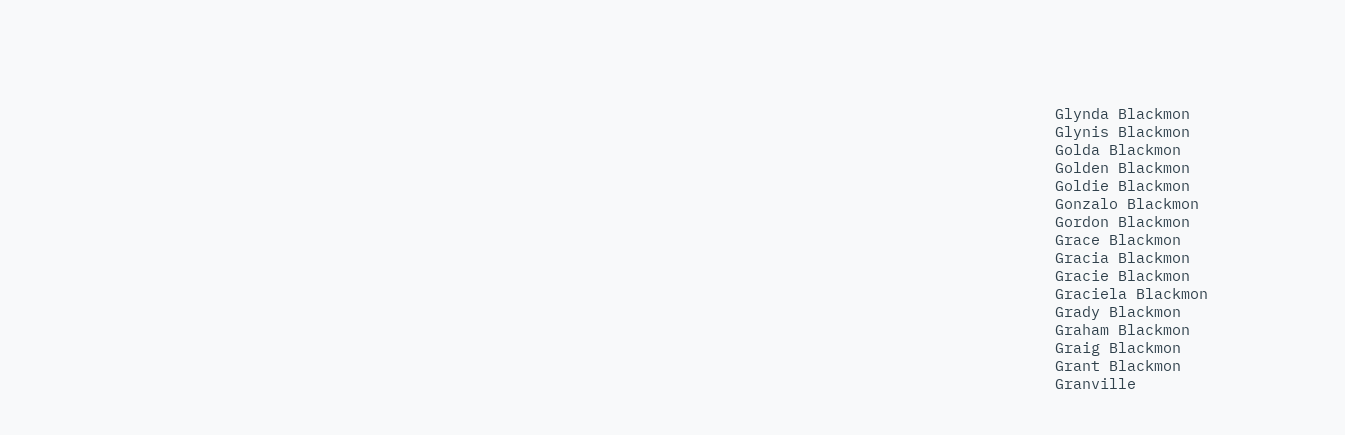Glynda Blackmon
Glynis Blackmon
Golda Blackmon
Golden Blackmon
Goldie Blackmon
Gonzalo Blackmon
Gordon Blackmon
Grace Blackmon
Gracia Blackmon
Gracie Blackmon
Graciela Blackmon
Grady Blackmon
Graham Blackmon
Graig Blackmon
Grant Blackmon
Granville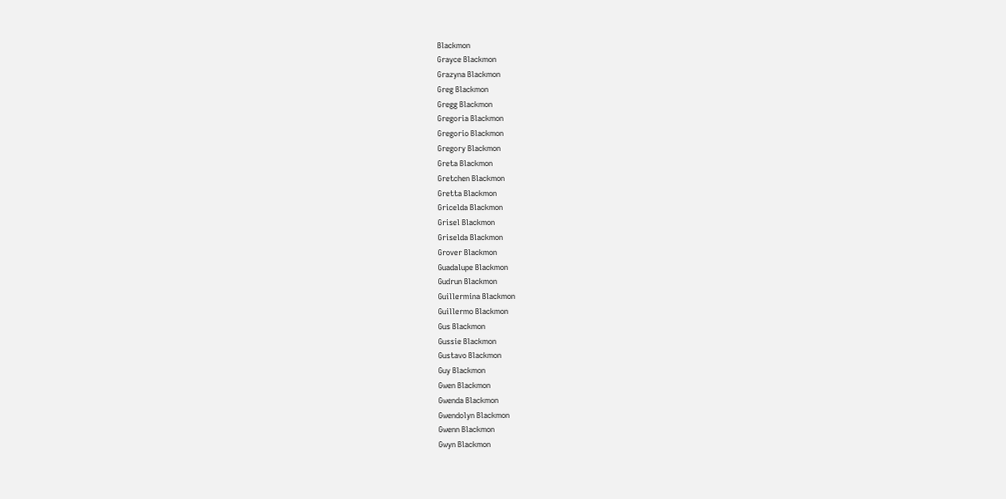Blackmon
Grayce Blackmon
Grazyna Blackmon
Greg Blackmon
Gregg Blackmon
Gregoria Blackmon
Gregorio Blackmon
Gregory Blackmon
Greta Blackmon
Gretchen Blackmon
Gretta Blackmon
Gricelda Blackmon
Grisel Blackmon
Griselda Blackmon
Grover Blackmon
Guadalupe Blackmon
Gudrun Blackmon
Guillermina Blackmon
Guillermo Blackmon
Gus Blackmon
Gussie Blackmon
Gustavo Blackmon
Guy Blackmon
Gwen Blackmon
Gwenda Blackmon
Gwendolyn Blackmon
Gwenn Blackmon
Gwyn Blackmon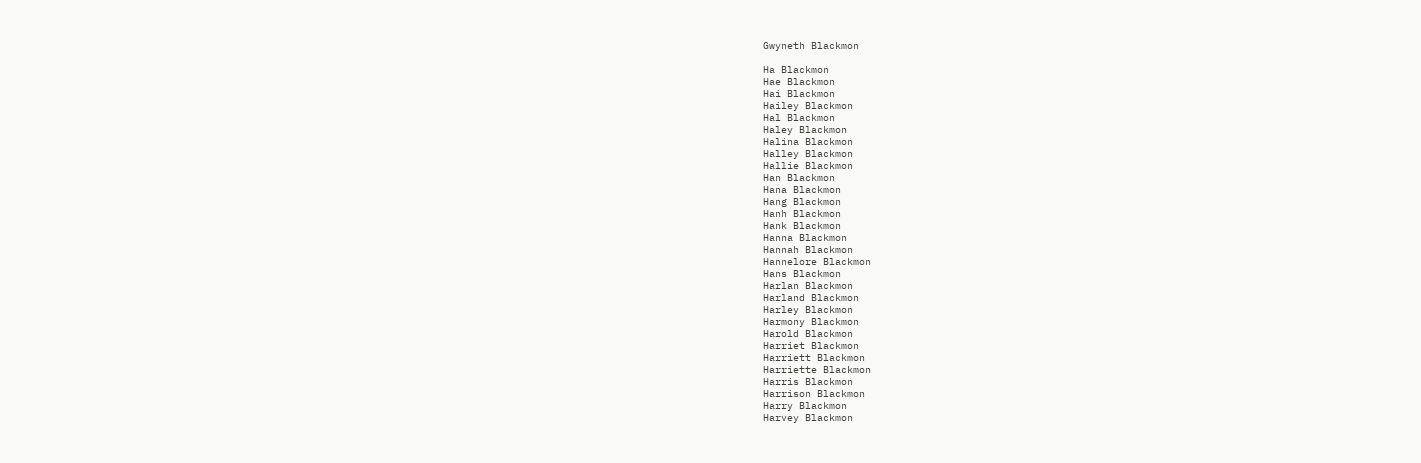Gwyneth Blackmon

Ha Blackmon
Hae Blackmon
Hai Blackmon
Hailey Blackmon
Hal Blackmon
Haley Blackmon
Halina Blackmon
Halley Blackmon
Hallie Blackmon
Han Blackmon
Hana Blackmon
Hang Blackmon
Hanh Blackmon
Hank Blackmon
Hanna Blackmon
Hannah Blackmon
Hannelore Blackmon
Hans Blackmon
Harlan Blackmon
Harland Blackmon
Harley Blackmon
Harmony Blackmon
Harold Blackmon
Harriet Blackmon
Harriett Blackmon
Harriette Blackmon
Harris Blackmon
Harrison Blackmon
Harry Blackmon
Harvey Blackmon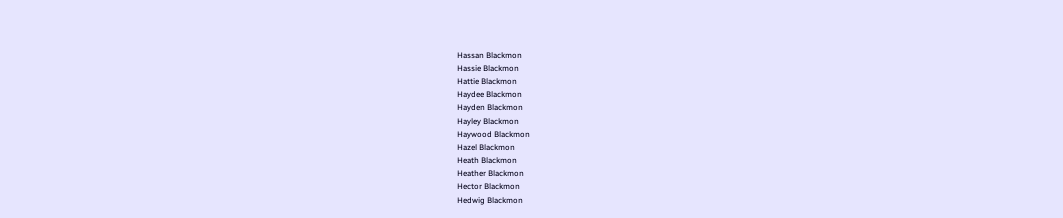Hassan Blackmon
Hassie Blackmon
Hattie Blackmon
Haydee Blackmon
Hayden Blackmon
Hayley Blackmon
Haywood Blackmon
Hazel Blackmon
Heath Blackmon
Heather Blackmon
Hector Blackmon
Hedwig Blackmon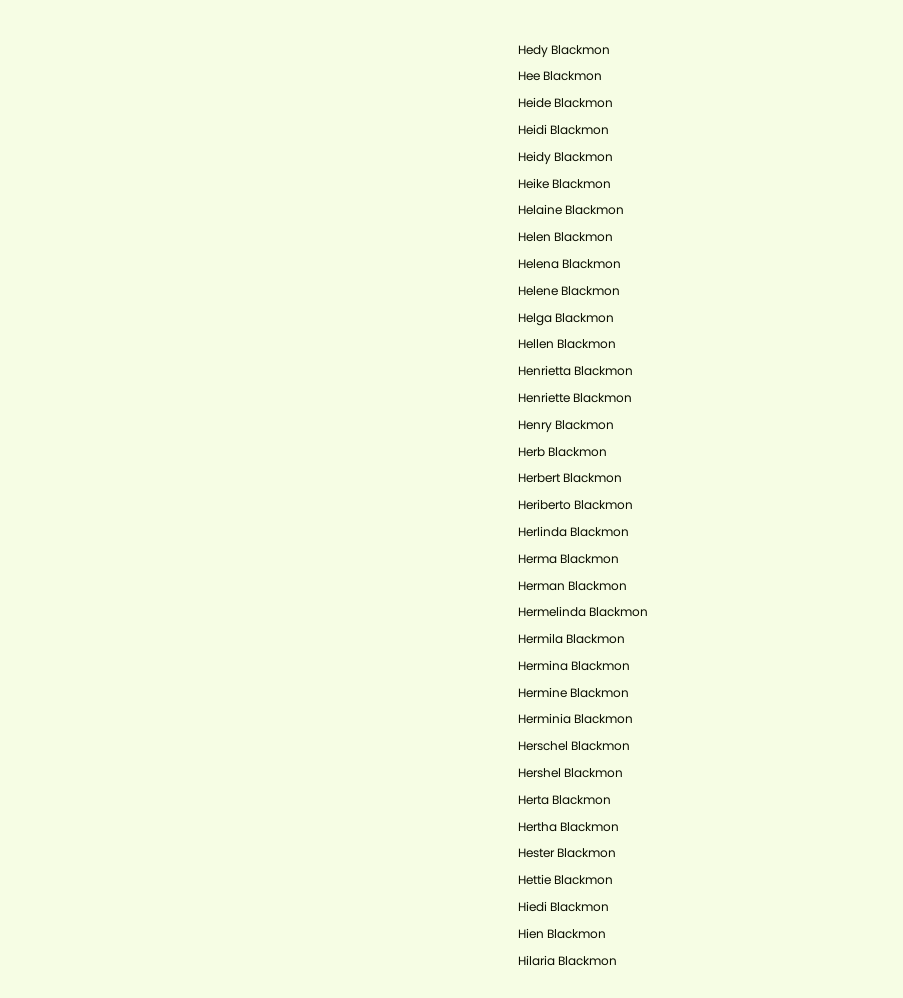Hedy Blackmon
Hee Blackmon
Heide Blackmon
Heidi Blackmon
Heidy Blackmon
Heike Blackmon
Helaine Blackmon
Helen Blackmon
Helena Blackmon
Helene Blackmon
Helga Blackmon
Hellen Blackmon
Henrietta Blackmon
Henriette Blackmon
Henry Blackmon
Herb Blackmon
Herbert Blackmon
Heriberto Blackmon
Herlinda Blackmon
Herma Blackmon
Herman Blackmon
Hermelinda Blackmon
Hermila Blackmon
Hermina Blackmon
Hermine Blackmon
Herminia Blackmon
Herschel Blackmon
Hershel Blackmon
Herta Blackmon
Hertha Blackmon
Hester Blackmon
Hettie Blackmon
Hiedi Blackmon
Hien Blackmon
Hilaria Blackmon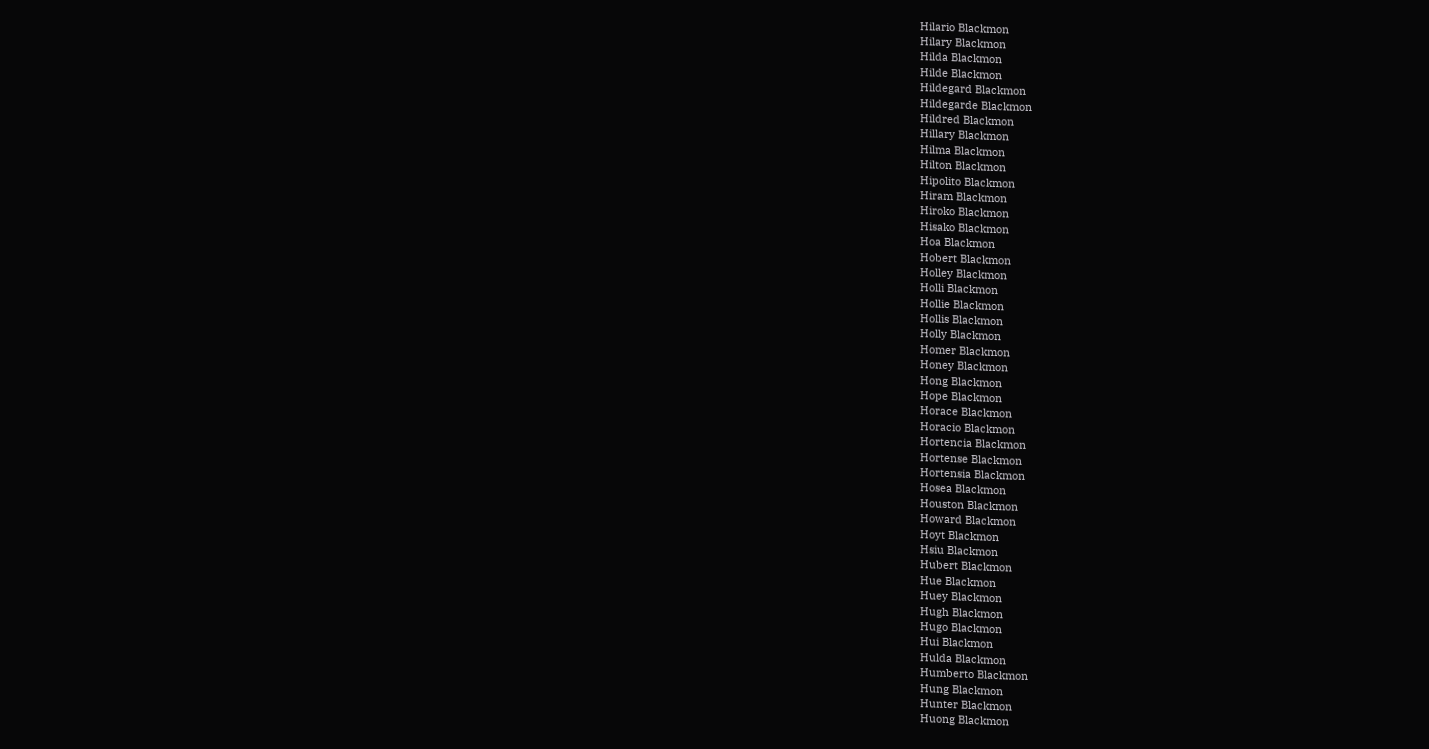Hilario Blackmon
Hilary Blackmon
Hilda Blackmon
Hilde Blackmon
Hildegard Blackmon
Hildegarde Blackmon
Hildred Blackmon
Hillary Blackmon
Hilma Blackmon
Hilton Blackmon
Hipolito Blackmon
Hiram Blackmon
Hiroko Blackmon
Hisako Blackmon
Hoa Blackmon
Hobert Blackmon
Holley Blackmon
Holli Blackmon
Hollie Blackmon
Hollis Blackmon
Holly Blackmon
Homer Blackmon
Honey Blackmon
Hong Blackmon
Hope Blackmon
Horace Blackmon
Horacio Blackmon
Hortencia Blackmon
Hortense Blackmon
Hortensia Blackmon
Hosea Blackmon
Houston Blackmon
Howard Blackmon
Hoyt Blackmon
Hsiu Blackmon
Hubert Blackmon
Hue Blackmon
Huey Blackmon
Hugh Blackmon
Hugo Blackmon
Hui Blackmon
Hulda Blackmon
Humberto Blackmon
Hung Blackmon
Hunter Blackmon
Huong Blackmon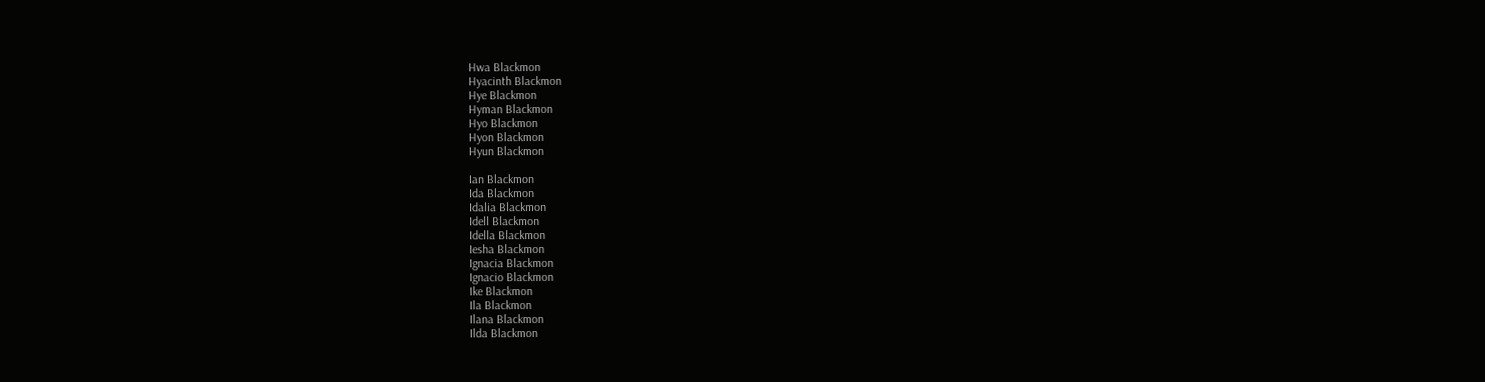Hwa Blackmon
Hyacinth Blackmon
Hye Blackmon
Hyman Blackmon
Hyo Blackmon
Hyon Blackmon
Hyun Blackmon

Ian Blackmon
Ida Blackmon
Idalia Blackmon
Idell Blackmon
Idella Blackmon
Iesha Blackmon
Ignacia Blackmon
Ignacio Blackmon
Ike Blackmon
Ila Blackmon
Ilana Blackmon
Ilda Blackmon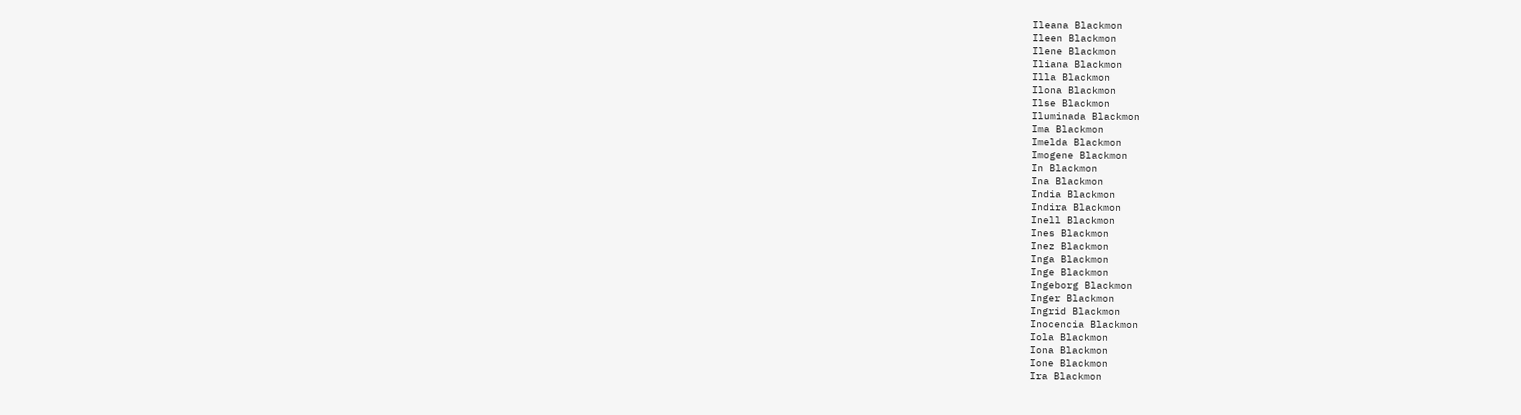Ileana Blackmon
Ileen Blackmon
Ilene Blackmon
Iliana Blackmon
Illa Blackmon
Ilona Blackmon
Ilse Blackmon
Iluminada Blackmon
Ima Blackmon
Imelda Blackmon
Imogene Blackmon
In Blackmon
Ina Blackmon
India Blackmon
Indira Blackmon
Inell Blackmon
Ines Blackmon
Inez Blackmon
Inga Blackmon
Inge Blackmon
Ingeborg Blackmon
Inger Blackmon
Ingrid Blackmon
Inocencia Blackmon
Iola Blackmon
Iona Blackmon
Ione Blackmon
Ira Blackmon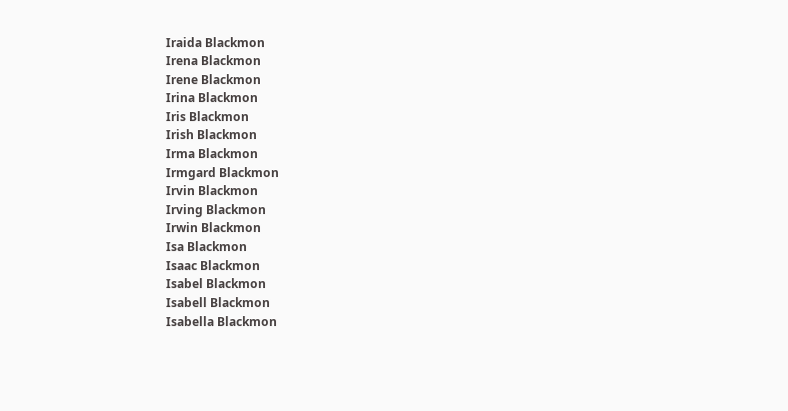Iraida Blackmon
Irena Blackmon
Irene Blackmon
Irina Blackmon
Iris Blackmon
Irish Blackmon
Irma Blackmon
Irmgard Blackmon
Irvin Blackmon
Irving Blackmon
Irwin Blackmon
Isa Blackmon
Isaac Blackmon
Isabel Blackmon
Isabell Blackmon
Isabella Blackmon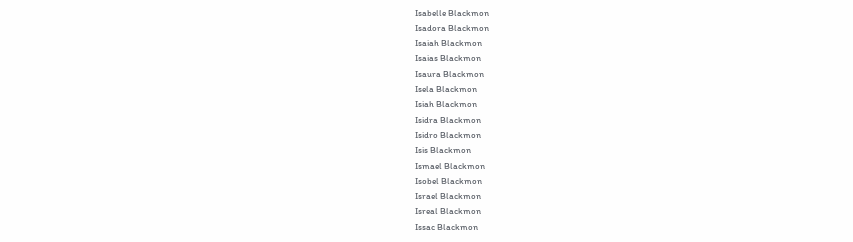Isabelle Blackmon
Isadora Blackmon
Isaiah Blackmon
Isaias Blackmon
Isaura Blackmon
Isela Blackmon
Isiah Blackmon
Isidra Blackmon
Isidro Blackmon
Isis Blackmon
Ismael Blackmon
Isobel Blackmon
Israel Blackmon
Isreal Blackmon
Issac Blackmon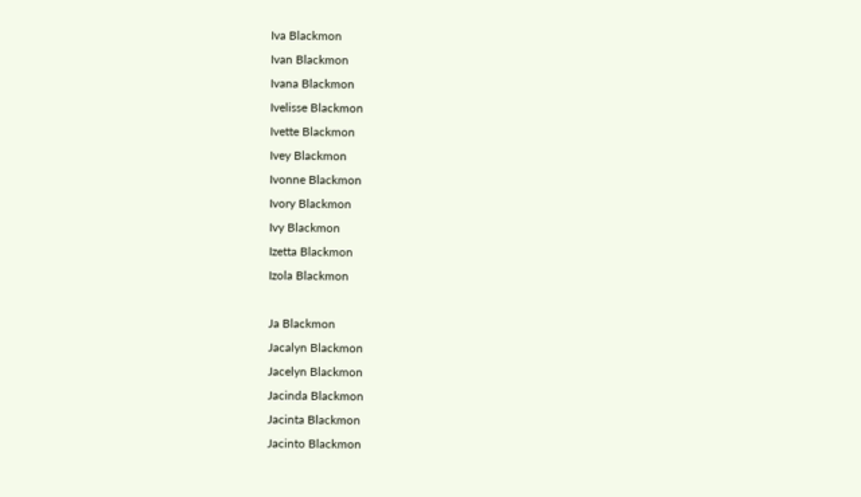Iva Blackmon
Ivan Blackmon
Ivana Blackmon
Ivelisse Blackmon
Ivette Blackmon
Ivey Blackmon
Ivonne Blackmon
Ivory Blackmon
Ivy Blackmon
Izetta Blackmon
Izola Blackmon

Ja Blackmon
Jacalyn Blackmon
Jacelyn Blackmon
Jacinda Blackmon
Jacinta Blackmon
Jacinto Blackmon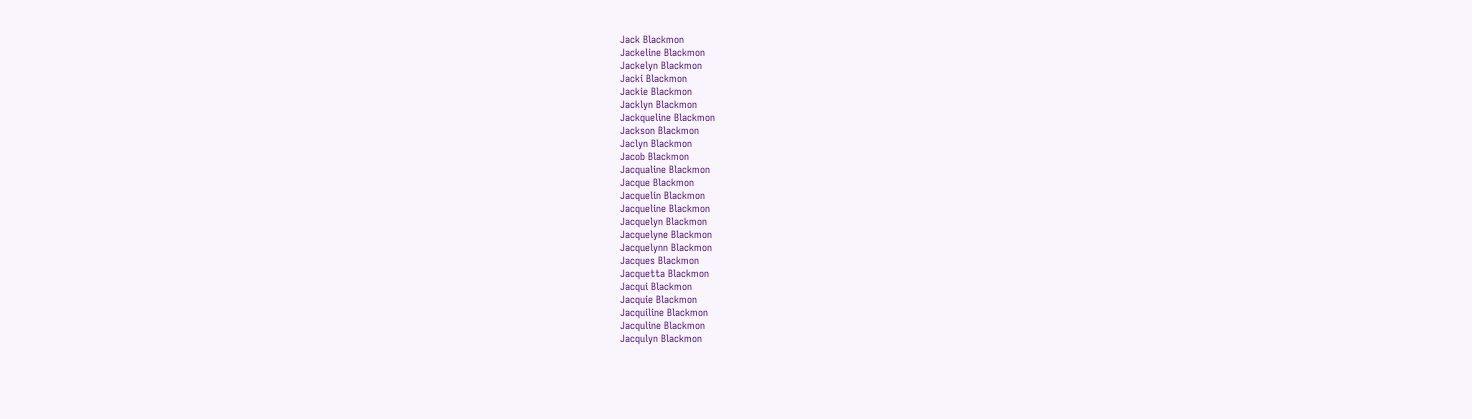Jack Blackmon
Jackeline Blackmon
Jackelyn Blackmon
Jacki Blackmon
Jackie Blackmon
Jacklyn Blackmon
Jackqueline Blackmon
Jackson Blackmon
Jaclyn Blackmon
Jacob Blackmon
Jacqualine Blackmon
Jacque Blackmon
Jacquelin Blackmon
Jacqueline Blackmon
Jacquelyn Blackmon
Jacquelyne Blackmon
Jacquelynn Blackmon
Jacques Blackmon
Jacquetta Blackmon
Jacqui Blackmon
Jacquie Blackmon
Jacquiline Blackmon
Jacquline Blackmon
Jacqulyn Blackmon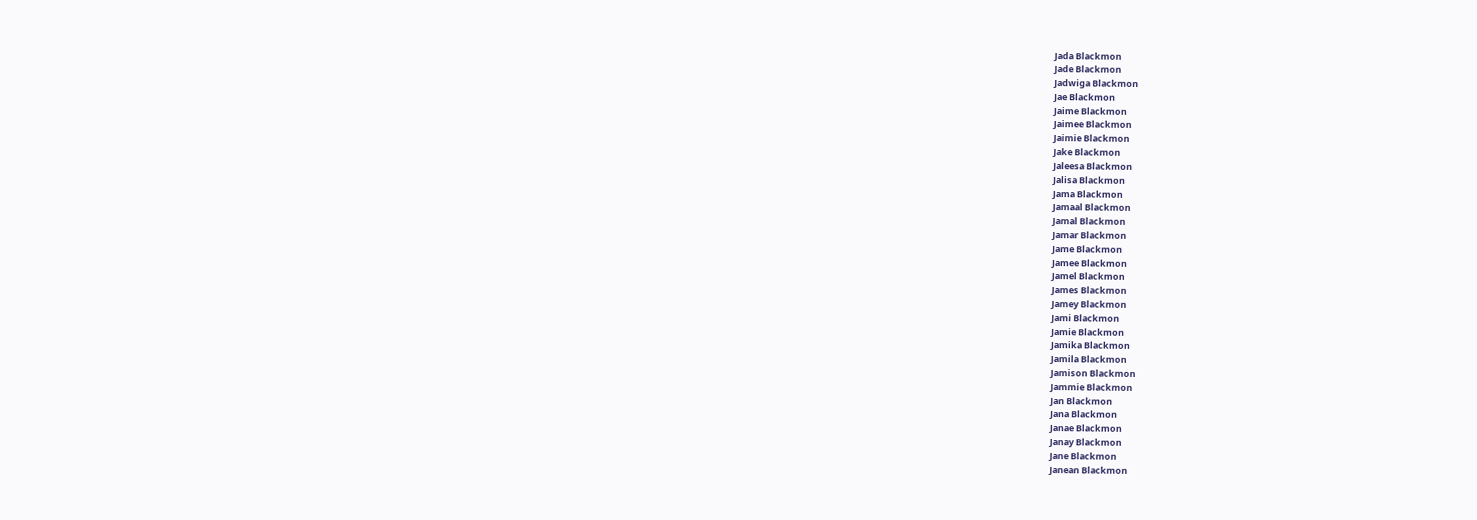Jada Blackmon
Jade Blackmon
Jadwiga Blackmon
Jae Blackmon
Jaime Blackmon
Jaimee Blackmon
Jaimie Blackmon
Jake Blackmon
Jaleesa Blackmon
Jalisa Blackmon
Jama Blackmon
Jamaal Blackmon
Jamal Blackmon
Jamar Blackmon
Jame Blackmon
Jamee Blackmon
Jamel Blackmon
James Blackmon
Jamey Blackmon
Jami Blackmon
Jamie Blackmon
Jamika Blackmon
Jamila Blackmon
Jamison Blackmon
Jammie Blackmon
Jan Blackmon
Jana Blackmon
Janae Blackmon
Janay Blackmon
Jane Blackmon
Janean Blackmon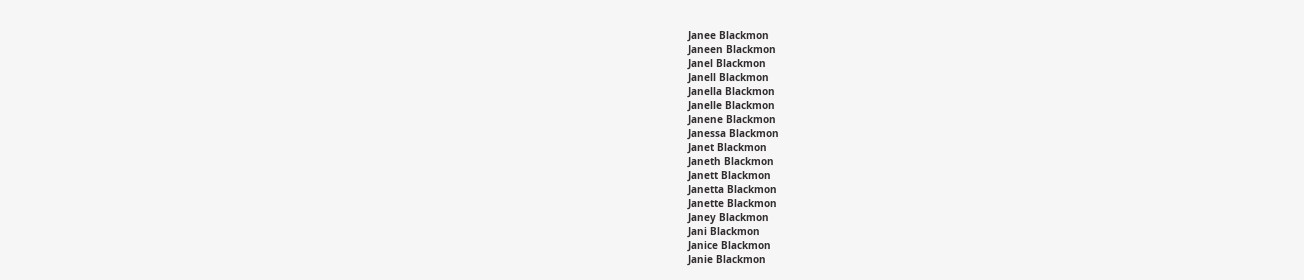Janee Blackmon
Janeen Blackmon
Janel Blackmon
Janell Blackmon
Janella Blackmon
Janelle Blackmon
Janene Blackmon
Janessa Blackmon
Janet Blackmon
Janeth Blackmon
Janett Blackmon
Janetta Blackmon
Janette Blackmon
Janey Blackmon
Jani Blackmon
Janice Blackmon
Janie Blackmon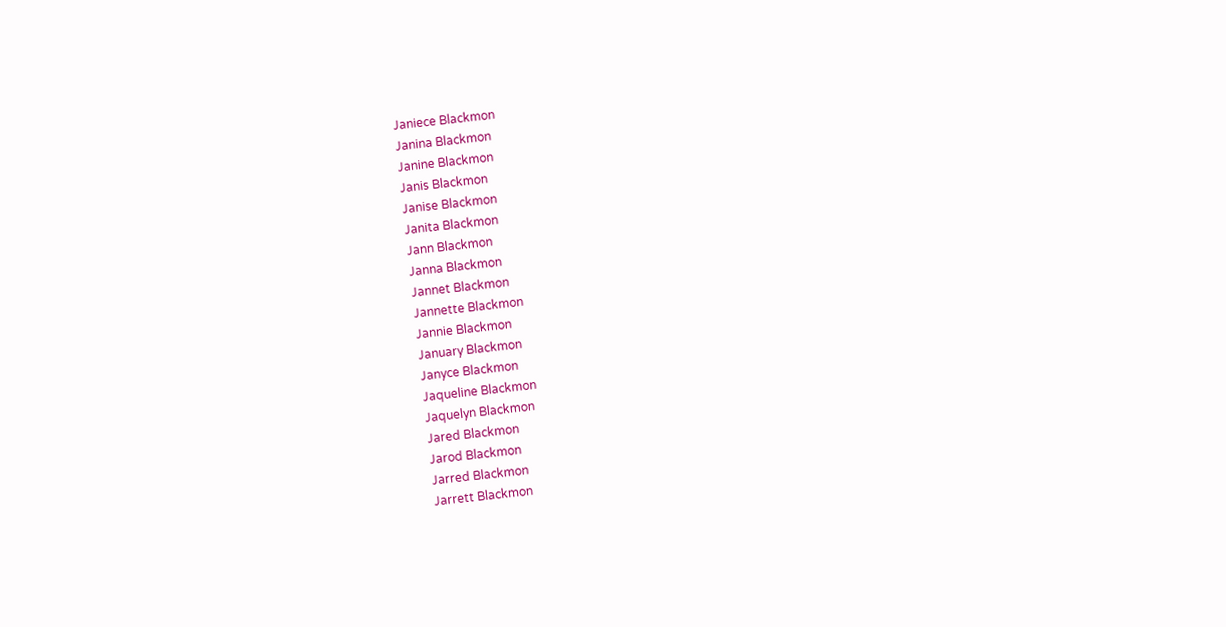Janiece Blackmon
Janina Blackmon
Janine Blackmon
Janis Blackmon
Janise Blackmon
Janita Blackmon
Jann Blackmon
Janna Blackmon
Jannet Blackmon
Jannette Blackmon
Jannie Blackmon
January Blackmon
Janyce Blackmon
Jaqueline Blackmon
Jaquelyn Blackmon
Jared Blackmon
Jarod Blackmon
Jarred Blackmon
Jarrett Blackmon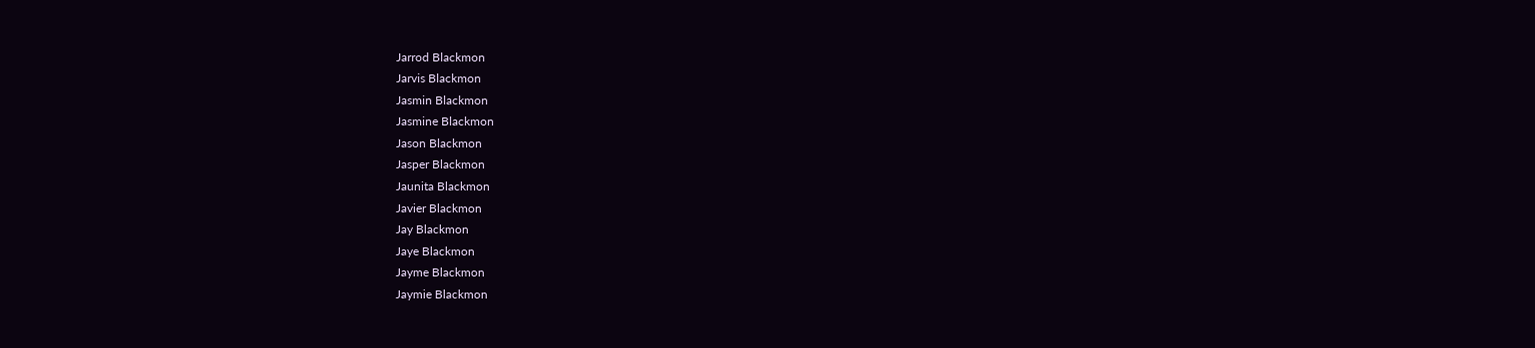Jarrod Blackmon
Jarvis Blackmon
Jasmin Blackmon
Jasmine Blackmon
Jason Blackmon
Jasper Blackmon
Jaunita Blackmon
Javier Blackmon
Jay Blackmon
Jaye Blackmon
Jayme Blackmon
Jaymie Blackmon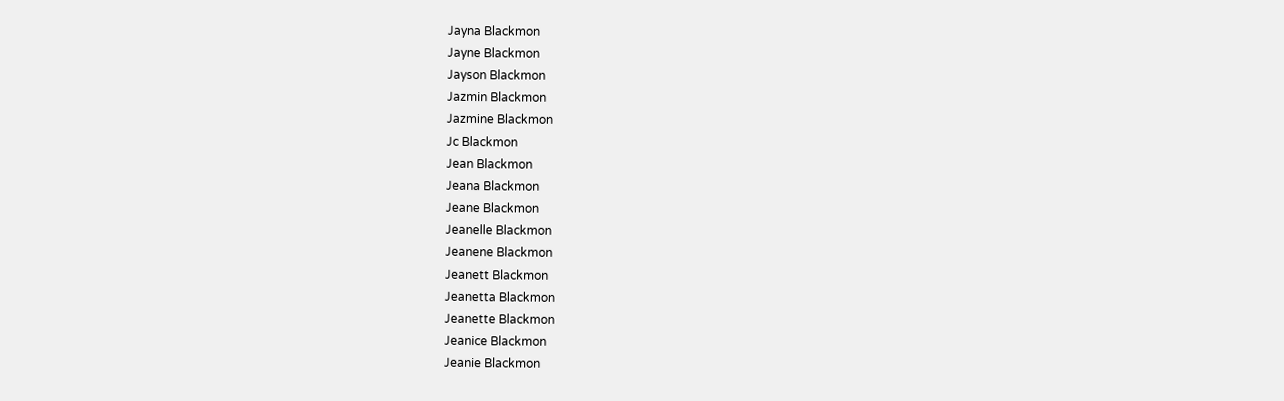Jayna Blackmon
Jayne Blackmon
Jayson Blackmon
Jazmin Blackmon
Jazmine Blackmon
Jc Blackmon
Jean Blackmon
Jeana Blackmon
Jeane Blackmon
Jeanelle Blackmon
Jeanene Blackmon
Jeanett Blackmon
Jeanetta Blackmon
Jeanette Blackmon
Jeanice Blackmon
Jeanie Blackmon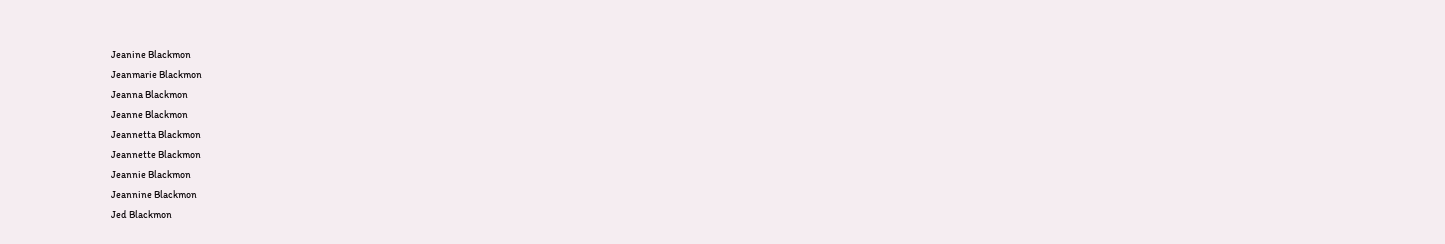Jeanine Blackmon
Jeanmarie Blackmon
Jeanna Blackmon
Jeanne Blackmon
Jeannetta Blackmon
Jeannette Blackmon
Jeannie Blackmon
Jeannine Blackmon
Jed Blackmon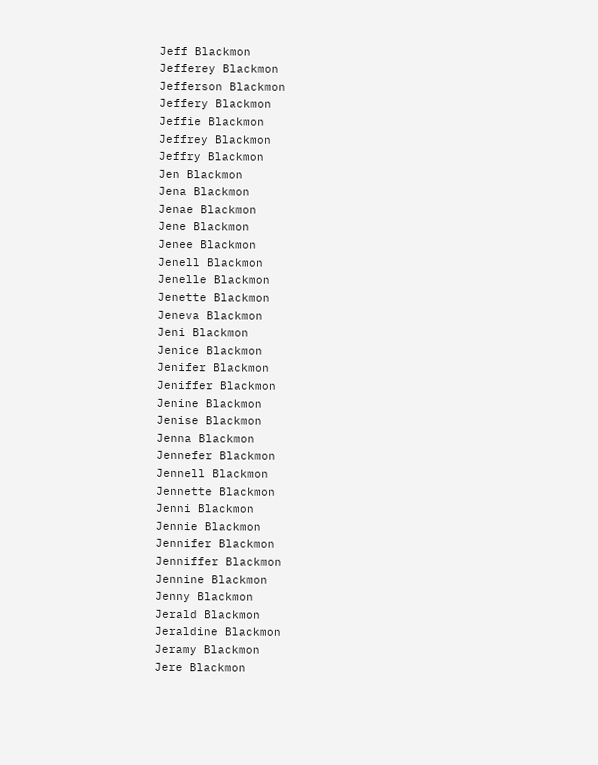Jeff Blackmon
Jefferey Blackmon
Jefferson Blackmon
Jeffery Blackmon
Jeffie Blackmon
Jeffrey Blackmon
Jeffry Blackmon
Jen Blackmon
Jena Blackmon
Jenae Blackmon
Jene Blackmon
Jenee Blackmon
Jenell Blackmon
Jenelle Blackmon
Jenette Blackmon
Jeneva Blackmon
Jeni Blackmon
Jenice Blackmon
Jenifer Blackmon
Jeniffer Blackmon
Jenine Blackmon
Jenise Blackmon
Jenna Blackmon
Jennefer Blackmon
Jennell Blackmon
Jennette Blackmon
Jenni Blackmon
Jennie Blackmon
Jennifer Blackmon
Jenniffer Blackmon
Jennine Blackmon
Jenny Blackmon
Jerald Blackmon
Jeraldine Blackmon
Jeramy Blackmon
Jere Blackmon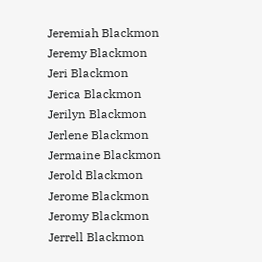Jeremiah Blackmon
Jeremy Blackmon
Jeri Blackmon
Jerica Blackmon
Jerilyn Blackmon
Jerlene Blackmon
Jermaine Blackmon
Jerold Blackmon
Jerome Blackmon
Jeromy Blackmon
Jerrell Blackmon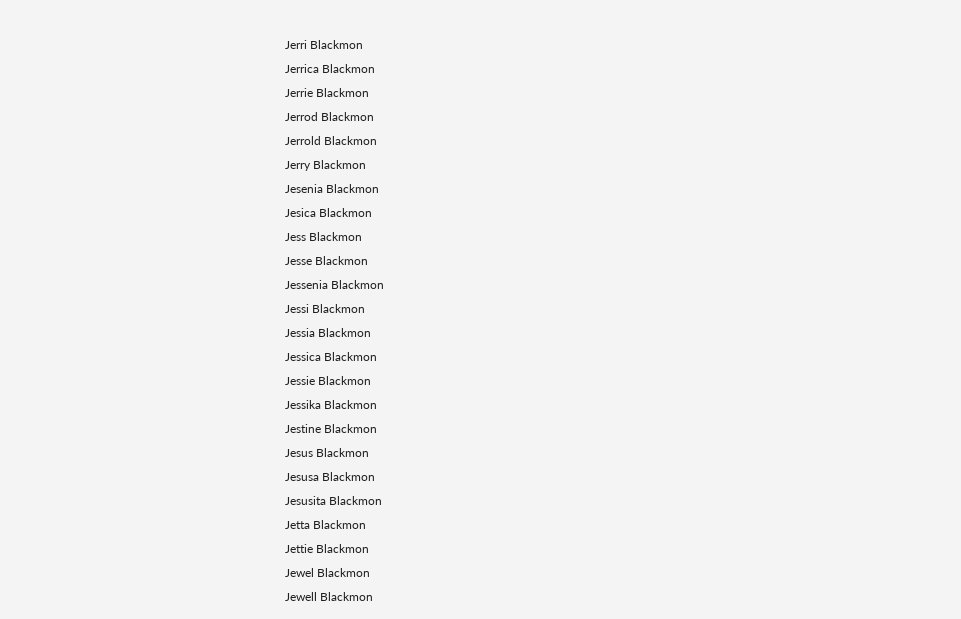Jerri Blackmon
Jerrica Blackmon
Jerrie Blackmon
Jerrod Blackmon
Jerrold Blackmon
Jerry Blackmon
Jesenia Blackmon
Jesica Blackmon
Jess Blackmon
Jesse Blackmon
Jessenia Blackmon
Jessi Blackmon
Jessia Blackmon
Jessica Blackmon
Jessie Blackmon
Jessika Blackmon
Jestine Blackmon
Jesus Blackmon
Jesusa Blackmon
Jesusita Blackmon
Jetta Blackmon
Jettie Blackmon
Jewel Blackmon
Jewell Blackmon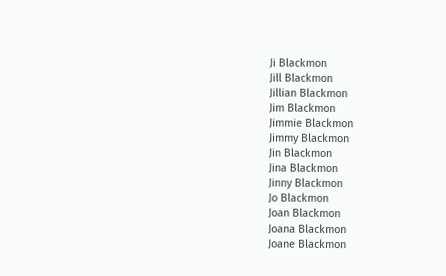Ji Blackmon
Jill Blackmon
Jillian Blackmon
Jim Blackmon
Jimmie Blackmon
Jimmy Blackmon
Jin Blackmon
Jina Blackmon
Jinny Blackmon
Jo Blackmon
Joan Blackmon
Joana Blackmon
Joane Blackmon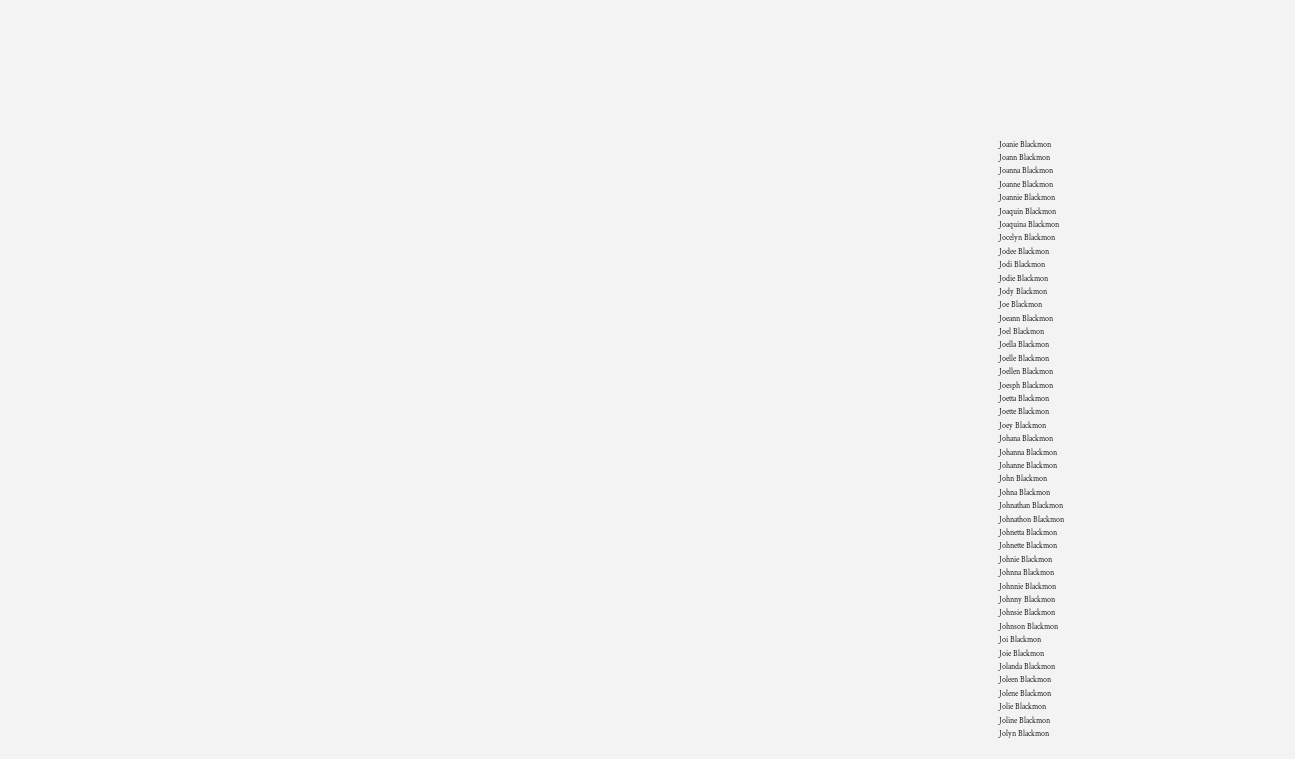Joanie Blackmon
Joann Blackmon
Joanna Blackmon
Joanne Blackmon
Joannie Blackmon
Joaquin Blackmon
Joaquina Blackmon
Jocelyn Blackmon
Jodee Blackmon
Jodi Blackmon
Jodie Blackmon
Jody Blackmon
Joe Blackmon
Joeann Blackmon
Joel Blackmon
Joella Blackmon
Joelle Blackmon
Joellen Blackmon
Joesph Blackmon
Joetta Blackmon
Joette Blackmon
Joey Blackmon
Johana Blackmon
Johanna Blackmon
Johanne Blackmon
John Blackmon
Johna Blackmon
Johnathan Blackmon
Johnathon Blackmon
Johnetta Blackmon
Johnette Blackmon
Johnie Blackmon
Johnna Blackmon
Johnnie Blackmon
Johnny Blackmon
Johnsie Blackmon
Johnson Blackmon
Joi Blackmon
Joie Blackmon
Jolanda Blackmon
Joleen Blackmon
Jolene Blackmon
Jolie Blackmon
Joline Blackmon
Jolyn Blackmon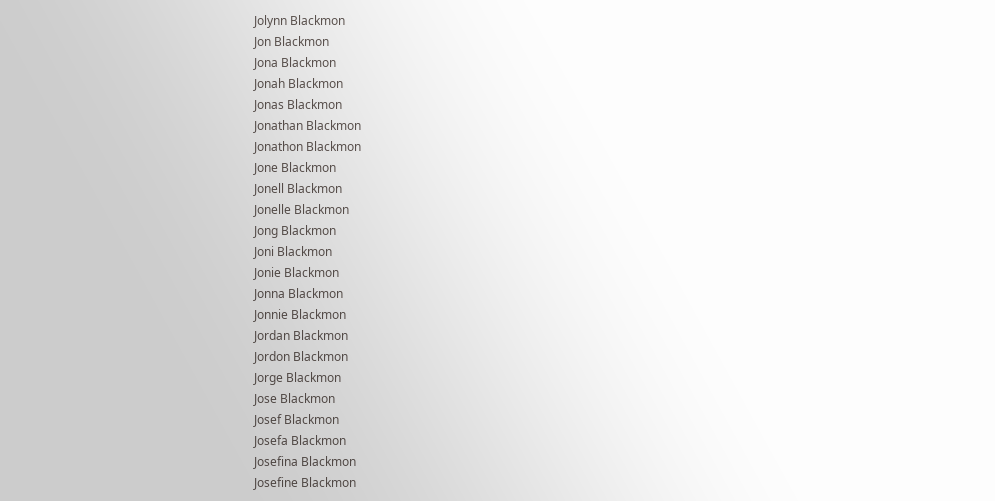Jolynn Blackmon
Jon Blackmon
Jona Blackmon
Jonah Blackmon
Jonas Blackmon
Jonathan Blackmon
Jonathon Blackmon
Jone Blackmon
Jonell Blackmon
Jonelle Blackmon
Jong Blackmon
Joni Blackmon
Jonie Blackmon
Jonna Blackmon
Jonnie Blackmon
Jordan Blackmon
Jordon Blackmon
Jorge Blackmon
Jose Blackmon
Josef Blackmon
Josefa Blackmon
Josefina Blackmon
Josefine Blackmon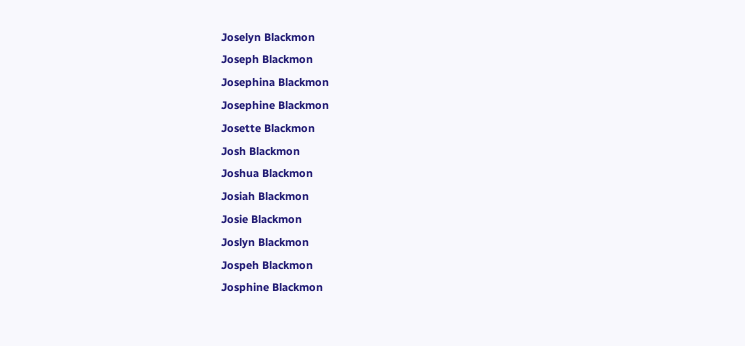Joselyn Blackmon
Joseph Blackmon
Josephina Blackmon
Josephine Blackmon
Josette Blackmon
Josh Blackmon
Joshua Blackmon
Josiah Blackmon
Josie Blackmon
Joslyn Blackmon
Jospeh Blackmon
Josphine Blackmon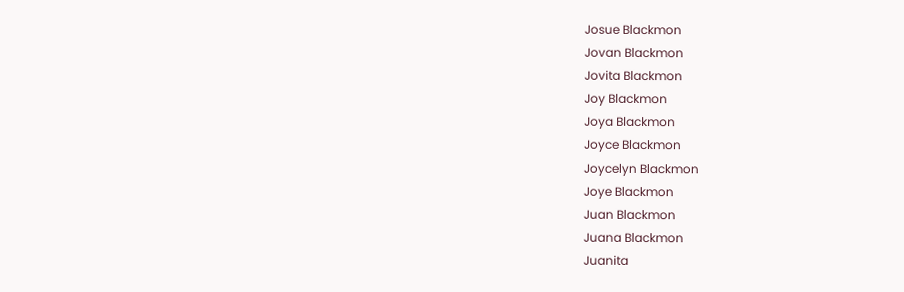Josue Blackmon
Jovan Blackmon
Jovita Blackmon
Joy Blackmon
Joya Blackmon
Joyce Blackmon
Joycelyn Blackmon
Joye Blackmon
Juan Blackmon
Juana Blackmon
Juanita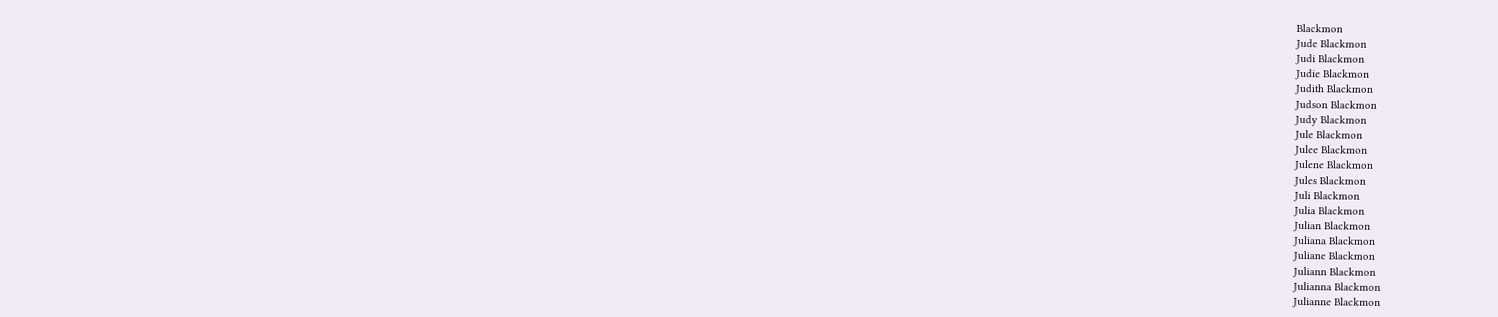Blackmon
Jude Blackmon
Judi Blackmon
Judie Blackmon
Judith Blackmon
Judson Blackmon
Judy Blackmon
Jule Blackmon
Julee Blackmon
Julene Blackmon
Jules Blackmon
Juli Blackmon
Julia Blackmon
Julian Blackmon
Juliana Blackmon
Juliane Blackmon
Juliann Blackmon
Julianna Blackmon
Julianne Blackmon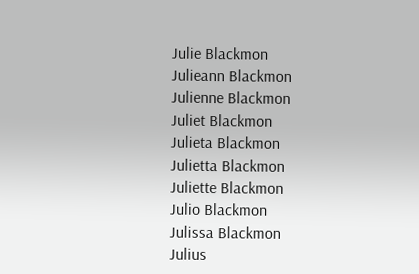Julie Blackmon
Julieann Blackmon
Julienne Blackmon
Juliet Blackmon
Julieta Blackmon
Julietta Blackmon
Juliette Blackmon
Julio Blackmon
Julissa Blackmon
Julius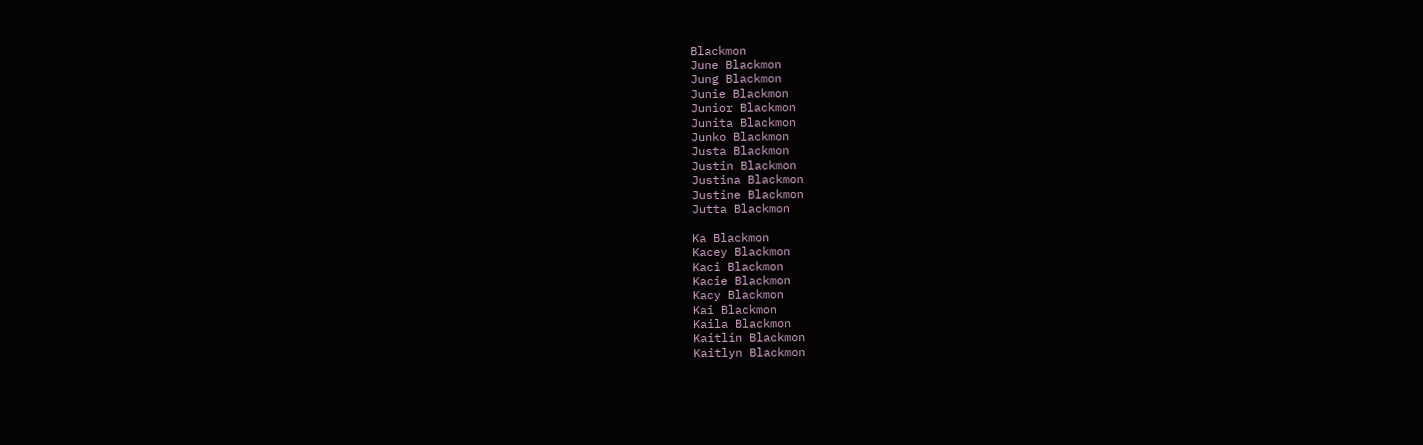Blackmon
June Blackmon
Jung Blackmon
Junie Blackmon
Junior Blackmon
Junita Blackmon
Junko Blackmon
Justa Blackmon
Justin Blackmon
Justina Blackmon
Justine Blackmon
Jutta Blackmon

Ka Blackmon
Kacey Blackmon
Kaci Blackmon
Kacie Blackmon
Kacy Blackmon
Kai Blackmon
Kaila Blackmon
Kaitlin Blackmon
Kaitlyn Blackmon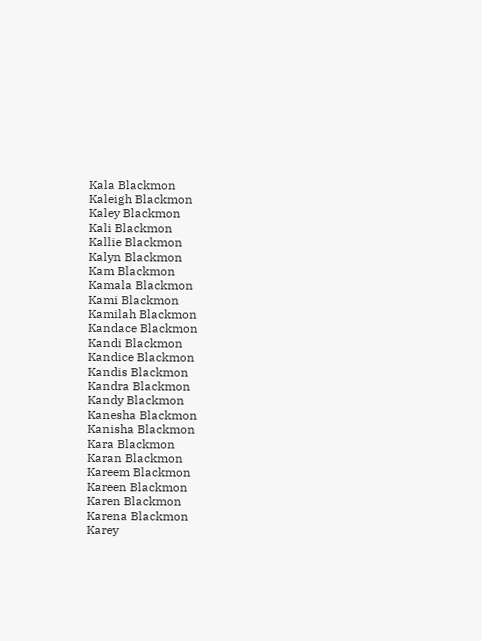Kala Blackmon
Kaleigh Blackmon
Kaley Blackmon
Kali Blackmon
Kallie Blackmon
Kalyn Blackmon
Kam Blackmon
Kamala Blackmon
Kami Blackmon
Kamilah Blackmon
Kandace Blackmon
Kandi Blackmon
Kandice Blackmon
Kandis Blackmon
Kandra Blackmon
Kandy Blackmon
Kanesha Blackmon
Kanisha Blackmon
Kara Blackmon
Karan Blackmon
Kareem Blackmon
Kareen Blackmon
Karen Blackmon
Karena Blackmon
Karey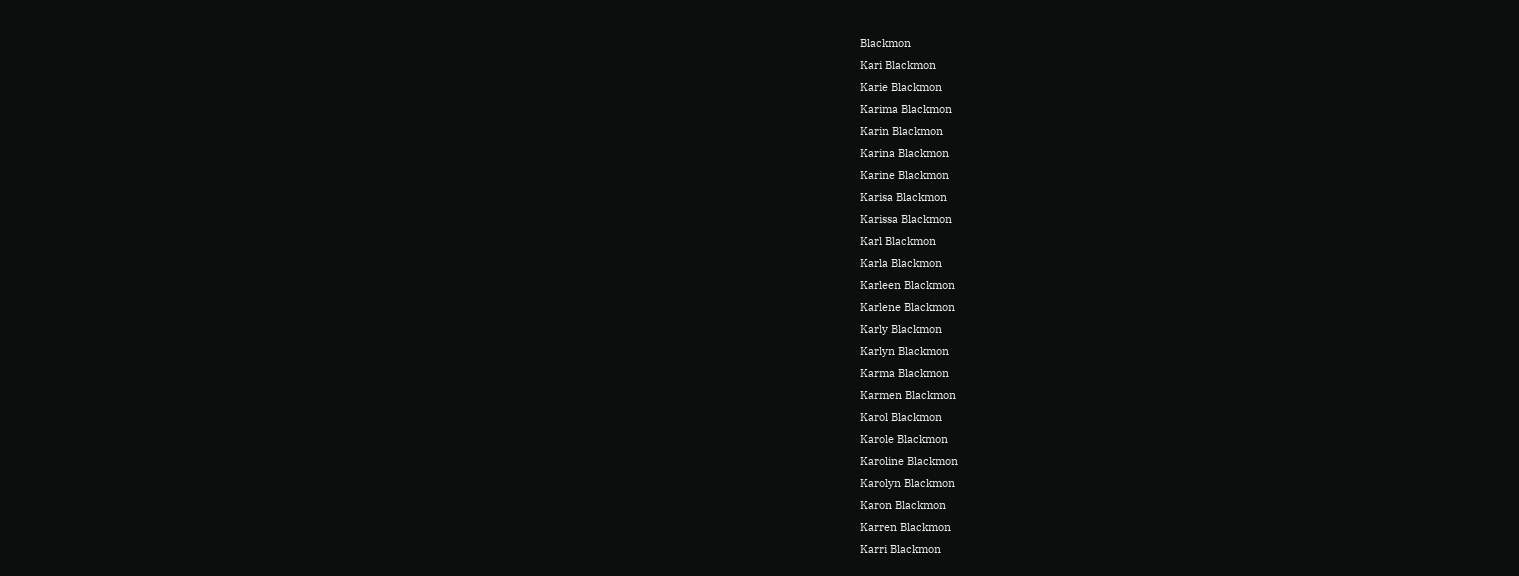Blackmon
Kari Blackmon
Karie Blackmon
Karima Blackmon
Karin Blackmon
Karina Blackmon
Karine Blackmon
Karisa Blackmon
Karissa Blackmon
Karl Blackmon
Karla Blackmon
Karleen Blackmon
Karlene Blackmon
Karly Blackmon
Karlyn Blackmon
Karma Blackmon
Karmen Blackmon
Karol Blackmon
Karole Blackmon
Karoline Blackmon
Karolyn Blackmon
Karon Blackmon
Karren Blackmon
Karri Blackmon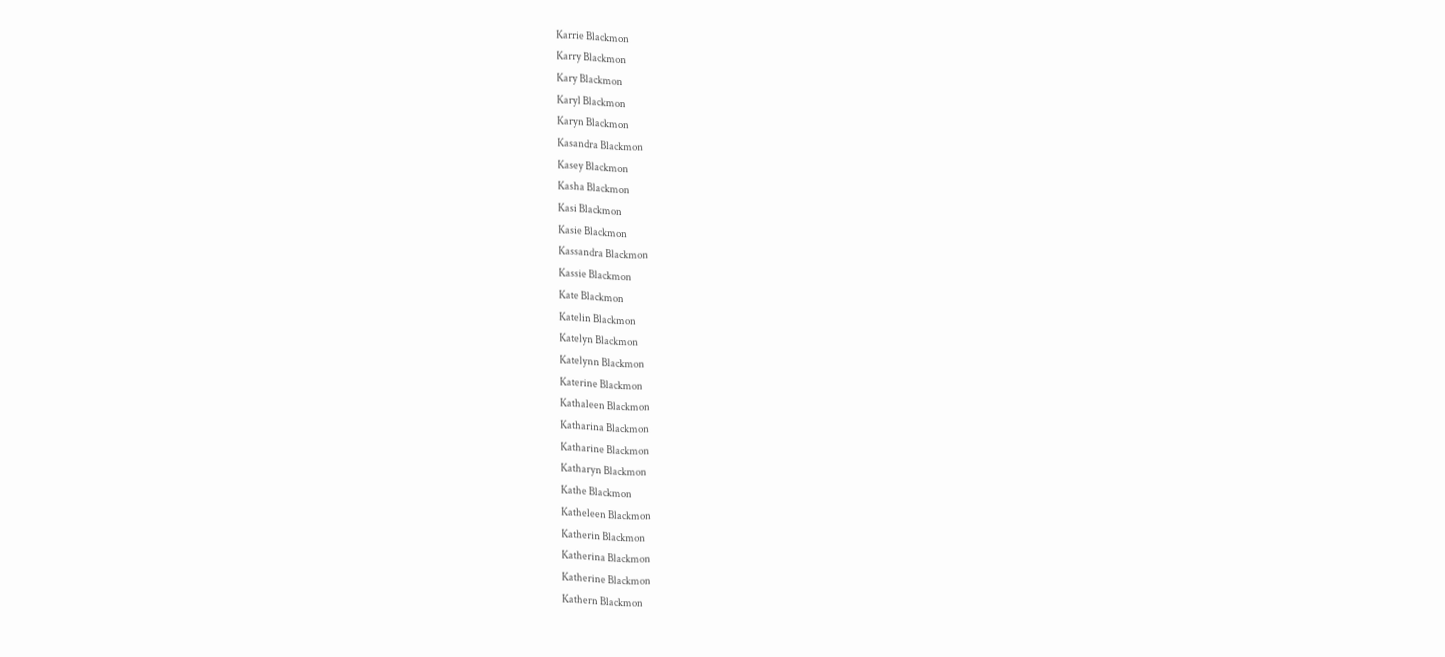Karrie Blackmon
Karry Blackmon
Kary Blackmon
Karyl Blackmon
Karyn Blackmon
Kasandra Blackmon
Kasey Blackmon
Kasha Blackmon
Kasi Blackmon
Kasie Blackmon
Kassandra Blackmon
Kassie Blackmon
Kate Blackmon
Katelin Blackmon
Katelyn Blackmon
Katelynn Blackmon
Katerine Blackmon
Kathaleen Blackmon
Katharina Blackmon
Katharine Blackmon
Katharyn Blackmon
Kathe Blackmon
Katheleen Blackmon
Katherin Blackmon
Katherina Blackmon
Katherine Blackmon
Kathern Blackmon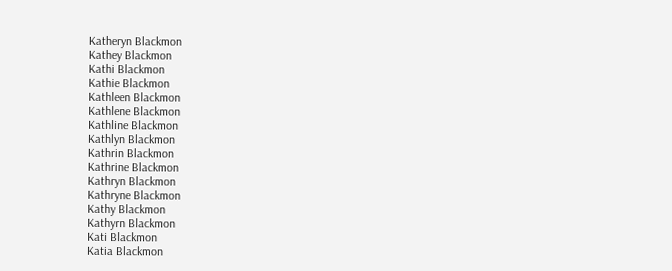Katheryn Blackmon
Kathey Blackmon
Kathi Blackmon
Kathie Blackmon
Kathleen Blackmon
Kathlene Blackmon
Kathline Blackmon
Kathlyn Blackmon
Kathrin Blackmon
Kathrine Blackmon
Kathryn Blackmon
Kathryne Blackmon
Kathy Blackmon
Kathyrn Blackmon
Kati Blackmon
Katia Blackmon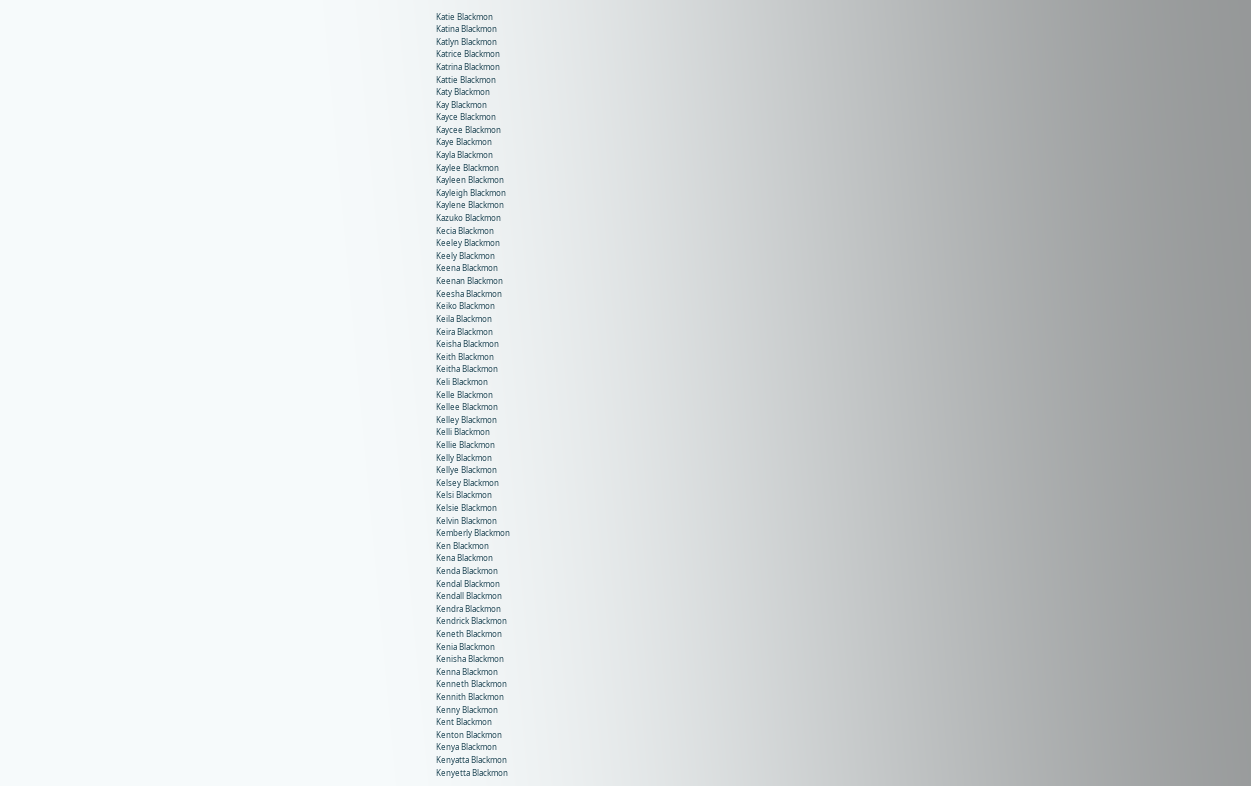Katie Blackmon
Katina Blackmon
Katlyn Blackmon
Katrice Blackmon
Katrina Blackmon
Kattie Blackmon
Katy Blackmon
Kay Blackmon
Kayce Blackmon
Kaycee Blackmon
Kaye Blackmon
Kayla Blackmon
Kaylee Blackmon
Kayleen Blackmon
Kayleigh Blackmon
Kaylene Blackmon
Kazuko Blackmon
Kecia Blackmon
Keeley Blackmon
Keely Blackmon
Keena Blackmon
Keenan Blackmon
Keesha Blackmon
Keiko Blackmon
Keila Blackmon
Keira Blackmon
Keisha Blackmon
Keith Blackmon
Keitha Blackmon
Keli Blackmon
Kelle Blackmon
Kellee Blackmon
Kelley Blackmon
Kelli Blackmon
Kellie Blackmon
Kelly Blackmon
Kellye Blackmon
Kelsey Blackmon
Kelsi Blackmon
Kelsie Blackmon
Kelvin Blackmon
Kemberly Blackmon
Ken Blackmon
Kena Blackmon
Kenda Blackmon
Kendal Blackmon
Kendall Blackmon
Kendra Blackmon
Kendrick Blackmon
Keneth Blackmon
Kenia Blackmon
Kenisha Blackmon
Kenna Blackmon
Kenneth Blackmon
Kennith Blackmon
Kenny Blackmon
Kent Blackmon
Kenton Blackmon
Kenya Blackmon
Kenyatta Blackmon
Kenyetta Blackmon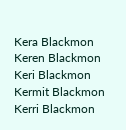Kera Blackmon
Keren Blackmon
Keri Blackmon
Kermit Blackmon
Kerri Blackmon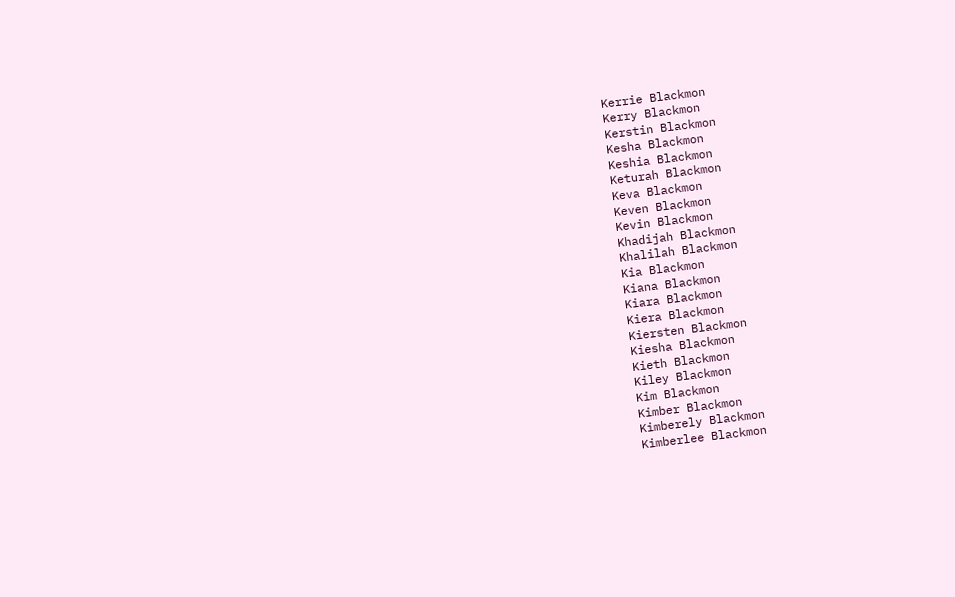Kerrie Blackmon
Kerry Blackmon
Kerstin Blackmon
Kesha Blackmon
Keshia Blackmon
Keturah Blackmon
Keva Blackmon
Keven Blackmon
Kevin Blackmon
Khadijah Blackmon
Khalilah Blackmon
Kia Blackmon
Kiana Blackmon
Kiara Blackmon
Kiera Blackmon
Kiersten Blackmon
Kiesha Blackmon
Kieth Blackmon
Kiley Blackmon
Kim Blackmon
Kimber Blackmon
Kimberely Blackmon
Kimberlee Blackmon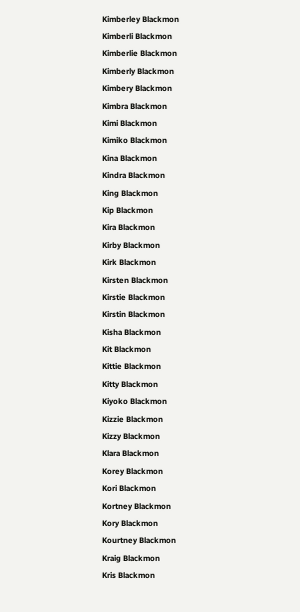Kimberley Blackmon
Kimberli Blackmon
Kimberlie Blackmon
Kimberly Blackmon
Kimbery Blackmon
Kimbra Blackmon
Kimi Blackmon
Kimiko Blackmon
Kina Blackmon
Kindra Blackmon
King Blackmon
Kip Blackmon
Kira Blackmon
Kirby Blackmon
Kirk Blackmon
Kirsten Blackmon
Kirstie Blackmon
Kirstin Blackmon
Kisha Blackmon
Kit Blackmon
Kittie Blackmon
Kitty Blackmon
Kiyoko Blackmon
Kizzie Blackmon
Kizzy Blackmon
Klara Blackmon
Korey Blackmon
Kori Blackmon
Kortney Blackmon
Kory Blackmon
Kourtney Blackmon
Kraig Blackmon
Kris Blackmon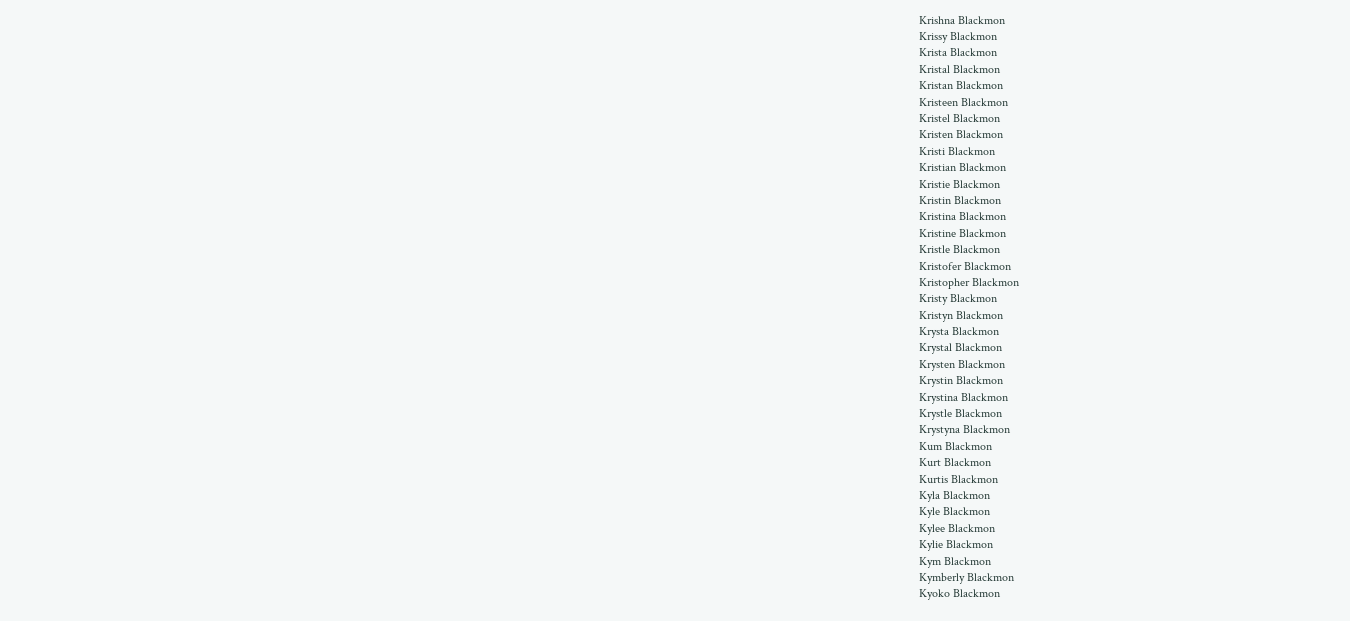Krishna Blackmon
Krissy Blackmon
Krista Blackmon
Kristal Blackmon
Kristan Blackmon
Kristeen Blackmon
Kristel Blackmon
Kristen Blackmon
Kristi Blackmon
Kristian Blackmon
Kristie Blackmon
Kristin Blackmon
Kristina Blackmon
Kristine Blackmon
Kristle Blackmon
Kristofer Blackmon
Kristopher Blackmon
Kristy Blackmon
Kristyn Blackmon
Krysta Blackmon
Krystal Blackmon
Krysten Blackmon
Krystin Blackmon
Krystina Blackmon
Krystle Blackmon
Krystyna Blackmon
Kum Blackmon
Kurt Blackmon
Kurtis Blackmon
Kyla Blackmon
Kyle Blackmon
Kylee Blackmon
Kylie Blackmon
Kym Blackmon
Kymberly Blackmon
Kyoko Blackmon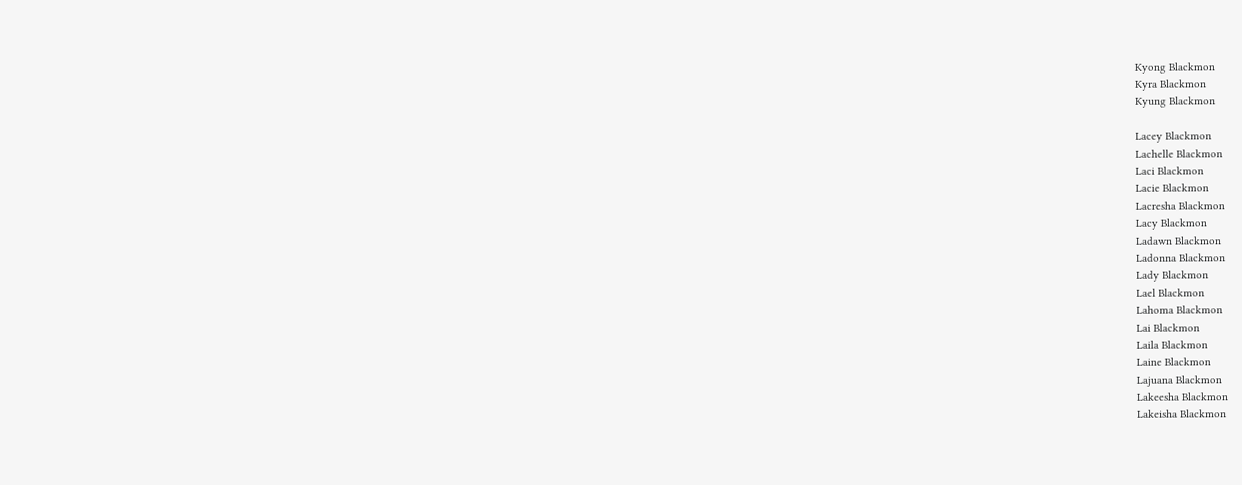Kyong Blackmon
Kyra Blackmon
Kyung Blackmon

Lacey Blackmon
Lachelle Blackmon
Laci Blackmon
Lacie Blackmon
Lacresha Blackmon
Lacy Blackmon
Ladawn Blackmon
Ladonna Blackmon
Lady Blackmon
Lael Blackmon
Lahoma Blackmon
Lai Blackmon
Laila Blackmon
Laine Blackmon
Lajuana Blackmon
Lakeesha Blackmon
Lakeisha Blackmon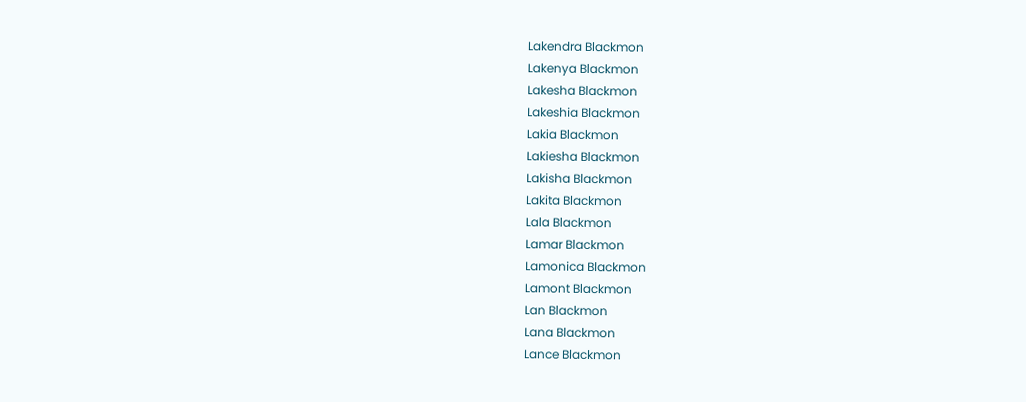Lakendra Blackmon
Lakenya Blackmon
Lakesha Blackmon
Lakeshia Blackmon
Lakia Blackmon
Lakiesha Blackmon
Lakisha Blackmon
Lakita Blackmon
Lala Blackmon
Lamar Blackmon
Lamonica Blackmon
Lamont Blackmon
Lan Blackmon
Lana Blackmon
Lance Blackmon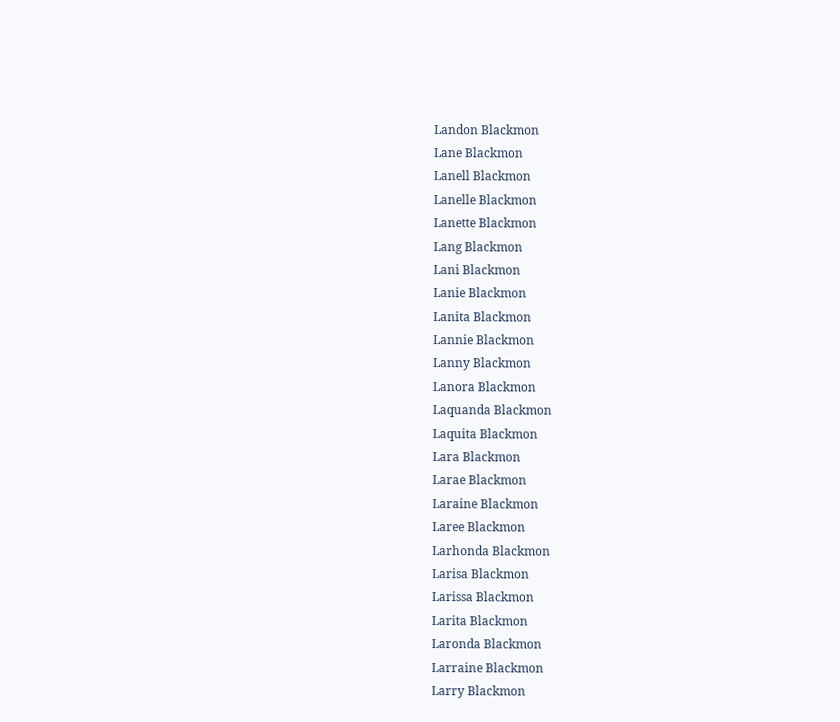Landon Blackmon
Lane Blackmon
Lanell Blackmon
Lanelle Blackmon
Lanette Blackmon
Lang Blackmon
Lani Blackmon
Lanie Blackmon
Lanita Blackmon
Lannie Blackmon
Lanny Blackmon
Lanora Blackmon
Laquanda Blackmon
Laquita Blackmon
Lara Blackmon
Larae Blackmon
Laraine Blackmon
Laree Blackmon
Larhonda Blackmon
Larisa Blackmon
Larissa Blackmon
Larita Blackmon
Laronda Blackmon
Larraine Blackmon
Larry Blackmon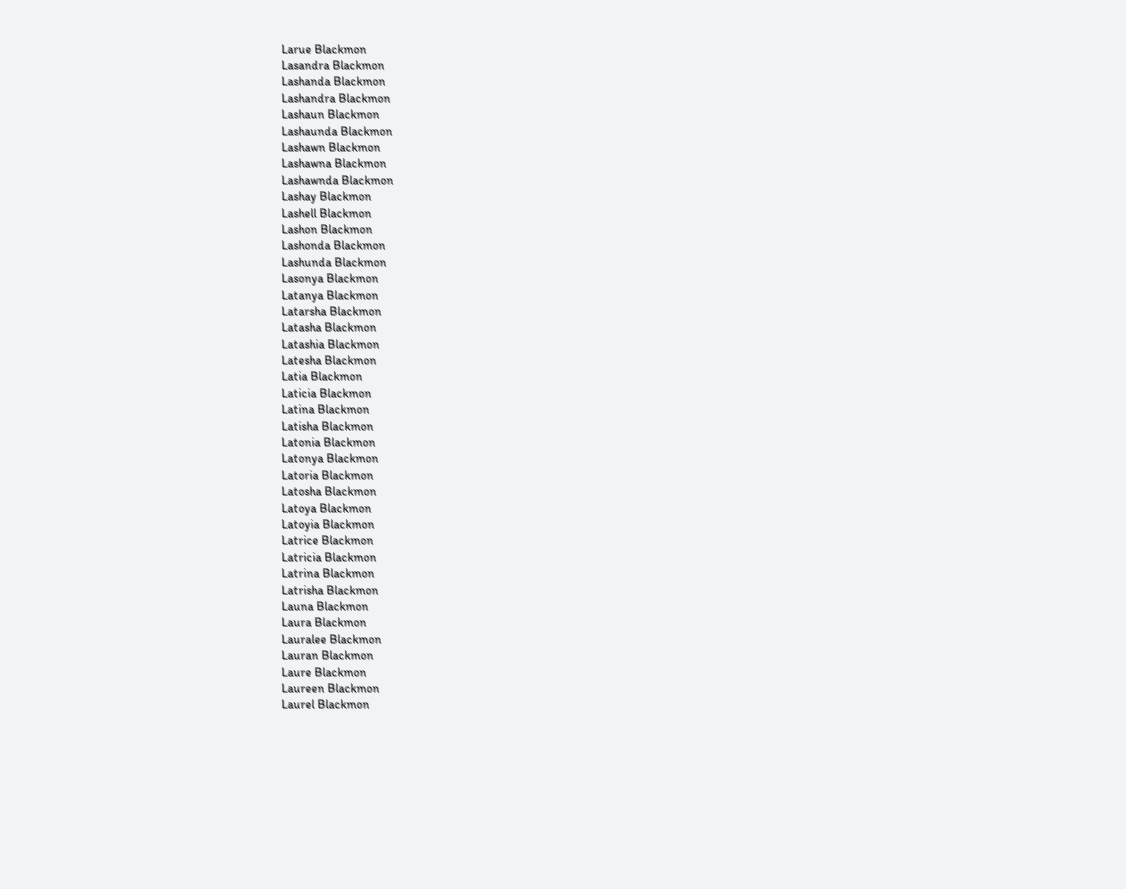Larue Blackmon
Lasandra Blackmon
Lashanda Blackmon
Lashandra Blackmon
Lashaun Blackmon
Lashaunda Blackmon
Lashawn Blackmon
Lashawna Blackmon
Lashawnda Blackmon
Lashay Blackmon
Lashell Blackmon
Lashon Blackmon
Lashonda Blackmon
Lashunda Blackmon
Lasonya Blackmon
Latanya Blackmon
Latarsha Blackmon
Latasha Blackmon
Latashia Blackmon
Latesha Blackmon
Latia Blackmon
Laticia Blackmon
Latina Blackmon
Latisha Blackmon
Latonia Blackmon
Latonya Blackmon
Latoria Blackmon
Latosha Blackmon
Latoya Blackmon
Latoyia Blackmon
Latrice Blackmon
Latricia Blackmon
Latrina Blackmon
Latrisha Blackmon
Launa Blackmon
Laura Blackmon
Lauralee Blackmon
Lauran Blackmon
Laure Blackmon
Laureen Blackmon
Laurel Blackmon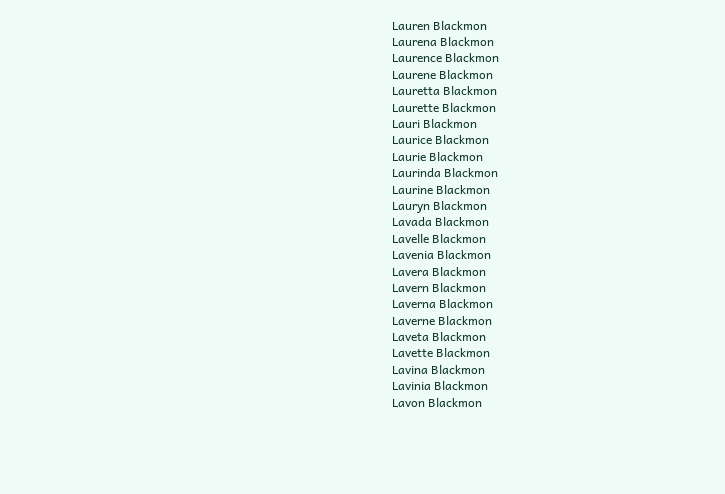Lauren Blackmon
Laurena Blackmon
Laurence Blackmon
Laurene Blackmon
Lauretta Blackmon
Laurette Blackmon
Lauri Blackmon
Laurice Blackmon
Laurie Blackmon
Laurinda Blackmon
Laurine Blackmon
Lauryn Blackmon
Lavada Blackmon
Lavelle Blackmon
Lavenia Blackmon
Lavera Blackmon
Lavern Blackmon
Laverna Blackmon
Laverne Blackmon
Laveta Blackmon
Lavette Blackmon
Lavina Blackmon
Lavinia Blackmon
Lavon Blackmon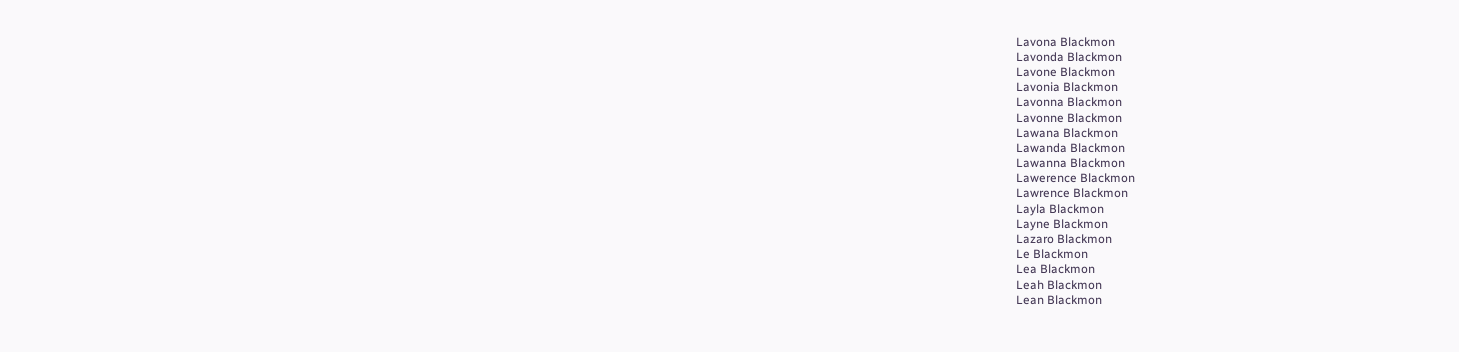Lavona Blackmon
Lavonda Blackmon
Lavone Blackmon
Lavonia Blackmon
Lavonna Blackmon
Lavonne Blackmon
Lawana Blackmon
Lawanda Blackmon
Lawanna Blackmon
Lawerence Blackmon
Lawrence Blackmon
Layla Blackmon
Layne Blackmon
Lazaro Blackmon
Le Blackmon
Lea Blackmon
Leah Blackmon
Lean Blackmon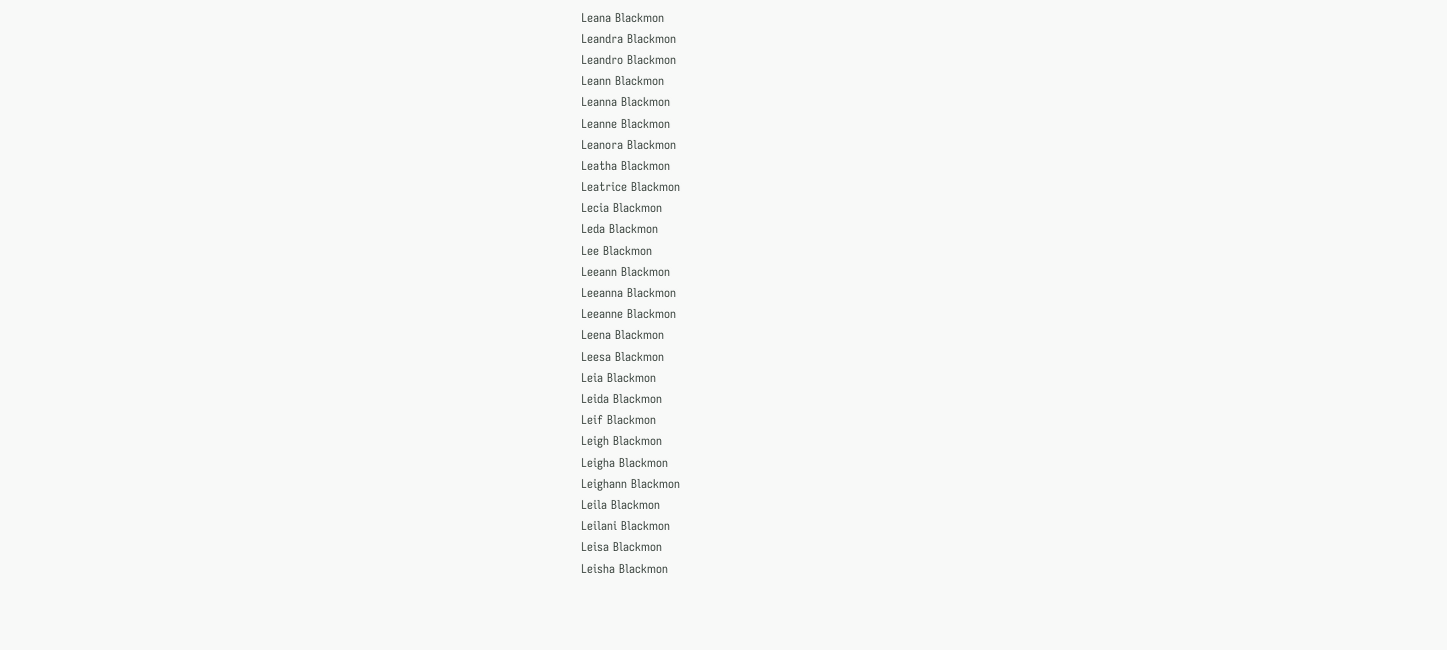Leana Blackmon
Leandra Blackmon
Leandro Blackmon
Leann Blackmon
Leanna Blackmon
Leanne Blackmon
Leanora Blackmon
Leatha Blackmon
Leatrice Blackmon
Lecia Blackmon
Leda Blackmon
Lee Blackmon
Leeann Blackmon
Leeanna Blackmon
Leeanne Blackmon
Leena Blackmon
Leesa Blackmon
Leia Blackmon
Leida Blackmon
Leif Blackmon
Leigh Blackmon
Leigha Blackmon
Leighann Blackmon
Leila Blackmon
Leilani Blackmon
Leisa Blackmon
Leisha Blackmon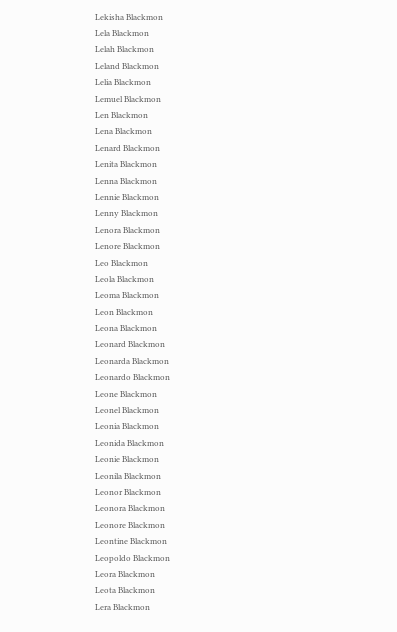Lekisha Blackmon
Lela Blackmon
Lelah Blackmon
Leland Blackmon
Lelia Blackmon
Lemuel Blackmon
Len Blackmon
Lena Blackmon
Lenard Blackmon
Lenita Blackmon
Lenna Blackmon
Lennie Blackmon
Lenny Blackmon
Lenora Blackmon
Lenore Blackmon
Leo Blackmon
Leola Blackmon
Leoma Blackmon
Leon Blackmon
Leona Blackmon
Leonard Blackmon
Leonarda Blackmon
Leonardo Blackmon
Leone Blackmon
Leonel Blackmon
Leonia Blackmon
Leonida Blackmon
Leonie Blackmon
Leonila Blackmon
Leonor Blackmon
Leonora Blackmon
Leonore Blackmon
Leontine Blackmon
Leopoldo Blackmon
Leora Blackmon
Leota Blackmon
Lera Blackmon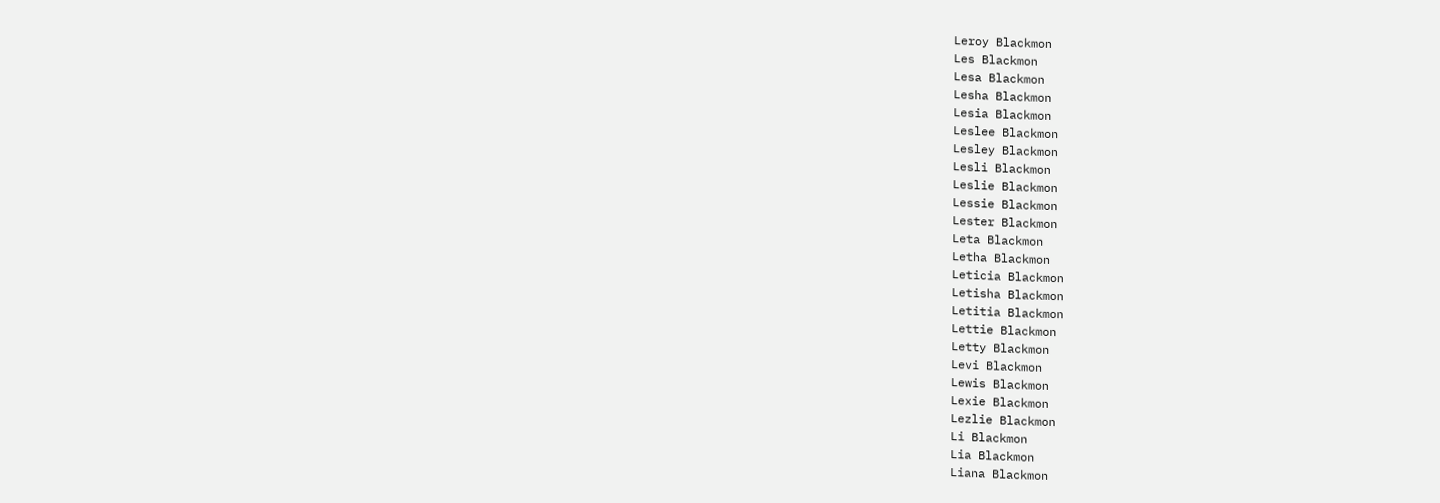Leroy Blackmon
Les Blackmon
Lesa Blackmon
Lesha Blackmon
Lesia Blackmon
Leslee Blackmon
Lesley Blackmon
Lesli Blackmon
Leslie Blackmon
Lessie Blackmon
Lester Blackmon
Leta Blackmon
Letha Blackmon
Leticia Blackmon
Letisha Blackmon
Letitia Blackmon
Lettie Blackmon
Letty Blackmon
Levi Blackmon
Lewis Blackmon
Lexie Blackmon
Lezlie Blackmon
Li Blackmon
Lia Blackmon
Liana Blackmon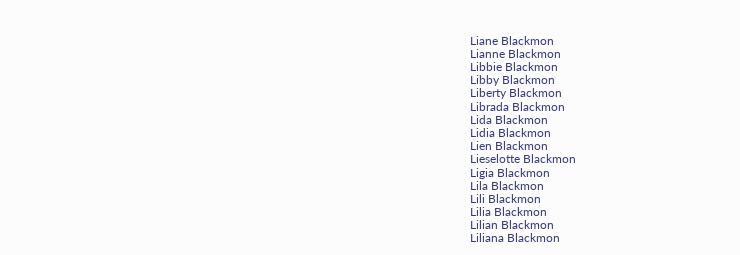Liane Blackmon
Lianne Blackmon
Libbie Blackmon
Libby Blackmon
Liberty Blackmon
Librada Blackmon
Lida Blackmon
Lidia Blackmon
Lien Blackmon
Lieselotte Blackmon
Ligia Blackmon
Lila Blackmon
Lili Blackmon
Lilia Blackmon
Lilian Blackmon
Liliana Blackmon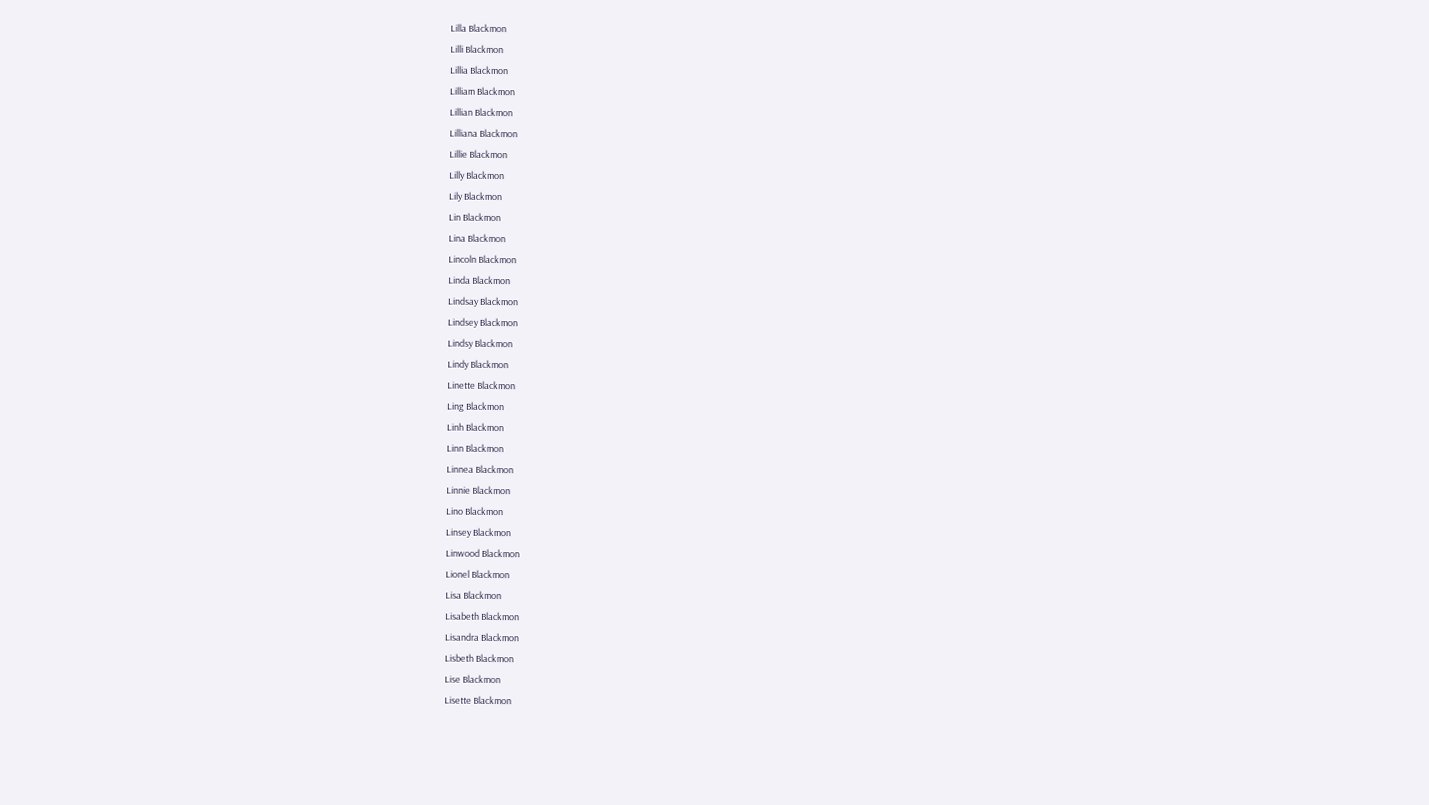Lilla Blackmon
Lilli Blackmon
Lillia Blackmon
Lilliam Blackmon
Lillian Blackmon
Lilliana Blackmon
Lillie Blackmon
Lilly Blackmon
Lily Blackmon
Lin Blackmon
Lina Blackmon
Lincoln Blackmon
Linda Blackmon
Lindsay Blackmon
Lindsey Blackmon
Lindsy Blackmon
Lindy Blackmon
Linette Blackmon
Ling Blackmon
Linh Blackmon
Linn Blackmon
Linnea Blackmon
Linnie Blackmon
Lino Blackmon
Linsey Blackmon
Linwood Blackmon
Lionel Blackmon
Lisa Blackmon
Lisabeth Blackmon
Lisandra Blackmon
Lisbeth Blackmon
Lise Blackmon
Lisette Blackmon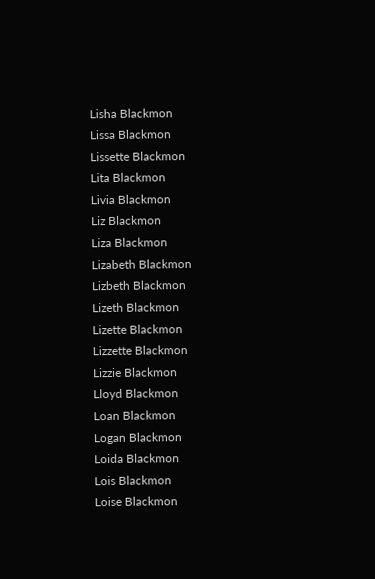Lisha Blackmon
Lissa Blackmon
Lissette Blackmon
Lita Blackmon
Livia Blackmon
Liz Blackmon
Liza Blackmon
Lizabeth Blackmon
Lizbeth Blackmon
Lizeth Blackmon
Lizette Blackmon
Lizzette Blackmon
Lizzie Blackmon
Lloyd Blackmon
Loan Blackmon
Logan Blackmon
Loida Blackmon
Lois Blackmon
Loise Blackmon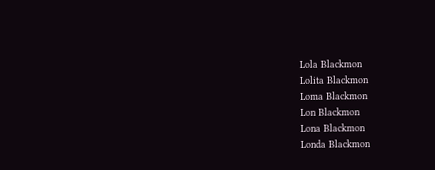Lola Blackmon
Lolita Blackmon
Loma Blackmon
Lon Blackmon
Lona Blackmon
Londa Blackmon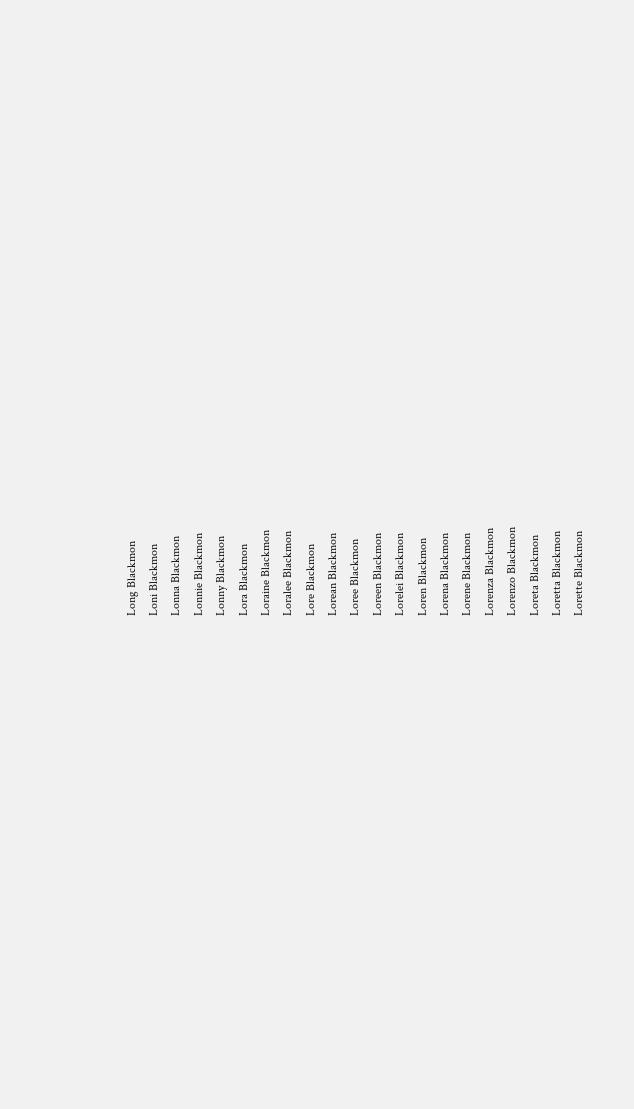Long Blackmon
Loni Blackmon
Lonna Blackmon
Lonnie Blackmon
Lonny Blackmon
Lora Blackmon
Loraine Blackmon
Loralee Blackmon
Lore Blackmon
Lorean Blackmon
Loree Blackmon
Loreen Blackmon
Lorelei Blackmon
Loren Blackmon
Lorena Blackmon
Lorene Blackmon
Lorenza Blackmon
Lorenzo Blackmon
Loreta Blackmon
Loretta Blackmon
Lorette Blackmon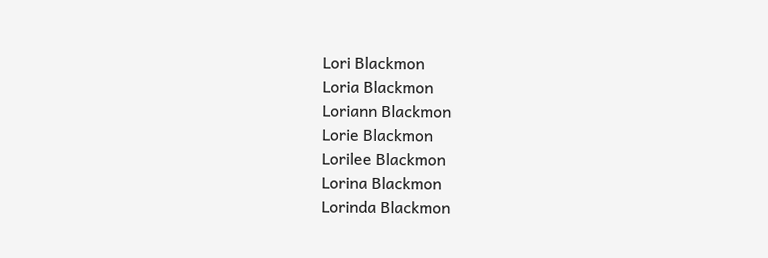Lori Blackmon
Loria Blackmon
Loriann Blackmon
Lorie Blackmon
Lorilee Blackmon
Lorina Blackmon
Lorinda Blackmon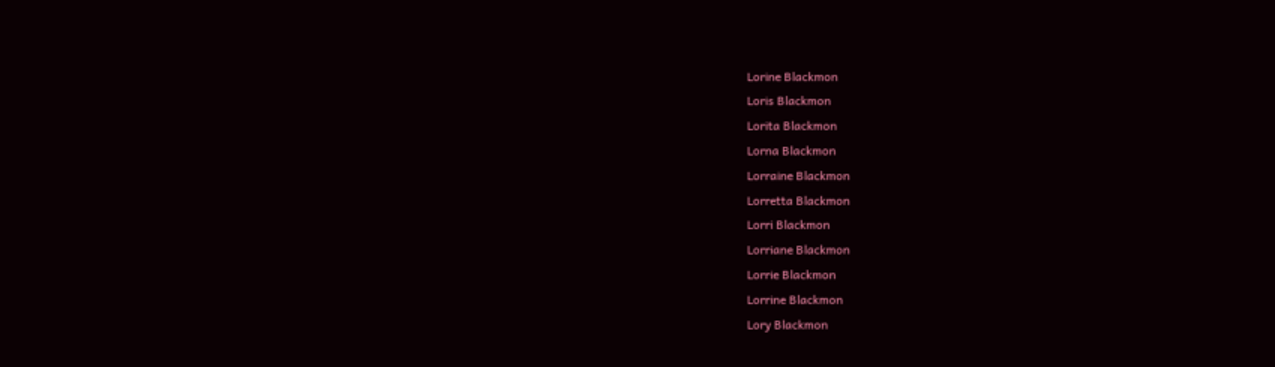Lorine Blackmon
Loris Blackmon
Lorita Blackmon
Lorna Blackmon
Lorraine Blackmon
Lorretta Blackmon
Lorri Blackmon
Lorriane Blackmon
Lorrie Blackmon
Lorrine Blackmon
Lory Blackmon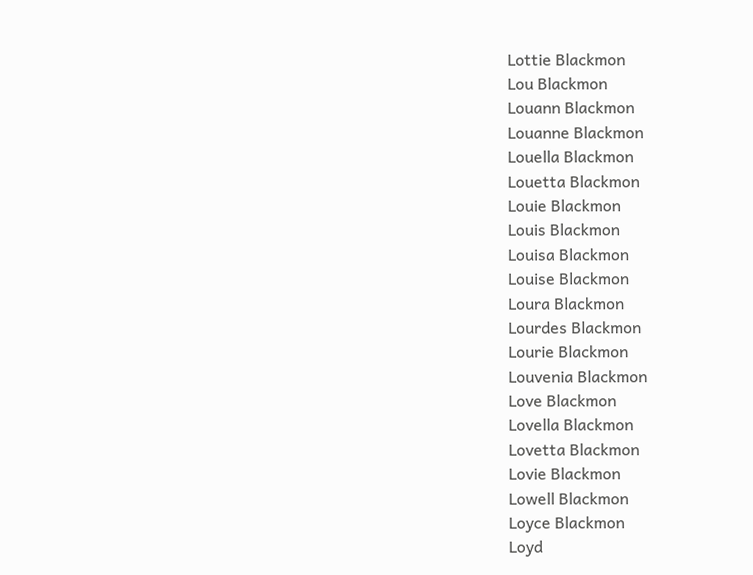Lottie Blackmon
Lou Blackmon
Louann Blackmon
Louanne Blackmon
Louella Blackmon
Louetta Blackmon
Louie Blackmon
Louis Blackmon
Louisa Blackmon
Louise Blackmon
Loura Blackmon
Lourdes Blackmon
Lourie Blackmon
Louvenia Blackmon
Love Blackmon
Lovella Blackmon
Lovetta Blackmon
Lovie Blackmon
Lowell Blackmon
Loyce Blackmon
Loyd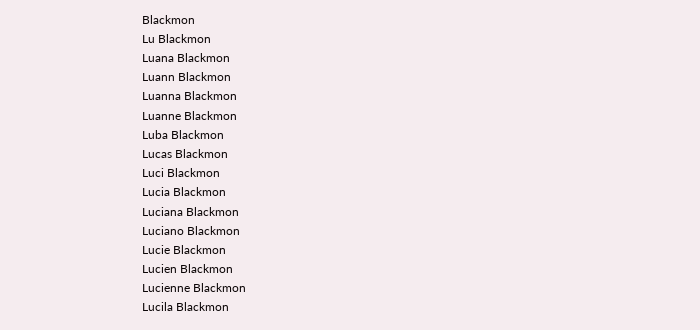Blackmon
Lu Blackmon
Luana Blackmon
Luann Blackmon
Luanna Blackmon
Luanne Blackmon
Luba Blackmon
Lucas Blackmon
Luci Blackmon
Lucia Blackmon
Luciana Blackmon
Luciano Blackmon
Lucie Blackmon
Lucien Blackmon
Lucienne Blackmon
Lucila Blackmon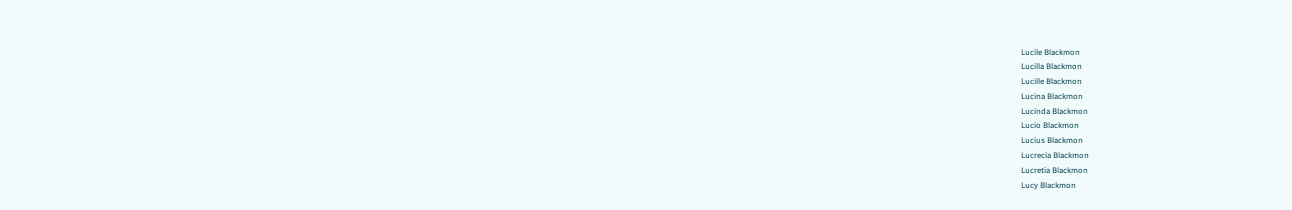Lucile Blackmon
Lucilla Blackmon
Lucille Blackmon
Lucina Blackmon
Lucinda Blackmon
Lucio Blackmon
Lucius Blackmon
Lucrecia Blackmon
Lucretia Blackmon
Lucy Blackmon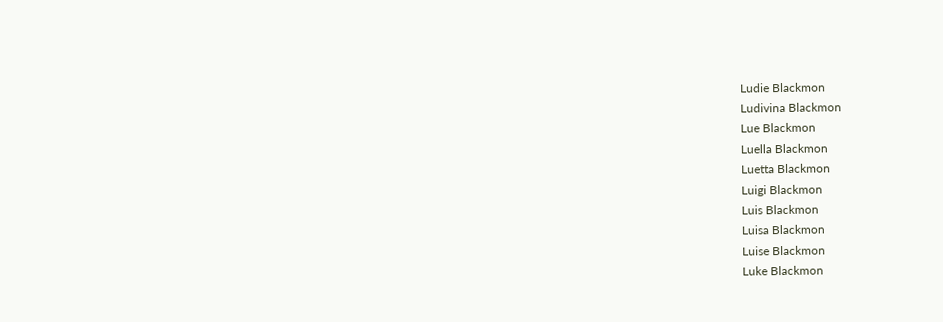Ludie Blackmon
Ludivina Blackmon
Lue Blackmon
Luella Blackmon
Luetta Blackmon
Luigi Blackmon
Luis Blackmon
Luisa Blackmon
Luise Blackmon
Luke Blackmon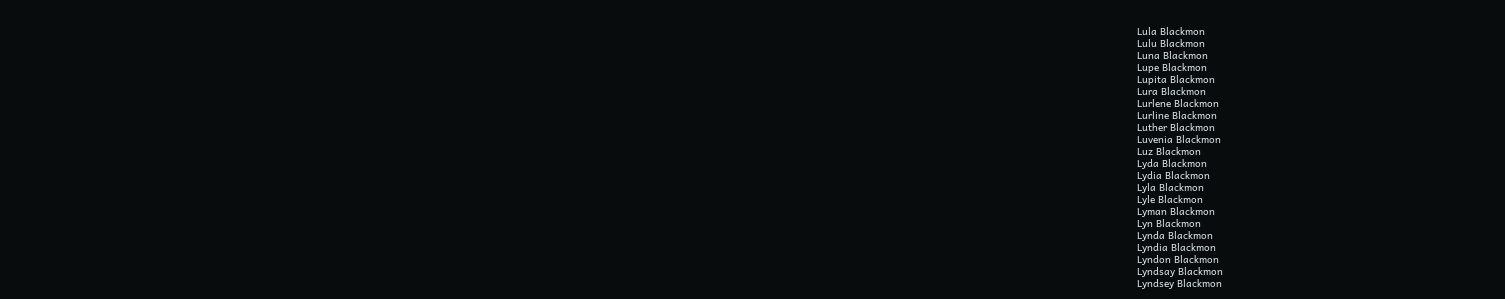Lula Blackmon
Lulu Blackmon
Luna Blackmon
Lupe Blackmon
Lupita Blackmon
Lura Blackmon
Lurlene Blackmon
Lurline Blackmon
Luther Blackmon
Luvenia Blackmon
Luz Blackmon
Lyda Blackmon
Lydia Blackmon
Lyla Blackmon
Lyle Blackmon
Lyman Blackmon
Lyn Blackmon
Lynda Blackmon
Lyndia Blackmon
Lyndon Blackmon
Lyndsay Blackmon
Lyndsey Blackmon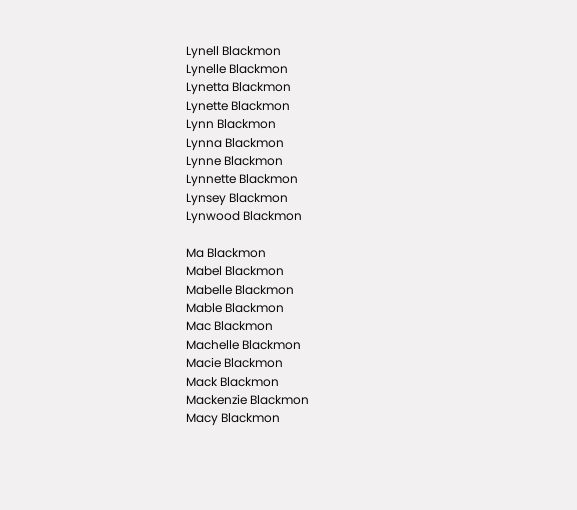Lynell Blackmon
Lynelle Blackmon
Lynetta Blackmon
Lynette Blackmon
Lynn Blackmon
Lynna Blackmon
Lynne Blackmon
Lynnette Blackmon
Lynsey Blackmon
Lynwood Blackmon

Ma Blackmon
Mabel Blackmon
Mabelle Blackmon
Mable Blackmon
Mac Blackmon
Machelle Blackmon
Macie Blackmon
Mack Blackmon
Mackenzie Blackmon
Macy Blackmon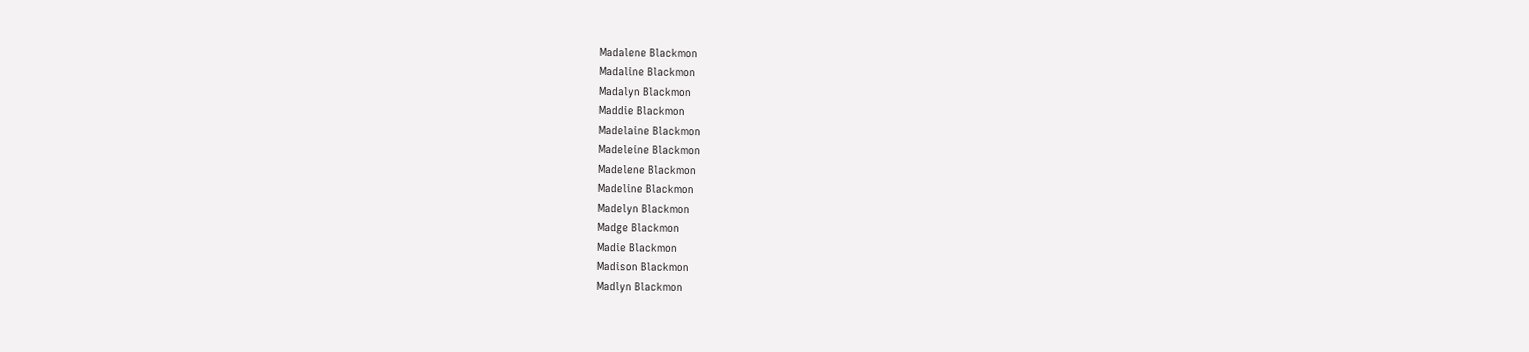Madalene Blackmon
Madaline Blackmon
Madalyn Blackmon
Maddie Blackmon
Madelaine Blackmon
Madeleine Blackmon
Madelene Blackmon
Madeline Blackmon
Madelyn Blackmon
Madge Blackmon
Madie Blackmon
Madison Blackmon
Madlyn Blackmon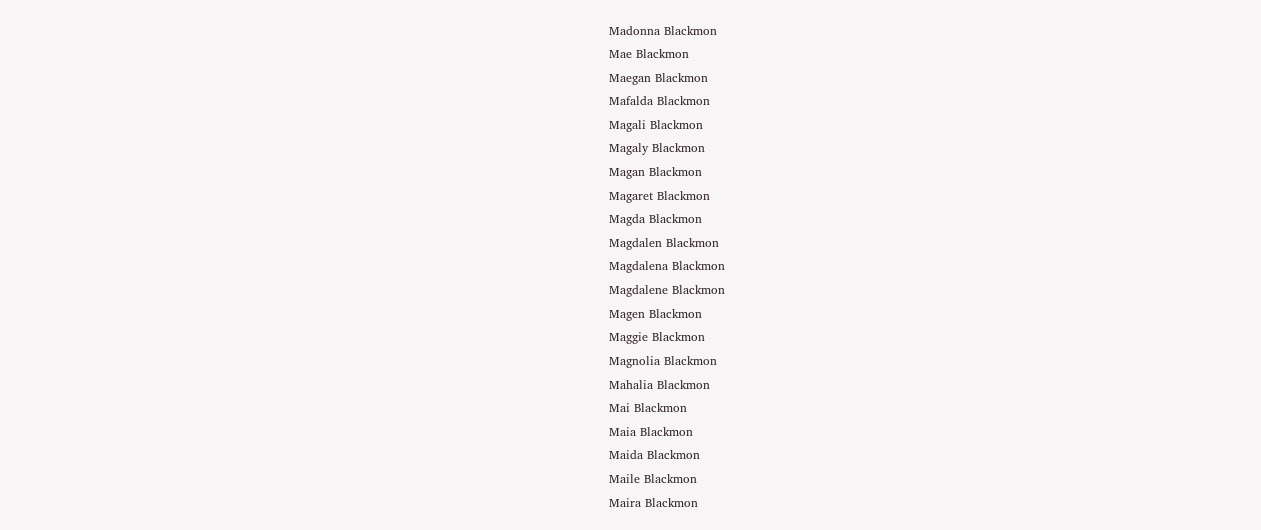Madonna Blackmon
Mae Blackmon
Maegan Blackmon
Mafalda Blackmon
Magali Blackmon
Magaly Blackmon
Magan Blackmon
Magaret Blackmon
Magda Blackmon
Magdalen Blackmon
Magdalena Blackmon
Magdalene Blackmon
Magen Blackmon
Maggie Blackmon
Magnolia Blackmon
Mahalia Blackmon
Mai Blackmon
Maia Blackmon
Maida Blackmon
Maile Blackmon
Maira Blackmon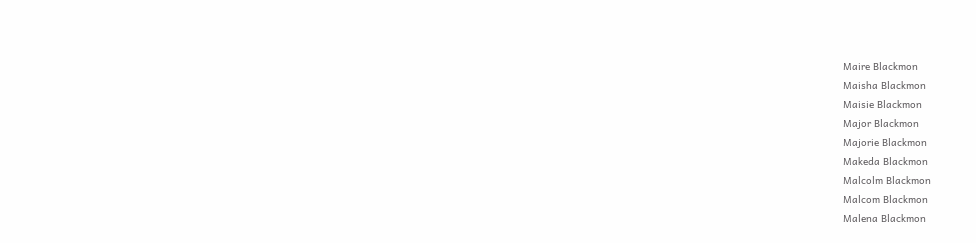Maire Blackmon
Maisha Blackmon
Maisie Blackmon
Major Blackmon
Majorie Blackmon
Makeda Blackmon
Malcolm Blackmon
Malcom Blackmon
Malena Blackmon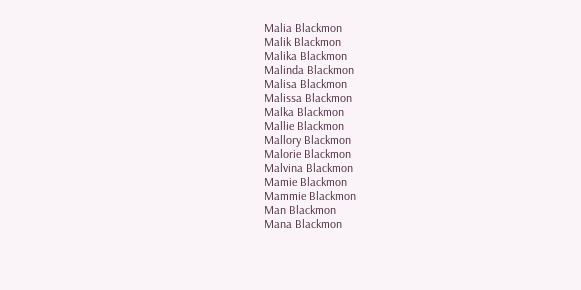Malia Blackmon
Malik Blackmon
Malika Blackmon
Malinda Blackmon
Malisa Blackmon
Malissa Blackmon
Malka Blackmon
Mallie Blackmon
Mallory Blackmon
Malorie Blackmon
Malvina Blackmon
Mamie Blackmon
Mammie Blackmon
Man Blackmon
Mana Blackmon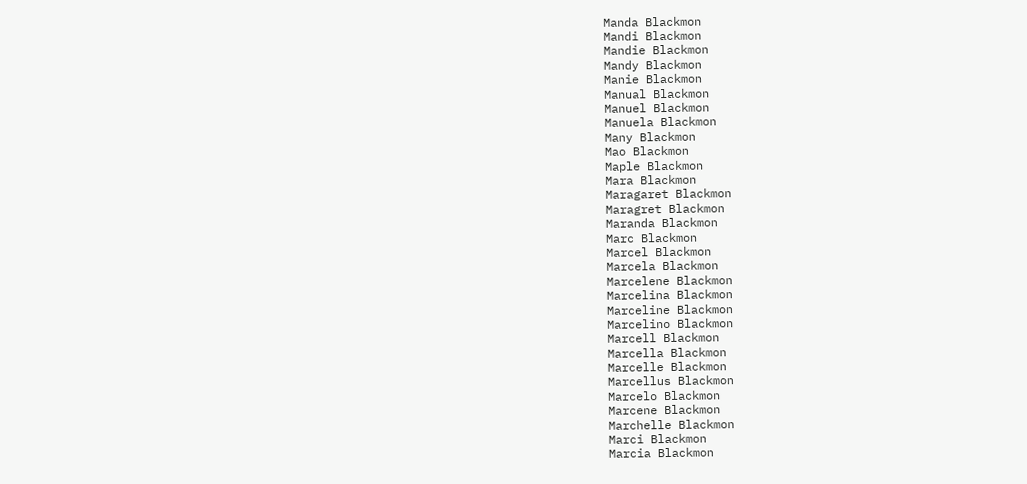Manda Blackmon
Mandi Blackmon
Mandie Blackmon
Mandy Blackmon
Manie Blackmon
Manual Blackmon
Manuel Blackmon
Manuela Blackmon
Many Blackmon
Mao Blackmon
Maple Blackmon
Mara Blackmon
Maragaret Blackmon
Maragret Blackmon
Maranda Blackmon
Marc Blackmon
Marcel Blackmon
Marcela Blackmon
Marcelene Blackmon
Marcelina Blackmon
Marceline Blackmon
Marcelino Blackmon
Marcell Blackmon
Marcella Blackmon
Marcelle Blackmon
Marcellus Blackmon
Marcelo Blackmon
Marcene Blackmon
Marchelle Blackmon
Marci Blackmon
Marcia Blackmon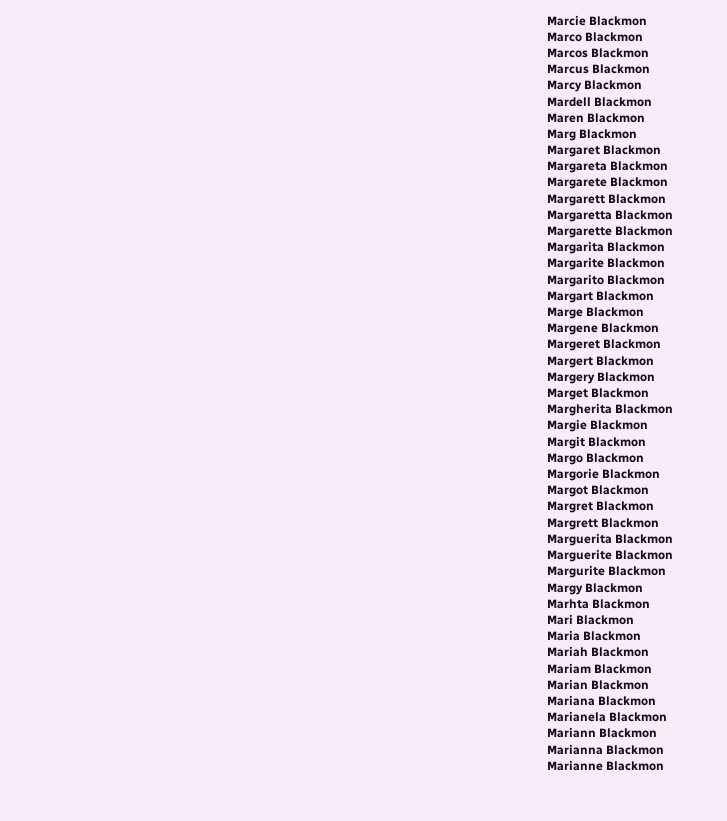Marcie Blackmon
Marco Blackmon
Marcos Blackmon
Marcus Blackmon
Marcy Blackmon
Mardell Blackmon
Maren Blackmon
Marg Blackmon
Margaret Blackmon
Margareta Blackmon
Margarete Blackmon
Margarett Blackmon
Margaretta Blackmon
Margarette Blackmon
Margarita Blackmon
Margarite Blackmon
Margarito Blackmon
Margart Blackmon
Marge Blackmon
Margene Blackmon
Margeret Blackmon
Margert Blackmon
Margery Blackmon
Marget Blackmon
Margherita Blackmon
Margie Blackmon
Margit Blackmon
Margo Blackmon
Margorie Blackmon
Margot Blackmon
Margret Blackmon
Margrett Blackmon
Marguerita Blackmon
Marguerite Blackmon
Margurite Blackmon
Margy Blackmon
Marhta Blackmon
Mari Blackmon
Maria Blackmon
Mariah Blackmon
Mariam Blackmon
Marian Blackmon
Mariana Blackmon
Marianela Blackmon
Mariann Blackmon
Marianna Blackmon
Marianne Blackmon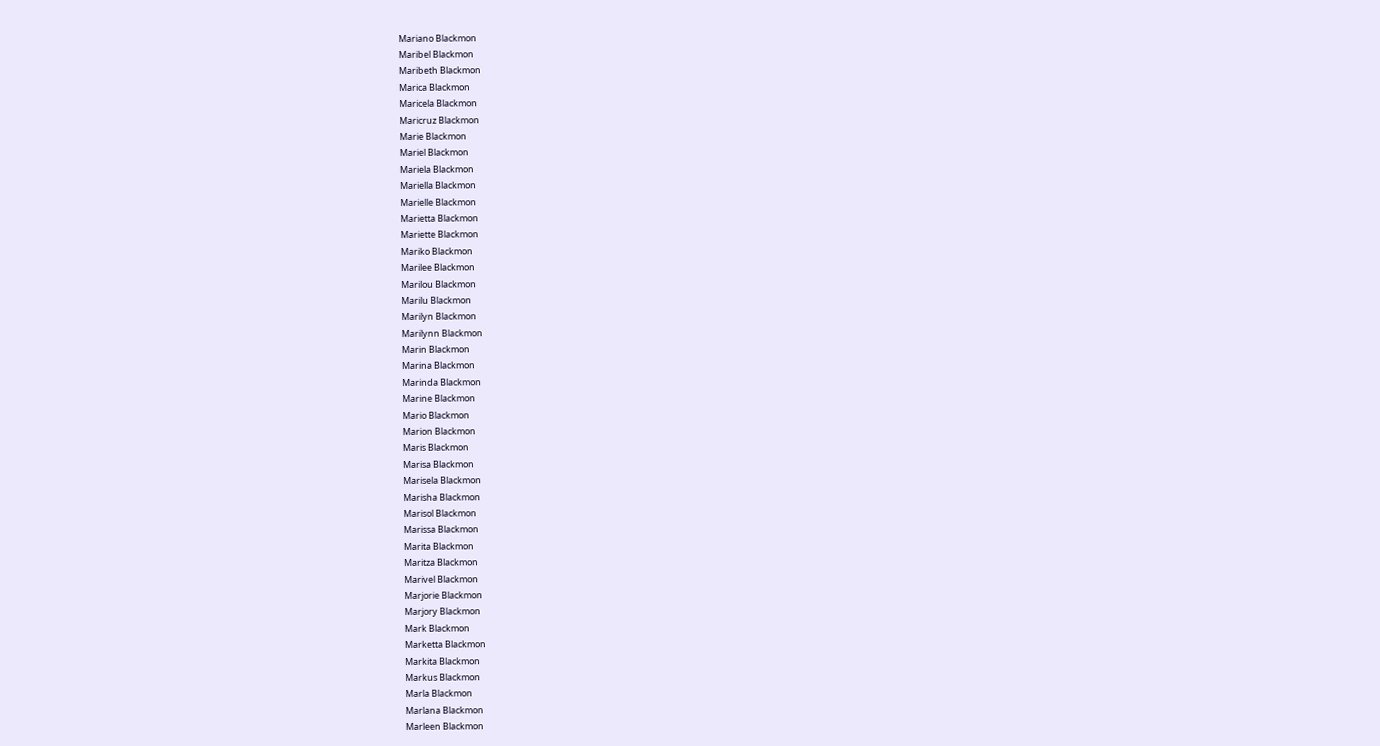Mariano Blackmon
Maribel Blackmon
Maribeth Blackmon
Marica Blackmon
Maricela Blackmon
Maricruz Blackmon
Marie Blackmon
Mariel Blackmon
Mariela Blackmon
Mariella Blackmon
Marielle Blackmon
Marietta Blackmon
Mariette Blackmon
Mariko Blackmon
Marilee Blackmon
Marilou Blackmon
Marilu Blackmon
Marilyn Blackmon
Marilynn Blackmon
Marin Blackmon
Marina Blackmon
Marinda Blackmon
Marine Blackmon
Mario Blackmon
Marion Blackmon
Maris Blackmon
Marisa Blackmon
Marisela Blackmon
Marisha Blackmon
Marisol Blackmon
Marissa Blackmon
Marita Blackmon
Maritza Blackmon
Marivel Blackmon
Marjorie Blackmon
Marjory Blackmon
Mark Blackmon
Marketta Blackmon
Markita Blackmon
Markus Blackmon
Marla Blackmon
Marlana Blackmon
Marleen Blackmon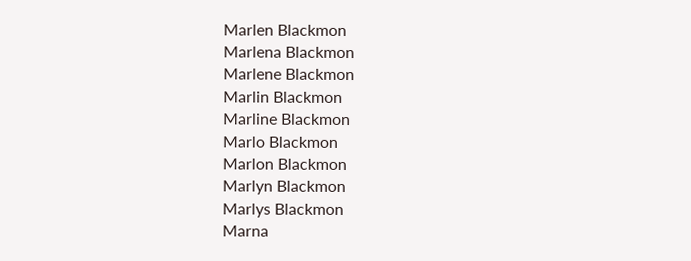Marlen Blackmon
Marlena Blackmon
Marlene Blackmon
Marlin Blackmon
Marline Blackmon
Marlo Blackmon
Marlon Blackmon
Marlyn Blackmon
Marlys Blackmon
Marna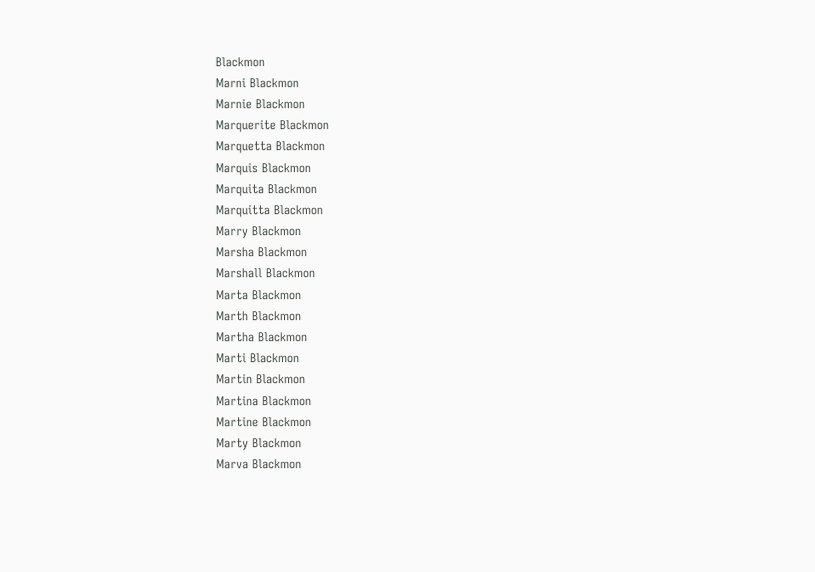Blackmon
Marni Blackmon
Marnie Blackmon
Marquerite Blackmon
Marquetta Blackmon
Marquis Blackmon
Marquita Blackmon
Marquitta Blackmon
Marry Blackmon
Marsha Blackmon
Marshall Blackmon
Marta Blackmon
Marth Blackmon
Martha Blackmon
Marti Blackmon
Martin Blackmon
Martina Blackmon
Martine Blackmon
Marty Blackmon
Marva Blackmon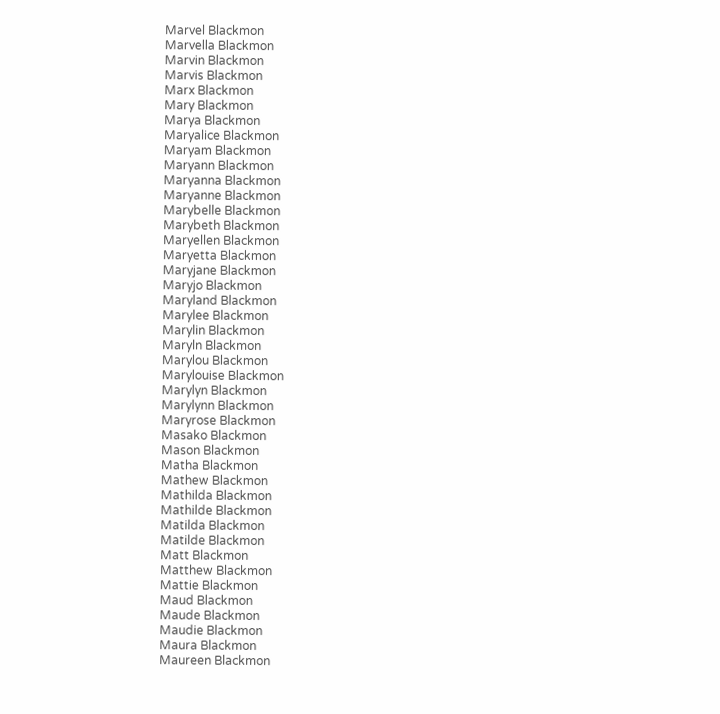Marvel Blackmon
Marvella Blackmon
Marvin Blackmon
Marvis Blackmon
Marx Blackmon
Mary Blackmon
Marya Blackmon
Maryalice Blackmon
Maryam Blackmon
Maryann Blackmon
Maryanna Blackmon
Maryanne Blackmon
Marybelle Blackmon
Marybeth Blackmon
Maryellen Blackmon
Maryetta Blackmon
Maryjane Blackmon
Maryjo Blackmon
Maryland Blackmon
Marylee Blackmon
Marylin Blackmon
Maryln Blackmon
Marylou Blackmon
Marylouise Blackmon
Marylyn Blackmon
Marylynn Blackmon
Maryrose Blackmon
Masako Blackmon
Mason Blackmon
Matha Blackmon
Mathew Blackmon
Mathilda Blackmon
Mathilde Blackmon
Matilda Blackmon
Matilde Blackmon
Matt Blackmon
Matthew Blackmon
Mattie Blackmon
Maud Blackmon
Maude Blackmon
Maudie Blackmon
Maura Blackmon
Maureen Blackmon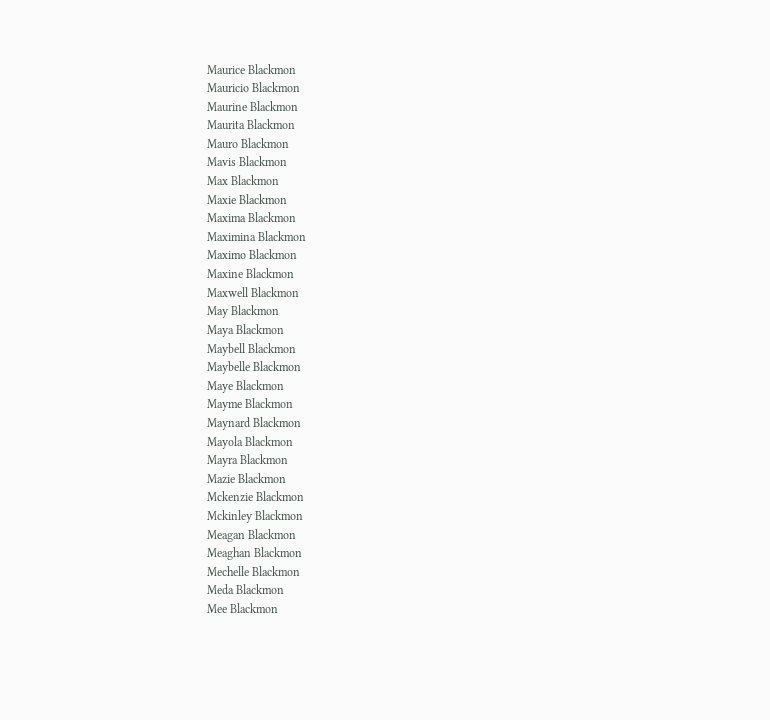Maurice Blackmon
Mauricio Blackmon
Maurine Blackmon
Maurita Blackmon
Mauro Blackmon
Mavis Blackmon
Max Blackmon
Maxie Blackmon
Maxima Blackmon
Maximina Blackmon
Maximo Blackmon
Maxine Blackmon
Maxwell Blackmon
May Blackmon
Maya Blackmon
Maybell Blackmon
Maybelle Blackmon
Maye Blackmon
Mayme Blackmon
Maynard Blackmon
Mayola Blackmon
Mayra Blackmon
Mazie Blackmon
Mckenzie Blackmon
Mckinley Blackmon
Meagan Blackmon
Meaghan Blackmon
Mechelle Blackmon
Meda Blackmon
Mee Blackmon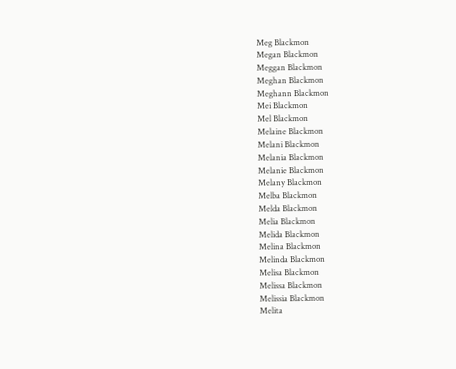Meg Blackmon
Megan Blackmon
Meggan Blackmon
Meghan Blackmon
Meghann Blackmon
Mei Blackmon
Mel Blackmon
Melaine Blackmon
Melani Blackmon
Melania Blackmon
Melanie Blackmon
Melany Blackmon
Melba Blackmon
Melda Blackmon
Melia Blackmon
Melida Blackmon
Melina Blackmon
Melinda Blackmon
Melisa Blackmon
Melissa Blackmon
Melissia Blackmon
Melita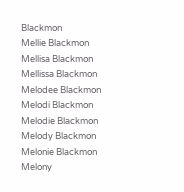Blackmon
Mellie Blackmon
Mellisa Blackmon
Mellissa Blackmon
Melodee Blackmon
Melodi Blackmon
Melodie Blackmon
Melody Blackmon
Melonie Blackmon
Melony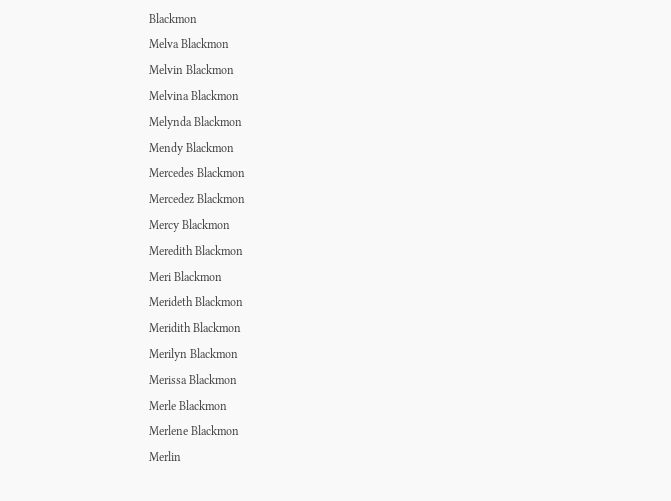Blackmon
Melva Blackmon
Melvin Blackmon
Melvina Blackmon
Melynda Blackmon
Mendy Blackmon
Mercedes Blackmon
Mercedez Blackmon
Mercy Blackmon
Meredith Blackmon
Meri Blackmon
Merideth Blackmon
Meridith Blackmon
Merilyn Blackmon
Merissa Blackmon
Merle Blackmon
Merlene Blackmon
Merlin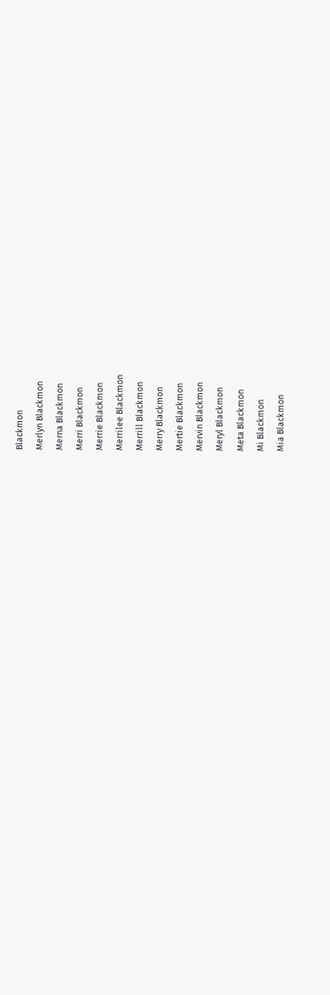Blackmon
Merlyn Blackmon
Merna Blackmon
Merri Blackmon
Merrie Blackmon
Merrilee Blackmon
Merrill Blackmon
Merry Blackmon
Mertie Blackmon
Mervin Blackmon
Meryl Blackmon
Meta Blackmon
Mi Blackmon
Mia Blackmon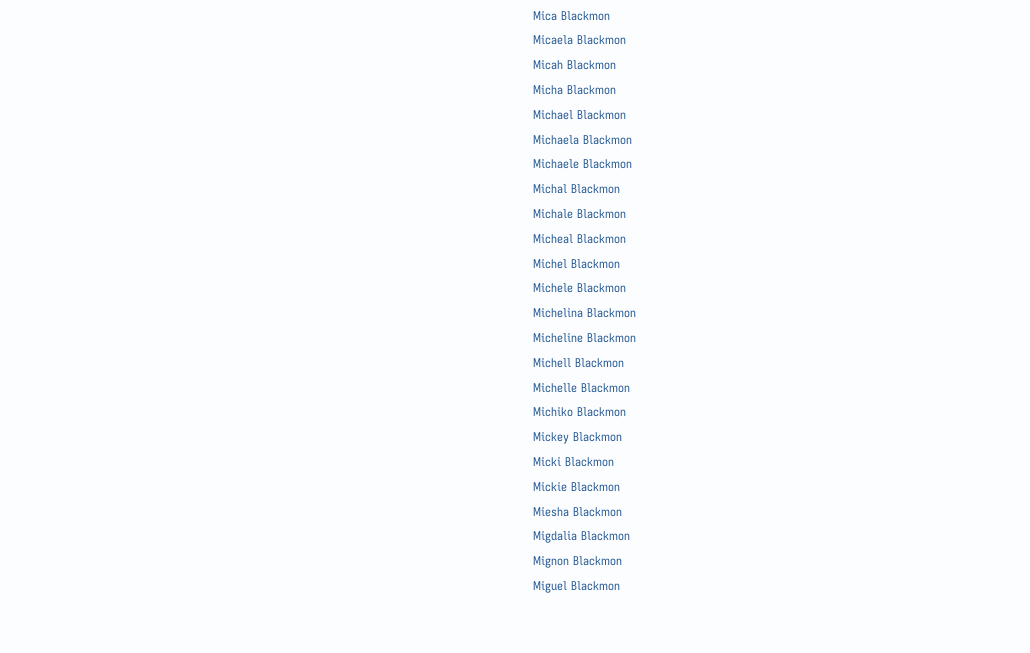Mica Blackmon
Micaela Blackmon
Micah Blackmon
Micha Blackmon
Michael Blackmon
Michaela Blackmon
Michaele Blackmon
Michal Blackmon
Michale Blackmon
Micheal Blackmon
Michel Blackmon
Michele Blackmon
Michelina Blackmon
Micheline Blackmon
Michell Blackmon
Michelle Blackmon
Michiko Blackmon
Mickey Blackmon
Micki Blackmon
Mickie Blackmon
Miesha Blackmon
Migdalia Blackmon
Mignon Blackmon
Miguel Blackmon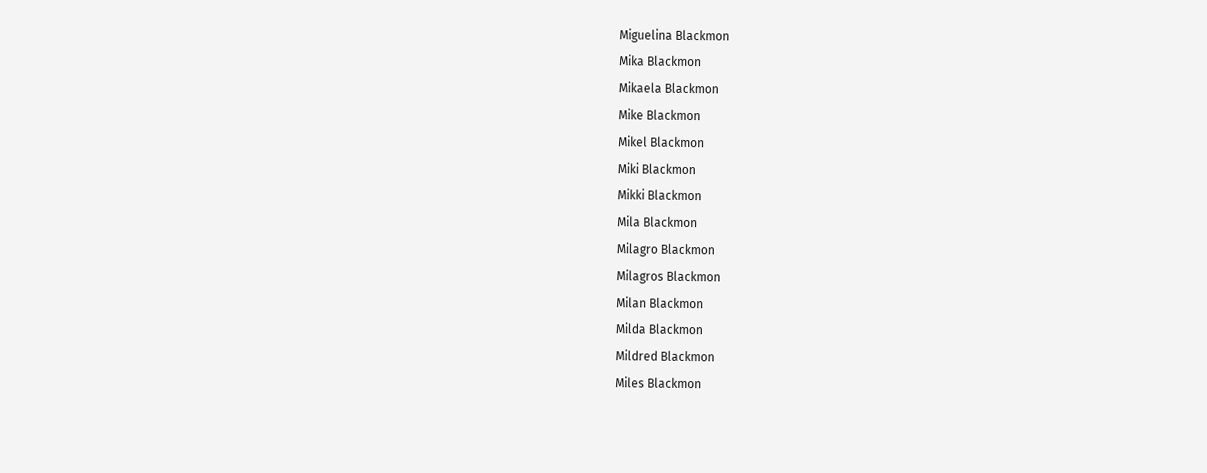Miguelina Blackmon
Mika Blackmon
Mikaela Blackmon
Mike Blackmon
Mikel Blackmon
Miki Blackmon
Mikki Blackmon
Mila Blackmon
Milagro Blackmon
Milagros Blackmon
Milan Blackmon
Milda Blackmon
Mildred Blackmon
Miles Blackmon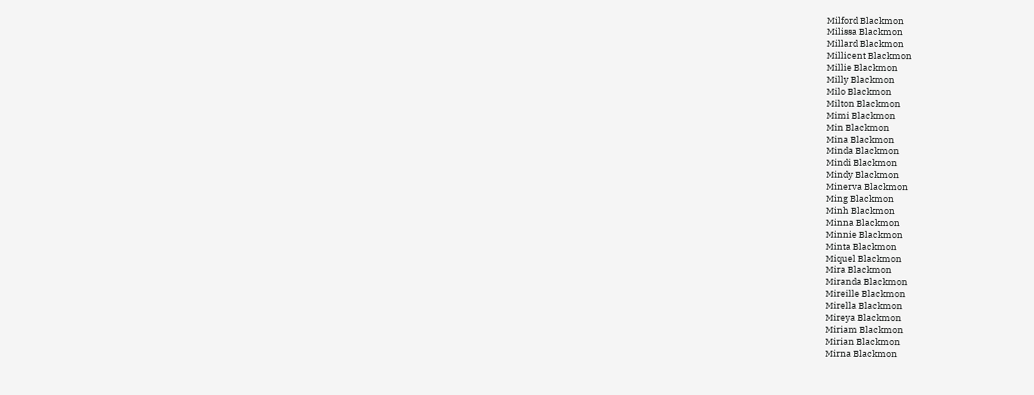Milford Blackmon
Milissa Blackmon
Millard Blackmon
Millicent Blackmon
Millie Blackmon
Milly Blackmon
Milo Blackmon
Milton Blackmon
Mimi Blackmon
Min Blackmon
Mina Blackmon
Minda Blackmon
Mindi Blackmon
Mindy Blackmon
Minerva Blackmon
Ming Blackmon
Minh Blackmon
Minna Blackmon
Minnie Blackmon
Minta Blackmon
Miquel Blackmon
Mira Blackmon
Miranda Blackmon
Mireille Blackmon
Mirella Blackmon
Mireya Blackmon
Miriam Blackmon
Mirian Blackmon
Mirna Blackmon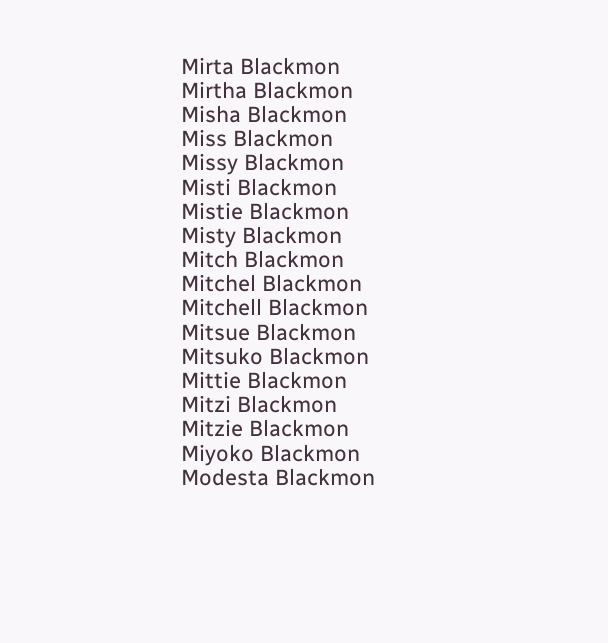Mirta Blackmon
Mirtha Blackmon
Misha Blackmon
Miss Blackmon
Missy Blackmon
Misti Blackmon
Mistie Blackmon
Misty Blackmon
Mitch Blackmon
Mitchel Blackmon
Mitchell Blackmon
Mitsue Blackmon
Mitsuko Blackmon
Mittie Blackmon
Mitzi Blackmon
Mitzie Blackmon
Miyoko Blackmon
Modesta Blackmon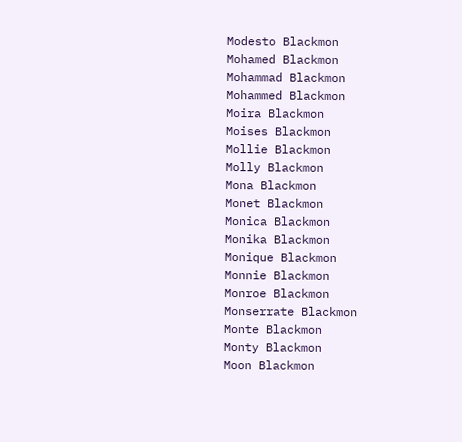Modesto Blackmon
Mohamed Blackmon
Mohammad Blackmon
Mohammed Blackmon
Moira Blackmon
Moises Blackmon
Mollie Blackmon
Molly Blackmon
Mona Blackmon
Monet Blackmon
Monica Blackmon
Monika Blackmon
Monique Blackmon
Monnie Blackmon
Monroe Blackmon
Monserrate Blackmon
Monte Blackmon
Monty Blackmon
Moon Blackmon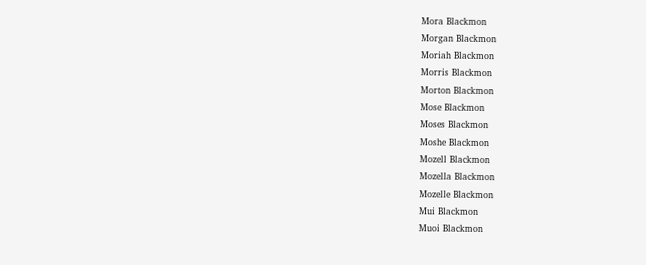Mora Blackmon
Morgan Blackmon
Moriah Blackmon
Morris Blackmon
Morton Blackmon
Mose Blackmon
Moses Blackmon
Moshe Blackmon
Mozell Blackmon
Mozella Blackmon
Mozelle Blackmon
Mui Blackmon
Muoi Blackmon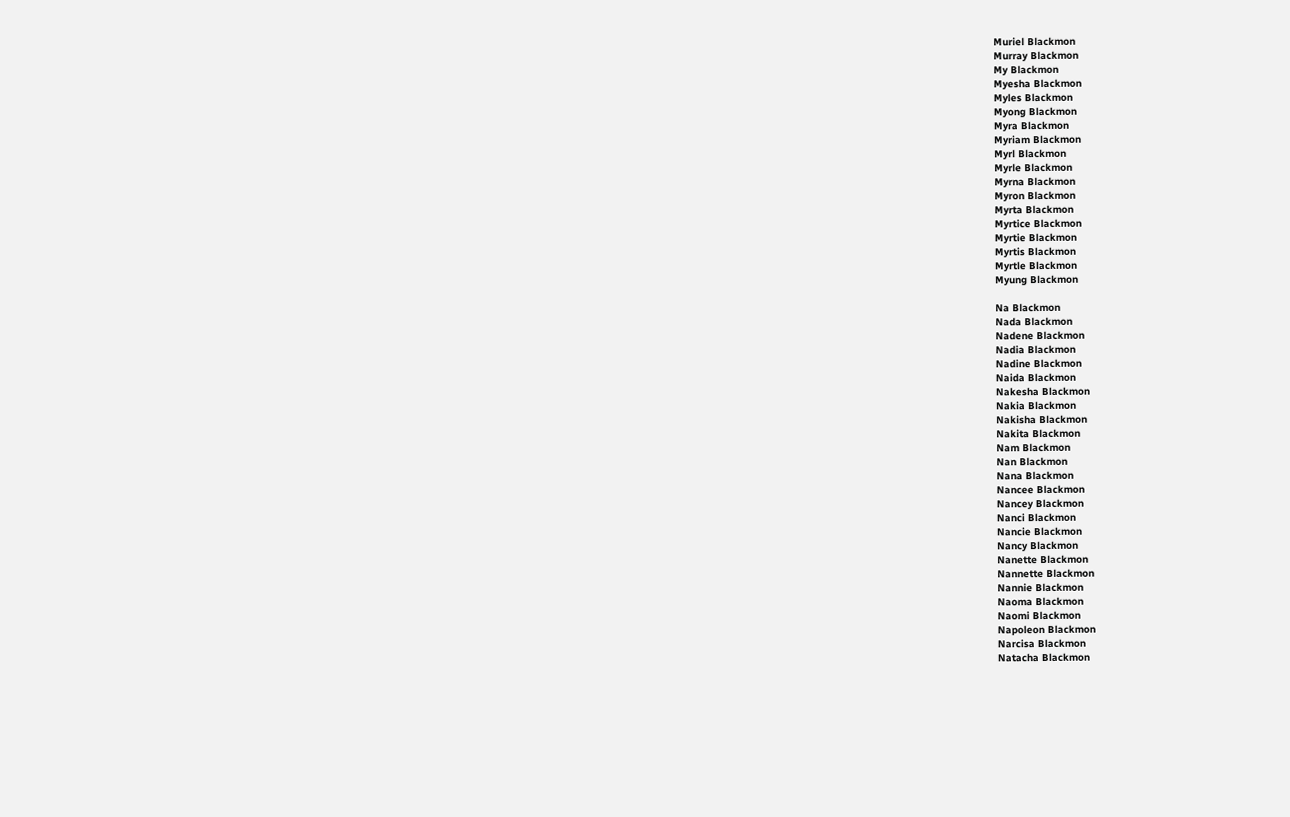Muriel Blackmon
Murray Blackmon
My Blackmon
Myesha Blackmon
Myles Blackmon
Myong Blackmon
Myra Blackmon
Myriam Blackmon
Myrl Blackmon
Myrle Blackmon
Myrna Blackmon
Myron Blackmon
Myrta Blackmon
Myrtice Blackmon
Myrtie Blackmon
Myrtis Blackmon
Myrtle Blackmon
Myung Blackmon

Na Blackmon
Nada Blackmon
Nadene Blackmon
Nadia Blackmon
Nadine Blackmon
Naida Blackmon
Nakesha Blackmon
Nakia Blackmon
Nakisha Blackmon
Nakita Blackmon
Nam Blackmon
Nan Blackmon
Nana Blackmon
Nancee Blackmon
Nancey Blackmon
Nanci Blackmon
Nancie Blackmon
Nancy Blackmon
Nanette Blackmon
Nannette Blackmon
Nannie Blackmon
Naoma Blackmon
Naomi Blackmon
Napoleon Blackmon
Narcisa Blackmon
Natacha Blackmon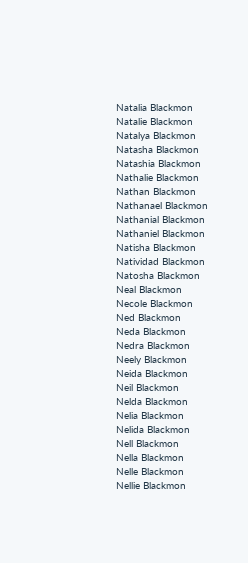Natalia Blackmon
Natalie Blackmon
Natalya Blackmon
Natasha Blackmon
Natashia Blackmon
Nathalie Blackmon
Nathan Blackmon
Nathanael Blackmon
Nathanial Blackmon
Nathaniel Blackmon
Natisha Blackmon
Natividad Blackmon
Natosha Blackmon
Neal Blackmon
Necole Blackmon
Ned Blackmon
Neda Blackmon
Nedra Blackmon
Neely Blackmon
Neida Blackmon
Neil Blackmon
Nelda Blackmon
Nelia Blackmon
Nelida Blackmon
Nell Blackmon
Nella Blackmon
Nelle Blackmon
Nellie Blackmon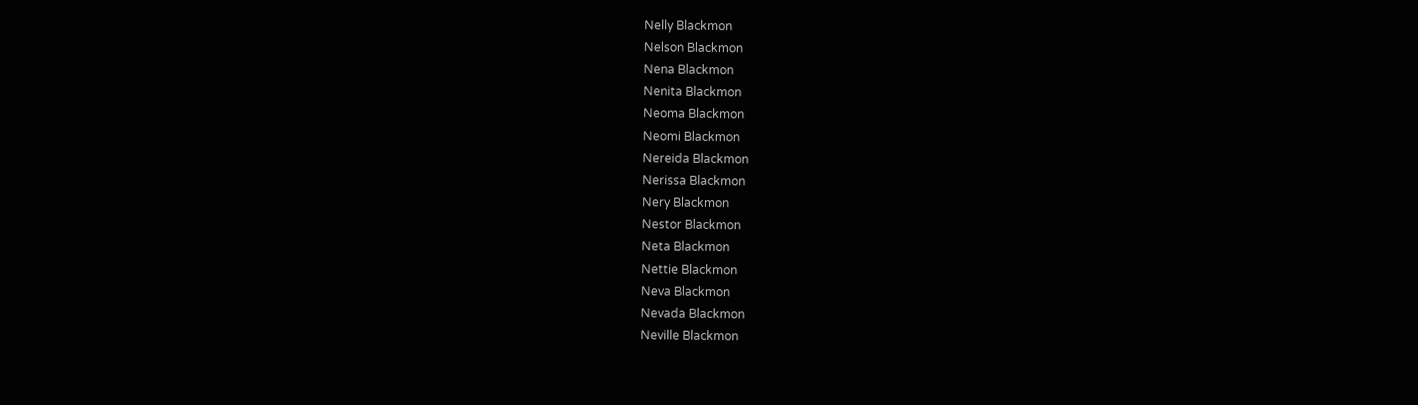Nelly Blackmon
Nelson Blackmon
Nena Blackmon
Nenita Blackmon
Neoma Blackmon
Neomi Blackmon
Nereida Blackmon
Nerissa Blackmon
Nery Blackmon
Nestor Blackmon
Neta Blackmon
Nettie Blackmon
Neva Blackmon
Nevada Blackmon
Neville Blackmon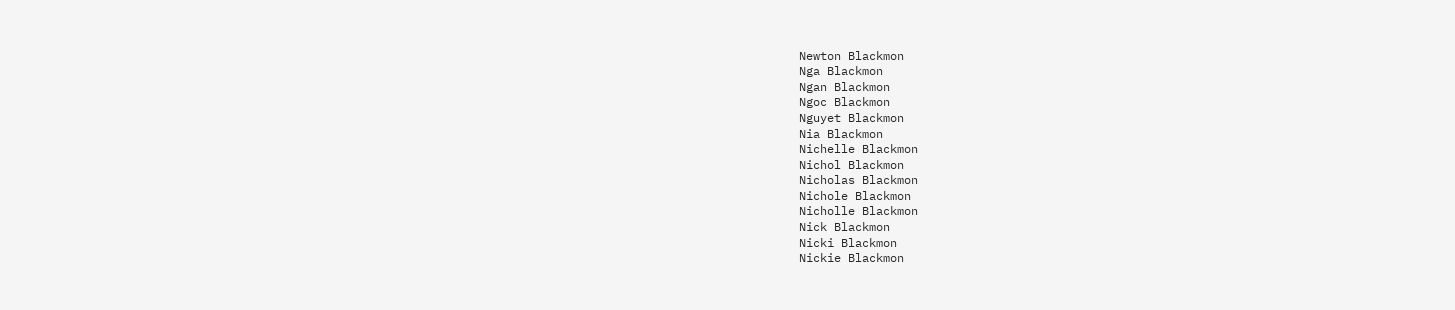Newton Blackmon
Nga Blackmon
Ngan Blackmon
Ngoc Blackmon
Nguyet Blackmon
Nia Blackmon
Nichelle Blackmon
Nichol Blackmon
Nicholas Blackmon
Nichole Blackmon
Nicholle Blackmon
Nick Blackmon
Nicki Blackmon
Nickie Blackmon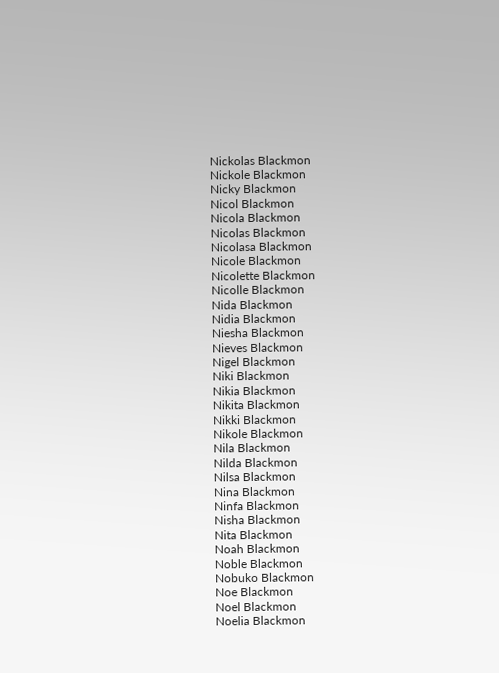Nickolas Blackmon
Nickole Blackmon
Nicky Blackmon
Nicol Blackmon
Nicola Blackmon
Nicolas Blackmon
Nicolasa Blackmon
Nicole Blackmon
Nicolette Blackmon
Nicolle Blackmon
Nida Blackmon
Nidia Blackmon
Niesha Blackmon
Nieves Blackmon
Nigel Blackmon
Niki Blackmon
Nikia Blackmon
Nikita Blackmon
Nikki Blackmon
Nikole Blackmon
Nila Blackmon
Nilda Blackmon
Nilsa Blackmon
Nina Blackmon
Ninfa Blackmon
Nisha Blackmon
Nita Blackmon
Noah Blackmon
Noble Blackmon
Nobuko Blackmon
Noe Blackmon
Noel Blackmon
Noelia Blackmon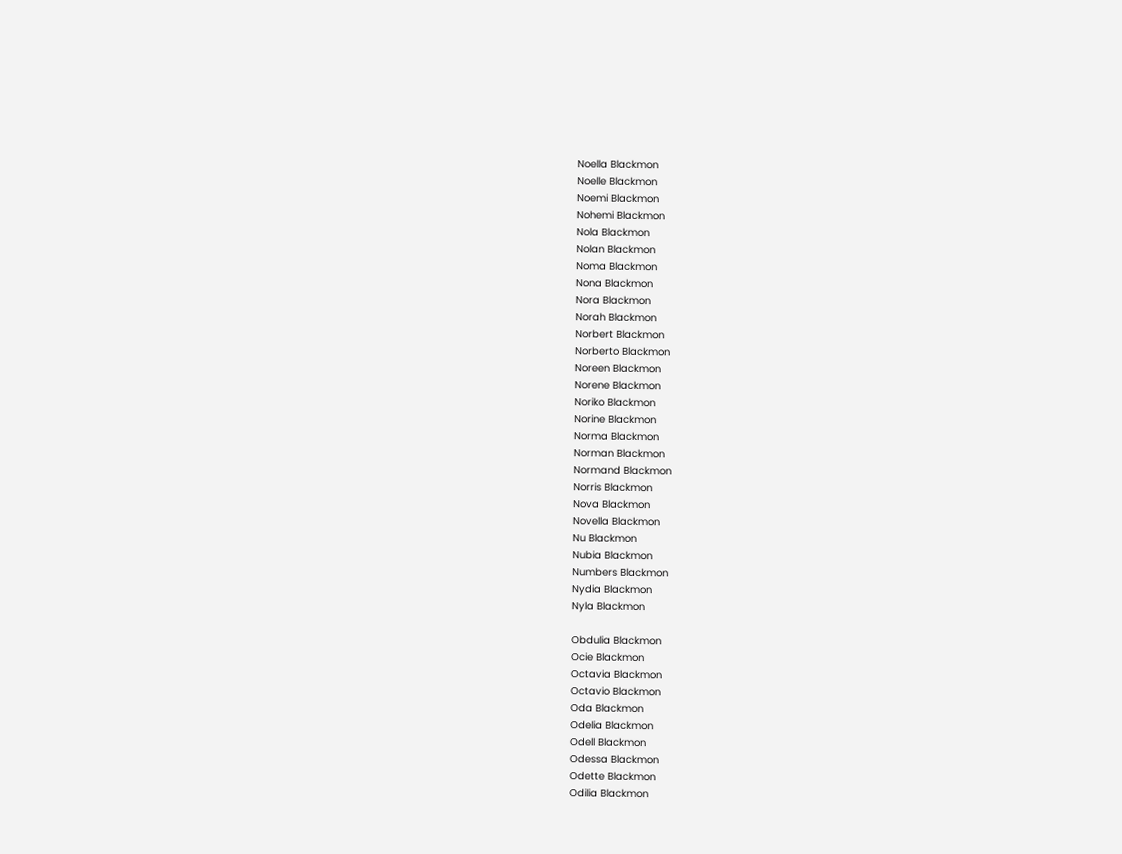Noella Blackmon
Noelle Blackmon
Noemi Blackmon
Nohemi Blackmon
Nola Blackmon
Nolan Blackmon
Noma Blackmon
Nona Blackmon
Nora Blackmon
Norah Blackmon
Norbert Blackmon
Norberto Blackmon
Noreen Blackmon
Norene Blackmon
Noriko Blackmon
Norine Blackmon
Norma Blackmon
Norman Blackmon
Normand Blackmon
Norris Blackmon
Nova Blackmon
Novella Blackmon
Nu Blackmon
Nubia Blackmon
Numbers Blackmon
Nydia Blackmon
Nyla Blackmon

Obdulia Blackmon
Ocie Blackmon
Octavia Blackmon
Octavio Blackmon
Oda Blackmon
Odelia Blackmon
Odell Blackmon
Odessa Blackmon
Odette Blackmon
Odilia Blackmon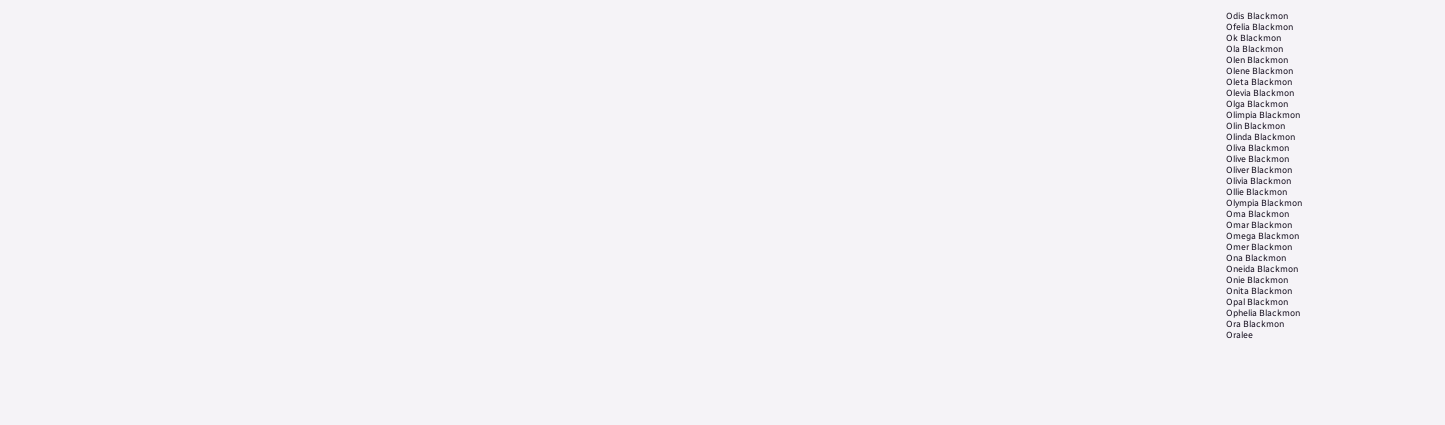Odis Blackmon
Ofelia Blackmon
Ok Blackmon
Ola Blackmon
Olen Blackmon
Olene Blackmon
Oleta Blackmon
Olevia Blackmon
Olga Blackmon
Olimpia Blackmon
Olin Blackmon
Olinda Blackmon
Oliva Blackmon
Olive Blackmon
Oliver Blackmon
Olivia Blackmon
Ollie Blackmon
Olympia Blackmon
Oma Blackmon
Omar Blackmon
Omega Blackmon
Omer Blackmon
Ona Blackmon
Oneida Blackmon
Onie Blackmon
Onita Blackmon
Opal Blackmon
Ophelia Blackmon
Ora Blackmon
Oralee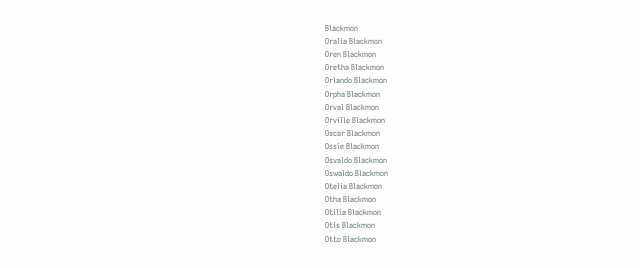Blackmon
Oralia Blackmon
Oren Blackmon
Oretha Blackmon
Orlando Blackmon
Orpha Blackmon
Orval Blackmon
Orville Blackmon
Oscar Blackmon
Ossie Blackmon
Osvaldo Blackmon
Oswaldo Blackmon
Otelia Blackmon
Otha Blackmon
Otilia Blackmon
Otis Blackmon
Otto Blackmon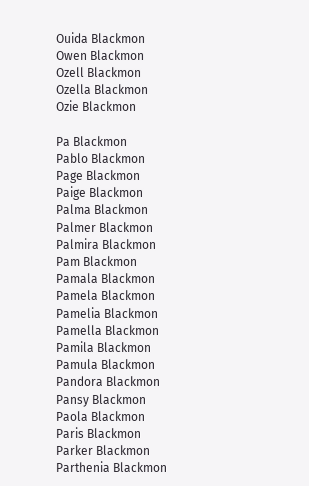Ouida Blackmon
Owen Blackmon
Ozell Blackmon
Ozella Blackmon
Ozie Blackmon

Pa Blackmon
Pablo Blackmon
Page Blackmon
Paige Blackmon
Palma Blackmon
Palmer Blackmon
Palmira Blackmon
Pam Blackmon
Pamala Blackmon
Pamela Blackmon
Pamelia Blackmon
Pamella Blackmon
Pamila Blackmon
Pamula Blackmon
Pandora Blackmon
Pansy Blackmon
Paola Blackmon
Paris Blackmon
Parker Blackmon
Parthenia Blackmon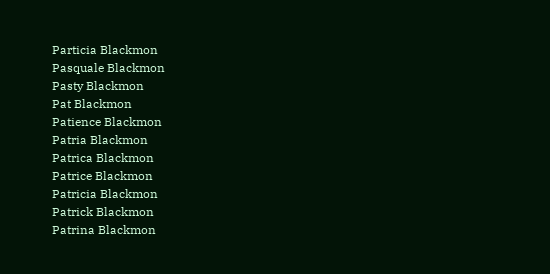Particia Blackmon
Pasquale Blackmon
Pasty Blackmon
Pat Blackmon
Patience Blackmon
Patria Blackmon
Patrica Blackmon
Patrice Blackmon
Patricia Blackmon
Patrick Blackmon
Patrina Blackmon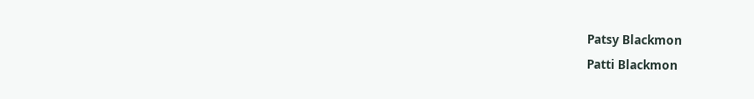Patsy Blackmon
Patti Blackmon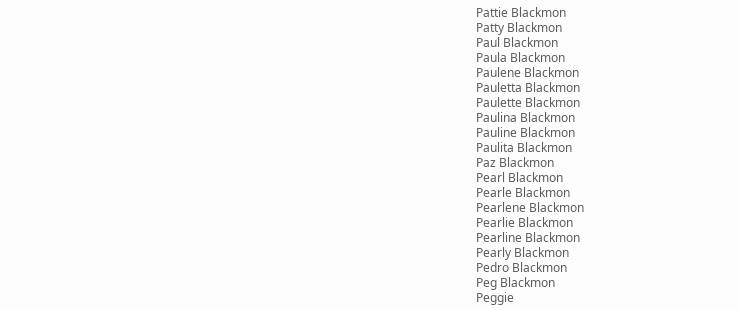Pattie Blackmon
Patty Blackmon
Paul Blackmon
Paula Blackmon
Paulene Blackmon
Pauletta Blackmon
Paulette Blackmon
Paulina Blackmon
Pauline Blackmon
Paulita Blackmon
Paz Blackmon
Pearl Blackmon
Pearle Blackmon
Pearlene Blackmon
Pearlie Blackmon
Pearline Blackmon
Pearly Blackmon
Pedro Blackmon
Peg Blackmon
Peggie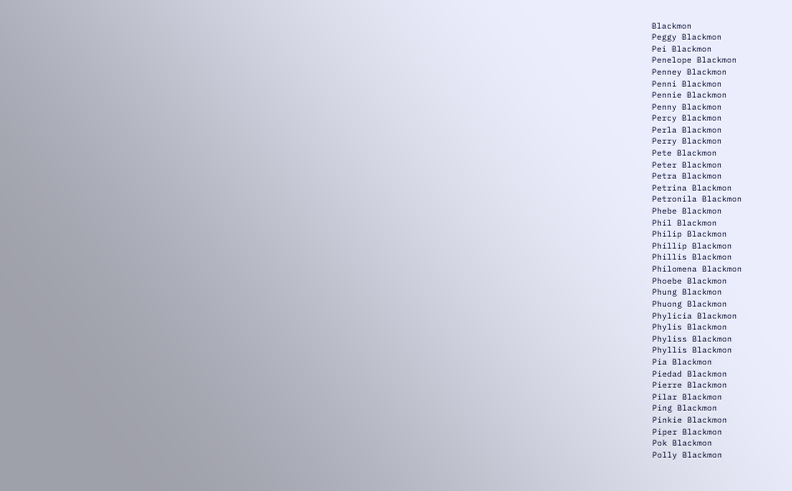Blackmon
Peggy Blackmon
Pei Blackmon
Penelope Blackmon
Penney Blackmon
Penni Blackmon
Pennie Blackmon
Penny Blackmon
Percy Blackmon
Perla Blackmon
Perry Blackmon
Pete Blackmon
Peter Blackmon
Petra Blackmon
Petrina Blackmon
Petronila Blackmon
Phebe Blackmon
Phil Blackmon
Philip Blackmon
Phillip Blackmon
Phillis Blackmon
Philomena Blackmon
Phoebe Blackmon
Phung Blackmon
Phuong Blackmon
Phylicia Blackmon
Phylis Blackmon
Phyliss Blackmon
Phyllis Blackmon
Pia Blackmon
Piedad Blackmon
Pierre Blackmon
Pilar Blackmon
Ping Blackmon
Pinkie Blackmon
Piper Blackmon
Pok Blackmon
Polly Blackmon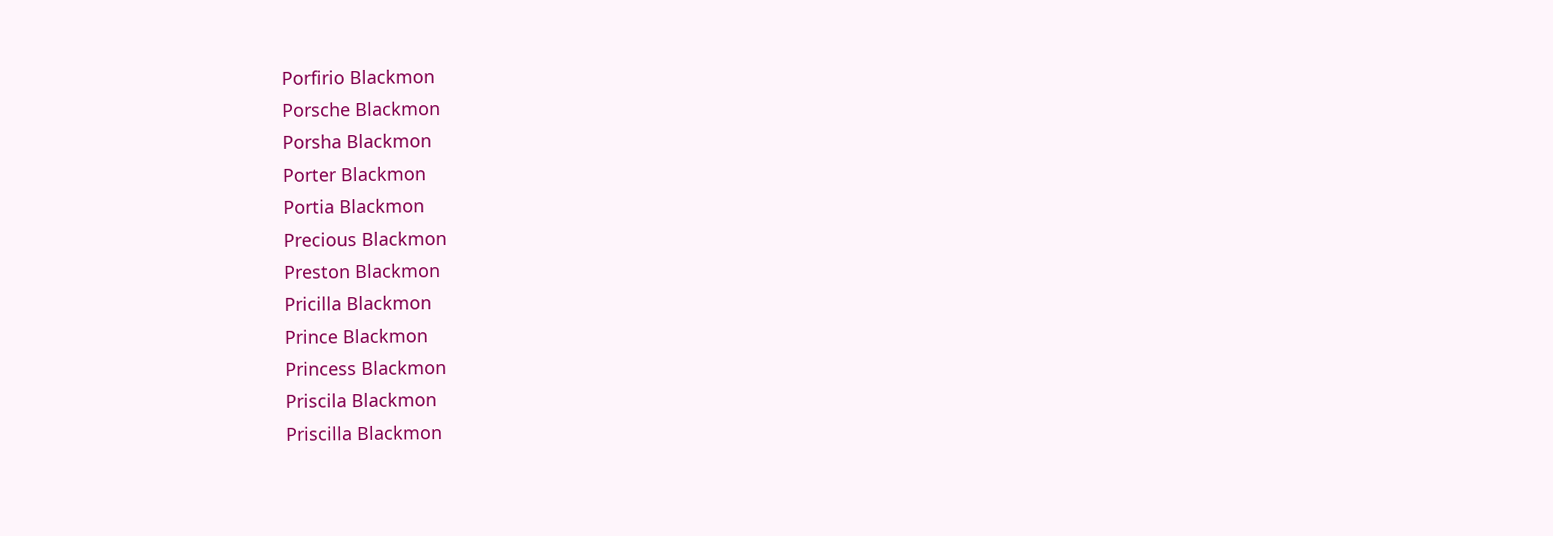Porfirio Blackmon
Porsche Blackmon
Porsha Blackmon
Porter Blackmon
Portia Blackmon
Precious Blackmon
Preston Blackmon
Pricilla Blackmon
Prince Blackmon
Princess Blackmon
Priscila Blackmon
Priscilla Blackmon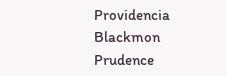Providencia Blackmon
Prudence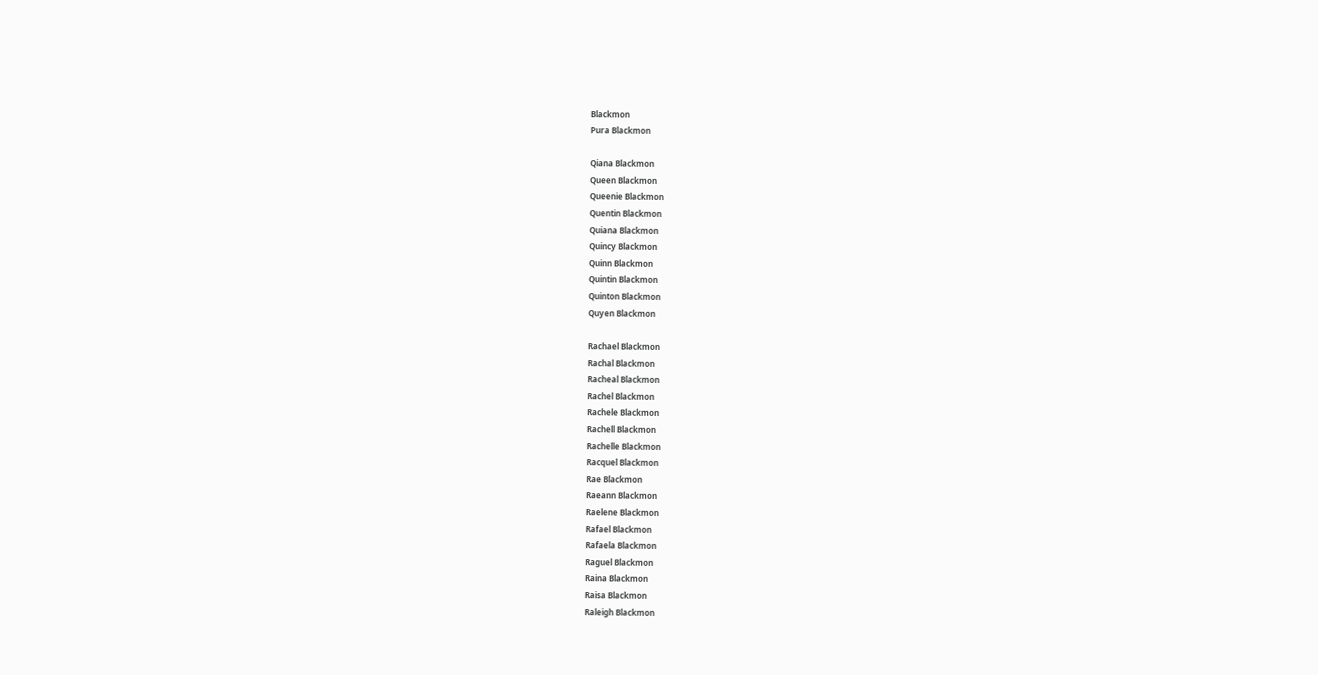Blackmon
Pura Blackmon

Qiana Blackmon
Queen Blackmon
Queenie Blackmon
Quentin Blackmon
Quiana Blackmon
Quincy Blackmon
Quinn Blackmon
Quintin Blackmon
Quinton Blackmon
Quyen Blackmon

Rachael Blackmon
Rachal Blackmon
Racheal Blackmon
Rachel Blackmon
Rachele Blackmon
Rachell Blackmon
Rachelle Blackmon
Racquel Blackmon
Rae Blackmon
Raeann Blackmon
Raelene Blackmon
Rafael Blackmon
Rafaela Blackmon
Raguel Blackmon
Raina Blackmon
Raisa Blackmon
Raleigh Blackmon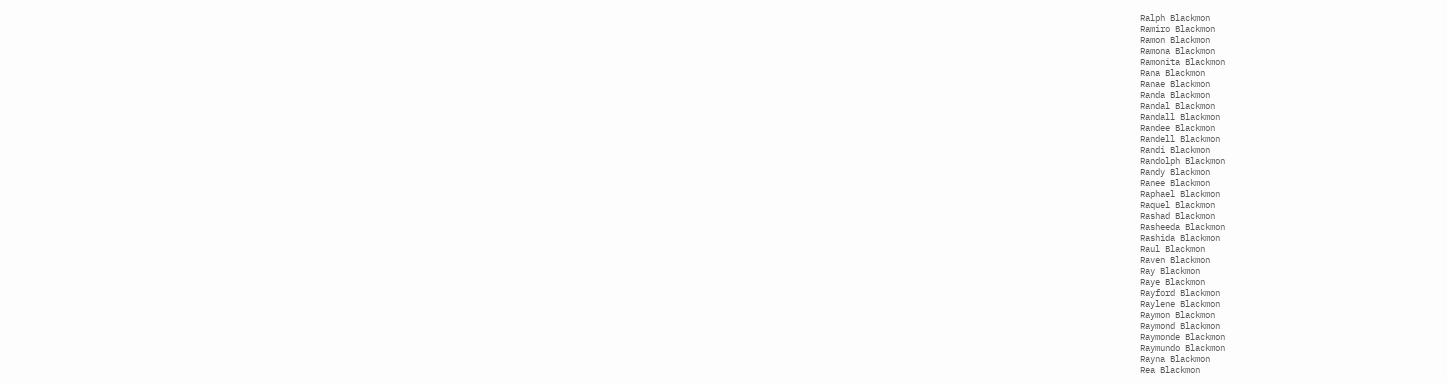Ralph Blackmon
Ramiro Blackmon
Ramon Blackmon
Ramona Blackmon
Ramonita Blackmon
Rana Blackmon
Ranae Blackmon
Randa Blackmon
Randal Blackmon
Randall Blackmon
Randee Blackmon
Randell Blackmon
Randi Blackmon
Randolph Blackmon
Randy Blackmon
Ranee Blackmon
Raphael Blackmon
Raquel Blackmon
Rashad Blackmon
Rasheeda Blackmon
Rashida Blackmon
Raul Blackmon
Raven Blackmon
Ray Blackmon
Raye Blackmon
Rayford Blackmon
Raylene Blackmon
Raymon Blackmon
Raymond Blackmon
Raymonde Blackmon
Raymundo Blackmon
Rayna Blackmon
Rea Blackmon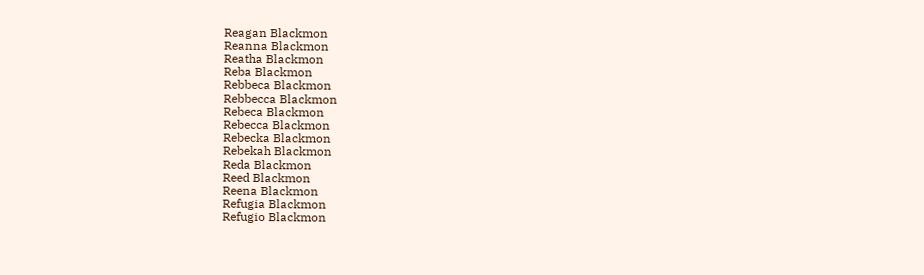Reagan Blackmon
Reanna Blackmon
Reatha Blackmon
Reba Blackmon
Rebbeca Blackmon
Rebbecca Blackmon
Rebeca Blackmon
Rebecca Blackmon
Rebecka Blackmon
Rebekah Blackmon
Reda Blackmon
Reed Blackmon
Reena Blackmon
Refugia Blackmon
Refugio Blackmon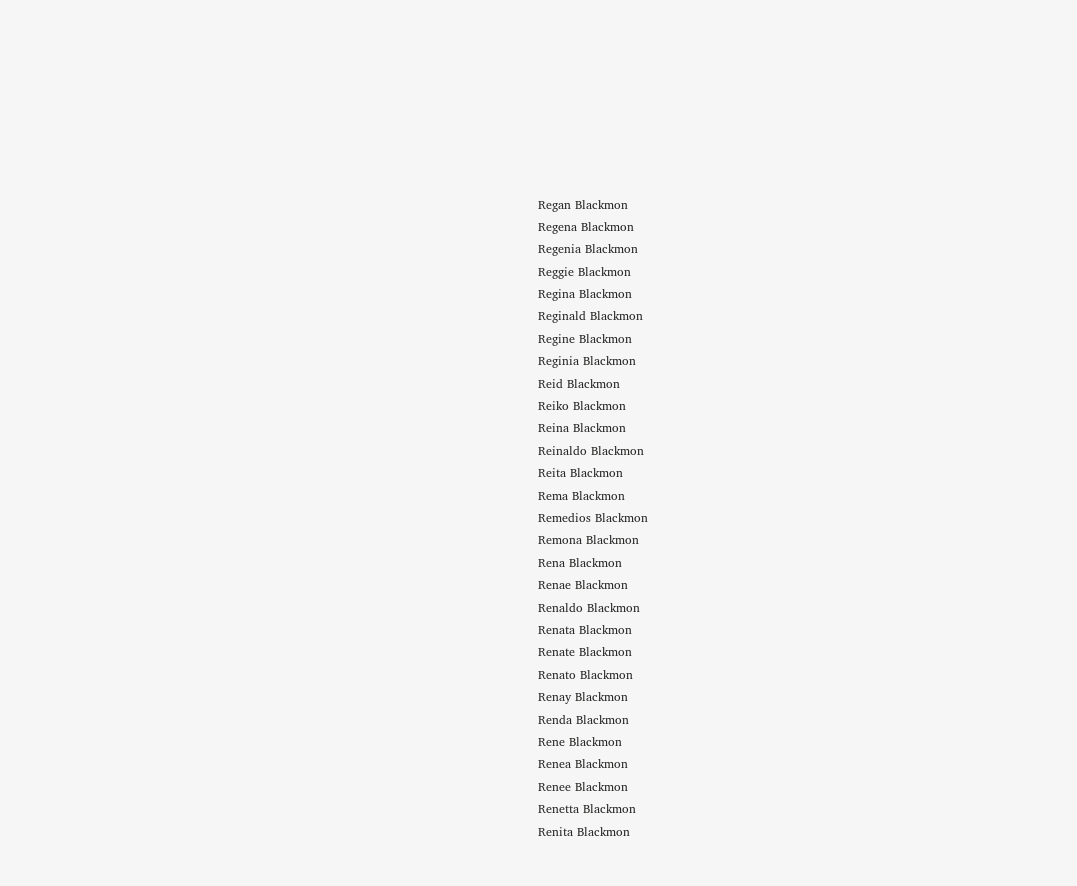Regan Blackmon
Regena Blackmon
Regenia Blackmon
Reggie Blackmon
Regina Blackmon
Reginald Blackmon
Regine Blackmon
Reginia Blackmon
Reid Blackmon
Reiko Blackmon
Reina Blackmon
Reinaldo Blackmon
Reita Blackmon
Rema Blackmon
Remedios Blackmon
Remona Blackmon
Rena Blackmon
Renae Blackmon
Renaldo Blackmon
Renata Blackmon
Renate Blackmon
Renato Blackmon
Renay Blackmon
Renda Blackmon
Rene Blackmon
Renea Blackmon
Renee Blackmon
Renetta Blackmon
Renita Blackmon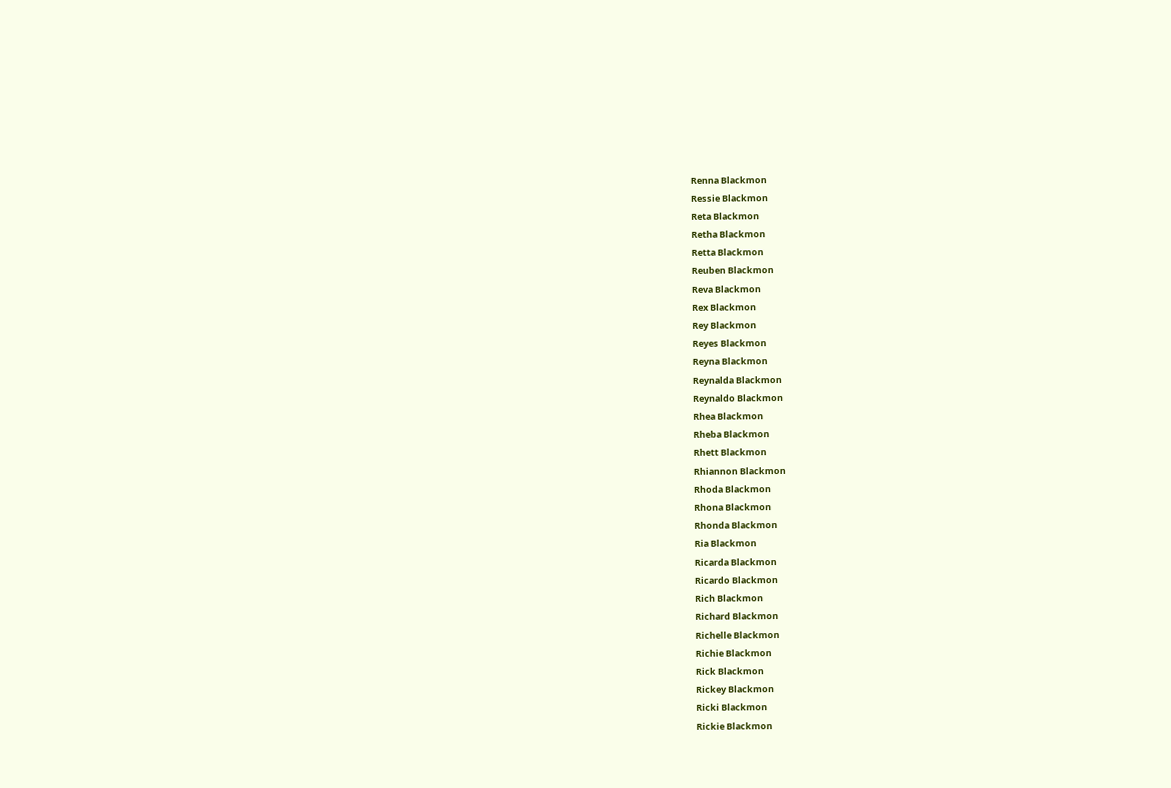Renna Blackmon
Ressie Blackmon
Reta Blackmon
Retha Blackmon
Retta Blackmon
Reuben Blackmon
Reva Blackmon
Rex Blackmon
Rey Blackmon
Reyes Blackmon
Reyna Blackmon
Reynalda Blackmon
Reynaldo Blackmon
Rhea Blackmon
Rheba Blackmon
Rhett Blackmon
Rhiannon Blackmon
Rhoda Blackmon
Rhona Blackmon
Rhonda Blackmon
Ria Blackmon
Ricarda Blackmon
Ricardo Blackmon
Rich Blackmon
Richard Blackmon
Richelle Blackmon
Richie Blackmon
Rick Blackmon
Rickey Blackmon
Ricki Blackmon
Rickie Blackmon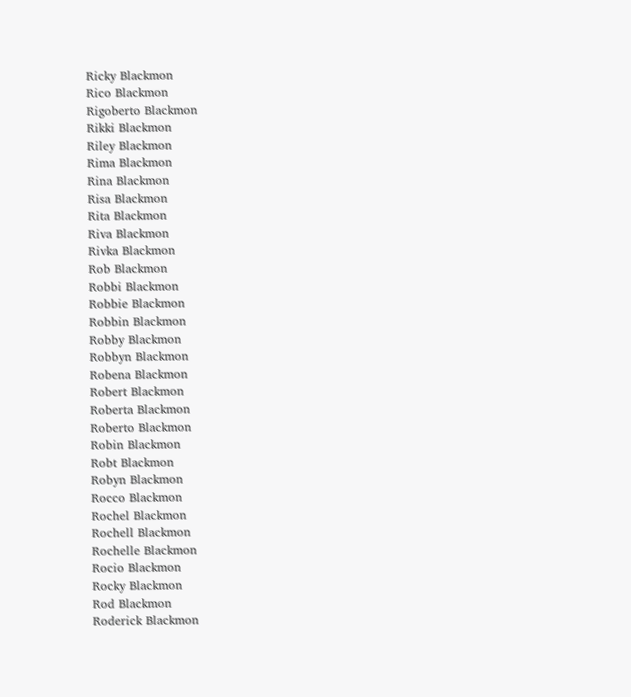Ricky Blackmon
Rico Blackmon
Rigoberto Blackmon
Rikki Blackmon
Riley Blackmon
Rima Blackmon
Rina Blackmon
Risa Blackmon
Rita Blackmon
Riva Blackmon
Rivka Blackmon
Rob Blackmon
Robbi Blackmon
Robbie Blackmon
Robbin Blackmon
Robby Blackmon
Robbyn Blackmon
Robena Blackmon
Robert Blackmon
Roberta Blackmon
Roberto Blackmon
Robin Blackmon
Robt Blackmon
Robyn Blackmon
Rocco Blackmon
Rochel Blackmon
Rochell Blackmon
Rochelle Blackmon
Rocio Blackmon
Rocky Blackmon
Rod Blackmon
Roderick Blackmon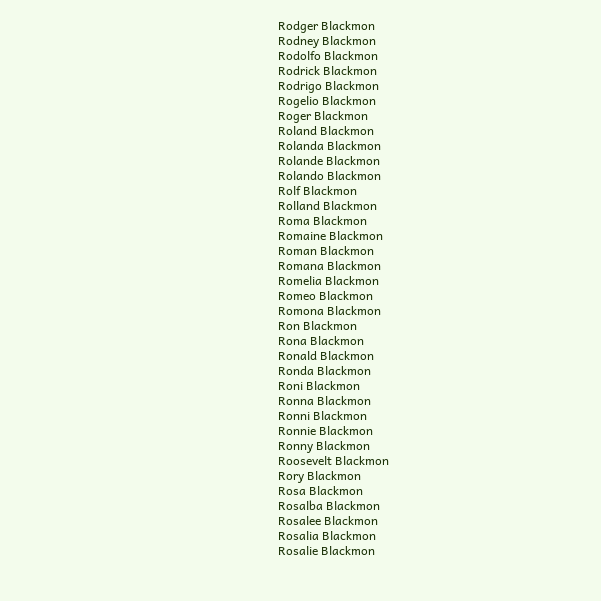Rodger Blackmon
Rodney Blackmon
Rodolfo Blackmon
Rodrick Blackmon
Rodrigo Blackmon
Rogelio Blackmon
Roger Blackmon
Roland Blackmon
Rolanda Blackmon
Rolande Blackmon
Rolando Blackmon
Rolf Blackmon
Rolland Blackmon
Roma Blackmon
Romaine Blackmon
Roman Blackmon
Romana Blackmon
Romelia Blackmon
Romeo Blackmon
Romona Blackmon
Ron Blackmon
Rona Blackmon
Ronald Blackmon
Ronda Blackmon
Roni Blackmon
Ronna Blackmon
Ronni Blackmon
Ronnie Blackmon
Ronny Blackmon
Roosevelt Blackmon
Rory Blackmon
Rosa Blackmon
Rosalba Blackmon
Rosalee Blackmon
Rosalia Blackmon
Rosalie Blackmon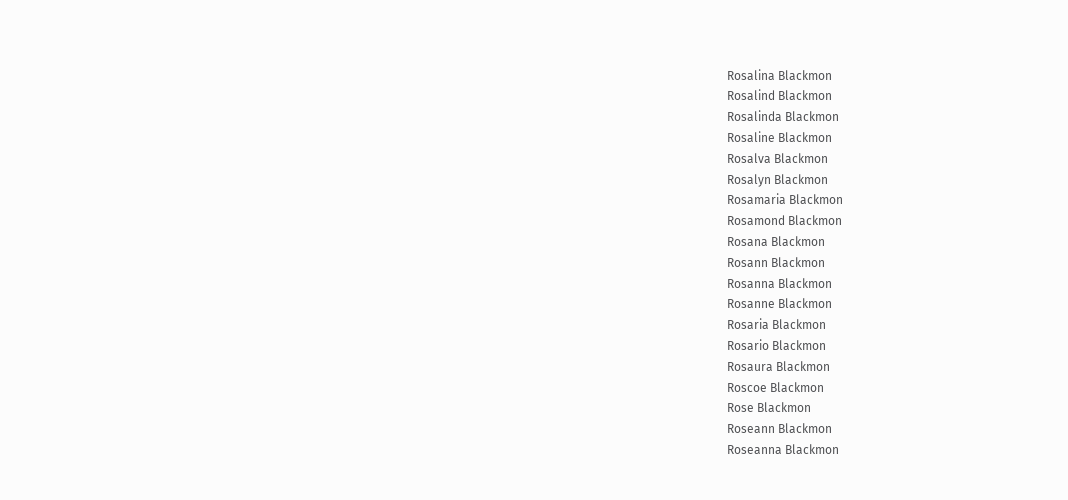Rosalina Blackmon
Rosalind Blackmon
Rosalinda Blackmon
Rosaline Blackmon
Rosalva Blackmon
Rosalyn Blackmon
Rosamaria Blackmon
Rosamond Blackmon
Rosana Blackmon
Rosann Blackmon
Rosanna Blackmon
Rosanne Blackmon
Rosaria Blackmon
Rosario Blackmon
Rosaura Blackmon
Roscoe Blackmon
Rose Blackmon
Roseann Blackmon
Roseanna Blackmon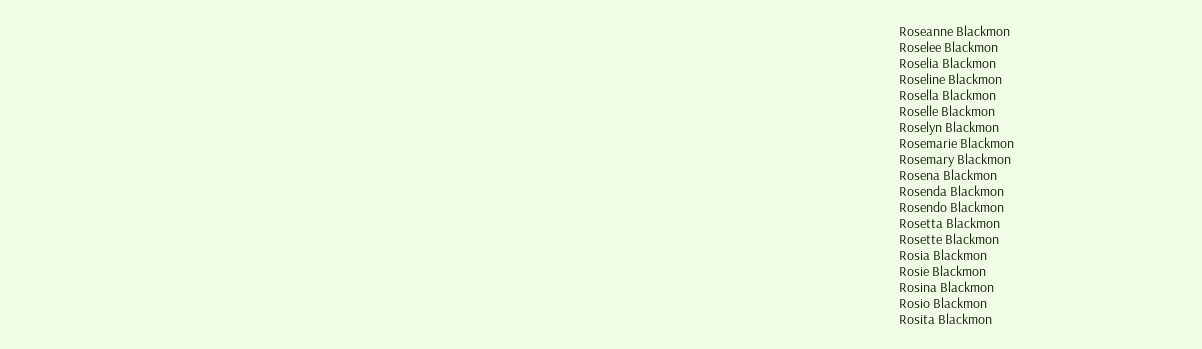Roseanne Blackmon
Roselee Blackmon
Roselia Blackmon
Roseline Blackmon
Rosella Blackmon
Roselle Blackmon
Roselyn Blackmon
Rosemarie Blackmon
Rosemary Blackmon
Rosena Blackmon
Rosenda Blackmon
Rosendo Blackmon
Rosetta Blackmon
Rosette Blackmon
Rosia Blackmon
Rosie Blackmon
Rosina Blackmon
Rosio Blackmon
Rosita Blackmon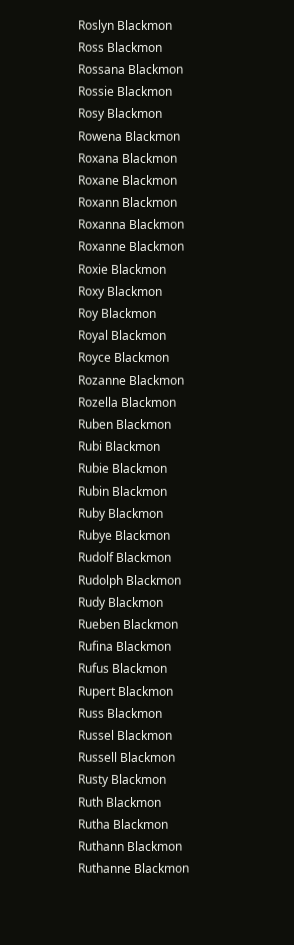Roslyn Blackmon
Ross Blackmon
Rossana Blackmon
Rossie Blackmon
Rosy Blackmon
Rowena Blackmon
Roxana Blackmon
Roxane Blackmon
Roxann Blackmon
Roxanna Blackmon
Roxanne Blackmon
Roxie Blackmon
Roxy Blackmon
Roy Blackmon
Royal Blackmon
Royce Blackmon
Rozanne Blackmon
Rozella Blackmon
Ruben Blackmon
Rubi Blackmon
Rubie Blackmon
Rubin Blackmon
Ruby Blackmon
Rubye Blackmon
Rudolf Blackmon
Rudolph Blackmon
Rudy Blackmon
Rueben Blackmon
Rufina Blackmon
Rufus Blackmon
Rupert Blackmon
Russ Blackmon
Russel Blackmon
Russell Blackmon
Rusty Blackmon
Ruth Blackmon
Rutha Blackmon
Ruthann Blackmon
Ruthanne Blackmon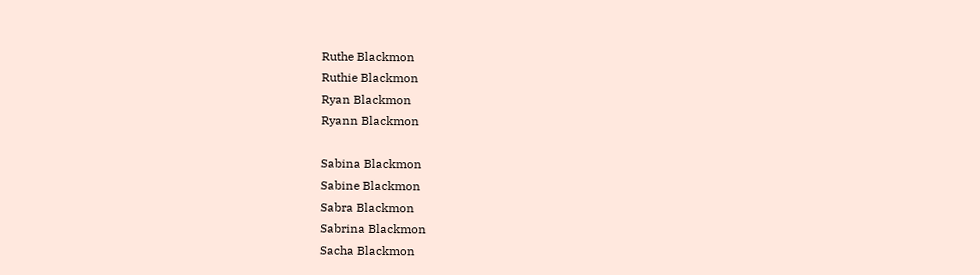Ruthe Blackmon
Ruthie Blackmon
Ryan Blackmon
Ryann Blackmon

Sabina Blackmon
Sabine Blackmon
Sabra Blackmon
Sabrina Blackmon
Sacha Blackmon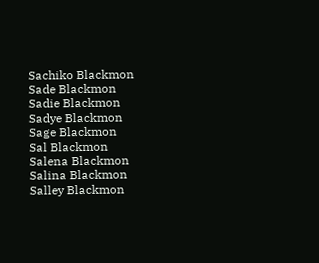Sachiko Blackmon
Sade Blackmon
Sadie Blackmon
Sadye Blackmon
Sage Blackmon
Sal Blackmon
Salena Blackmon
Salina Blackmon
Salley Blackmon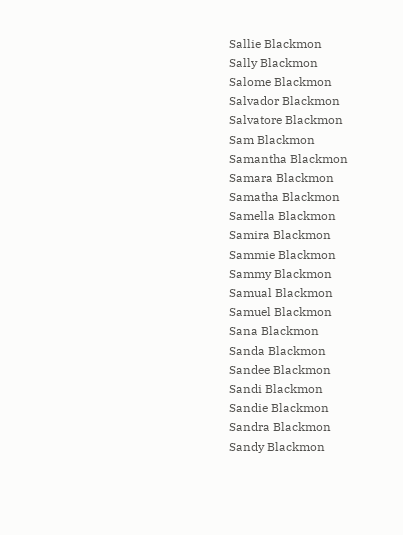Sallie Blackmon
Sally Blackmon
Salome Blackmon
Salvador Blackmon
Salvatore Blackmon
Sam Blackmon
Samantha Blackmon
Samara Blackmon
Samatha Blackmon
Samella Blackmon
Samira Blackmon
Sammie Blackmon
Sammy Blackmon
Samual Blackmon
Samuel Blackmon
Sana Blackmon
Sanda Blackmon
Sandee Blackmon
Sandi Blackmon
Sandie Blackmon
Sandra Blackmon
Sandy Blackmon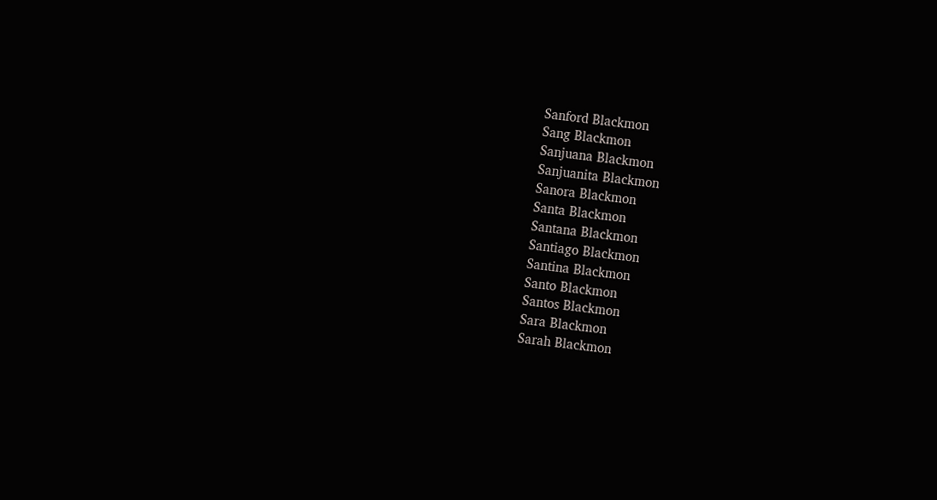Sanford Blackmon
Sang Blackmon
Sanjuana Blackmon
Sanjuanita Blackmon
Sanora Blackmon
Santa Blackmon
Santana Blackmon
Santiago Blackmon
Santina Blackmon
Santo Blackmon
Santos Blackmon
Sara Blackmon
Sarah Blackmon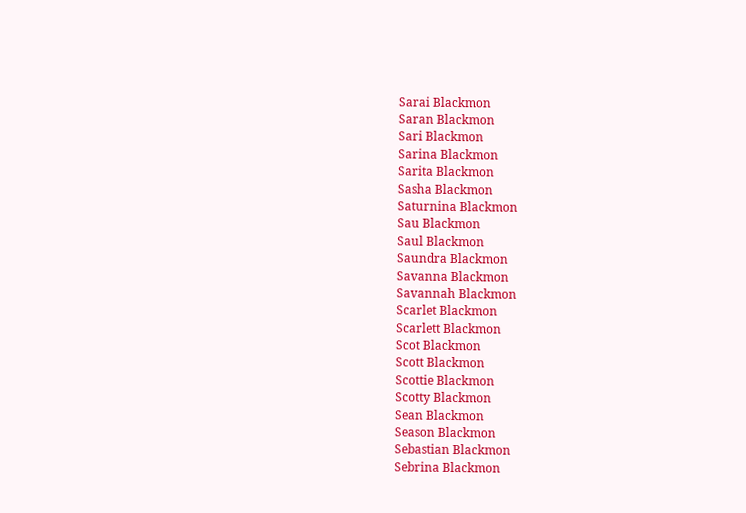Sarai Blackmon
Saran Blackmon
Sari Blackmon
Sarina Blackmon
Sarita Blackmon
Sasha Blackmon
Saturnina Blackmon
Sau Blackmon
Saul Blackmon
Saundra Blackmon
Savanna Blackmon
Savannah Blackmon
Scarlet Blackmon
Scarlett Blackmon
Scot Blackmon
Scott Blackmon
Scottie Blackmon
Scotty Blackmon
Sean Blackmon
Season Blackmon
Sebastian Blackmon
Sebrina Blackmon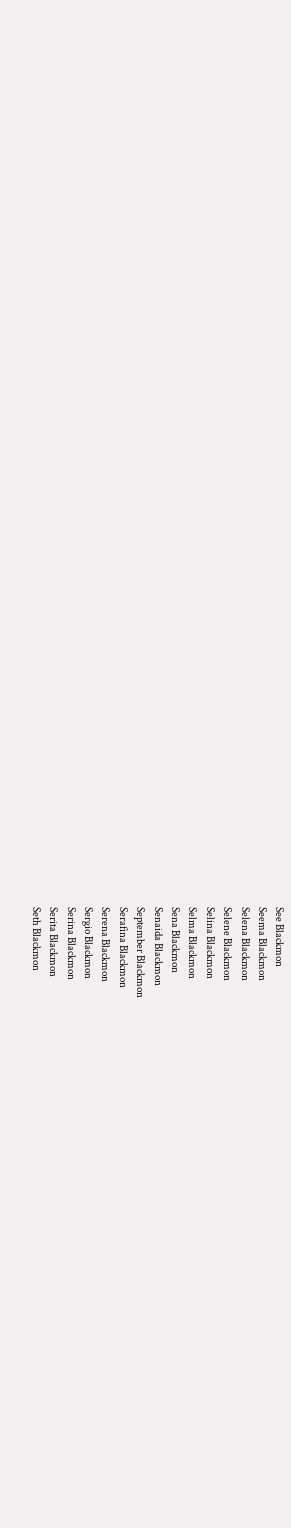See Blackmon
Seema Blackmon
Selena Blackmon
Selene Blackmon
Selina Blackmon
Selma Blackmon
Sena Blackmon
Senaida Blackmon
September Blackmon
Serafina Blackmon
Serena Blackmon
Sergio Blackmon
Serina Blackmon
Serita Blackmon
Seth Blackmon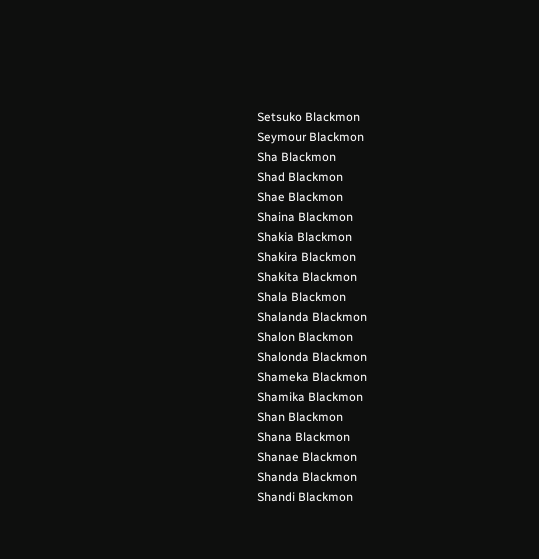Setsuko Blackmon
Seymour Blackmon
Sha Blackmon
Shad Blackmon
Shae Blackmon
Shaina Blackmon
Shakia Blackmon
Shakira Blackmon
Shakita Blackmon
Shala Blackmon
Shalanda Blackmon
Shalon Blackmon
Shalonda Blackmon
Shameka Blackmon
Shamika Blackmon
Shan Blackmon
Shana Blackmon
Shanae Blackmon
Shanda Blackmon
Shandi Blackmon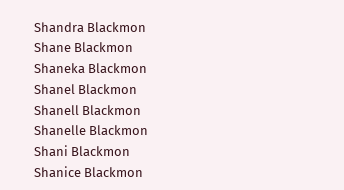Shandra Blackmon
Shane Blackmon
Shaneka Blackmon
Shanel Blackmon
Shanell Blackmon
Shanelle Blackmon
Shani Blackmon
Shanice Blackmon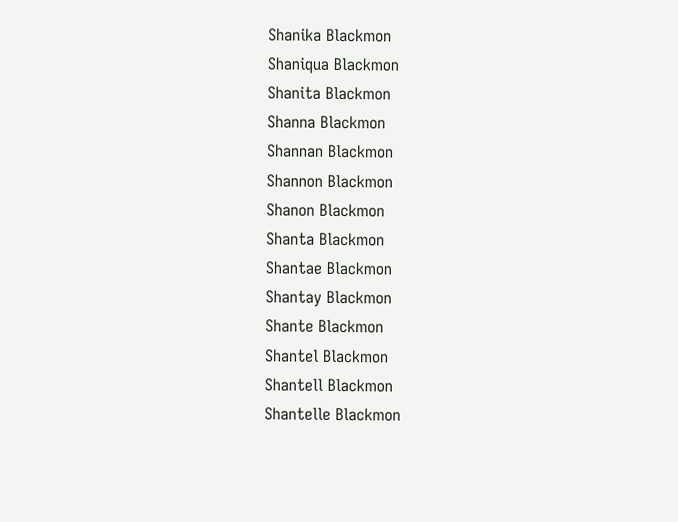Shanika Blackmon
Shaniqua Blackmon
Shanita Blackmon
Shanna Blackmon
Shannan Blackmon
Shannon Blackmon
Shanon Blackmon
Shanta Blackmon
Shantae Blackmon
Shantay Blackmon
Shante Blackmon
Shantel Blackmon
Shantell Blackmon
Shantelle Blackmon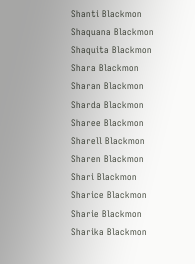Shanti Blackmon
Shaquana Blackmon
Shaquita Blackmon
Shara Blackmon
Sharan Blackmon
Sharda Blackmon
Sharee Blackmon
Sharell Blackmon
Sharen Blackmon
Shari Blackmon
Sharice Blackmon
Sharie Blackmon
Sharika Blackmon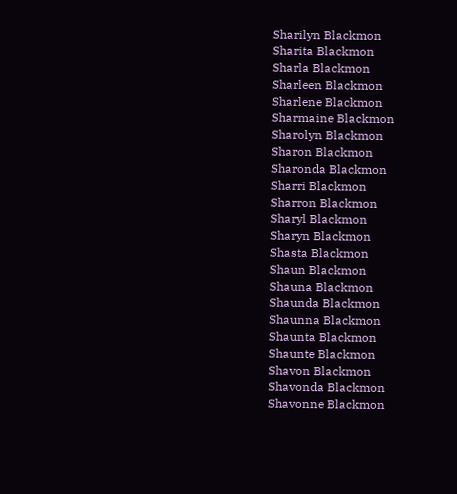Sharilyn Blackmon
Sharita Blackmon
Sharla Blackmon
Sharleen Blackmon
Sharlene Blackmon
Sharmaine Blackmon
Sharolyn Blackmon
Sharon Blackmon
Sharonda Blackmon
Sharri Blackmon
Sharron Blackmon
Sharyl Blackmon
Sharyn Blackmon
Shasta Blackmon
Shaun Blackmon
Shauna Blackmon
Shaunda Blackmon
Shaunna Blackmon
Shaunta Blackmon
Shaunte Blackmon
Shavon Blackmon
Shavonda Blackmon
Shavonne Blackmon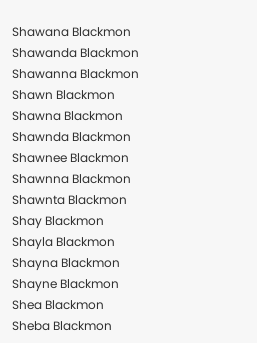Shawana Blackmon
Shawanda Blackmon
Shawanna Blackmon
Shawn Blackmon
Shawna Blackmon
Shawnda Blackmon
Shawnee Blackmon
Shawnna Blackmon
Shawnta Blackmon
Shay Blackmon
Shayla Blackmon
Shayna Blackmon
Shayne Blackmon
Shea Blackmon
Sheba Blackmon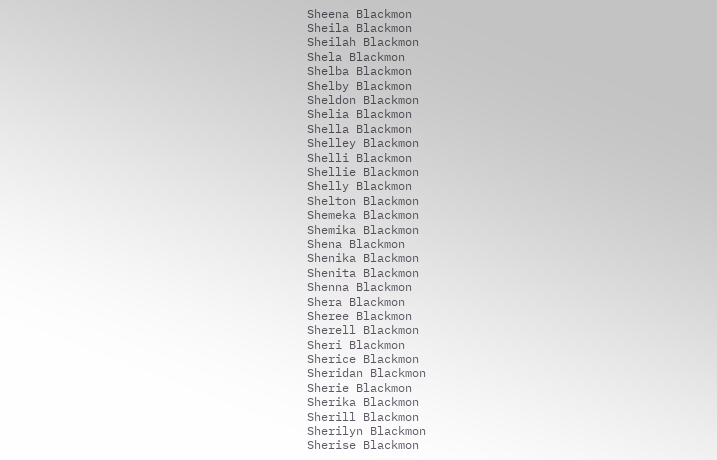Sheena Blackmon
Sheila Blackmon
Sheilah Blackmon
Shela Blackmon
Shelba Blackmon
Shelby Blackmon
Sheldon Blackmon
Shelia Blackmon
Shella Blackmon
Shelley Blackmon
Shelli Blackmon
Shellie Blackmon
Shelly Blackmon
Shelton Blackmon
Shemeka Blackmon
Shemika Blackmon
Shena Blackmon
Shenika Blackmon
Shenita Blackmon
Shenna Blackmon
Shera Blackmon
Sheree Blackmon
Sherell Blackmon
Sheri Blackmon
Sherice Blackmon
Sheridan Blackmon
Sherie Blackmon
Sherika Blackmon
Sherill Blackmon
Sherilyn Blackmon
Sherise Blackmon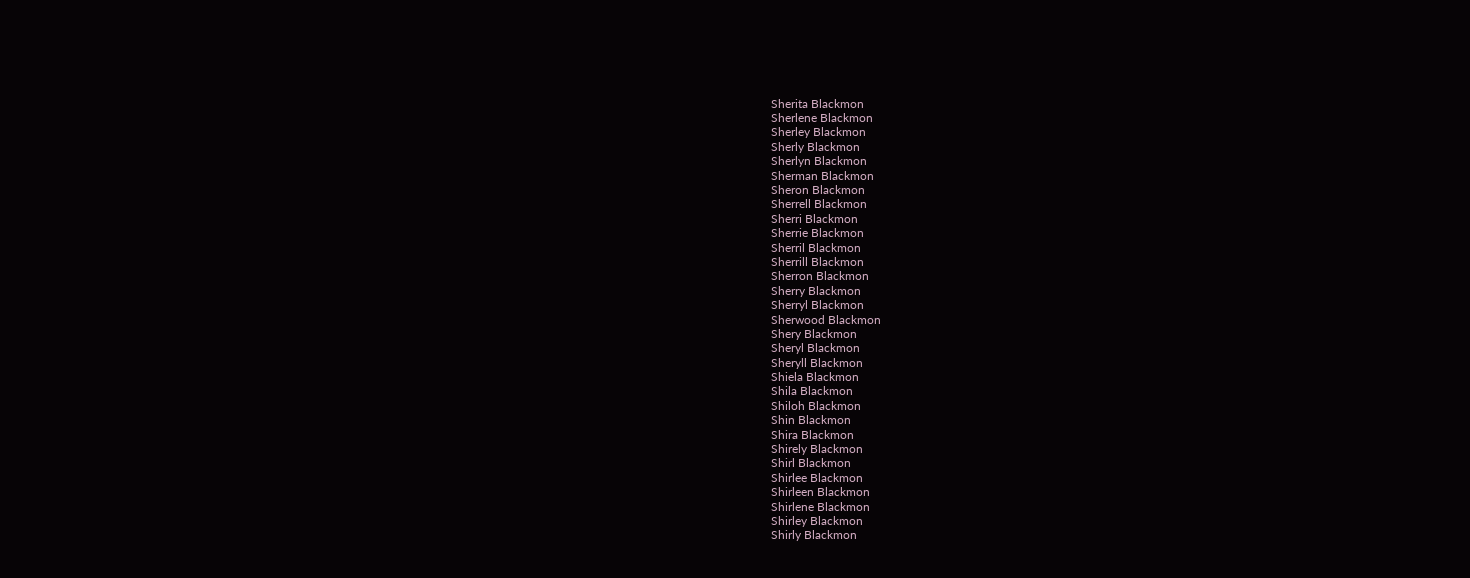Sherita Blackmon
Sherlene Blackmon
Sherley Blackmon
Sherly Blackmon
Sherlyn Blackmon
Sherman Blackmon
Sheron Blackmon
Sherrell Blackmon
Sherri Blackmon
Sherrie Blackmon
Sherril Blackmon
Sherrill Blackmon
Sherron Blackmon
Sherry Blackmon
Sherryl Blackmon
Sherwood Blackmon
Shery Blackmon
Sheryl Blackmon
Sheryll Blackmon
Shiela Blackmon
Shila Blackmon
Shiloh Blackmon
Shin Blackmon
Shira Blackmon
Shirely Blackmon
Shirl Blackmon
Shirlee Blackmon
Shirleen Blackmon
Shirlene Blackmon
Shirley Blackmon
Shirly Blackmon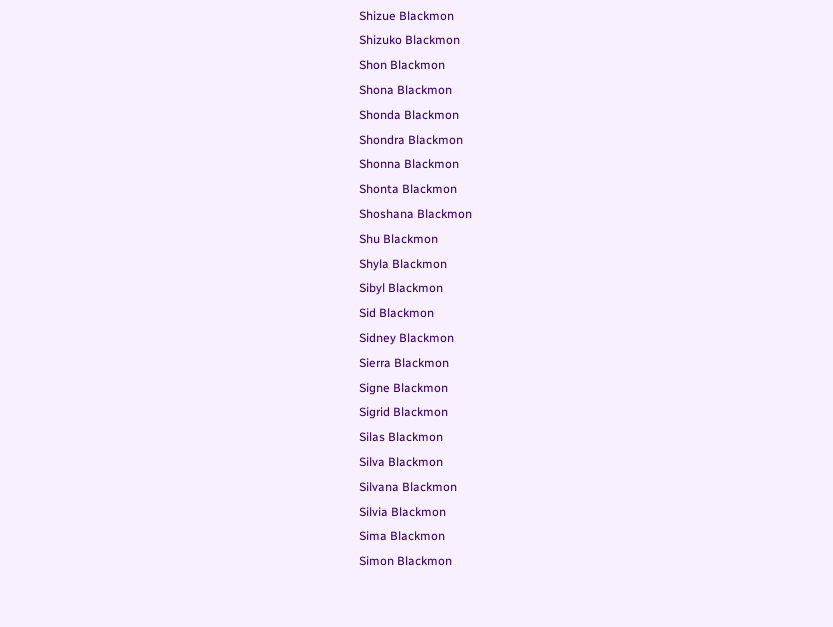Shizue Blackmon
Shizuko Blackmon
Shon Blackmon
Shona Blackmon
Shonda Blackmon
Shondra Blackmon
Shonna Blackmon
Shonta Blackmon
Shoshana Blackmon
Shu Blackmon
Shyla Blackmon
Sibyl Blackmon
Sid Blackmon
Sidney Blackmon
Sierra Blackmon
Signe Blackmon
Sigrid Blackmon
Silas Blackmon
Silva Blackmon
Silvana Blackmon
Silvia Blackmon
Sima Blackmon
Simon Blackmon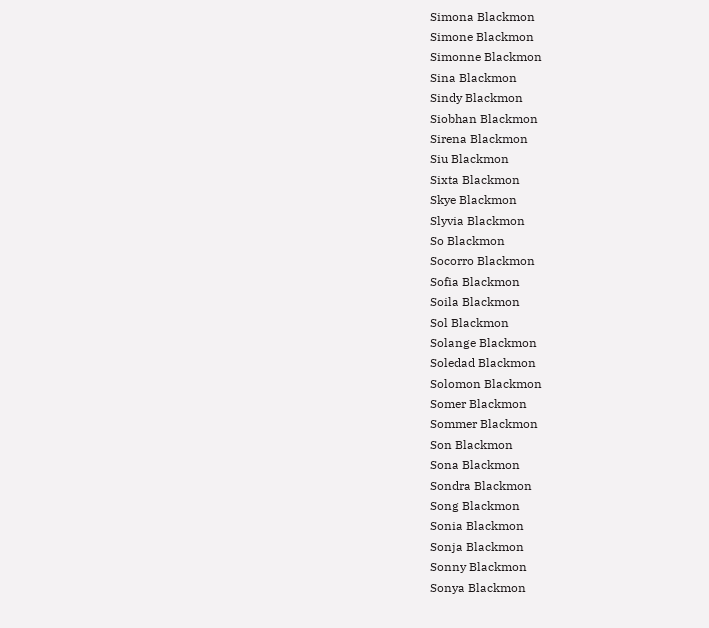Simona Blackmon
Simone Blackmon
Simonne Blackmon
Sina Blackmon
Sindy Blackmon
Siobhan Blackmon
Sirena Blackmon
Siu Blackmon
Sixta Blackmon
Skye Blackmon
Slyvia Blackmon
So Blackmon
Socorro Blackmon
Sofia Blackmon
Soila Blackmon
Sol Blackmon
Solange Blackmon
Soledad Blackmon
Solomon Blackmon
Somer Blackmon
Sommer Blackmon
Son Blackmon
Sona Blackmon
Sondra Blackmon
Song Blackmon
Sonia Blackmon
Sonja Blackmon
Sonny Blackmon
Sonya Blackmon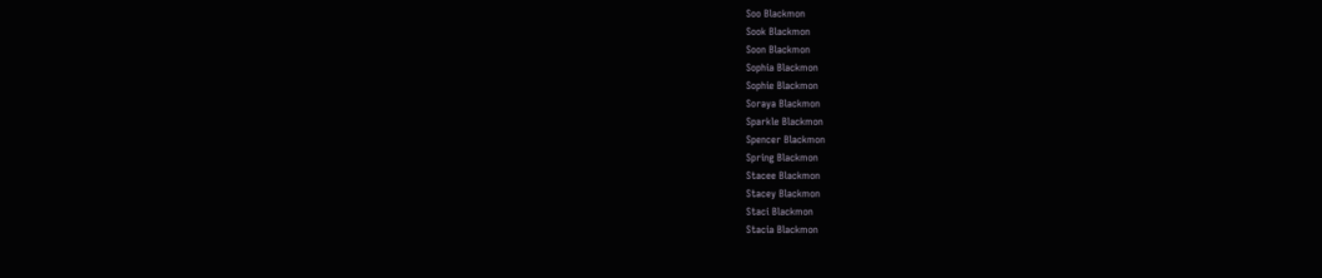Soo Blackmon
Sook Blackmon
Soon Blackmon
Sophia Blackmon
Sophie Blackmon
Soraya Blackmon
Sparkle Blackmon
Spencer Blackmon
Spring Blackmon
Stacee Blackmon
Stacey Blackmon
Staci Blackmon
Stacia Blackmon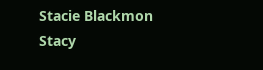Stacie Blackmon
Stacy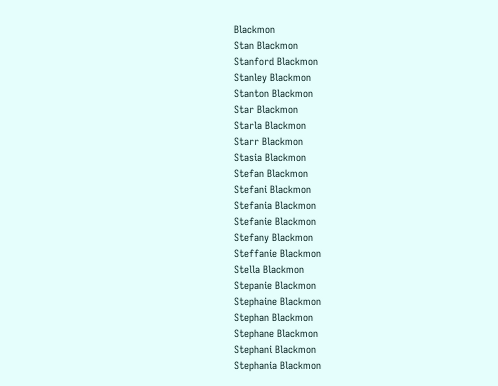Blackmon
Stan Blackmon
Stanford Blackmon
Stanley Blackmon
Stanton Blackmon
Star Blackmon
Starla Blackmon
Starr Blackmon
Stasia Blackmon
Stefan Blackmon
Stefani Blackmon
Stefania Blackmon
Stefanie Blackmon
Stefany Blackmon
Steffanie Blackmon
Stella Blackmon
Stepanie Blackmon
Stephaine Blackmon
Stephan Blackmon
Stephane Blackmon
Stephani Blackmon
Stephania Blackmon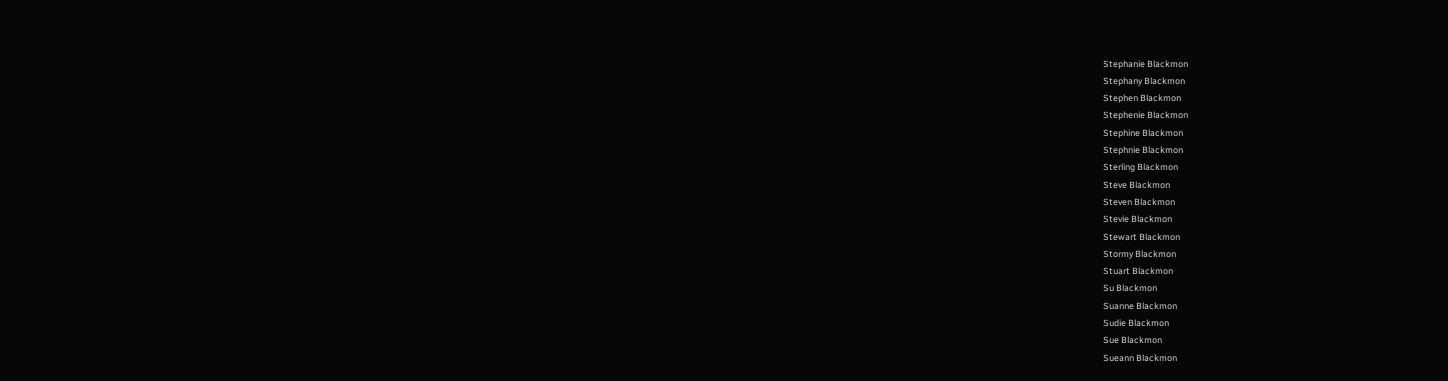Stephanie Blackmon
Stephany Blackmon
Stephen Blackmon
Stephenie Blackmon
Stephine Blackmon
Stephnie Blackmon
Sterling Blackmon
Steve Blackmon
Steven Blackmon
Stevie Blackmon
Stewart Blackmon
Stormy Blackmon
Stuart Blackmon
Su Blackmon
Suanne Blackmon
Sudie Blackmon
Sue Blackmon
Sueann Blackmon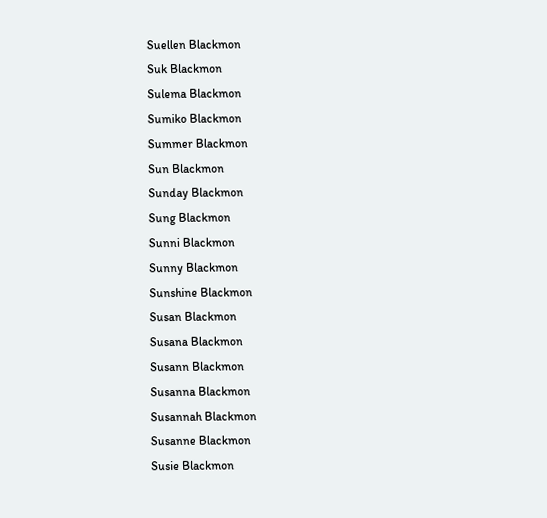Suellen Blackmon
Suk Blackmon
Sulema Blackmon
Sumiko Blackmon
Summer Blackmon
Sun Blackmon
Sunday Blackmon
Sung Blackmon
Sunni Blackmon
Sunny Blackmon
Sunshine Blackmon
Susan Blackmon
Susana Blackmon
Susann Blackmon
Susanna Blackmon
Susannah Blackmon
Susanne Blackmon
Susie Blackmon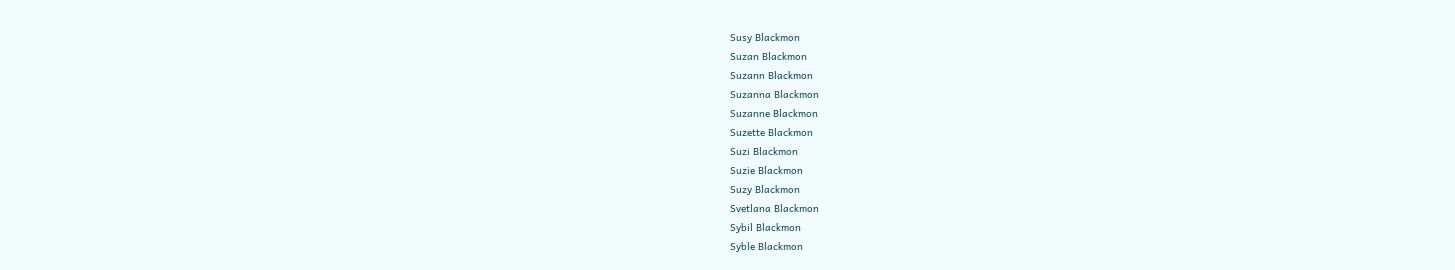Susy Blackmon
Suzan Blackmon
Suzann Blackmon
Suzanna Blackmon
Suzanne Blackmon
Suzette Blackmon
Suzi Blackmon
Suzie Blackmon
Suzy Blackmon
Svetlana Blackmon
Sybil Blackmon
Syble Blackmon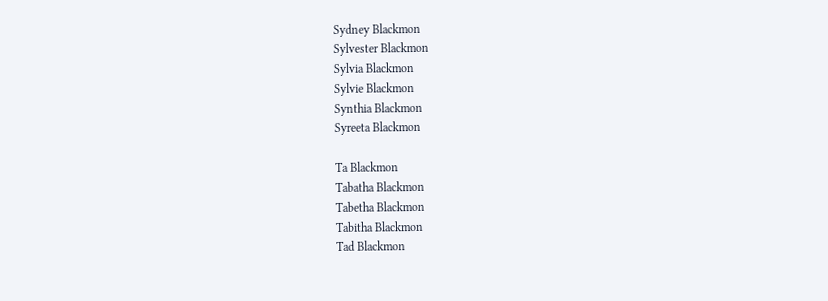Sydney Blackmon
Sylvester Blackmon
Sylvia Blackmon
Sylvie Blackmon
Synthia Blackmon
Syreeta Blackmon

Ta Blackmon
Tabatha Blackmon
Tabetha Blackmon
Tabitha Blackmon
Tad Blackmon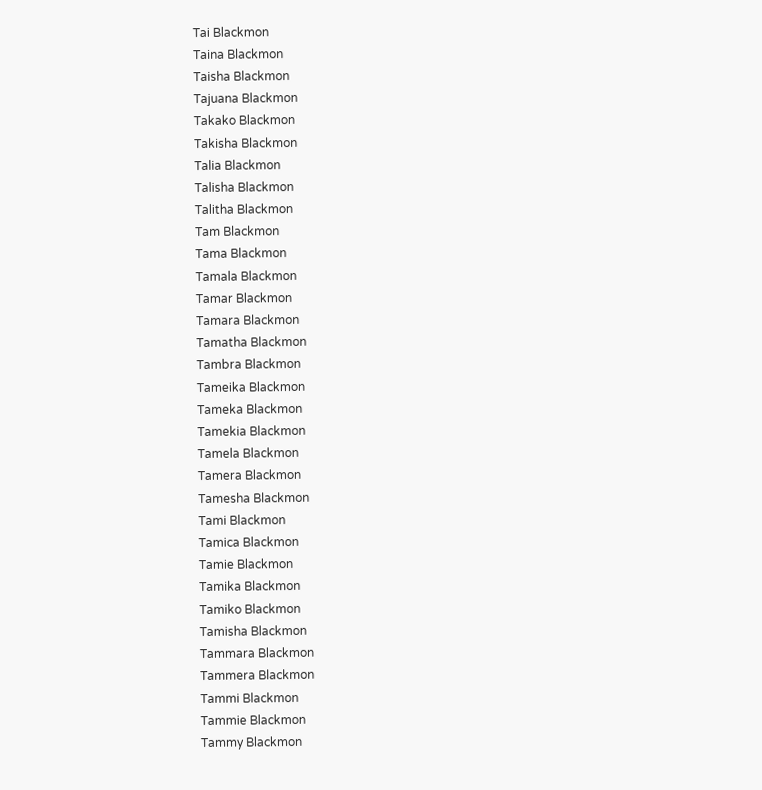Tai Blackmon
Taina Blackmon
Taisha Blackmon
Tajuana Blackmon
Takako Blackmon
Takisha Blackmon
Talia Blackmon
Talisha Blackmon
Talitha Blackmon
Tam Blackmon
Tama Blackmon
Tamala Blackmon
Tamar Blackmon
Tamara Blackmon
Tamatha Blackmon
Tambra Blackmon
Tameika Blackmon
Tameka Blackmon
Tamekia Blackmon
Tamela Blackmon
Tamera Blackmon
Tamesha Blackmon
Tami Blackmon
Tamica Blackmon
Tamie Blackmon
Tamika Blackmon
Tamiko Blackmon
Tamisha Blackmon
Tammara Blackmon
Tammera Blackmon
Tammi Blackmon
Tammie Blackmon
Tammy Blackmon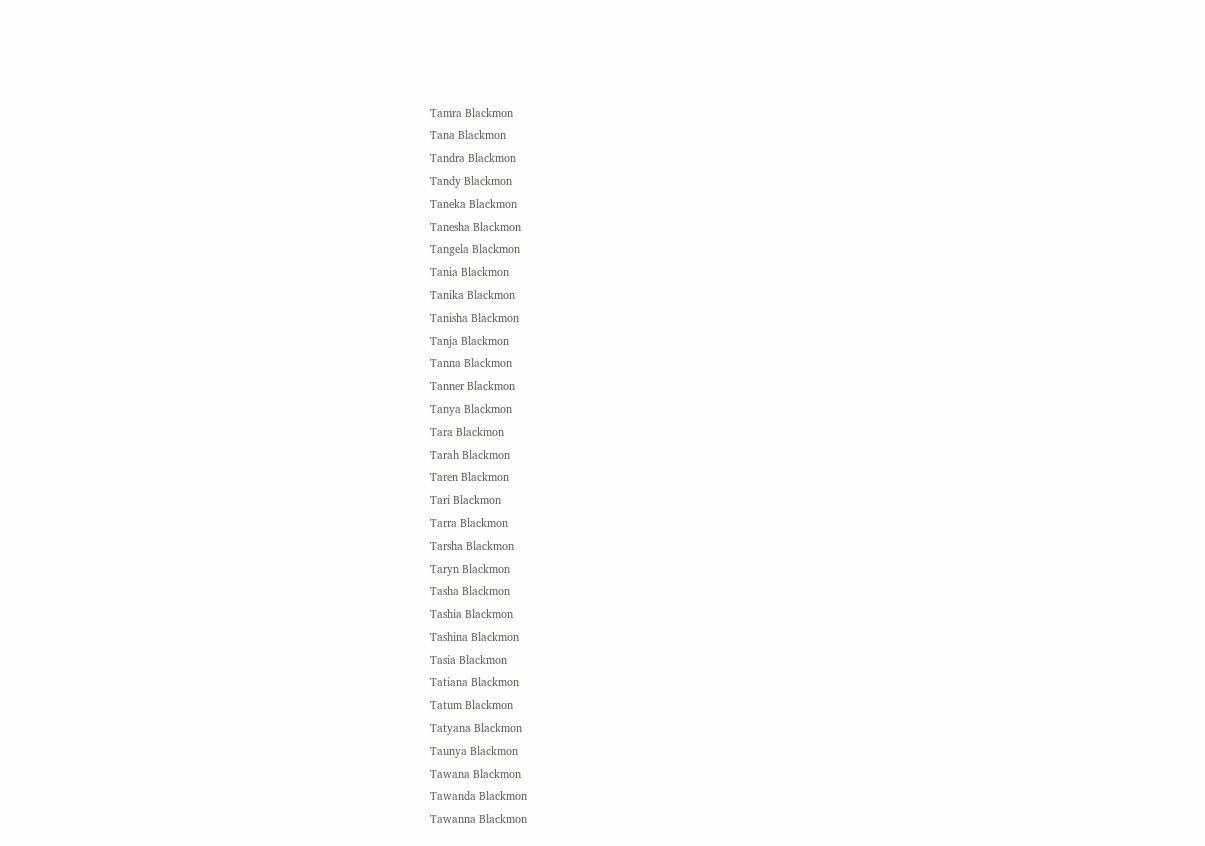Tamra Blackmon
Tana Blackmon
Tandra Blackmon
Tandy Blackmon
Taneka Blackmon
Tanesha Blackmon
Tangela Blackmon
Tania Blackmon
Tanika Blackmon
Tanisha Blackmon
Tanja Blackmon
Tanna Blackmon
Tanner Blackmon
Tanya Blackmon
Tara Blackmon
Tarah Blackmon
Taren Blackmon
Tari Blackmon
Tarra Blackmon
Tarsha Blackmon
Taryn Blackmon
Tasha Blackmon
Tashia Blackmon
Tashina Blackmon
Tasia Blackmon
Tatiana Blackmon
Tatum Blackmon
Tatyana Blackmon
Taunya Blackmon
Tawana Blackmon
Tawanda Blackmon
Tawanna Blackmon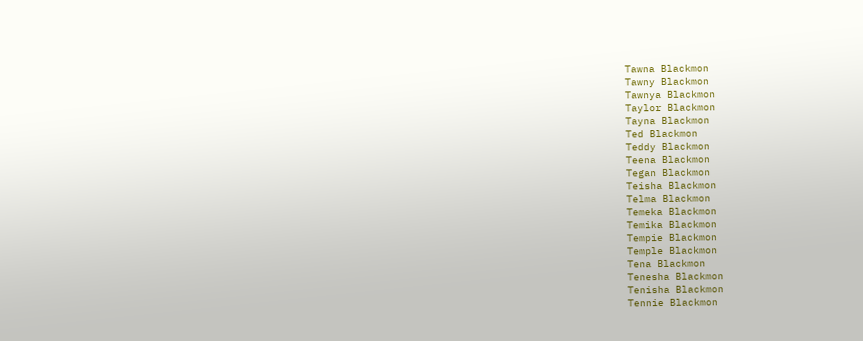Tawna Blackmon
Tawny Blackmon
Tawnya Blackmon
Taylor Blackmon
Tayna Blackmon
Ted Blackmon
Teddy Blackmon
Teena Blackmon
Tegan Blackmon
Teisha Blackmon
Telma Blackmon
Temeka Blackmon
Temika Blackmon
Tempie Blackmon
Temple Blackmon
Tena Blackmon
Tenesha Blackmon
Tenisha Blackmon
Tennie Blackmon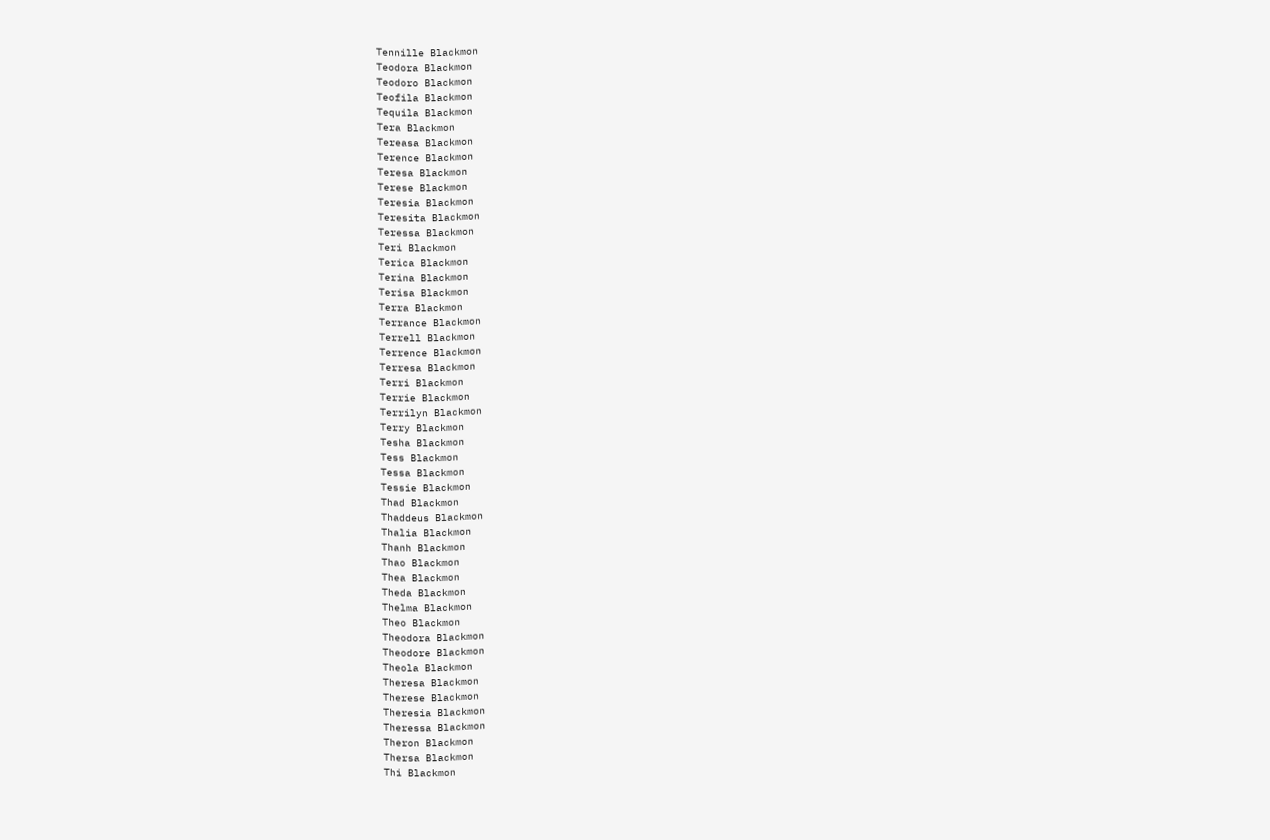Tennille Blackmon
Teodora Blackmon
Teodoro Blackmon
Teofila Blackmon
Tequila Blackmon
Tera Blackmon
Tereasa Blackmon
Terence Blackmon
Teresa Blackmon
Terese Blackmon
Teresia Blackmon
Teresita Blackmon
Teressa Blackmon
Teri Blackmon
Terica Blackmon
Terina Blackmon
Terisa Blackmon
Terra Blackmon
Terrance Blackmon
Terrell Blackmon
Terrence Blackmon
Terresa Blackmon
Terri Blackmon
Terrie Blackmon
Terrilyn Blackmon
Terry Blackmon
Tesha Blackmon
Tess Blackmon
Tessa Blackmon
Tessie Blackmon
Thad Blackmon
Thaddeus Blackmon
Thalia Blackmon
Thanh Blackmon
Thao Blackmon
Thea Blackmon
Theda Blackmon
Thelma Blackmon
Theo Blackmon
Theodora Blackmon
Theodore Blackmon
Theola Blackmon
Theresa Blackmon
Therese Blackmon
Theresia Blackmon
Theressa Blackmon
Theron Blackmon
Thersa Blackmon
Thi Blackmon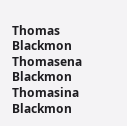Thomas Blackmon
Thomasena Blackmon
Thomasina Blackmon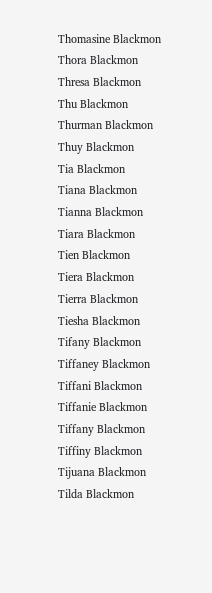Thomasine Blackmon
Thora Blackmon
Thresa Blackmon
Thu Blackmon
Thurman Blackmon
Thuy Blackmon
Tia Blackmon
Tiana Blackmon
Tianna Blackmon
Tiara Blackmon
Tien Blackmon
Tiera Blackmon
Tierra Blackmon
Tiesha Blackmon
Tifany Blackmon
Tiffaney Blackmon
Tiffani Blackmon
Tiffanie Blackmon
Tiffany Blackmon
Tiffiny Blackmon
Tijuana Blackmon
Tilda Blackmon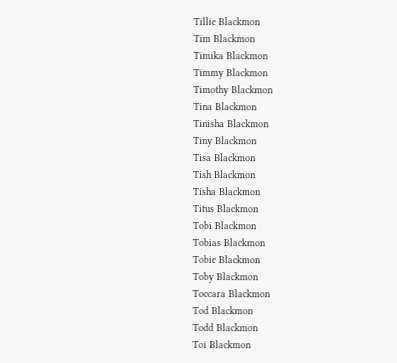Tillie Blackmon
Tim Blackmon
Timika Blackmon
Timmy Blackmon
Timothy Blackmon
Tina Blackmon
Tinisha Blackmon
Tiny Blackmon
Tisa Blackmon
Tish Blackmon
Tisha Blackmon
Titus Blackmon
Tobi Blackmon
Tobias Blackmon
Tobie Blackmon
Toby Blackmon
Toccara Blackmon
Tod Blackmon
Todd Blackmon
Toi Blackmon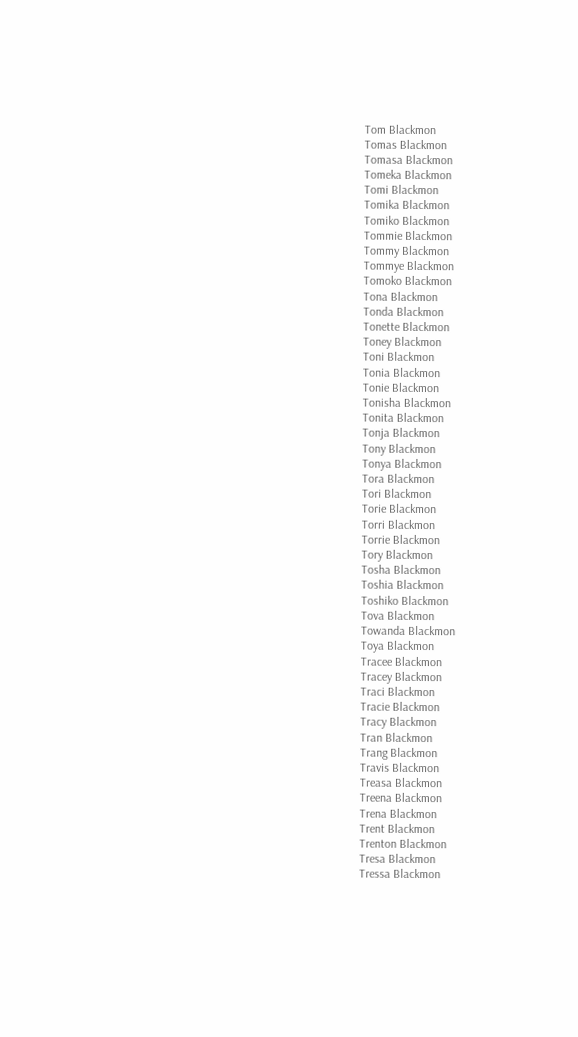Tom Blackmon
Tomas Blackmon
Tomasa Blackmon
Tomeka Blackmon
Tomi Blackmon
Tomika Blackmon
Tomiko Blackmon
Tommie Blackmon
Tommy Blackmon
Tommye Blackmon
Tomoko Blackmon
Tona Blackmon
Tonda Blackmon
Tonette Blackmon
Toney Blackmon
Toni Blackmon
Tonia Blackmon
Tonie Blackmon
Tonisha Blackmon
Tonita Blackmon
Tonja Blackmon
Tony Blackmon
Tonya Blackmon
Tora Blackmon
Tori Blackmon
Torie Blackmon
Torri Blackmon
Torrie Blackmon
Tory Blackmon
Tosha Blackmon
Toshia Blackmon
Toshiko Blackmon
Tova Blackmon
Towanda Blackmon
Toya Blackmon
Tracee Blackmon
Tracey Blackmon
Traci Blackmon
Tracie Blackmon
Tracy Blackmon
Tran Blackmon
Trang Blackmon
Travis Blackmon
Treasa Blackmon
Treena Blackmon
Trena Blackmon
Trent Blackmon
Trenton Blackmon
Tresa Blackmon
Tressa Blackmon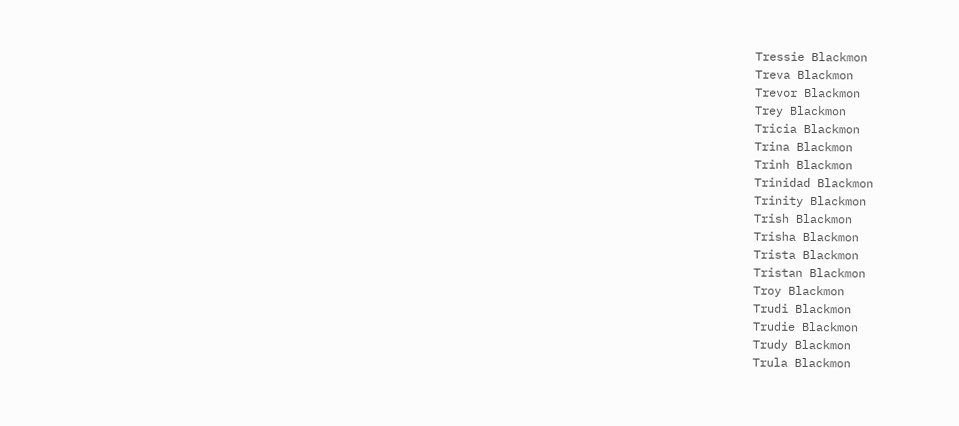Tressie Blackmon
Treva Blackmon
Trevor Blackmon
Trey Blackmon
Tricia Blackmon
Trina Blackmon
Trinh Blackmon
Trinidad Blackmon
Trinity Blackmon
Trish Blackmon
Trisha Blackmon
Trista Blackmon
Tristan Blackmon
Troy Blackmon
Trudi Blackmon
Trudie Blackmon
Trudy Blackmon
Trula Blackmon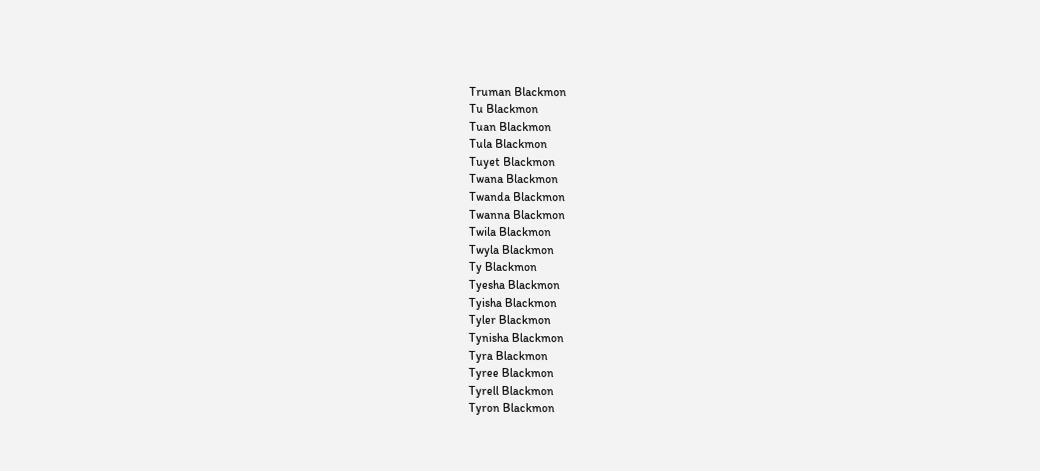Truman Blackmon
Tu Blackmon
Tuan Blackmon
Tula Blackmon
Tuyet Blackmon
Twana Blackmon
Twanda Blackmon
Twanna Blackmon
Twila Blackmon
Twyla Blackmon
Ty Blackmon
Tyesha Blackmon
Tyisha Blackmon
Tyler Blackmon
Tynisha Blackmon
Tyra Blackmon
Tyree Blackmon
Tyrell Blackmon
Tyron Blackmon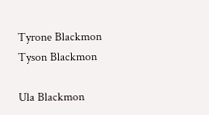Tyrone Blackmon
Tyson Blackmon

Ula Blackmon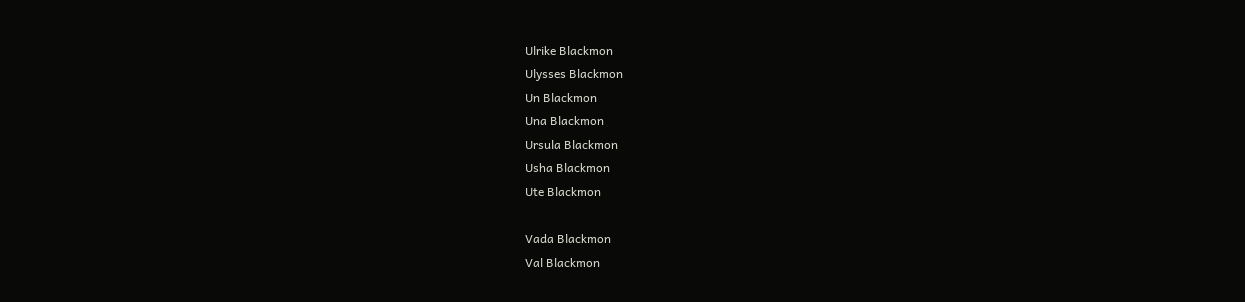Ulrike Blackmon
Ulysses Blackmon
Un Blackmon
Una Blackmon
Ursula Blackmon
Usha Blackmon
Ute Blackmon

Vada Blackmon
Val Blackmon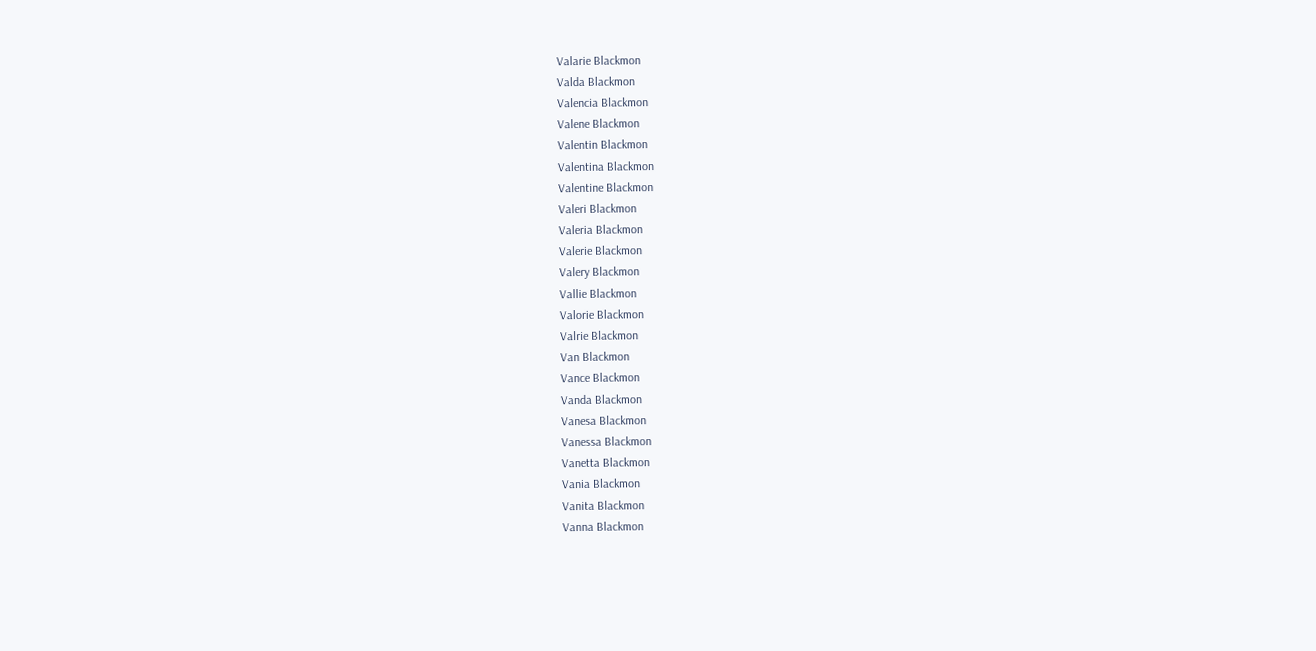Valarie Blackmon
Valda Blackmon
Valencia Blackmon
Valene Blackmon
Valentin Blackmon
Valentina Blackmon
Valentine Blackmon
Valeri Blackmon
Valeria Blackmon
Valerie Blackmon
Valery Blackmon
Vallie Blackmon
Valorie Blackmon
Valrie Blackmon
Van Blackmon
Vance Blackmon
Vanda Blackmon
Vanesa Blackmon
Vanessa Blackmon
Vanetta Blackmon
Vania Blackmon
Vanita Blackmon
Vanna Blackmon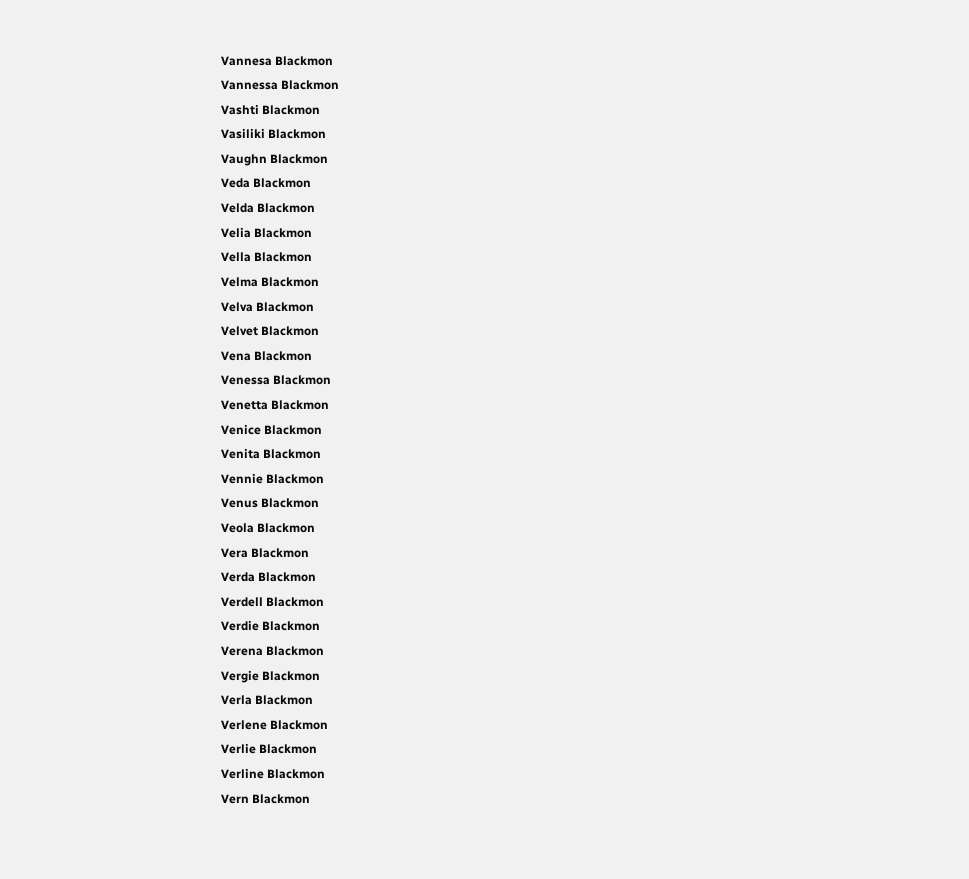Vannesa Blackmon
Vannessa Blackmon
Vashti Blackmon
Vasiliki Blackmon
Vaughn Blackmon
Veda Blackmon
Velda Blackmon
Velia Blackmon
Vella Blackmon
Velma Blackmon
Velva Blackmon
Velvet Blackmon
Vena Blackmon
Venessa Blackmon
Venetta Blackmon
Venice Blackmon
Venita Blackmon
Vennie Blackmon
Venus Blackmon
Veola Blackmon
Vera Blackmon
Verda Blackmon
Verdell Blackmon
Verdie Blackmon
Verena Blackmon
Vergie Blackmon
Verla Blackmon
Verlene Blackmon
Verlie Blackmon
Verline Blackmon
Vern Blackmon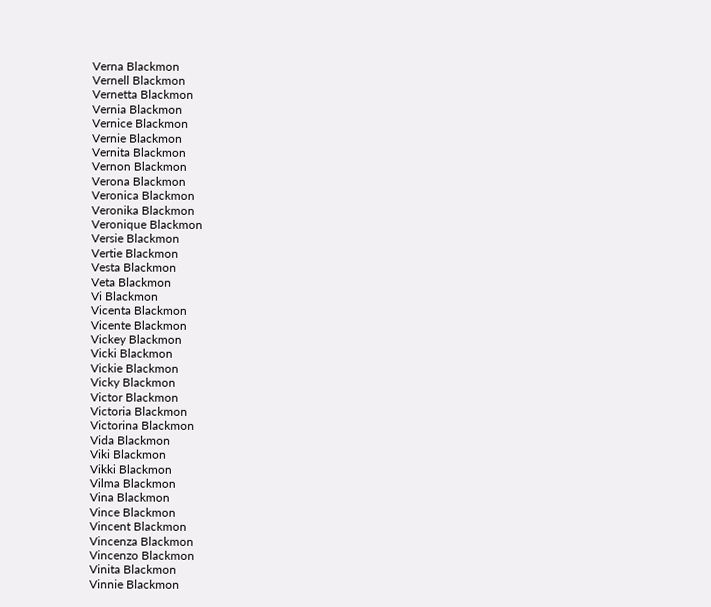Verna Blackmon
Vernell Blackmon
Vernetta Blackmon
Vernia Blackmon
Vernice Blackmon
Vernie Blackmon
Vernita Blackmon
Vernon Blackmon
Verona Blackmon
Veronica Blackmon
Veronika Blackmon
Veronique Blackmon
Versie Blackmon
Vertie Blackmon
Vesta Blackmon
Veta Blackmon
Vi Blackmon
Vicenta Blackmon
Vicente Blackmon
Vickey Blackmon
Vicki Blackmon
Vickie Blackmon
Vicky Blackmon
Victor Blackmon
Victoria Blackmon
Victorina Blackmon
Vida Blackmon
Viki Blackmon
Vikki Blackmon
Vilma Blackmon
Vina Blackmon
Vince Blackmon
Vincent Blackmon
Vincenza Blackmon
Vincenzo Blackmon
Vinita Blackmon
Vinnie Blackmon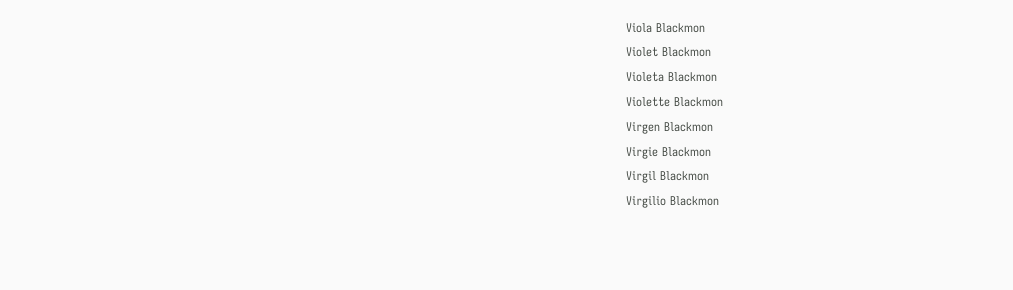Viola Blackmon
Violet Blackmon
Violeta Blackmon
Violette Blackmon
Virgen Blackmon
Virgie Blackmon
Virgil Blackmon
Virgilio Blackmon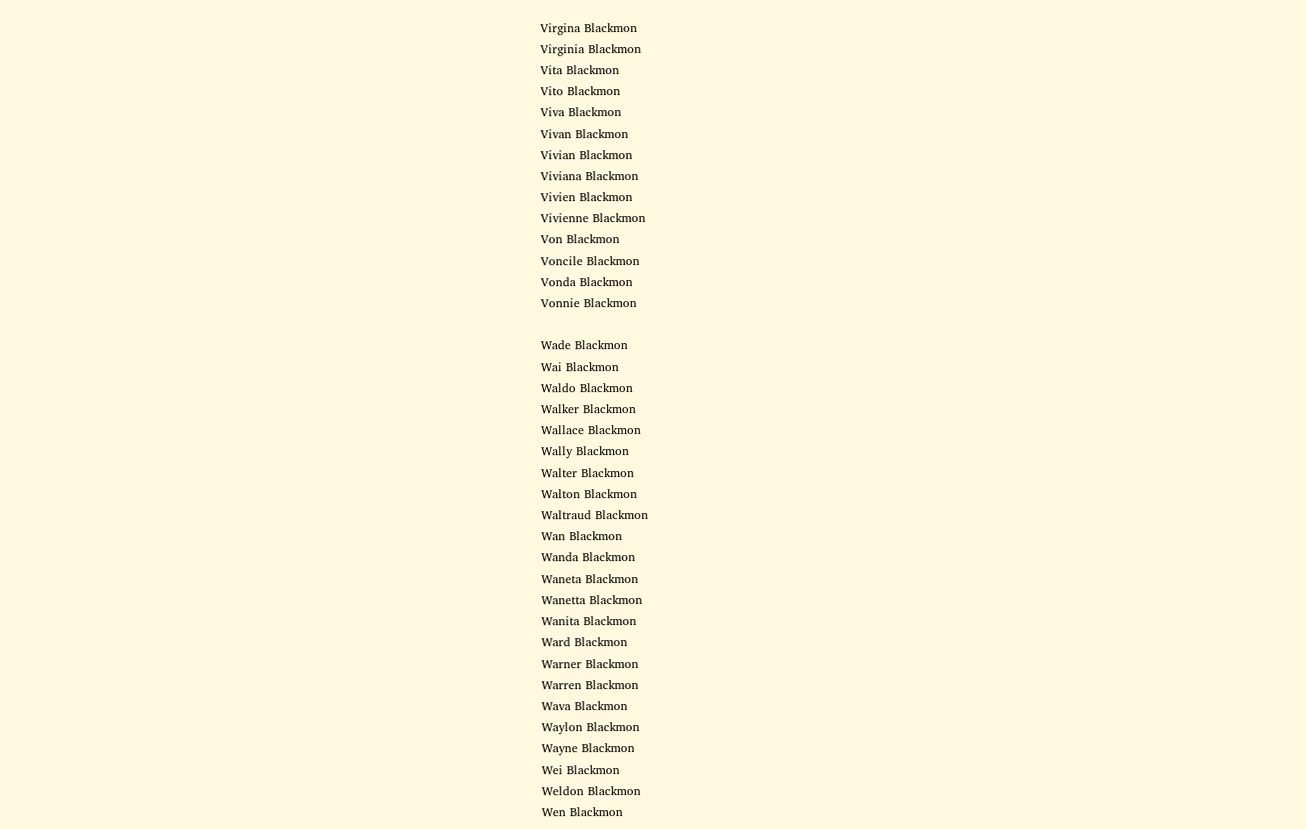Virgina Blackmon
Virginia Blackmon
Vita Blackmon
Vito Blackmon
Viva Blackmon
Vivan Blackmon
Vivian Blackmon
Viviana Blackmon
Vivien Blackmon
Vivienne Blackmon
Von Blackmon
Voncile Blackmon
Vonda Blackmon
Vonnie Blackmon

Wade Blackmon
Wai Blackmon
Waldo Blackmon
Walker Blackmon
Wallace Blackmon
Wally Blackmon
Walter Blackmon
Walton Blackmon
Waltraud Blackmon
Wan Blackmon
Wanda Blackmon
Waneta Blackmon
Wanetta Blackmon
Wanita Blackmon
Ward Blackmon
Warner Blackmon
Warren Blackmon
Wava Blackmon
Waylon Blackmon
Wayne Blackmon
Wei Blackmon
Weldon Blackmon
Wen Blackmon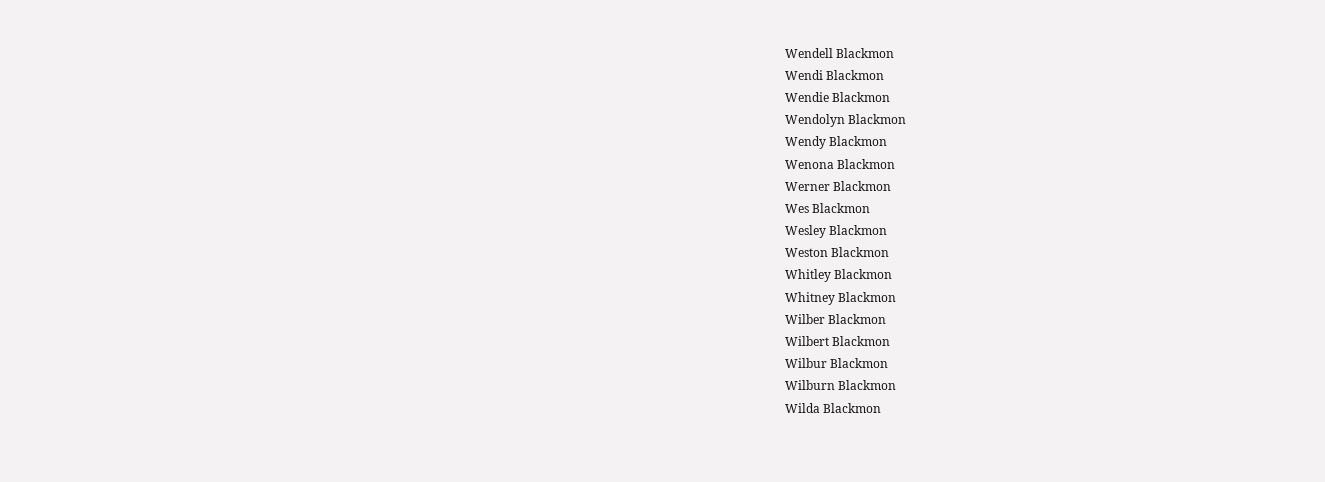Wendell Blackmon
Wendi Blackmon
Wendie Blackmon
Wendolyn Blackmon
Wendy Blackmon
Wenona Blackmon
Werner Blackmon
Wes Blackmon
Wesley Blackmon
Weston Blackmon
Whitley Blackmon
Whitney Blackmon
Wilber Blackmon
Wilbert Blackmon
Wilbur Blackmon
Wilburn Blackmon
Wilda Blackmon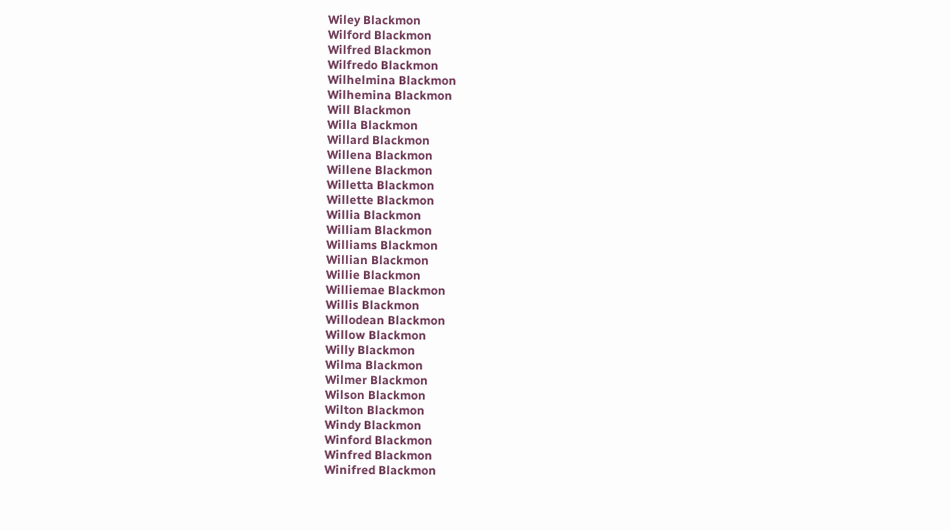Wiley Blackmon
Wilford Blackmon
Wilfred Blackmon
Wilfredo Blackmon
Wilhelmina Blackmon
Wilhemina Blackmon
Will Blackmon
Willa Blackmon
Willard Blackmon
Willena Blackmon
Willene Blackmon
Willetta Blackmon
Willette Blackmon
Willia Blackmon
William Blackmon
Williams Blackmon
Willian Blackmon
Willie Blackmon
Williemae Blackmon
Willis Blackmon
Willodean Blackmon
Willow Blackmon
Willy Blackmon
Wilma Blackmon
Wilmer Blackmon
Wilson Blackmon
Wilton Blackmon
Windy Blackmon
Winford Blackmon
Winfred Blackmon
Winifred Blackmon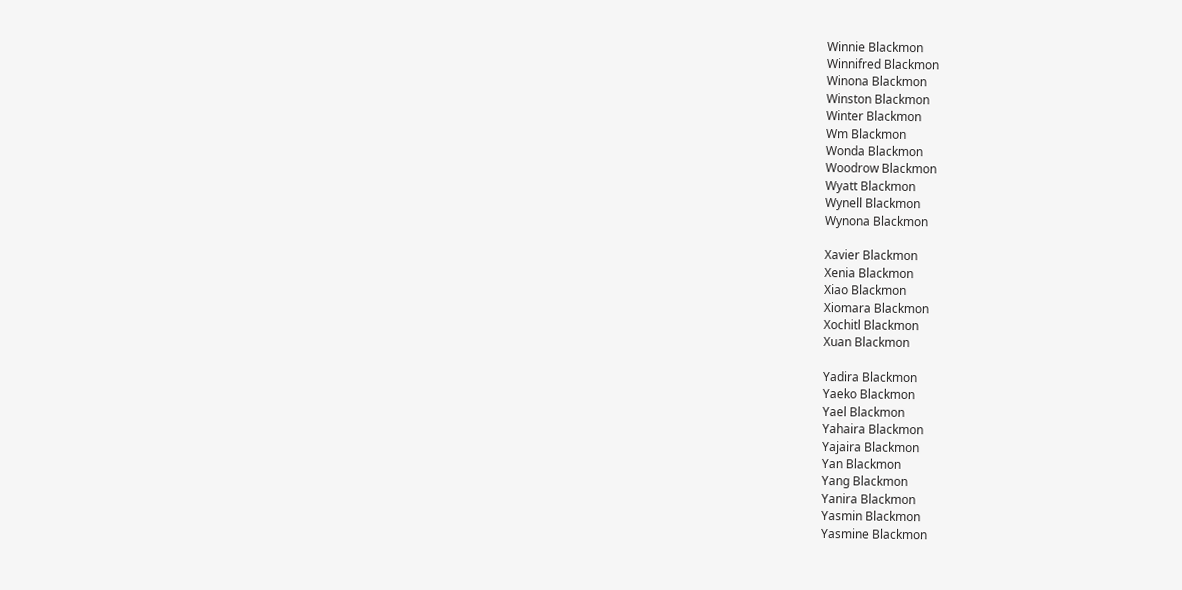Winnie Blackmon
Winnifred Blackmon
Winona Blackmon
Winston Blackmon
Winter Blackmon
Wm Blackmon
Wonda Blackmon
Woodrow Blackmon
Wyatt Blackmon
Wynell Blackmon
Wynona Blackmon

Xavier Blackmon
Xenia Blackmon
Xiao Blackmon
Xiomara Blackmon
Xochitl Blackmon
Xuan Blackmon

Yadira Blackmon
Yaeko Blackmon
Yael Blackmon
Yahaira Blackmon
Yajaira Blackmon
Yan Blackmon
Yang Blackmon
Yanira Blackmon
Yasmin Blackmon
Yasmine Blackmon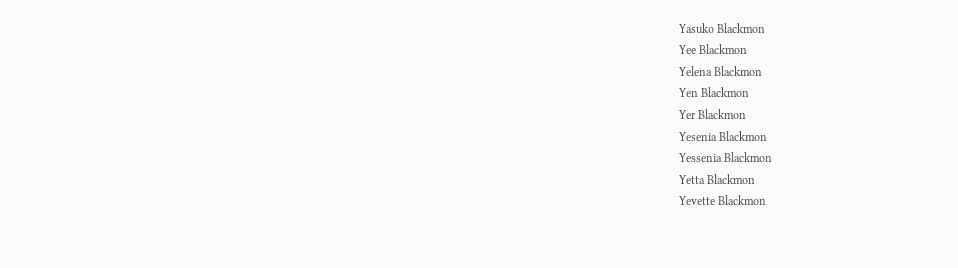Yasuko Blackmon
Yee Blackmon
Yelena Blackmon
Yen Blackmon
Yer Blackmon
Yesenia Blackmon
Yessenia Blackmon
Yetta Blackmon
Yevette Blackmon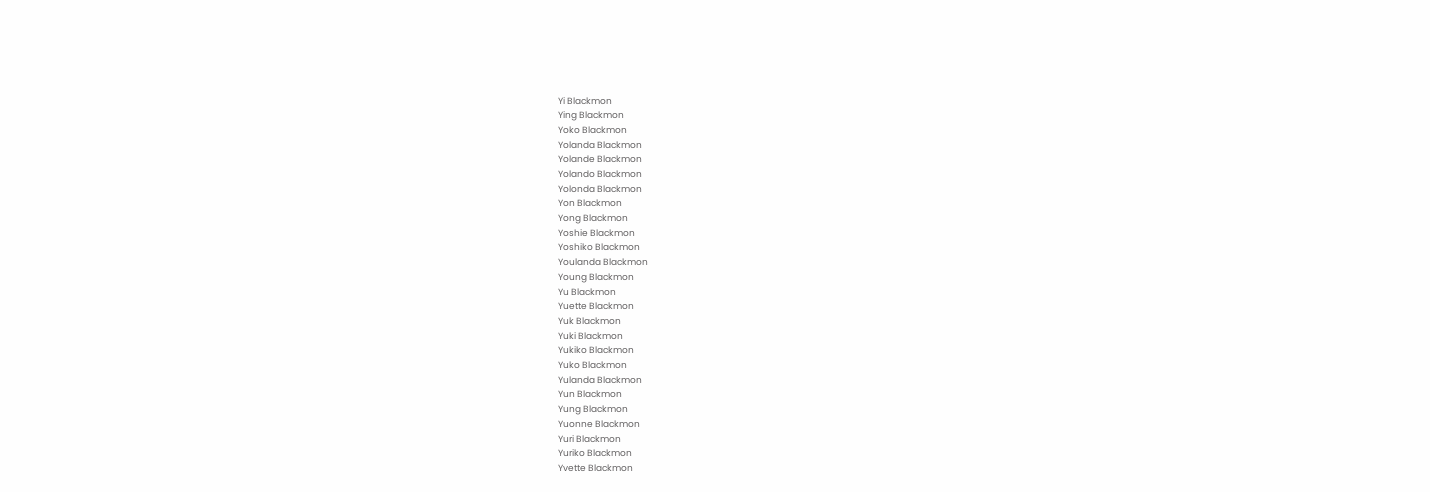Yi Blackmon
Ying Blackmon
Yoko Blackmon
Yolanda Blackmon
Yolande Blackmon
Yolando Blackmon
Yolonda Blackmon
Yon Blackmon
Yong Blackmon
Yoshie Blackmon
Yoshiko Blackmon
Youlanda Blackmon
Young Blackmon
Yu Blackmon
Yuette Blackmon
Yuk Blackmon
Yuki Blackmon
Yukiko Blackmon
Yuko Blackmon
Yulanda Blackmon
Yun Blackmon
Yung Blackmon
Yuonne Blackmon
Yuri Blackmon
Yuriko Blackmon
Yvette Blackmon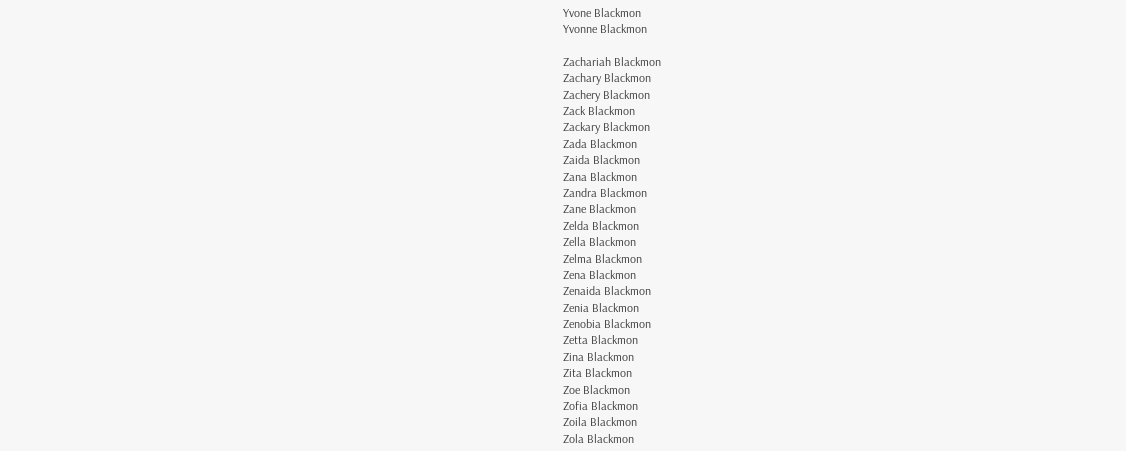Yvone Blackmon
Yvonne Blackmon

Zachariah Blackmon
Zachary Blackmon
Zachery Blackmon
Zack Blackmon
Zackary Blackmon
Zada Blackmon
Zaida Blackmon
Zana Blackmon
Zandra Blackmon
Zane Blackmon
Zelda Blackmon
Zella Blackmon
Zelma Blackmon
Zena Blackmon
Zenaida Blackmon
Zenia Blackmon
Zenobia Blackmon
Zetta Blackmon
Zina Blackmon
Zita Blackmon
Zoe Blackmon
Zofia Blackmon
Zoila Blackmon
Zola Blackmon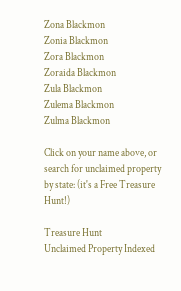Zona Blackmon
Zonia Blackmon
Zora Blackmon
Zoraida Blackmon
Zula Blackmon
Zulema Blackmon
Zulma Blackmon

Click on your name above, or search for unclaimed property by state: (it's a Free Treasure Hunt!)

Treasure Hunt
Unclaimed Property Indexed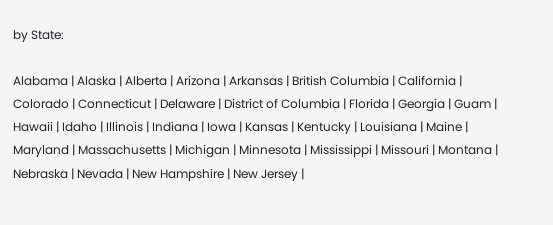by State:

Alabama | Alaska | Alberta | Arizona | Arkansas | British Columbia | California | Colorado | Connecticut | Delaware | District of Columbia | Florida | Georgia | Guam | Hawaii | Idaho | Illinois | Indiana | Iowa | Kansas | Kentucky | Louisiana | Maine | Maryland | Massachusetts | Michigan | Minnesota | Mississippi | Missouri | Montana | Nebraska | Nevada | New Hampshire | New Jersey |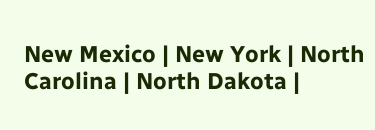New Mexico | New York | North Carolina | North Dakota |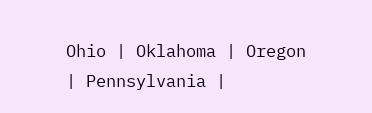Ohio | Oklahoma | Oregon | Pennsylvania |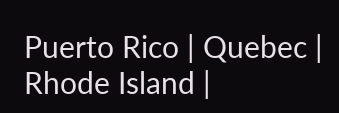Puerto Rico | Quebec | Rhode Island |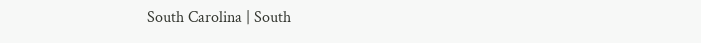South Carolina | South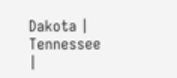Dakota | Tennessee |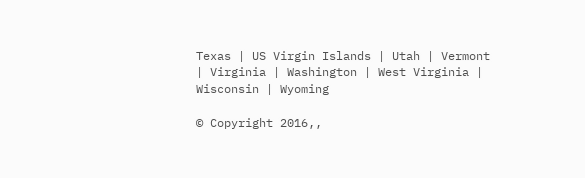Texas | US Virgin Islands | Utah | Vermont | Virginia | Washington | West Virginia | Wisconsin | Wyoming

© Copyright 2016,,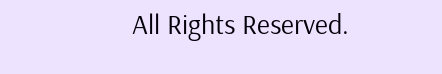All Rights Reserved.